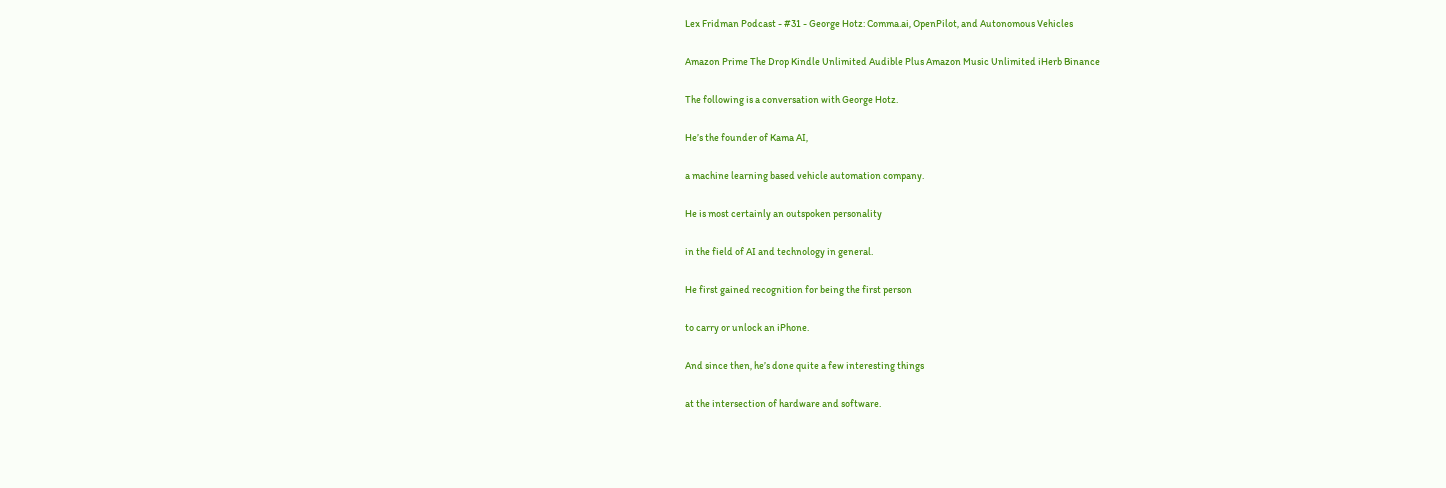Lex Fridman Podcast - #31 - George Hotz: Comma.ai, OpenPilot, and Autonomous Vehicles

Amazon Prime The Drop Kindle Unlimited Audible Plus Amazon Music Unlimited iHerb Binance

The following is a conversation with George Hotz.

He’s the founder of Kama AI,

a machine learning based vehicle automation company.

He is most certainly an outspoken personality

in the field of AI and technology in general.

He first gained recognition for being the first person

to carry or unlock an iPhone.

And since then, he’s done quite a few interesting things

at the intersection of hardware and software.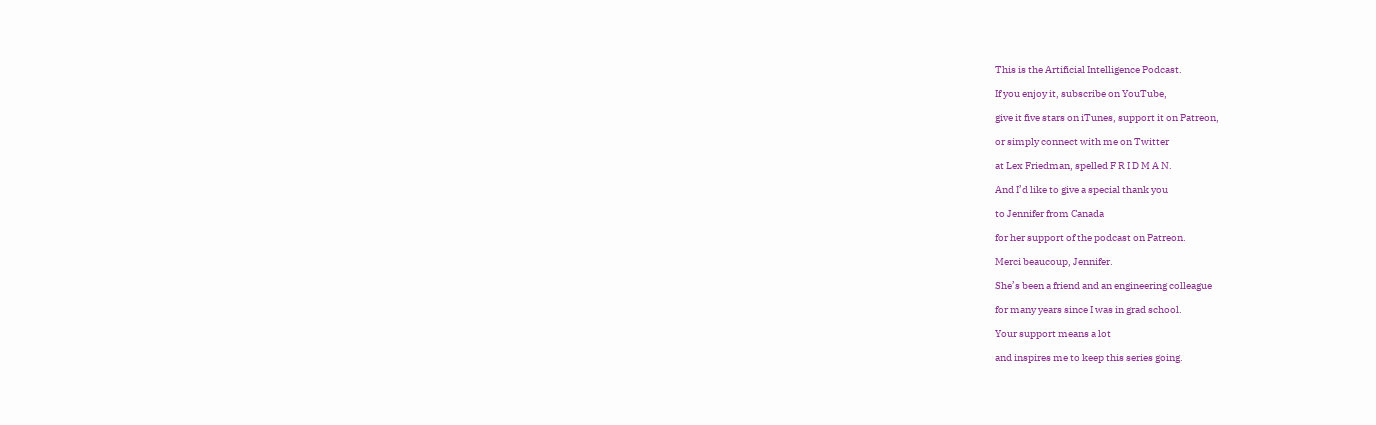This is the Artificial Intelligence Podcast.

If you enjoy it, subscribe on YouTube,

give it five stars on iTunes, support it on Patreon,

or simply connect with me on Twitter

at Lex Friedman, spelled F R I D M A N.

And I’d like to give a special thank you

to Jennifer from Canada

for her support of the podcast on Patreon.

Merci beaucoup, Jennifer.

She’s been a friend and an engineering colleague

for many years since I was in grad school.

Your support means a lot

and inspires me to keep this series going.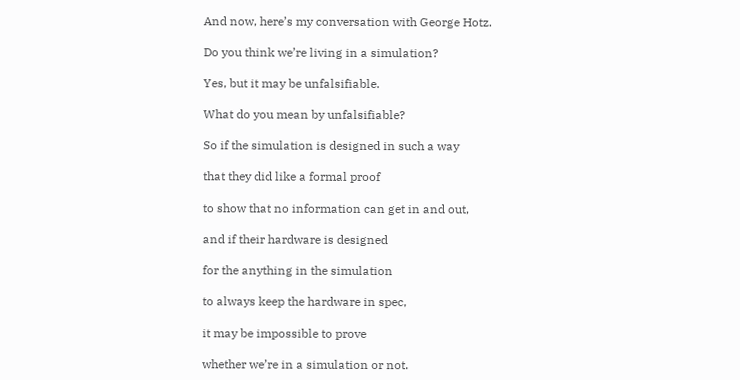And now, here’s my conversation with George Hotz.

Do you think we’re living in a simulation?

Yes, but it may be unfalsifiable.

What do you mean by unfalsifiable?

So if the simulation is designed in such a way

that they did like a formal proof

to show that no information can get in and out,

and if their hardware is designed

for the anything in the simulation

to always keep the hardware in spec,

it may be impossible to prove

whether we’re in a simulation or not.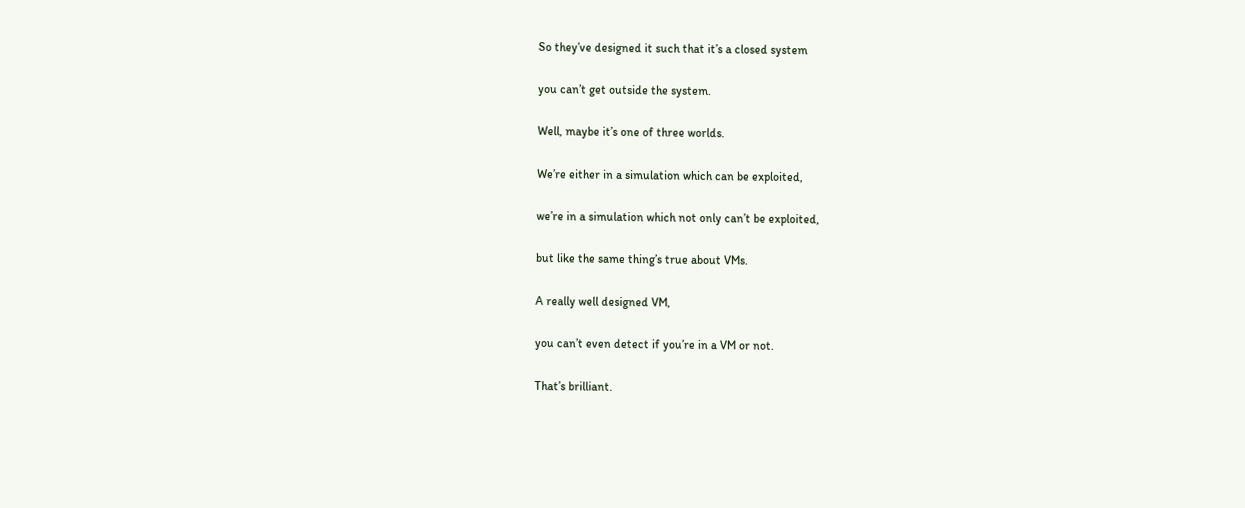So they’ve designed it such that it’s a closed system

you can’t get outside the system.

Well, maybe it’s one of three worlds.

We’re either in a simulation which can be exploited,

we’re in a simulation which not only can’t be exploited,

but like the same thing’s true about VMs.

A really well designed VM,

you can’t even detect if you’re in a VM or not.

That’s brilliant.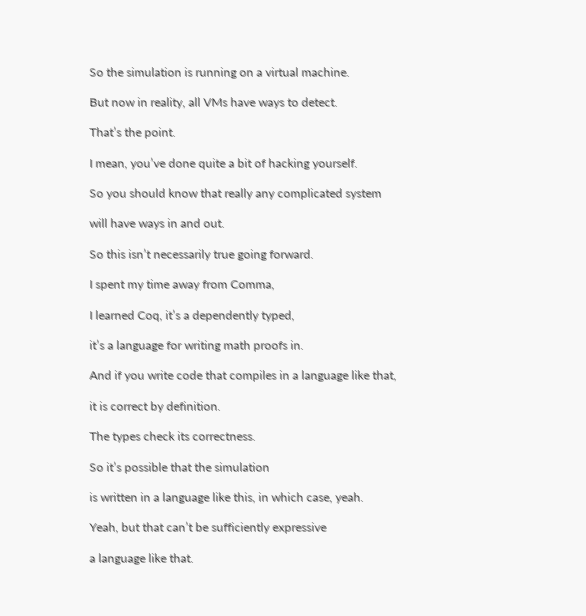So the simulation is running on a virtual machine.

But now in reality, all VMs have ways to detect.

That’s the point.

I mean, you’ve done quite a bit of hacking yourself.

So you should know that really any complicated system

will have ways in and out.

So this isn’t necessarily true going forward.

I spent my time away from Comma,

I learned Coq, it’s a dependently typed,

it’s a language for writing math proofs in.

And if you write code that compiles in a language like that,

it is correct by definition.

The types check its correctness.

So it’s possible that the simulation

is written in a language like this, in which case, yeah.

Yeah, but that can’t be sufficiently expressive

a language like that.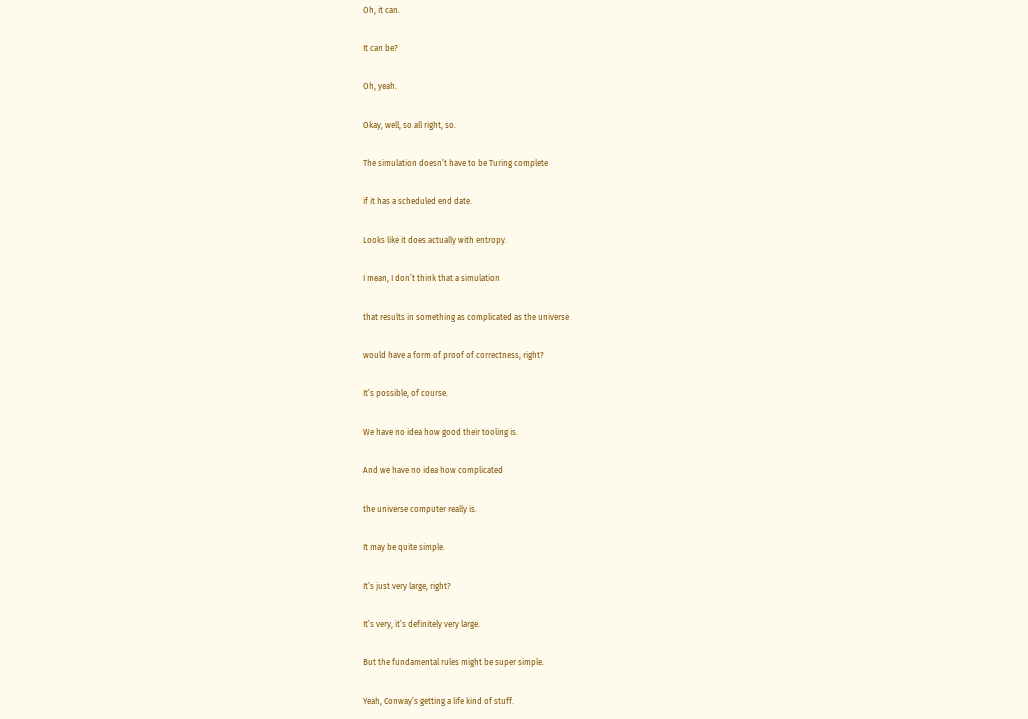Oh, it can.

It can be?

Oh, yeah.

Okay, well, so all right, so.

The simulation doesn’t have to be Turing complete

if it has a scheduled end date.

Looks like it does actually with entropy.

I mean, I don’t think that a simulation

that results in something as complicated as the universe

would have a form of proof of correctness, right?

It’s possible, of course.

We have no idea how good their tooling is.

And we have no idea how complicated

the universe computer really is.

It may be quite simple.

It’s just very large, right?

It’s very, it’s definitely very large.

But the fundamental rules might be super simple.

Yeah, Conway’s getting a life kind of stuff.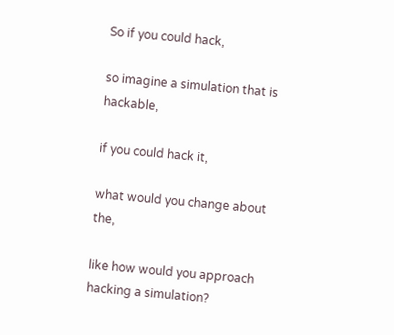So if you could hack,

so imagine a simulation that is hackable,

if you could hack it,

what would you change about the,

like how would you approach hacking a simulation?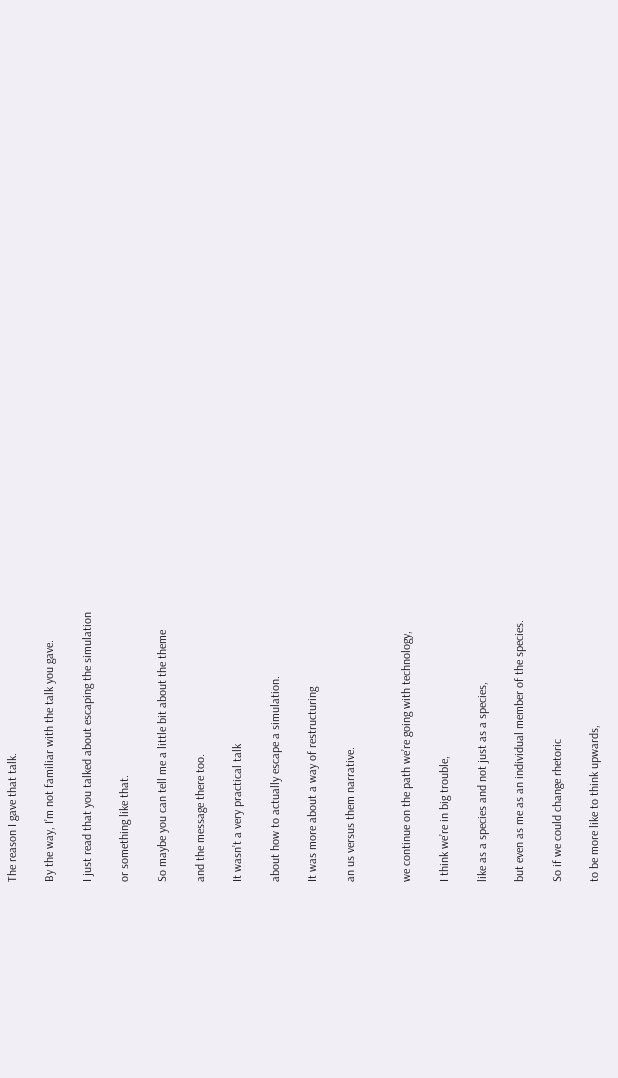The reason I gave that talk.

By the way, I’m not familiar with the talk you gave.

I just read that you talked about escaping the simulation

or something like that.

So maybe you can tell me a little bit about the theme

and the message there too.

It wasn’t a very practical talk

about how to actually escape a simulation.

It was more about a way of restructuring

an us versus them narrative.


we continue on the path we’re going with technology,

I think we’re in big trouble,

like as a species and not just as a species,

but even as me as an individual member of the species.

So if we could change rhetoric

to be more like to think upwards,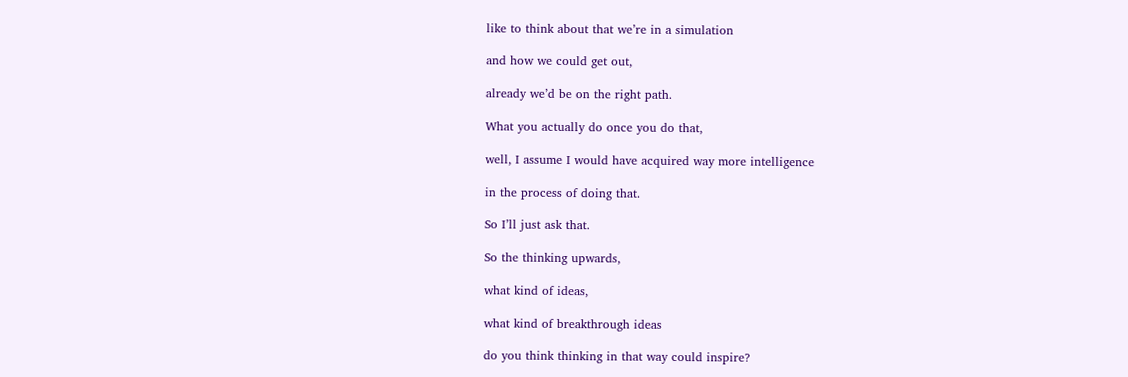like to think about that we’re in a simulation

and how we could get out,

already we’d be on the right path.

What you actually do once you do that,

well, I assume I would have acquired way more intelligence

in the process of doing that.

So I’ll just ask that.

So the thinking upwards,

what kind of ideas,

what kind of breakthrough ideas

do you think thinking in that way could inspire?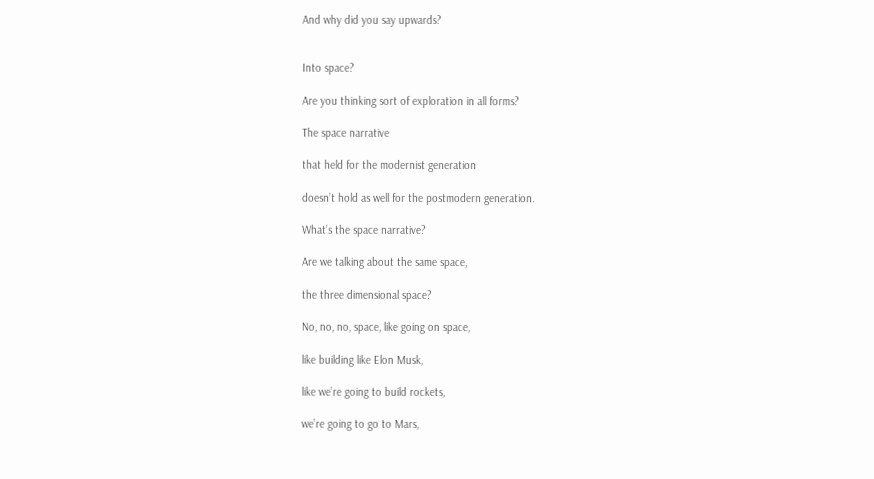And why did you say upwards?


Into space?

Are you thinking sort of exploration in all forms?

The space narrative

that held for the modernist generation

doesn’t hold as well for the postmodern generation.

What’s the space narrative?

Are we talking about the same space,

the three dimensional space?

No, no, no, space, like going on space,

like building like Elon Musk,

like we’re going to build rockets,

we’re going to go to Mars,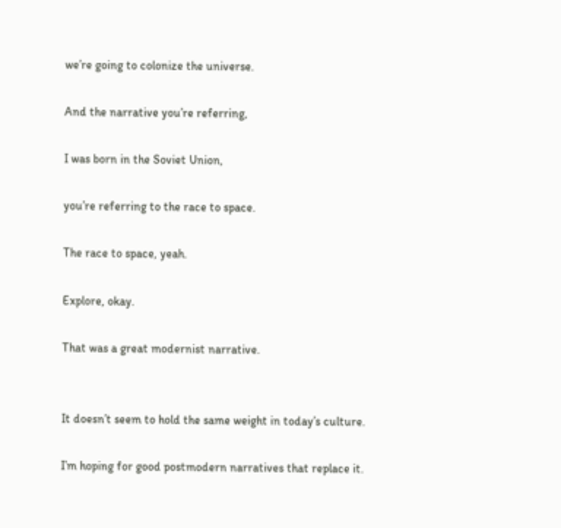we’re going to colonize the universe.

And the narrative you’re referring,

I was born in the Soviet Union,

you’re referring to the race to space.

The race to space, yeah.

Explore, okay.

That was a great modernist narrative.


It doesn’t seem to hold the same weight in today’s culture.

I’m hoping for good postmodern narratives that replace it.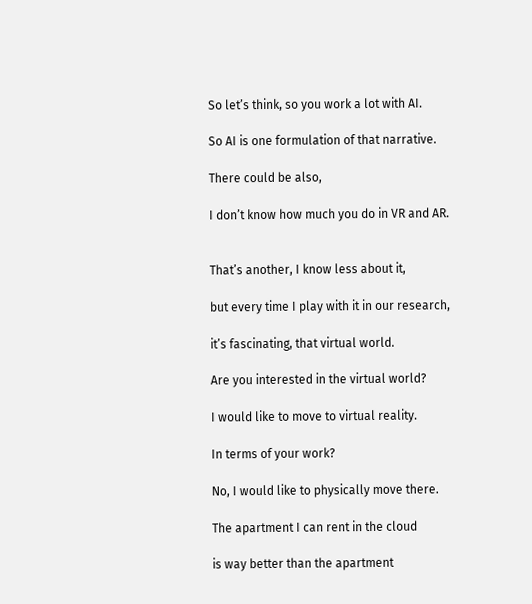So let’s think, so you work a lot with AI.

So AI is one formulation of that narrative.

There could be also,

I don’t know how much you do in VR and AR.


That’s another, I know less about it,

but every time I play with it in our research,

it’s fascinating, that virtual world.

Are you interested in the virtual world?

I would like to move to virtual reality.

In terms of your work?

No, I would like to physically move there.

The apartment I can rent in the cloud

is way better than the apartment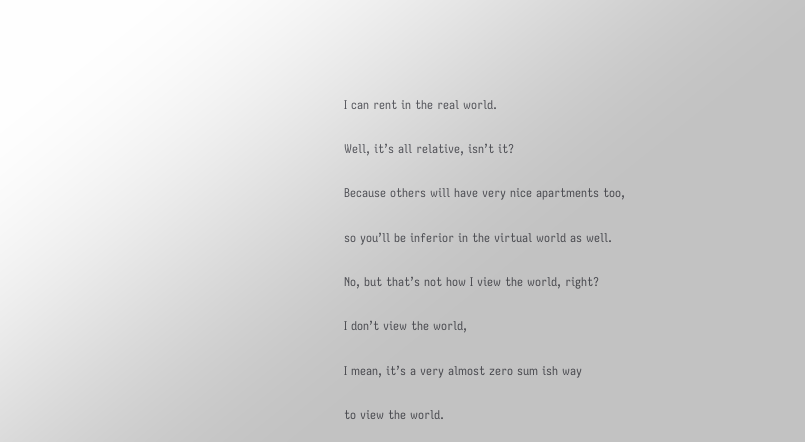I can rent in the real world.

Well, it’s all relative, isn’t it?

Because others will have very nice apartments too,

so you’ll be inferior in the virtual world as well.

No, but that’s not how I view the world, right?

I don’t view the world,

I mean, it’s a very almost zero sum ish way

to view the world.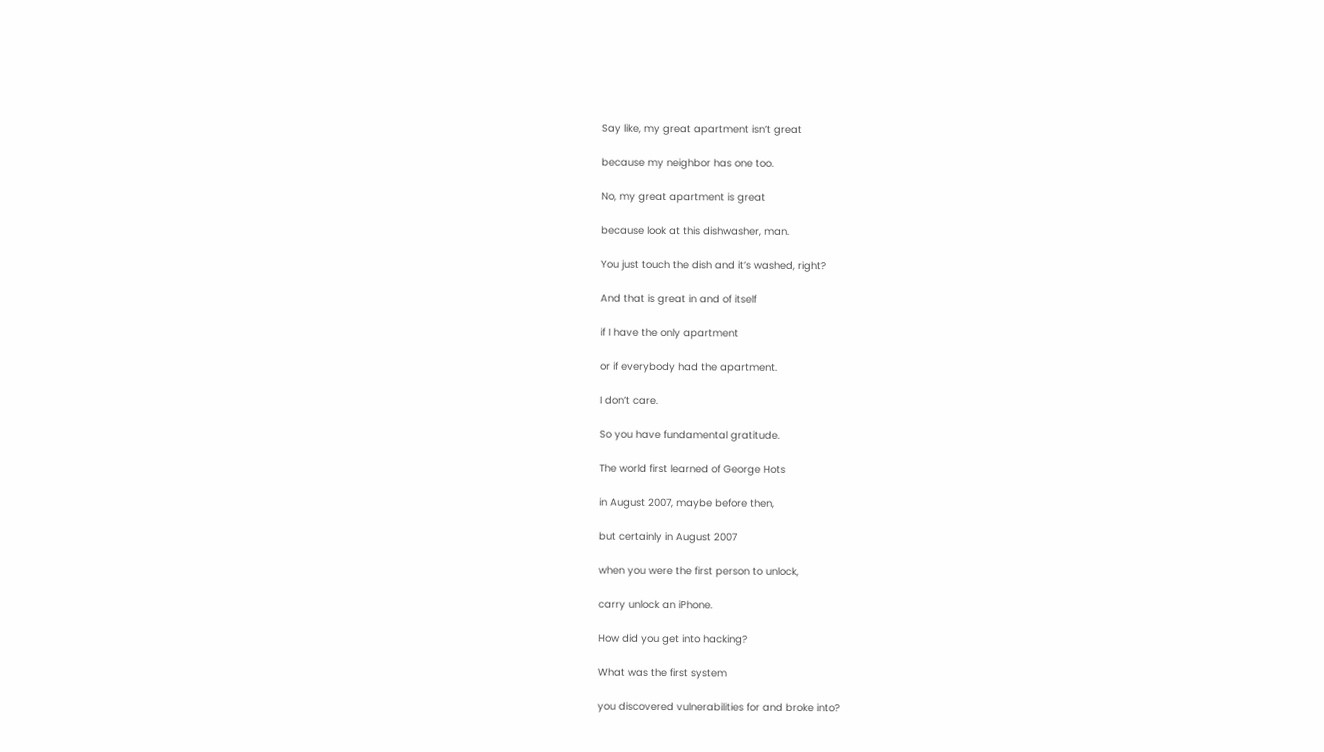Say like, my great apartment isn’t great

because my neighbor has one too.

No, my great apartment is great

because look at this dishwasher, man.

You just touch the dish and it’s washed, right?

And that is great in and of itself

if I have the only apartment

or if everybody had the apartment.

I don’t care.

So you have fundamental gratitude.

The world first learned of George Hots

in August 2007, maybe before then,

but certainly in August 2007

when you were the first person to unlock,

carry unlock an iPhone.

How did you get into hacking?

What was the first system

you discovered vulnerabilities for and broke into?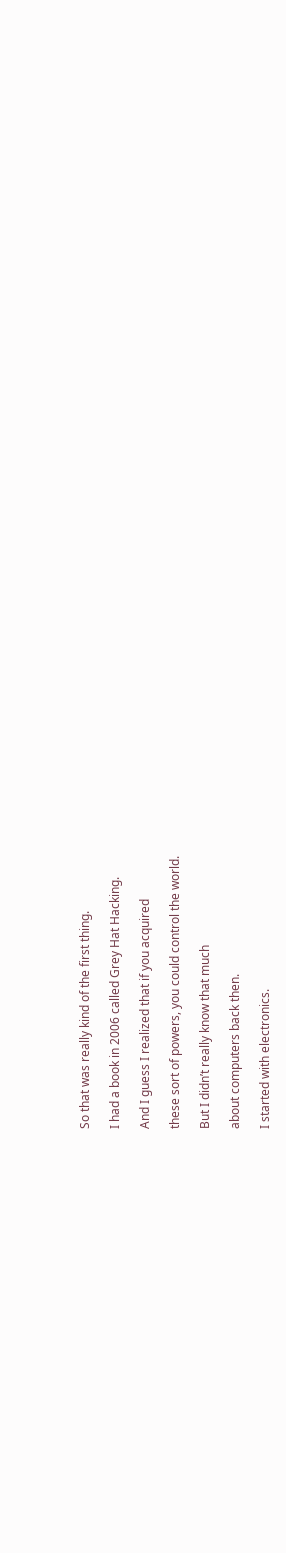So that was really kind of the first thing.

I had a book in 2006 called Grey Hat Hacking.

And I guess I realized that if you acquired

these sort of powers, you could control the world.

But I didn’t really know that much

about computers back then.

I started with electronics.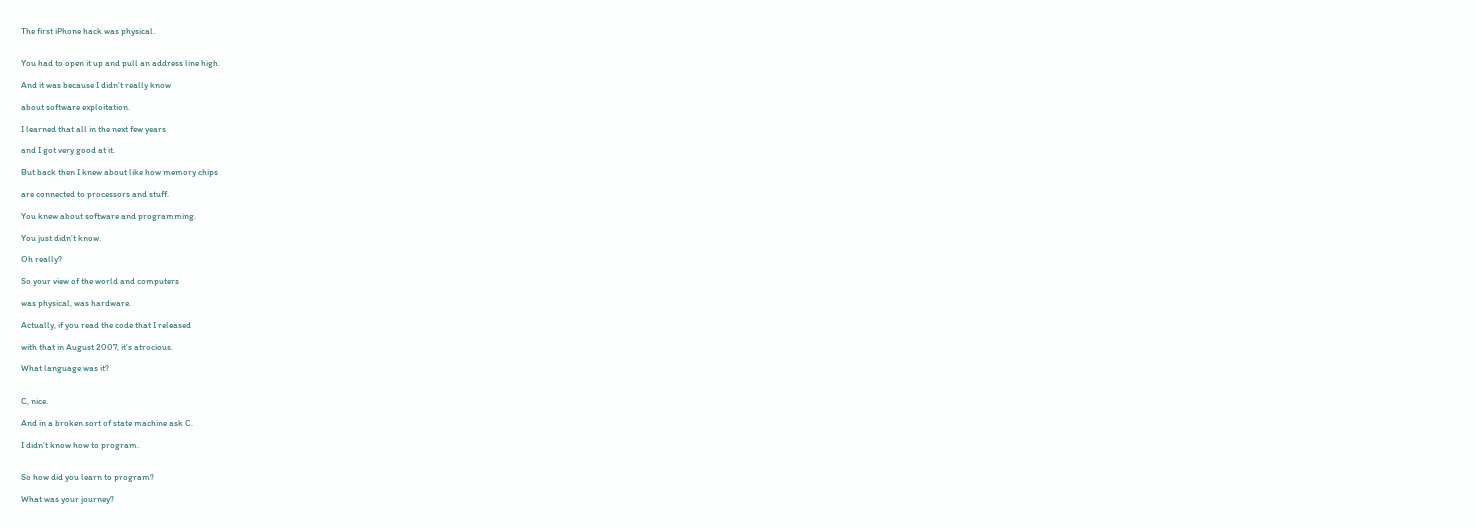The first iPhone hack was physical.


You had to open it up and pull an address line high.

And it was because I didn’t really know

about software exploitation.

I learned that all in the next few years

and I got very good at it.

But back then I knew about like how memory chips

are connected to processors and stuff.

You knew about software and programming.

You just didn’t know.

Oh really?

So your view of the world and computers

was physical, was hardware.

Actually, if you read the code that I released

with that in August 2007, it’s atrocious.

What language was it?


C, nice.

And in a broken sort of state machine ask C.

I didn’t know how to program.


So how did you learn to program?

What was your journey?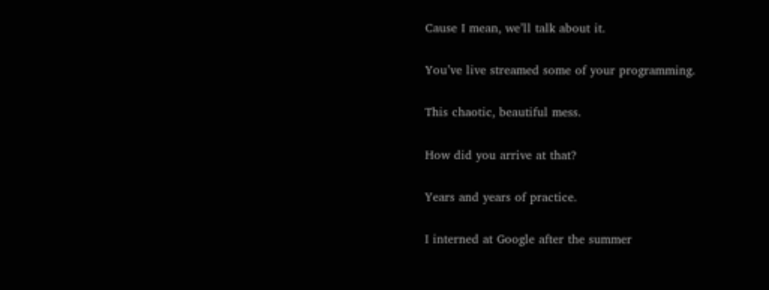Cause I mean, we’ll talk about it.

You’ve live streamed some of your programming.

This chaotic, beautiful mess.

How did you arrive at that?

Years and years of practice.

I interned at Google after the summer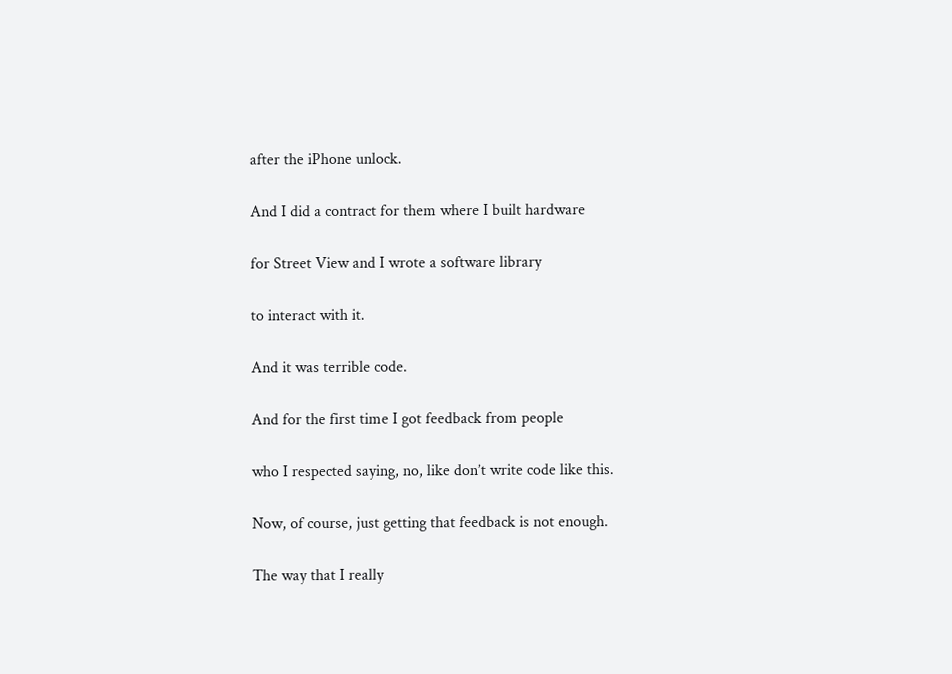after the iPhone unlock.

And I did a contract for them where I built hardware

for Street View and I wrote a software library

to interact with it.

And it was terrible code.

And for the first time I got feedback from people

who I respected saying, no, like don’t write code like this.

Now, of course, just getting that feedback is not enough.

The way that I really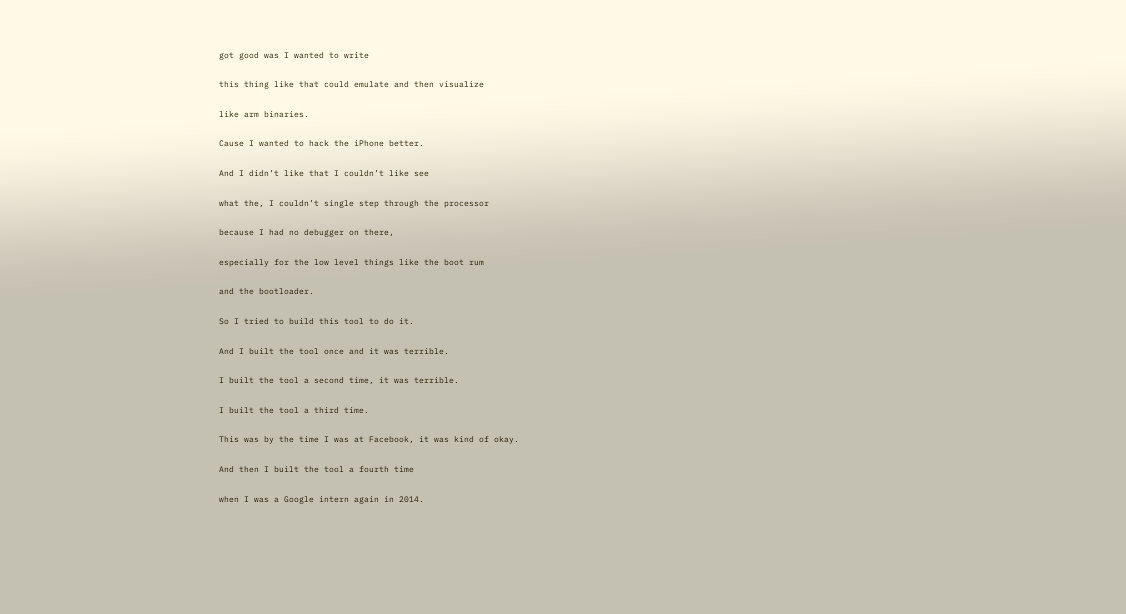got good was I wanted to write

this thing like that could emulate and then visualize

like arm binaries.

Cause I wanted to hack the iPhone better.

And I didn’t like that I couldn’t like see

what the, I couldn’t single step through the processor

because I had no debugger on there,

especially for the low level things like the boot rum

and the bootloader.

So I tried to build this tool to do it.

And I built the tool once and it was terrible.

I built the tool a second time, it was terrible.

I built the tool a third time.

This was by the time I was at Facebook, it was kind of okay.

And then I built the tool a fourth time

when I was a Google intern again in 2014.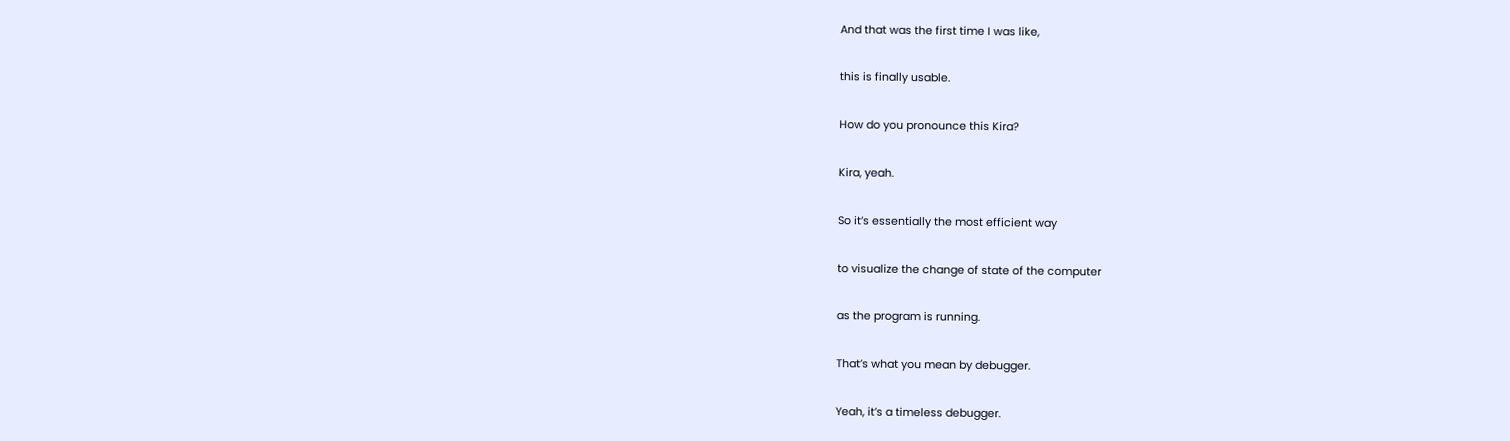And that was the first time I was like,

this is finally usable.

How do you pronounce this Kira?

Kira, yeah.

So it’s essentially the most efficient way

to visualize the change of state of the computer

as the program is running.

That’s what you mean by debugger.

Yeah, it’s a timeless debugger.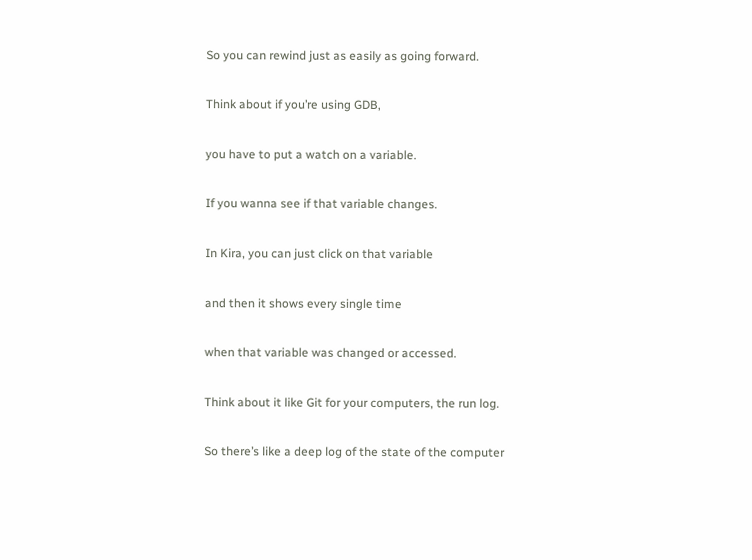So you can rewind just as easily as going forward.

Think about if you’re using GDB,

you have to put a watch on a variable.

If you wanna see if that variable changes.

In Kira, you can just click on that variable

and then it shows every single time

when that variable was changed or accessed.

Think about it like Git for your computers, the run log.

So there’s like a deep log of the state of the computer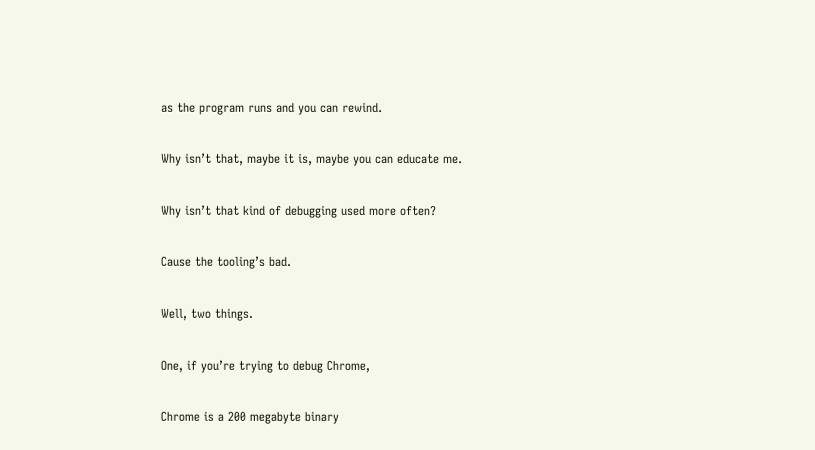as the program runs and you can rewind.

Why isn’t that, maybe it is, maybe you can educate me.

Why isn’t that kind of debugging used more often?

Cause the tooling’s bad.

Well, two things.

One, if you’re trying to debug Chrome,

Chrome is a 200 megabyte binary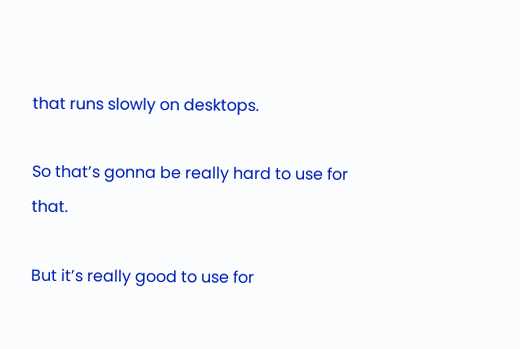that runs slowly on desktops.

So that’s gonna be really hard to use for that.

But it’s really good to use for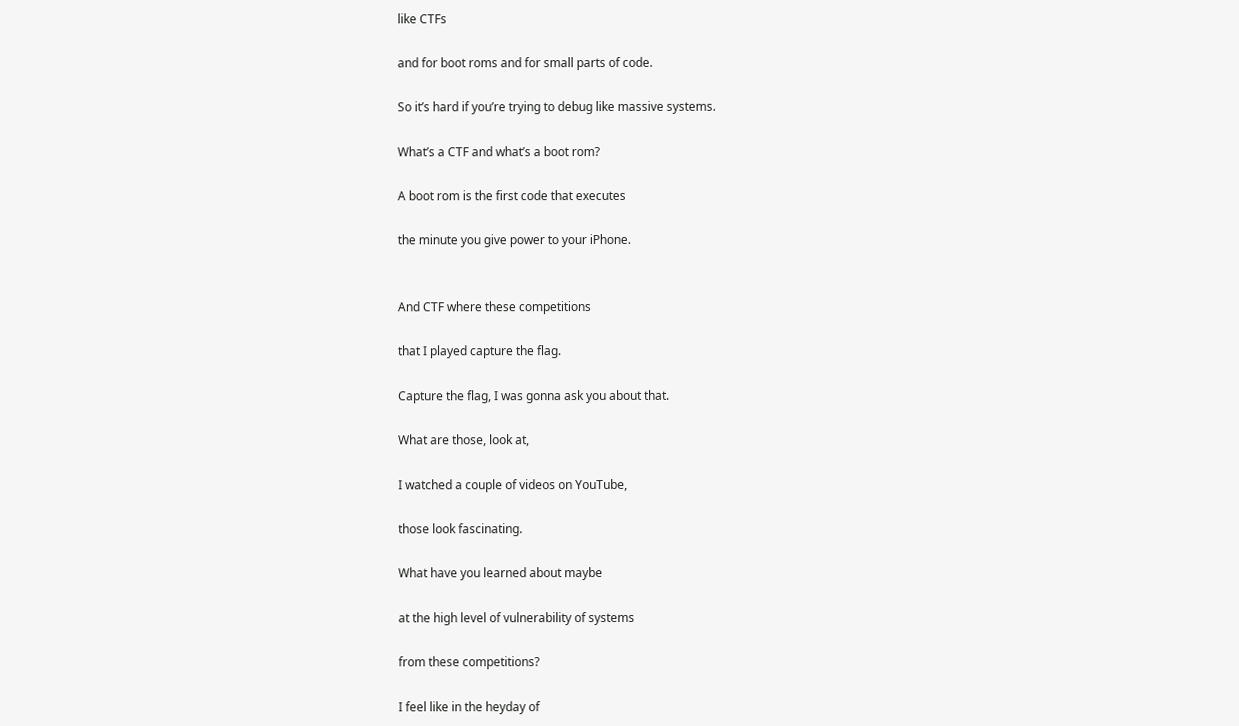like CTFs

and for boot roms and for small parts of code.

So it’s hard if you’re trying to debug like massive systems.

What’s a CTF and what’s a boot rom?

A boot rom is the first code that executes

the minute you give power to your iPhone.


And CTF where these competitions

that I played capture the flag.

Capture the flag, I was gonna ask you about that.

What are those, look at,

I watched a couple of videos on YouTube,

those look fascinating.

What have you learned about maybe

at the high level of vulnerability of systems

from these competitions?

I feel like in the heyday of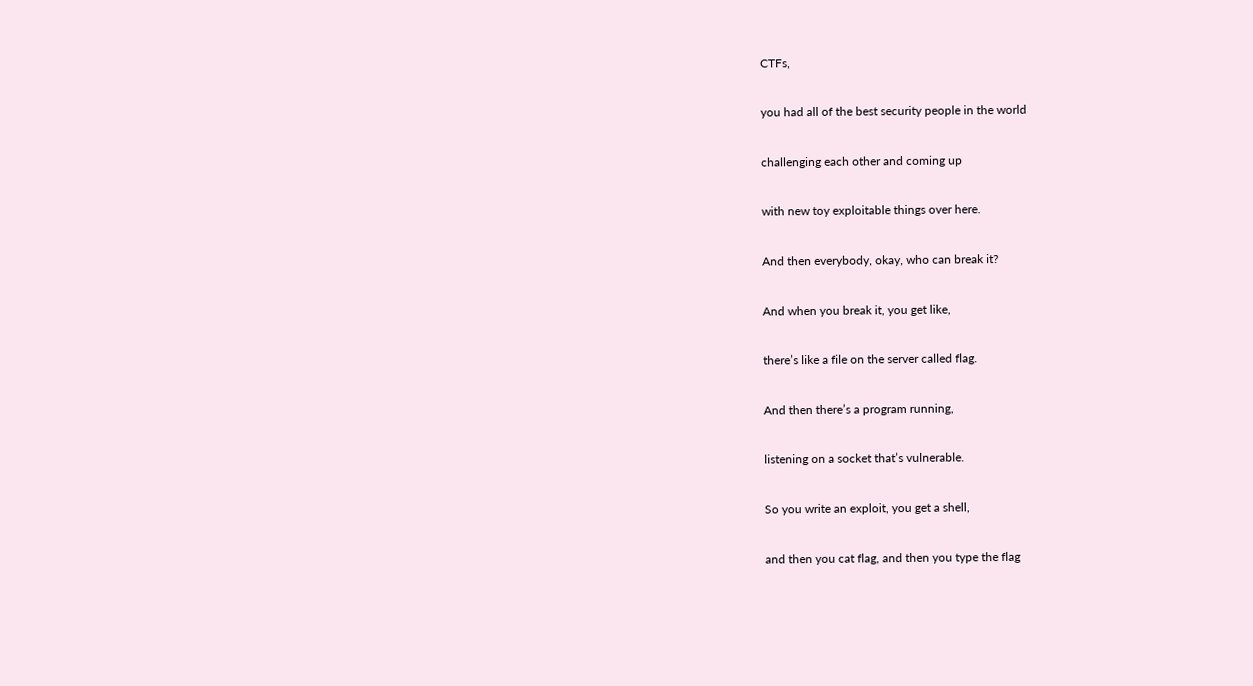CTFs,

you had all of the best security people in the world

challenging each other and coming up

with new toy exploitable things over here.

And then everybody, okay, who can break it?

And when you break it, you get like,

there’s like a file on the server called flag.

And then there’s a program running,

listening on a socket that’s vulnerable.

So you write an exploit, you get a shell,

and then you cat flag, and then you type the flag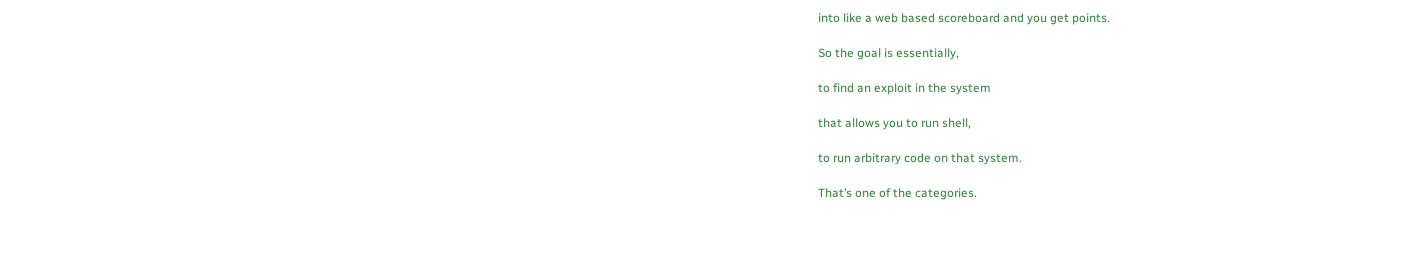into like a web based scoreboard and you get points.

So the goal is essentially,

to find an exploit in the system

that allows you to run shell,

to run arbitrary code on that system.

That’s one of the categories.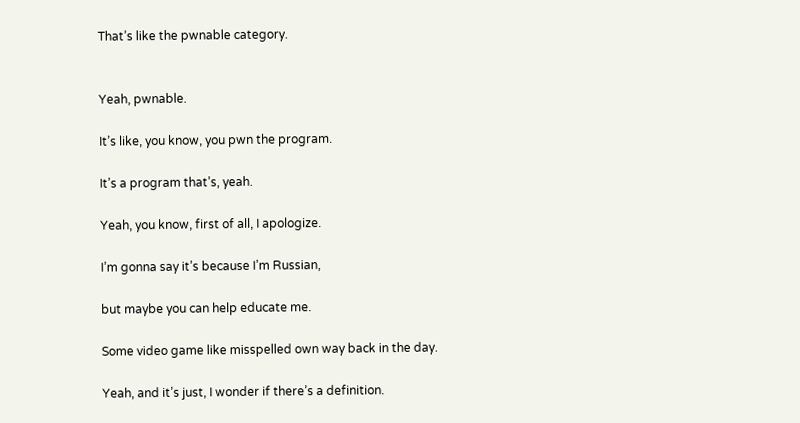That’s like the pwnable category.


Yeah, pwnable.

It’s like, you know, you pwn the program.

It’s a program that’s, yeah.

Yeah, you know, first of all, I apologize.

I’m gonna say it’s because I’m Russian,

but maybe you can help educate me.

Some video game like misspelled own way back in the day.

Yeah, and it’s just, I wonder if there’s a definition.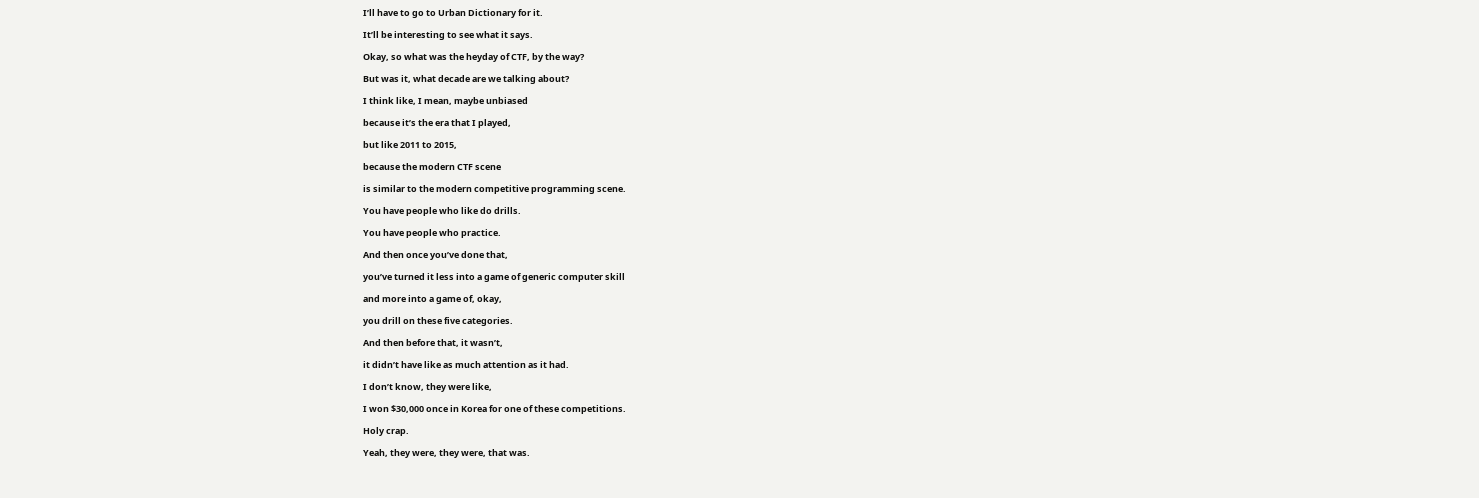I’ll have to go to Urban Dictionary for it.

It’ll be interesting to see what it says.

Okay, so what was the heyday of CTF, by the way?

But was it, what decade are we talking about?

I think like, I mean, maybe unbiased

because it’s the era that I played,

but like 2011 to 2015,

because the modern CTF scene

is similar to the modern competitive programming scene.

You have people who like do drills.

You have people who practice.

And then once you’ve done that,

you’ve turned it less into a game of generic computer skill

and more into a game of, okay,

you drill on these five categories.

And then before that, it wasn’t,

it didn’t have like as much attention as it had.

I don’t know, they were like,

I won $30,000 once in Korea for one of these competitions.

Holy crap.

Yeah, they were, they were, that was.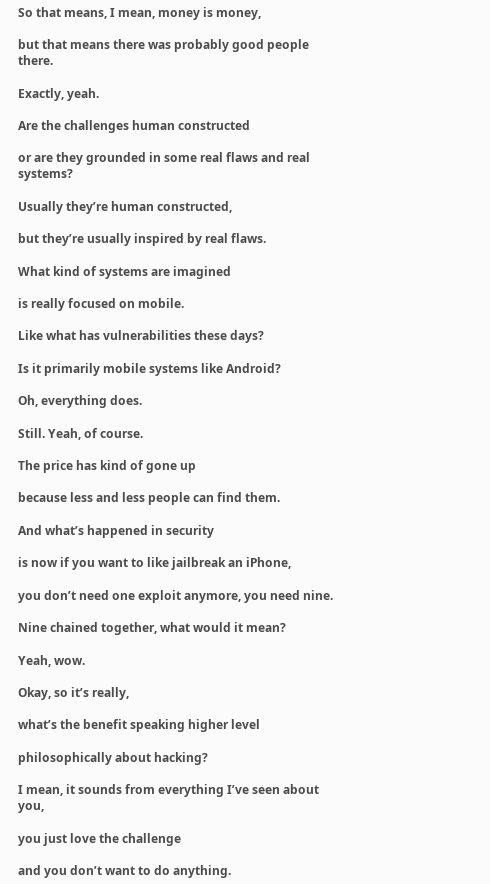So that means, I mean, money is money,

but that means there was probably good people there.

Exactly, yeah.

Are the challenges human constructed

or are they grounded in some real flaws and real systems?

Usually they’re human constructed,

but they’re usually inspired by real flaws.

What kind of systems are imagined

is really focused on mobile.

Like what has vulnerabilities these days?

Is it primarily mobile systems like Android?

Oh, everything does.

Still. Yeah, of course.

The price has kind of gone up

because less and less people can find them.

And what’s happened in security

is now if you want to like jailbreak an iPhone,

you don’t need one exploit anymore, you need nine.

Nine chained together, what would it mean?

Yeah, wow.

Okay, so it’s really,

what’s the benefit speaking higher level

philosophically about hacking?

I mean, it sounds from everything I’ve seen about you,

you just love the challenge

and you don’t want to do anything.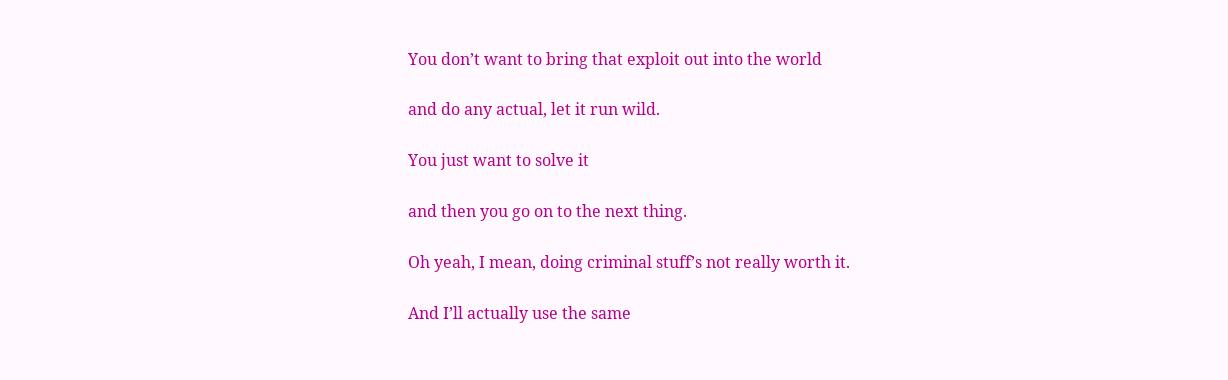You don’t want to bring that exploit out into the world

and do any actual, let it run wild.

You just want to solve it

and then you go on to the next thing.

Oh yeah, I mean, doing criminal stuff’s not really worth it.

And I’ll actually use the same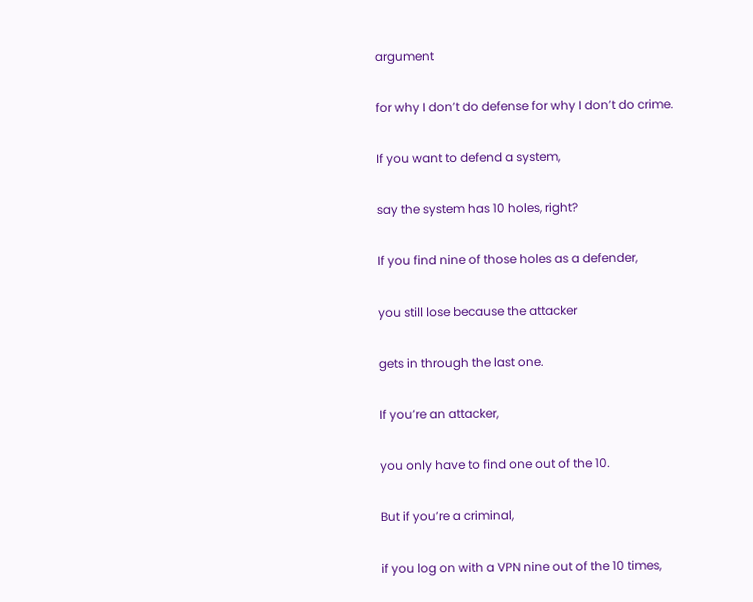argument

for why I don’t do defense for why I don’t do crime.

If you want to defend a system,

say the system has 10 holes, right?

If you find nine of those holes as a defender,

you still lose because the attacker

gets in through the last one.

If you’re an attacker,

you only have to find one out of the 10.

But if you’re a criminal,

if you log on with a VPN nine out of the 10 times,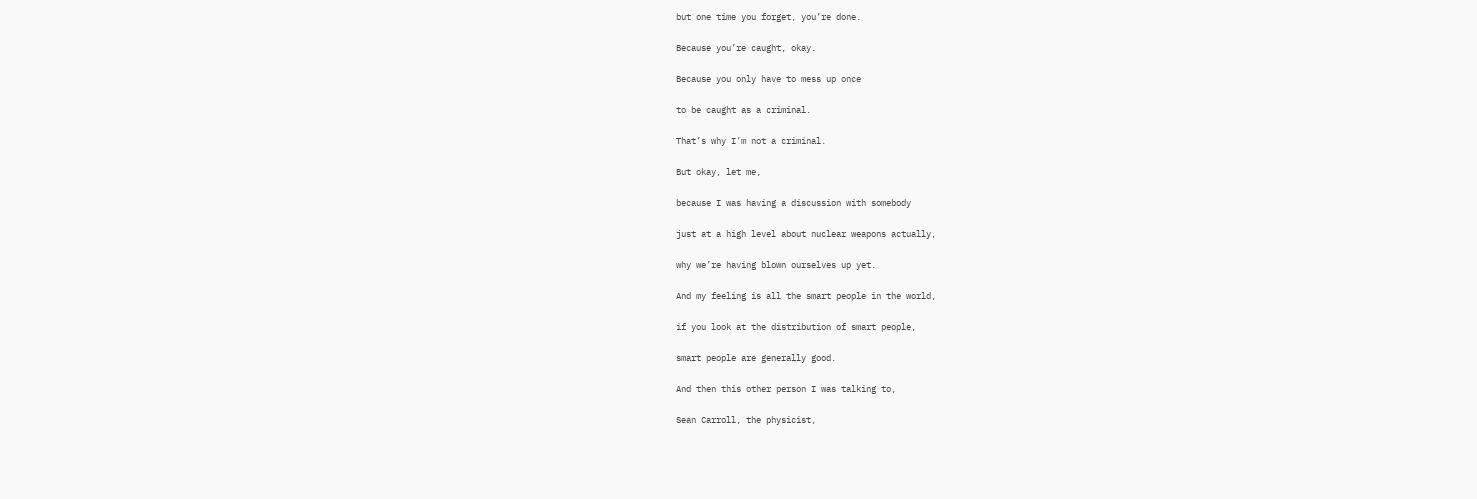but one time you forget, you’re done.

Because you’re caught, okay.

Because you only have to mess up once

to be caught as a criminal.

That’s why I’m not a criminal.

But okay, let me,

because I was having a discussion with somebody

just at a high level about nuclear weapons actually,

why we’re having blown ourselves up yet.

And my feeling is all the smart people in the world,

if you look at the distribution of smart people,

smart people are generally good.

And then this other person I was talking to,

Sean Carroll, the physicist,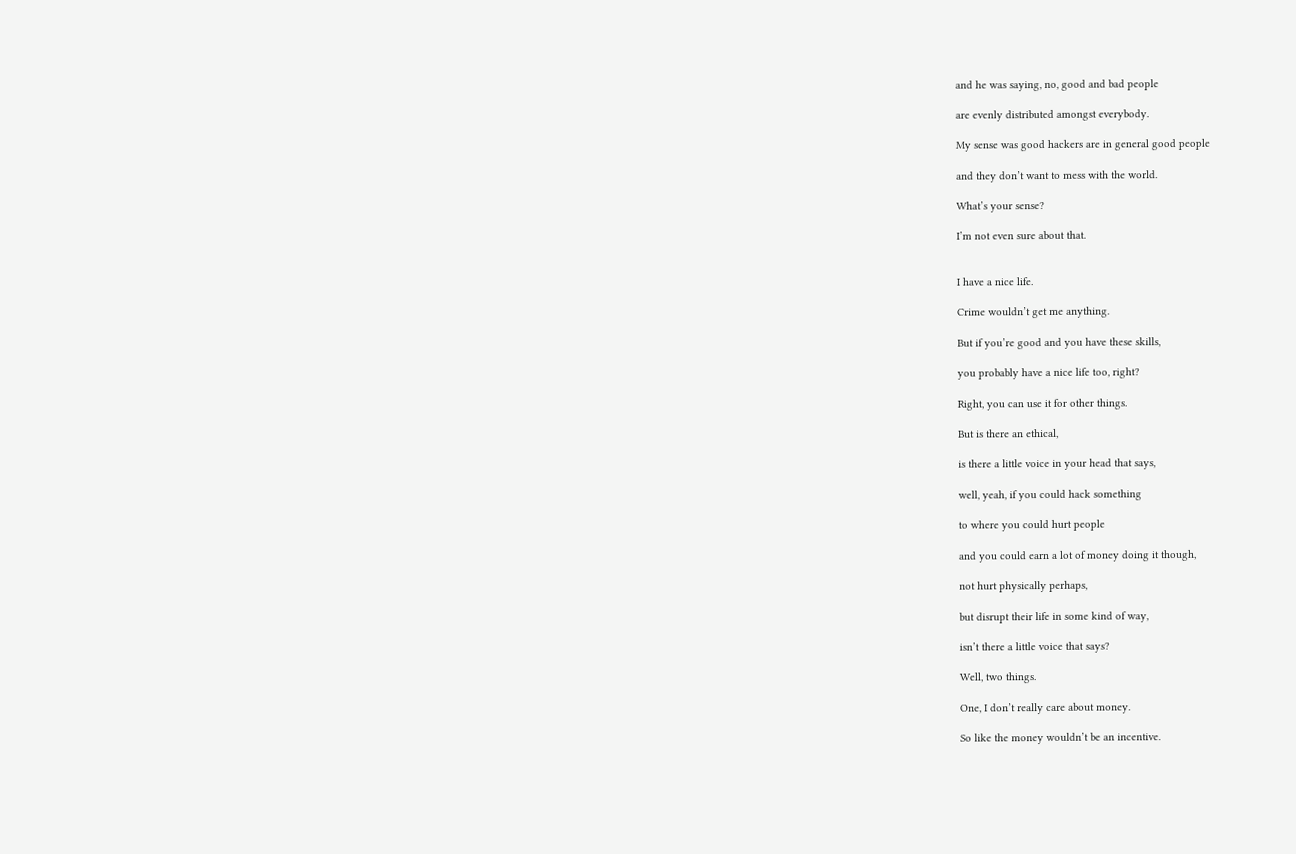and he was saying, no, good and bad people

are evenly distributed amongst everybody.

My sense was good hackers are in general good people

and they don’t want to mess with the world.

What’s your sense?

I’m not even sure about that.


I have a nice life.

Crime wouldn’t get me anything.

But if you’re good and you have these skills,

you probably have a nice life too, right?

Right, you can use it for other things.

But is there an ethical,

is there a little voice in your head that says,

well, yeah, if you could hack something

to where you could hurt people

and you could earn a lot of money doing it though,

not hurt physically perhaps,

but disrupt their life in some kind of way,

isn’t there a little voice that says?

Well, two things.

One, I don’t really care about money.

So like the money wouldn’t be an incentive.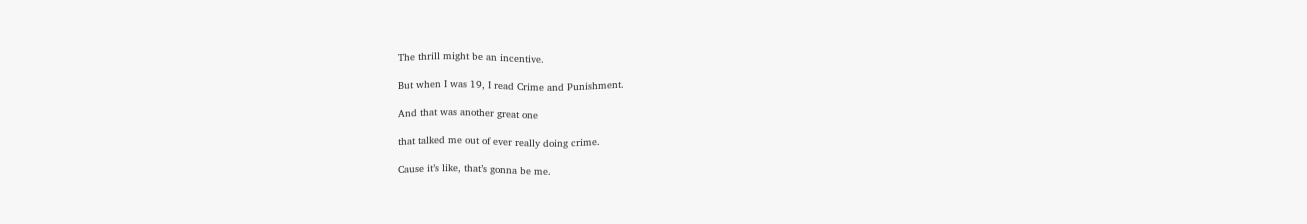The thrill might be an incentive.

But when I was 19, I read Crime and Punishment.

And that was another great one

that talked me out of ever really doing crime.

Cause it’s like, that’s gonna be me.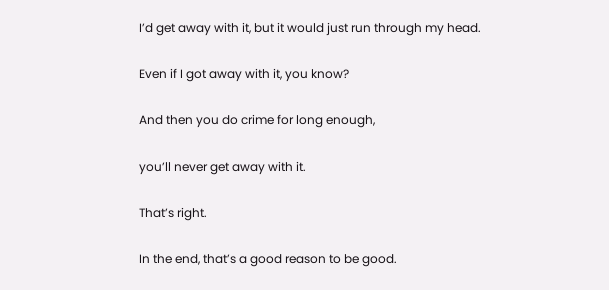I’d get away with it, but it would just run through my head.

Even if I got away with it, you know?

And then you do crime for long enough,

you’ll never get away with it.

That’s right.

In the end, that’s a good reason to be good.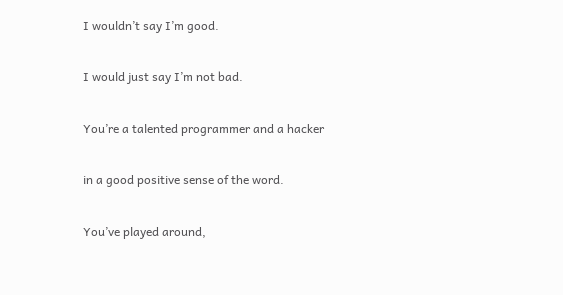I wouldn’t say I’m good.

I would just say I’m not bad.

You’re a talented programmer and a hacker

in a good positive sense of the word.

You’ve played around,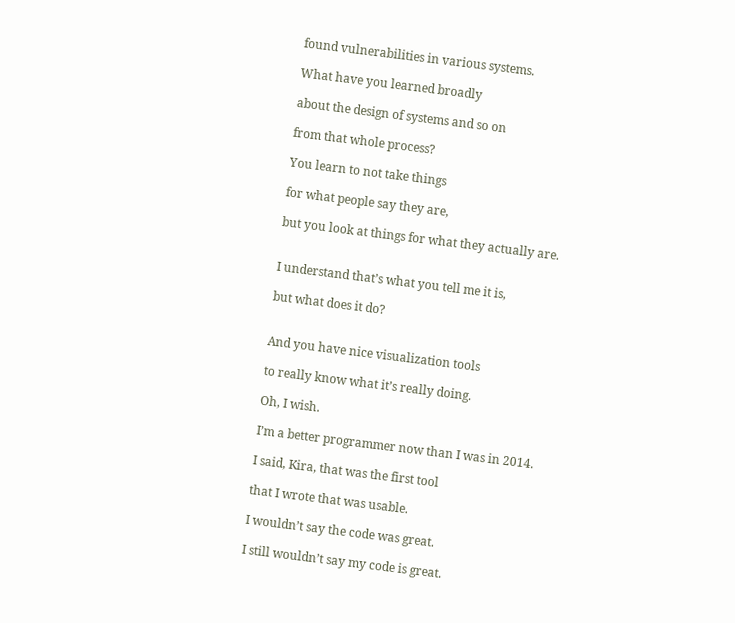found vulnerabilities in various systems.

What have you learned broadly

about the design of systems and so on

from that whole process?

You learn to not take things

for what people say they are,

but you look at things for what they actually are.


I understand that’s what you tell me it is,

but what does it do?


And you have nice visualization tools

to really know what it’s really doing.

Oh, I wish.

I’m a better programmer now than I was in 2014.

I said, Kira, that was the first tool

that I wrote that was usable.

I wouldn’t say the code was great.

I still wouldn’t say my code is great.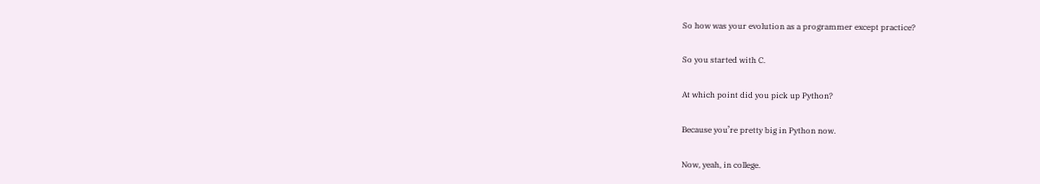So how was your evolution as a programmer except practice?

So you started with C.

At which point did you pick up Python?

Because you’re pretty big in Python now.

Now, yeah, in college.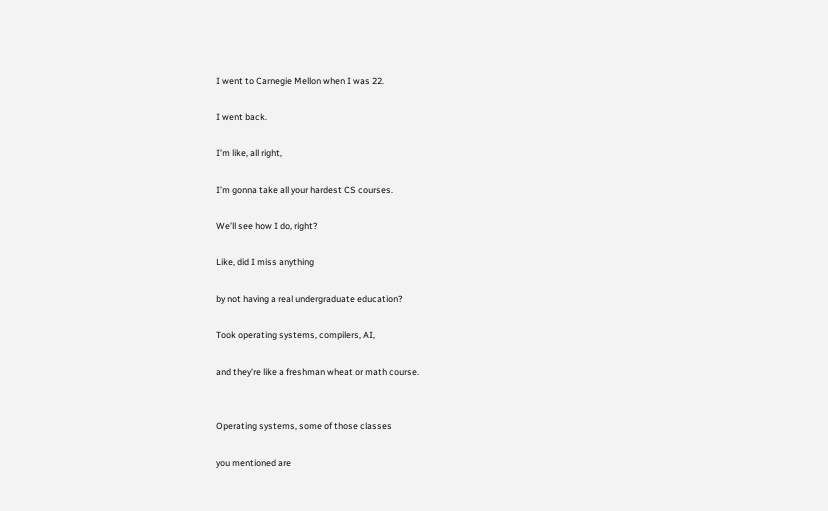I went to Carnegie Mellon when I was 22.

I went back.

I’m like, all right,

I’m gonna take all your hardest CS courses.

We’ll see how I do, right?

Like, did I miss anything

by not having a real undergraduate education?

Took operating systems, compilers, AI,

and they’re like a freshman wheat or math course.


Operating systems, some of those classes

you mentioned are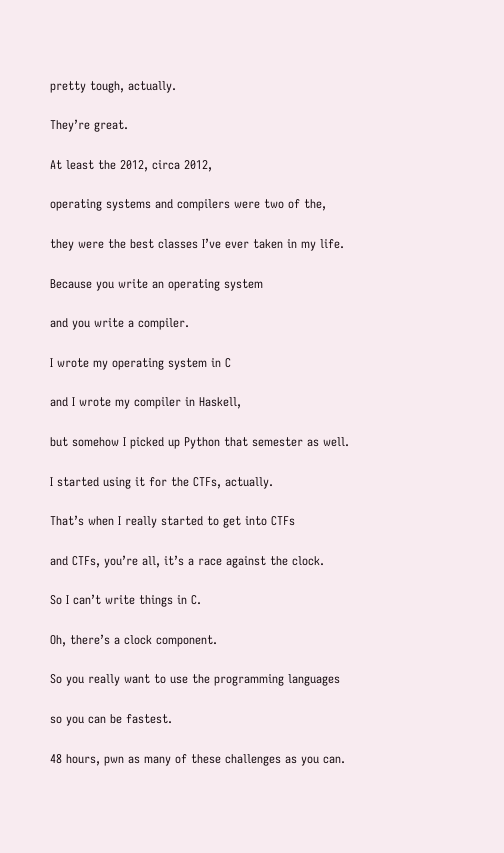pretty tough, actually.

They’re great.

At least the 2012, circa 2012,

operating systems and compilers were two of the,

they were the best classes I’ve ever taken in my life.

Because you write an operating system

and you write a compiler.

I wrote my operating system in C

and I wrote my compiler in Haskell,

but somehow I picked up Python that semester as well.

I started using it for the CTFs, actually.

That’s when I really started to get into CTFs

and CTFs, you’re all, it’s a race against the clock.

So I can’t write things in C.

Oh, there’s a clock component.

So you really want to use the programming languages

so you can be fastest.

48 hours, pwn as many of these challenges as you can.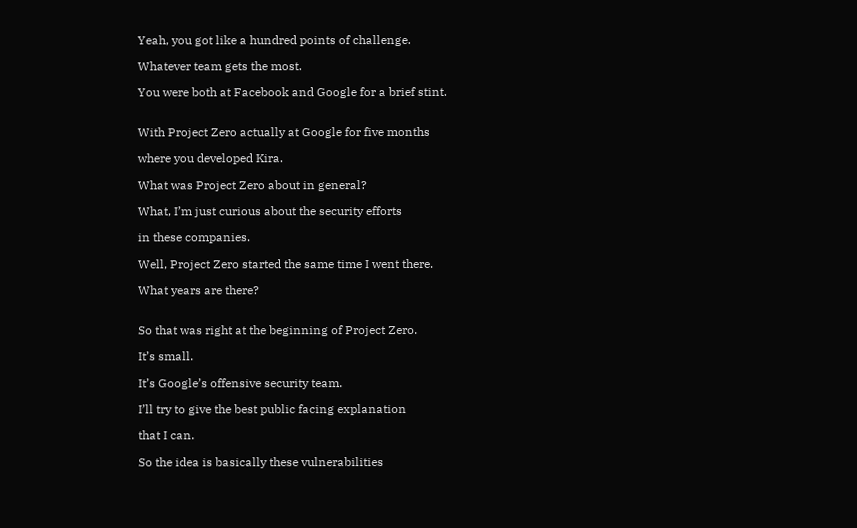Yeah, you got like a hundred points of challenge.

Whatever team gets the most.

You were both at Facebook and Google for a brief stint.


With Project Zero actually at Google for five months

where you developed Kira.

What was Project Zero about in general?

What, I’m just curious about the security efforts

in these companies.

Well, Project Zero started the same time I went there.

What years are there?


So that was right at the beginning of Project Zero.

It’s small.

It’s Google’s offensive security team.

I’ll try to give the best public facing explanation

that I can.

So the idea is basically these vulnerabilities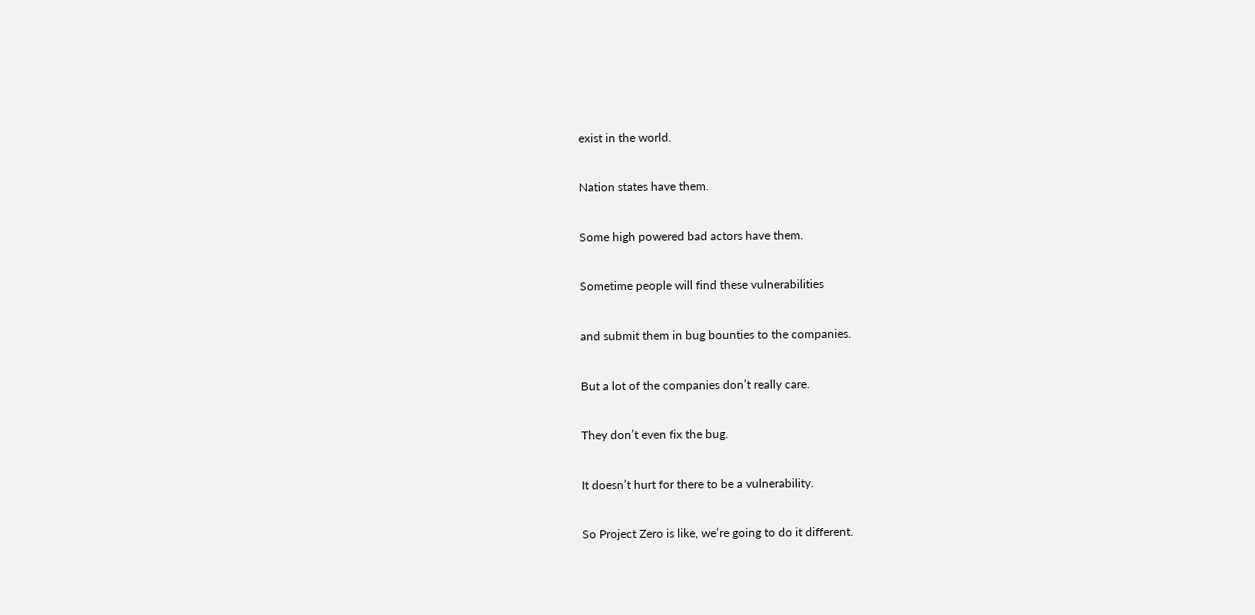exist in the world.

Nation states have them.

Some high powered bad actors have them.

Sometime people will find these vulnerabilities

and submit them in bug bounties to the companies.

But a lot of the companies don’t really care.

They don’t even fix the bug.

It doesn’t hurt for there to be a vulnerability.

So Project Zero is like, we’re going to do it different.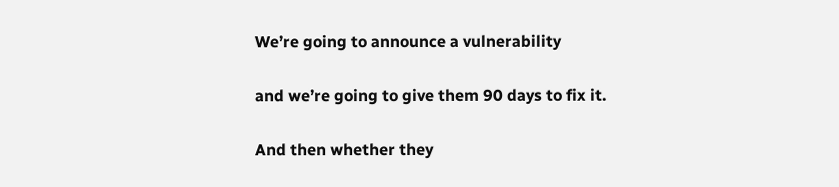We’re going to announce a vulnerability

and we’re going to give them 90 days to fix it.

And then whether they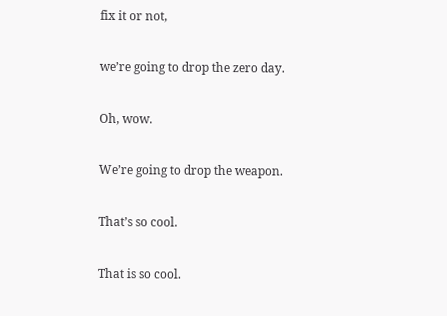fix it or not,

we’re going to drop the zero day.

Oh, wow.

We’re going to drop the weapon.

That’s so cool.

That is so cool.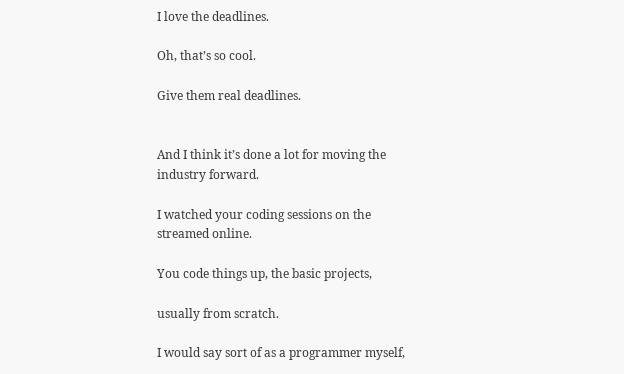I love the deadlines.

Oh, that’s so cool.

Give them real deadlines.


And I think it’s done a lot for moving the industry forward.

I watched your coding sessions on the streamed online.

You code things up, the basic projects,

usually from scratch.

I would say sort of as a programmer myself,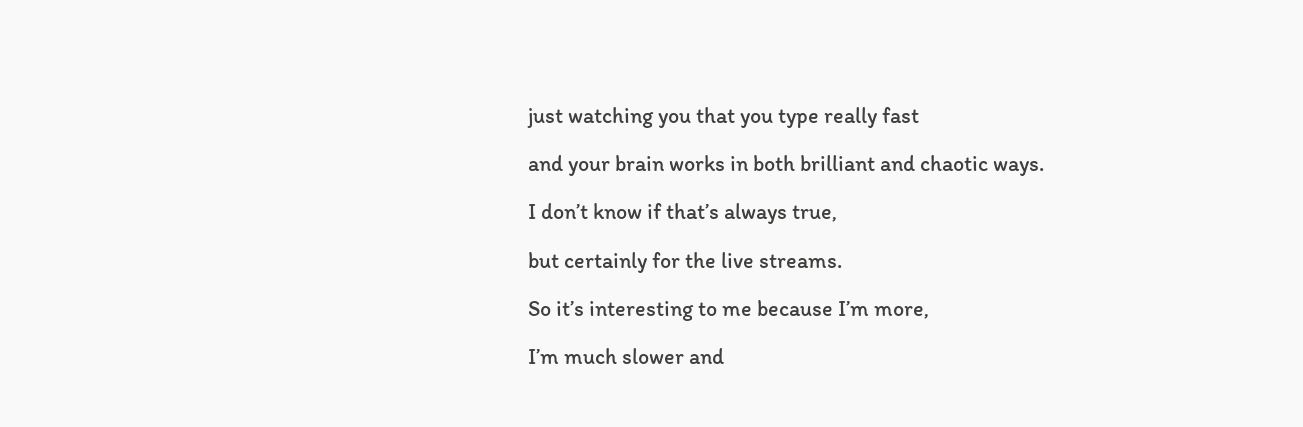just watching you that you type really fast

and your brain works in both brilliant and chaotic ways.

I don’t know if that’s always true,

but certainly for the live streams.

So it’s interesting to me because I’m more,

I’m much slower and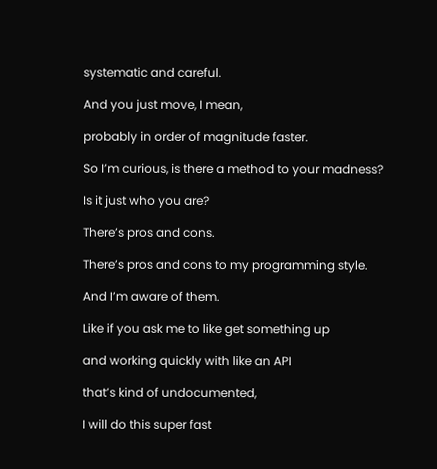systematic and careful.

And you just move, I mean,

probably in order of magnitude faster.

So I’m curious, is there a method to your madness?

Is it just who you are?

There’s pros and cons.

There’s pros and cons to my programming style.

And I’m aware of them.

Like if you ask me to like get something up

and working quickly with like an API

that’s kind of undocumented,

I will do this super fast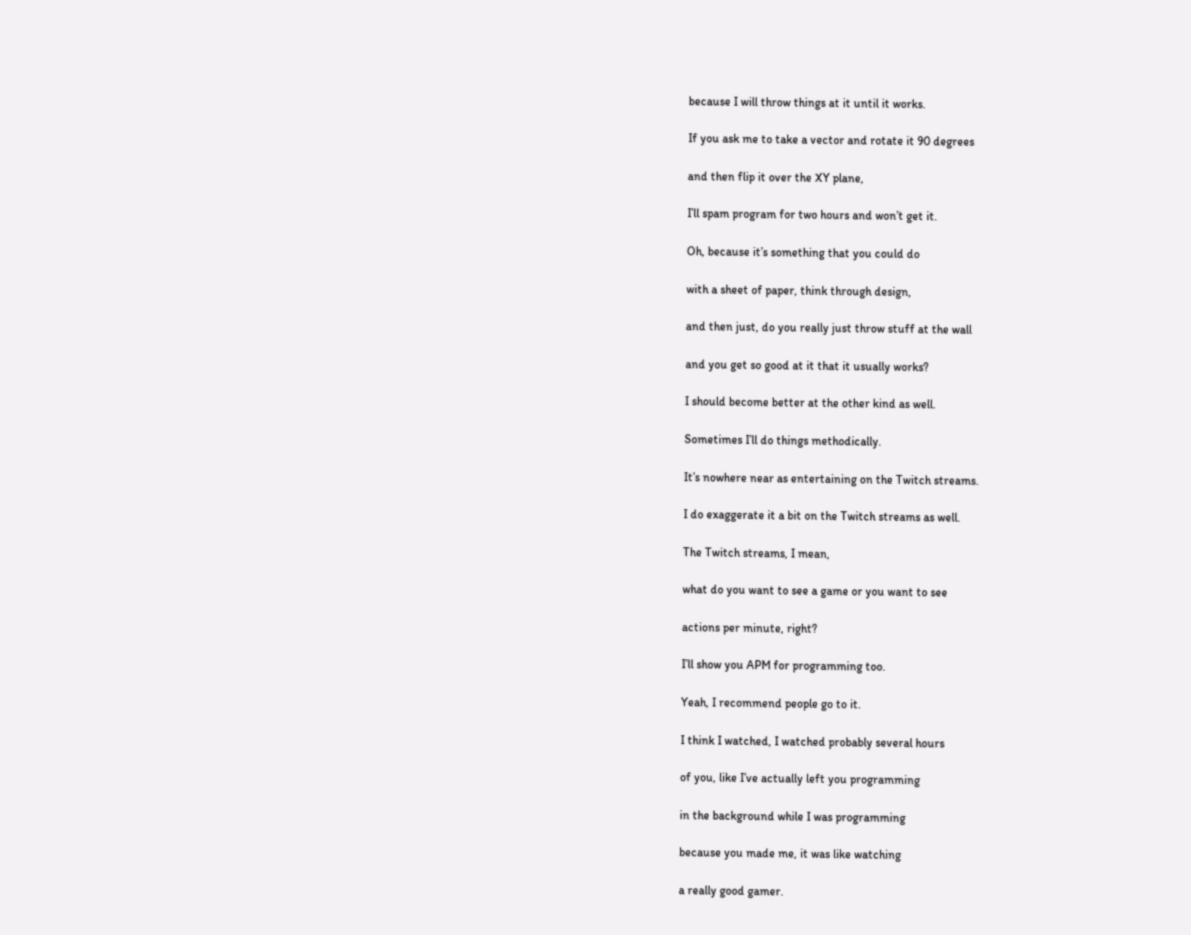because I will throw things at it until it works.

If you ask me to take a vector and rotate it 90 degrees

and then flip it over the XY plane,

I’ll spam program for two hours and won’t get it.

Oh, because it’s something that you could do

with a sheet of paper, think through design,

and then just, do you really just throw stuff at the wall

and you get so good at it that it usually works?

I should become better at the other kind as well.

Sometimes I’ll do things methodically.

It’s nowhere near as entertaining on the Twitch streams.

I do exaggerate it a bit on the Twitch streams as well.

The Twitch streams, I mean,

what do you want to see a game or you want to see

actions per minute, right?

I’ll show you APM for programming too.

Yeah, I recommend people go to it.

I think I watched, I watched probably several hours

of you, like I’ve actually left you programming

in the background while I was programming

because you made me, it was like watching

a really good gamer.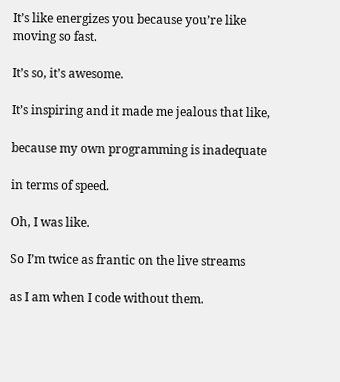It’s like energizes you because you’re like moving so fast.

It’s so, it’s awesome.

It’s inspiring and it made me jealous that like,

because my own programming is inadequate

in terms of speed.

Oh, I was like.

So I’m twice as frantic on the live streams

as I am when I code without them.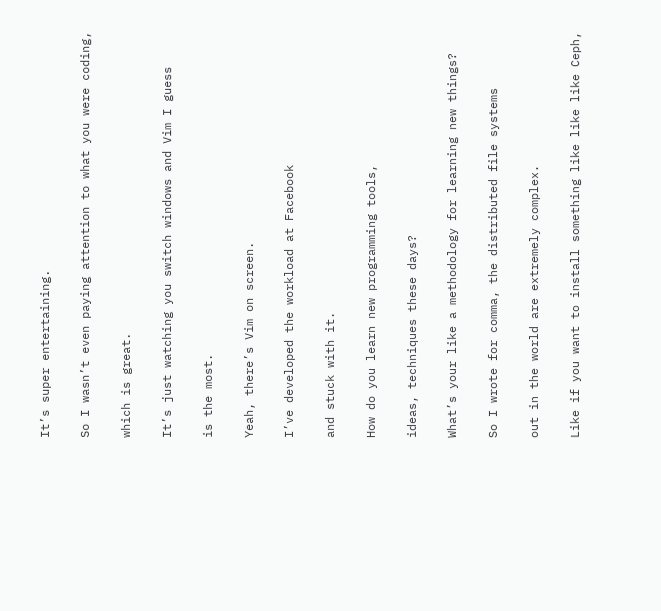It’s super entertaining.

So I wasn’t even paying attention to what you were coding,

which is great.

It’s just watching you switch windows and Vim I guess

is the most.

Yeah, there’s Vim on screen.

I’ve developed the workload at Facebook

and stuck with it.

How do you learn new programming tools,

ideas, techniques these days?

What’s your like a methodology for learning new things?

So I wrote for comma, the distributed file systems

out in the world are extremely complex.

Like if you want to install something like like like Ceph,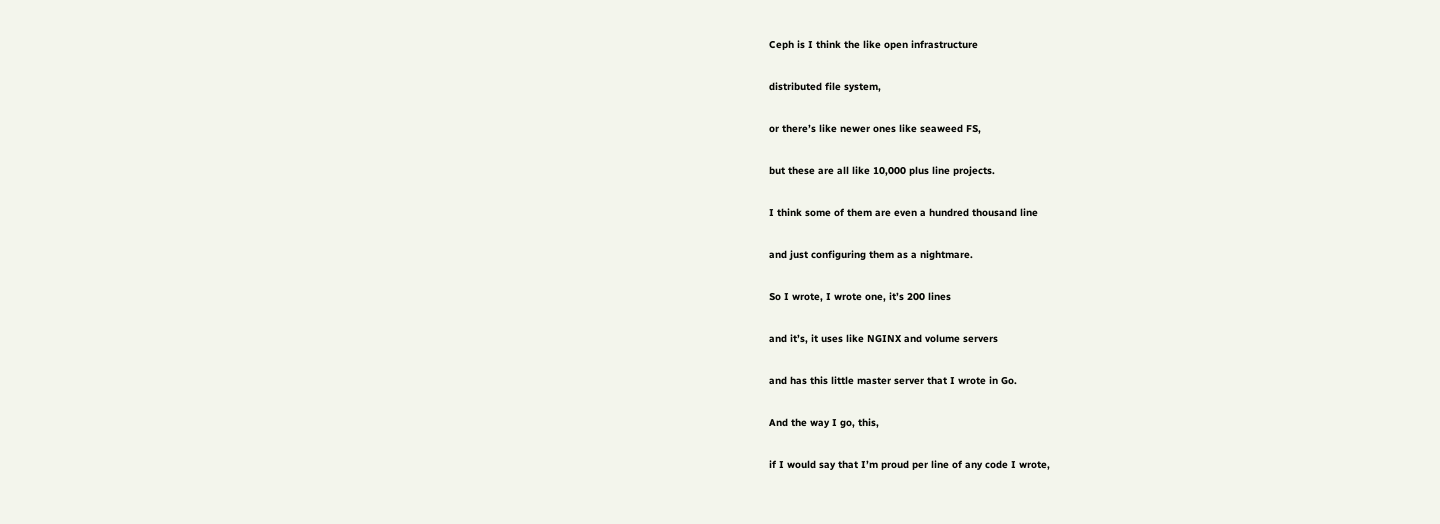Ceph is I think the like open infrastructure

distributed file system,

or there’s like newer ones like seaweed FS,

but these are all like 10,000 plus line projects.

I think some of them are even a hundred thousand line

and just configuring them as a nightmare.

So I wrote, I wrote one, it’s 200 lines

and it’s, it uses like NGINX and volume servers

and has this little master server that I wrote in Go.

And the way I go, this,

if I would say that I’m proud per line of any code I wrote,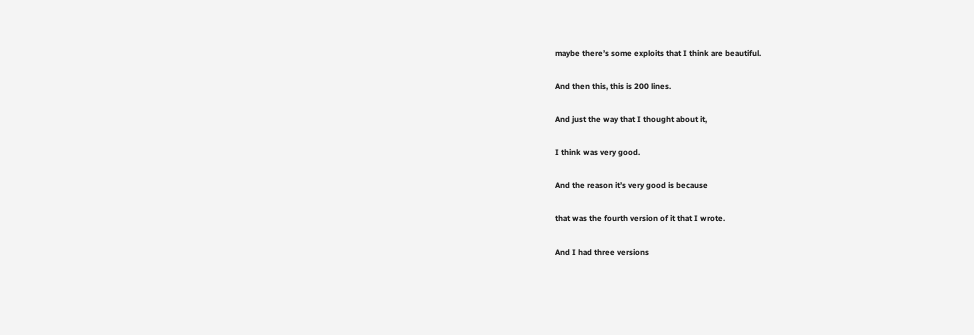maybe there’s some exploits that I think are beautiful.

And then this, this is 200 lines.

And just the way that I thought about it,

I think was very good.

And the reason it’s very good is because

that was the fourth version of it that I wrote.

And I had three versions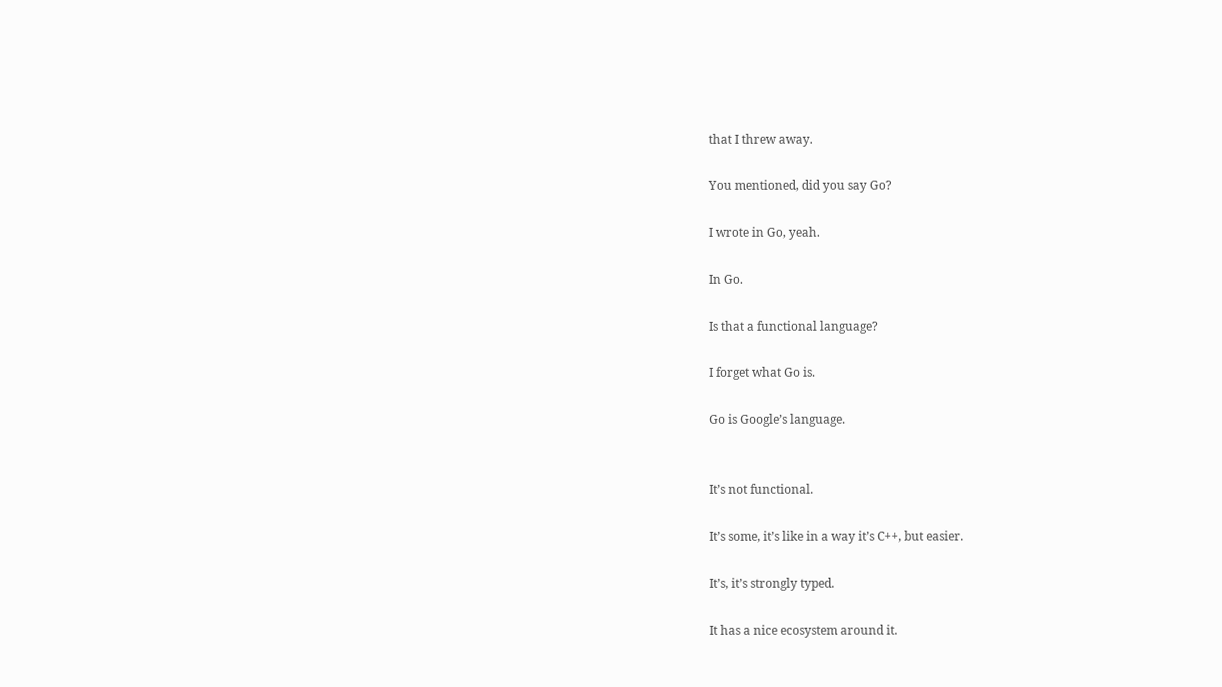that I threw away.

You mentioned, did you say Go?

I wrote in Go, yeah.

In Go.

Is that a functional language?

I forget what Go is.

Go is Google’s language.


It’s not functional.

It’s some, it’s like in a way it’s C++, but easier.

It’s, it’s strongly typed.

It has a nice ecosystem around it.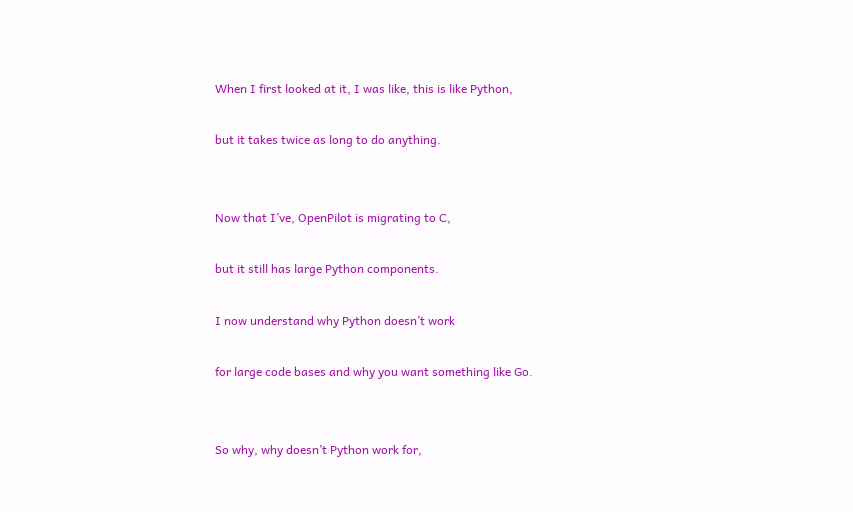When I first looked at it, I was like, this is like Python,

but it takes twice as long to do anything.


Now that I’ve, OpenPilot is migrating to C,

but it still has large Python components.

I now understand why Python doesn’t work

for large code bases and why you want something like Go.


So why, why doesn’t Python work for,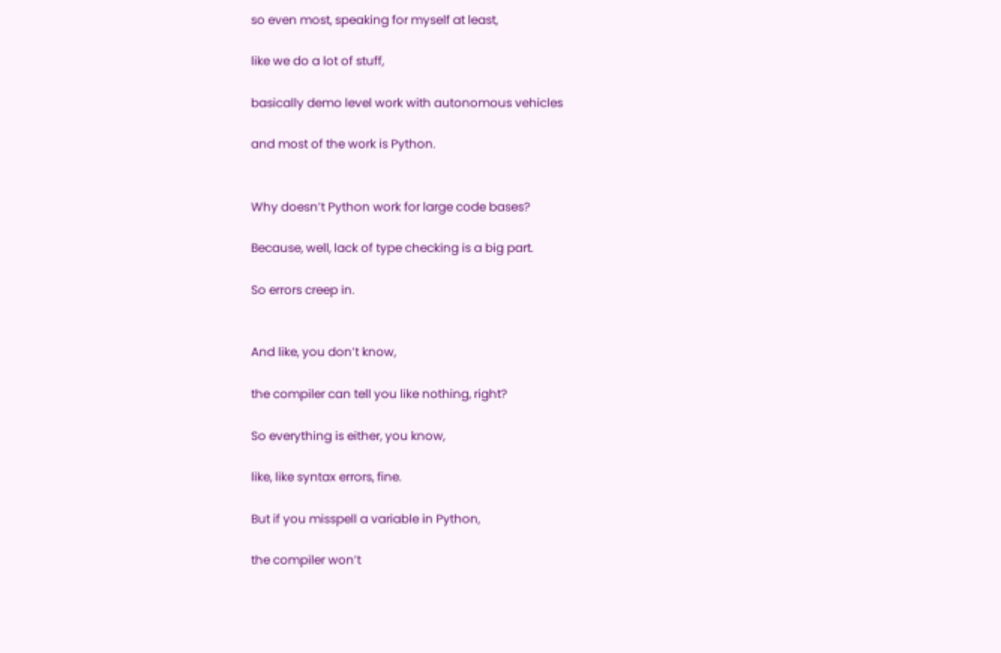so even most, speaking for myself at least,

like we do a lot of stuff,

basically demo level work with autonomous vehicles

and most of the work is Python.


Why doesn’t Python work for large code bases?

Because, well, lack of type checking is a big part.

So errors creep in.


And like, you don’t know,

the compiler can tell you like nothing, right?

So everything is either, you know,

like, like syntax errors, fine.

But if you misspell a variable in Python,

the compiler won’t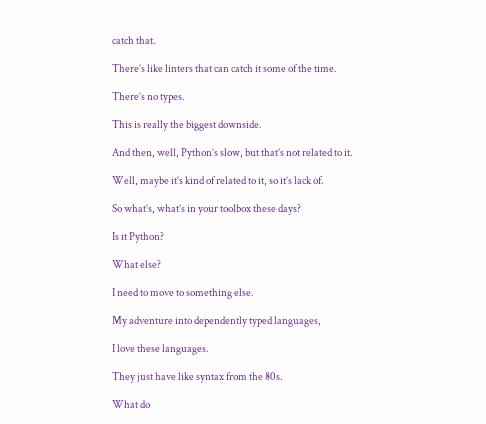catch that.

There’s like linters that can catch it some of the time.

There’s no types.

This is really the biggest downside.

And then, well, Python’s slow, but that’s not related to it.

Well, maybe it’s kind of related to it, so it’s lack of.

So what’s, what’s in your toolbox these days?

Is it Python?

What else?

I need to move to something else.

My adventure into dependently typed languages,

I love these languages.

They just have like syntax from the 80s.

What do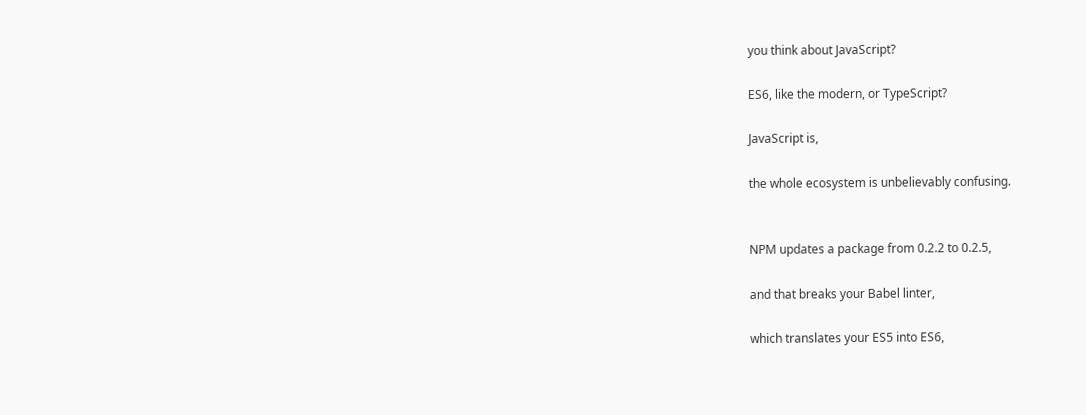you think about JavaScript?

ES6, like the modern, or TypeScript?

JavaScript is,

the whole ecosystem is unbelievably confusing.


NPM updates a package from 0.2.2 to 0.2.5,

and that breaks your Babel linter,

which translates your ES5 into ES6,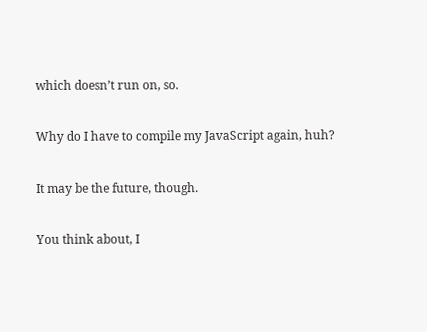which doesn’t run on, so.

Why do I have to compile my JavaScript again, huh?

It may be the future, though.

You think about, I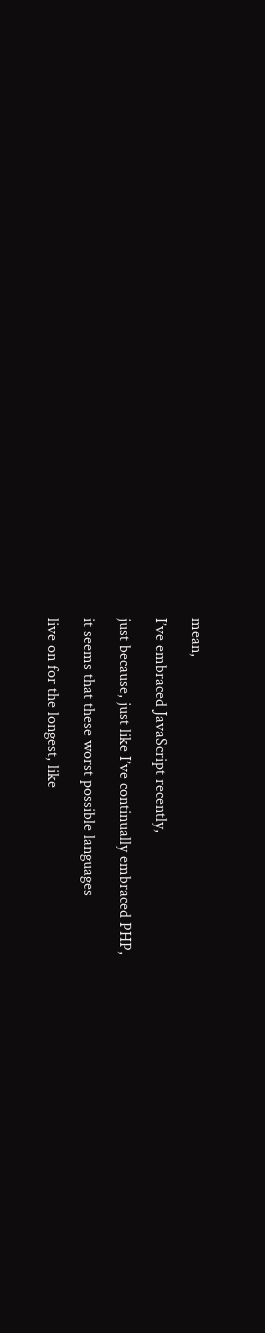mean,

I’ve embraced JavaScript recently,

just because, just like I’ve continually embraced PHP,

it seems that these worst possible languages

live on for the longest, like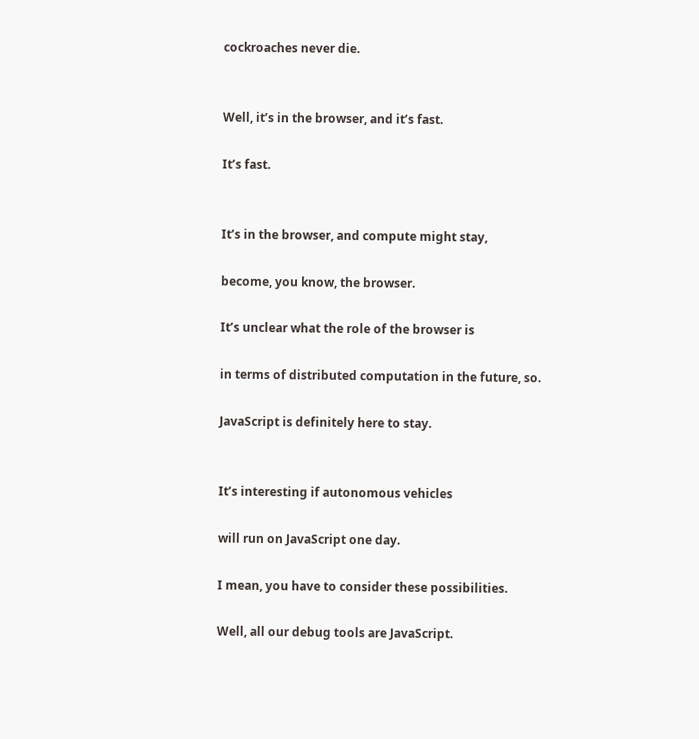cockroaches never die.


Well, it’s in the browser, and it’s fast.

It’s fast.


It’s in the browser, and compute might stay,

become, you know, the browser.

It’s unclear what the role of the browser is

in terms of distributed computation in the future, so.

JavaScript is definitely here to stay.


It’s interesting if autonomous vehicles

will run on JavaScript one day.

I mean, you have to consider these possibilities.

Well, all our debug tools are JavaScript.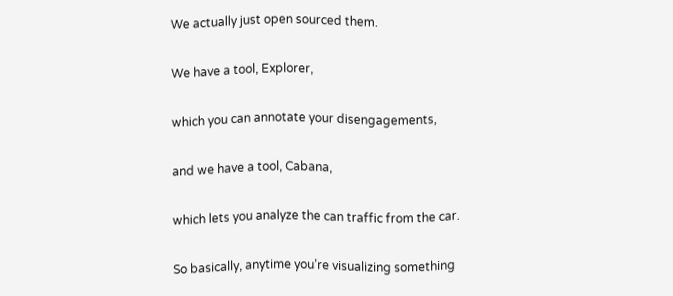We actually just open sourced them.

We have a tool, Explorer,

which you can annotate your disengagements,

and we have a tool, Cabana,

which lets you analyze the can traffic from the car.

So basically, anytime you’re visualizing something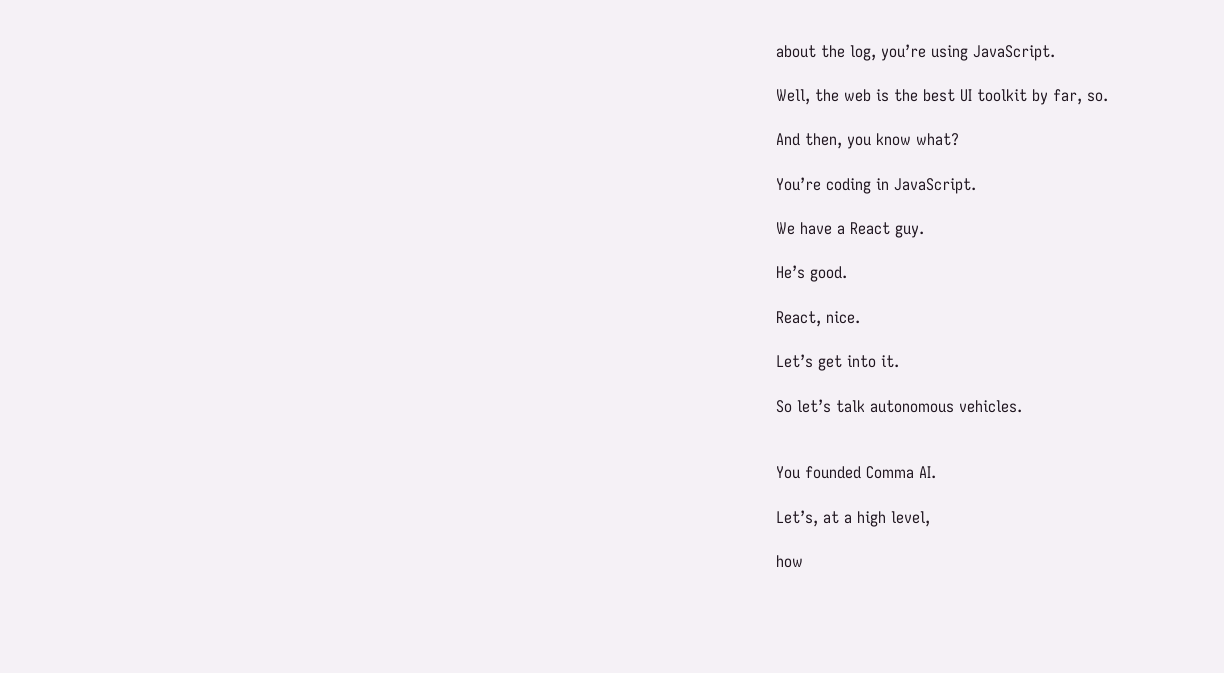about the log, you’re using JavaScript.

Well, the web is the best UI toolkit by far, so.

And then, you know what?

You’re coding in JavaScript.

We have a React guy.

He’s good.

React, nice.

Let’s get into it.

So let’s talk autonomous vehicles.


You founded Comma AI.

Let’s, at a high level,

how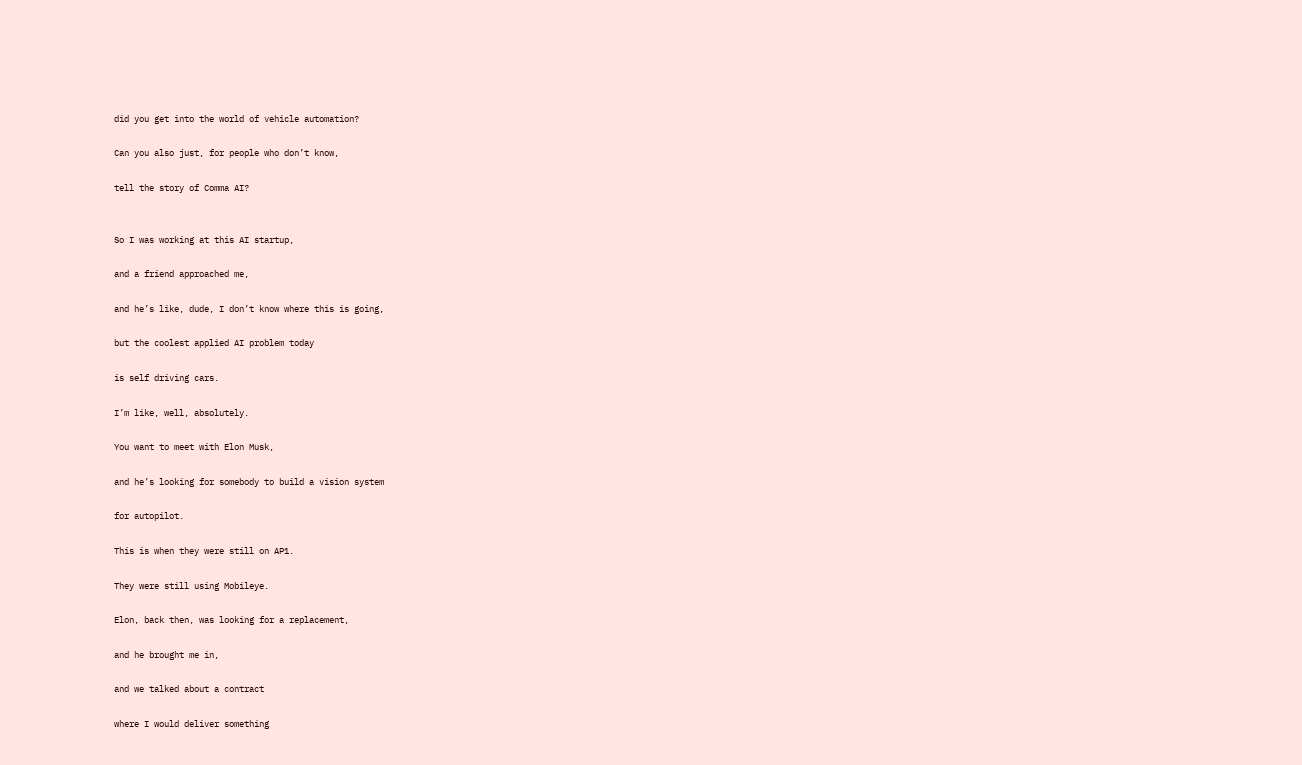did you get into the world of vehicle automation?

Can you also just, for people who don’t know,

tell the story of Comma AI?


So I was working at this AI startup,

and a friend approached me,

and he’s like, dude, I don’t know where this is going,

but the coolest applied AI problem today

is self driving cars.

I’m like, well, absolutely.

You want to meet with Elon Musk,

and he’s looking for somebody to build a vision system

for autopilot.

This is when they were still on AP1.

They were still using Mobileye.

Elon, back then, was looking for a replacement,

and he brought me in,

and we talked about a contract

where I would deliver something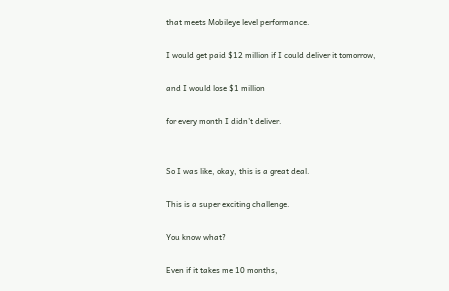that meets Mobileye level performance.

I would get paid $12 million if I could deliver it tomorrow,

and I would lose $1 million

for every month I didn’t deliver.


So I was like, okay, this is a great deal.

This is a super exciting challenge.

You know what?

Even if it takes me 10 months,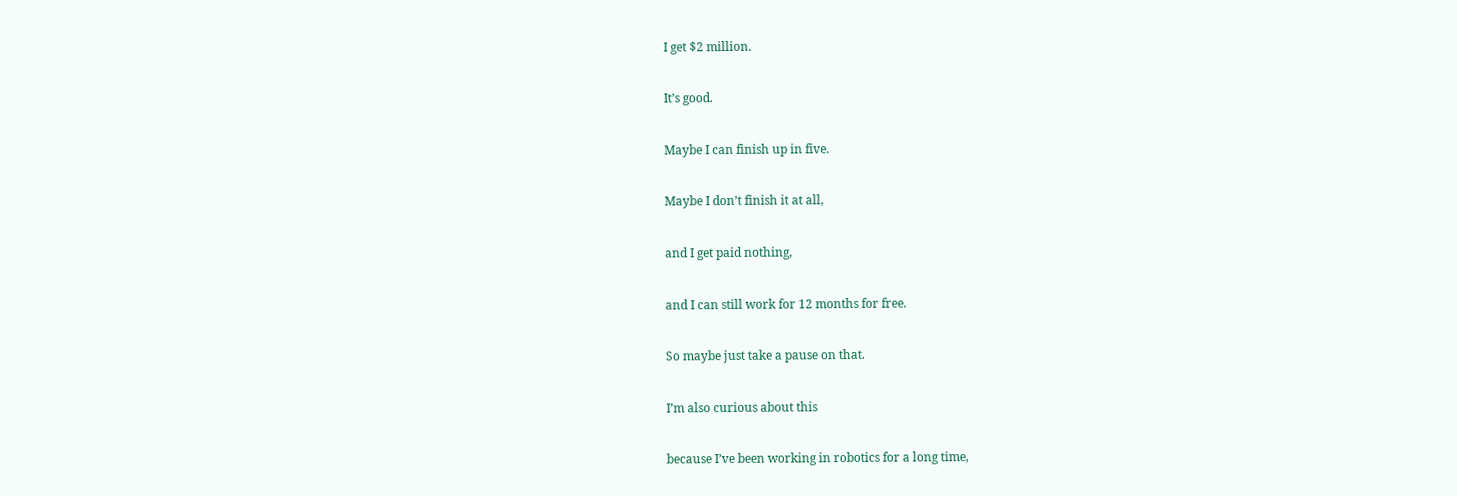I get $2 million.

It’s good.

Maybe I can finish up in five.

Maybe I don’t finish it at all,

and I get paid nothing,

and I can still work for 12 months for free.

So maybe just take a pause on that.

I’m also curious about this

because I’ve been working in robotics for a long time,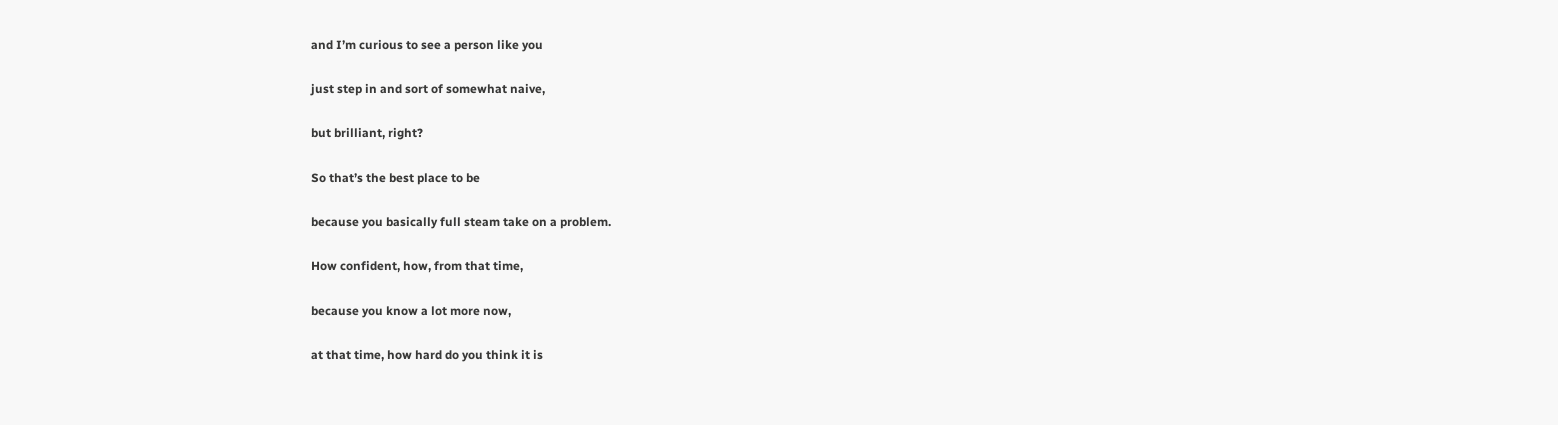and I’m curious to see a person like you

just step in and sort of somewhat naive,

but brilliant, right?

So that’s the best place to be

because you basically full steam take on a problem.

How confident, how, from that time,

because you know a lot more now,

at that time, how hard do you think it is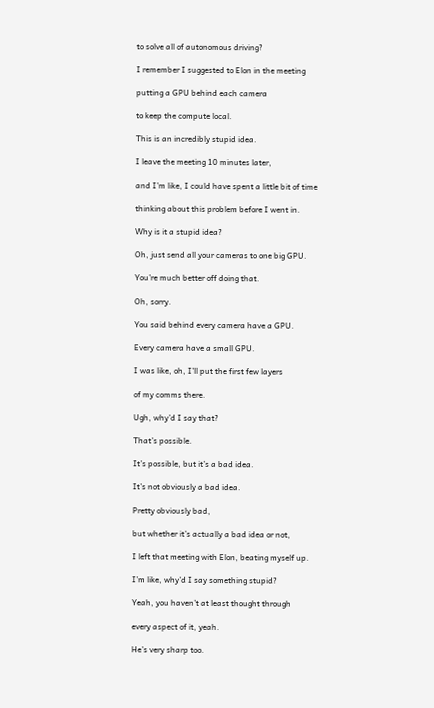to solve all of autonomous driving?

I remember I suggested to Elon in the meeting

putting a GPU behind each camera

to keep the compute local.

This is an incredibly stupid idea.

I leave the meeting 10 minutes later,

and I’m like, I could have spent a little bit of time

thinking about this problem before I went in.

Why is it a stupid idea?

Oh, just send all your cameras to one big GPU.

You’re much better off doing that.

Oh, sorry.

You said behind every camera have a GPU.

Every camera have a small GPU.

I was like, oh, I’ll put the first few layers

of my comms there.

Ugh, why’d I say that?

That’s possible.

It’s possible, but it’s a bad idea.

It’s not obviously a bad idea.

Pretty obviously bad,

but whether it’s actually a bad idea or not,

I left that meeting with Elon, beating myself up.

I’m like, why’d I say something stupid?

Yeah, you haven’t at least thought through

every aspect of it, yeah.

He’s very sharp too.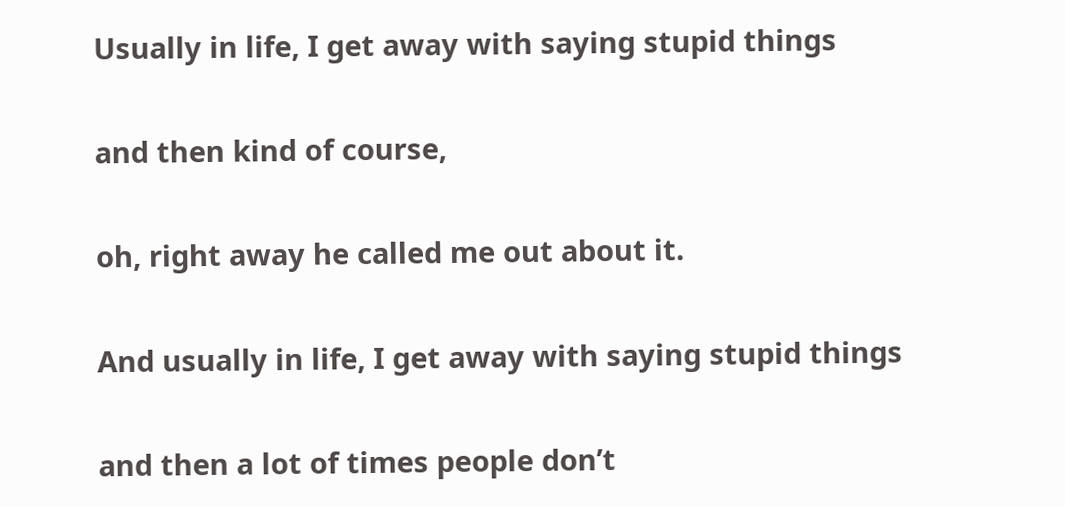Usually in life, I get away with saying stupid things

and then kind of course,

oh, right away he called me out about it.

And usually in life, I get away with saying stupid things

and then a lot of times people don’t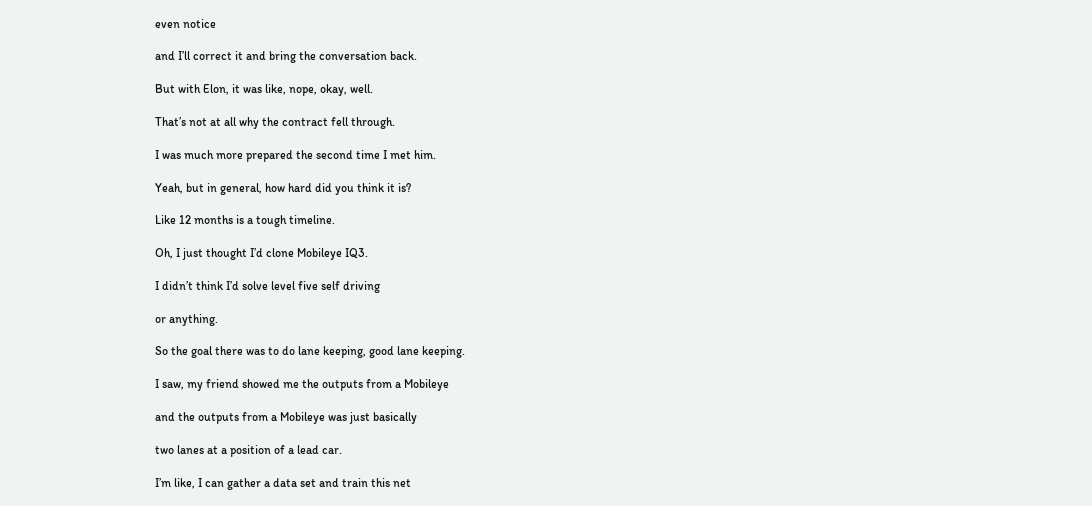even notice

and I’ll correct it and bring the conversation back.

But with Elon, it was like, nope, okay, well.

That’s not at all why the contract fell through.

I was much more prepared the second time I met him.

Yeah, but in general, how hard did you think it is?

Like 12 months is a tough timeline.

Oh, I just thought I’d clone Mobileye IQ3.

I didn’t think I’d solve level five self driving

or anything.

So the goal there was to do lane keeping, good lane keeping.

I saw, my friend showed me the outputs from a Mobileye

and the outputs from a Mobileye was just basically

two lanes at a position of a lead car.

I’m like, I can gather a data set and train this net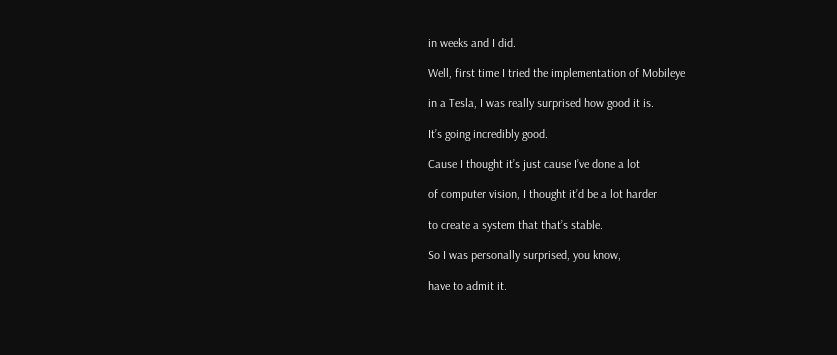in weeks and I did.

Well, first time I tried the implementation of Mobileye

in a Tesla, I was really surprised how good it is.

It’s going incredibly good.

Cause I thought it’s just cause I’ve done a lot

of computer vision, I thought it’d be a lot harder

to create a system that that’s stable.

So I was personally surprised, you know,

have to admit it.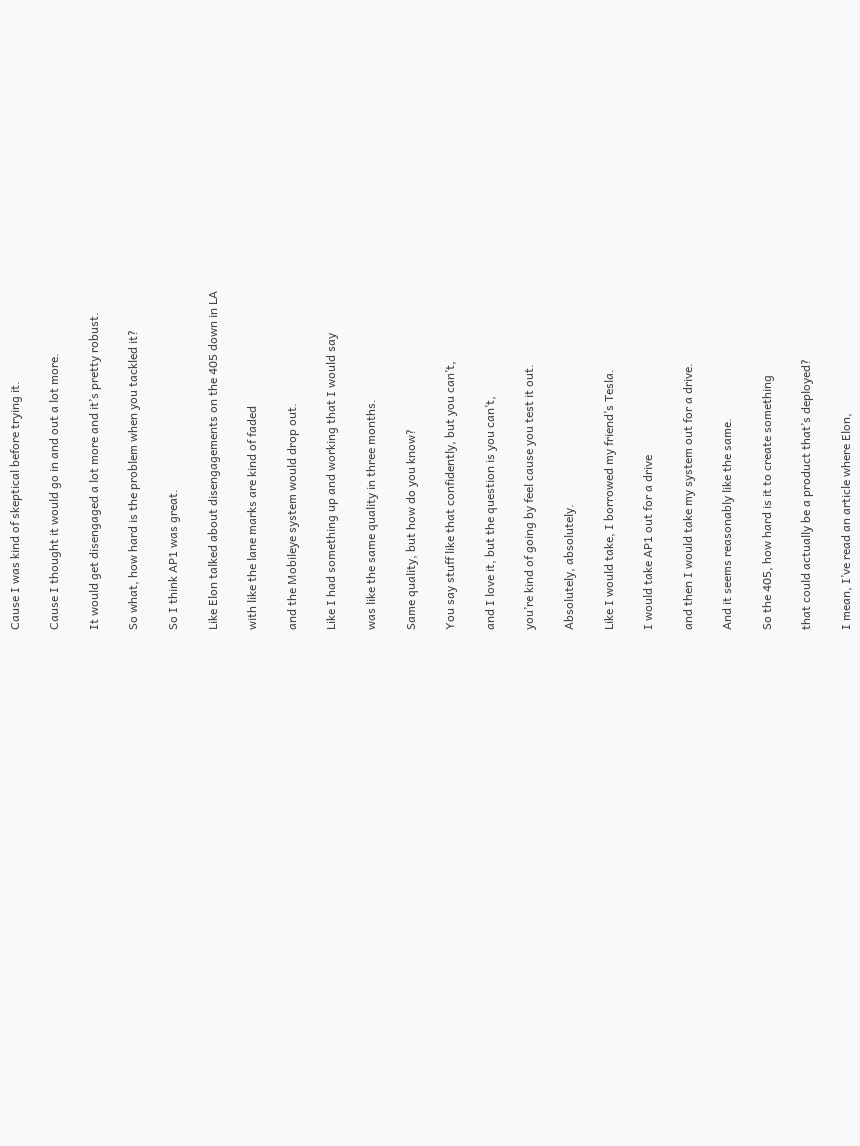Cause I was kind of skeptical before trying it.

Cause I thought it would go in and out a lot more.

It would get disengaged a lot more and it’s pretty robust.

So what, how hard is the problem when you tackled it?

So I think AP1 was great.

Like Elon talked about disengagements on the 405 down in LA

with like the lane marks are kind of faded

and the Mobileye system would drop out.

Like I had something up and working that I would say

was like the same quality in three months.

Same quality, but how do you know?

You say stuff like that confidently, but you can’t,

and I love it, but the question is you can’t,

you’re kind of going by feel cause you test it out.

Absolutely, absolutely.

Like I would take, I borrowed my friend’s Tesla.

I would take AP1 out for a drive

and then I would take my system out for a drive.

And it seems reasonably like the same.

So the 405, how hard is it to create something

that could actually be a product that’s deployed?

I mean, I’ve read an article where Elon,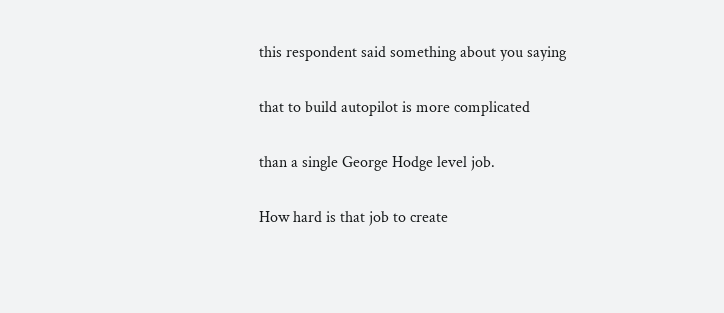this respondent said something about you saying

that to build autopilot is more complicated

than a single George Hodge level job.

How hard is that job to create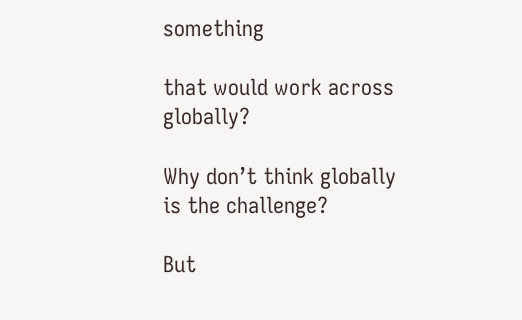something

that would work across globally?

Why don’t think globally is the challenge?

But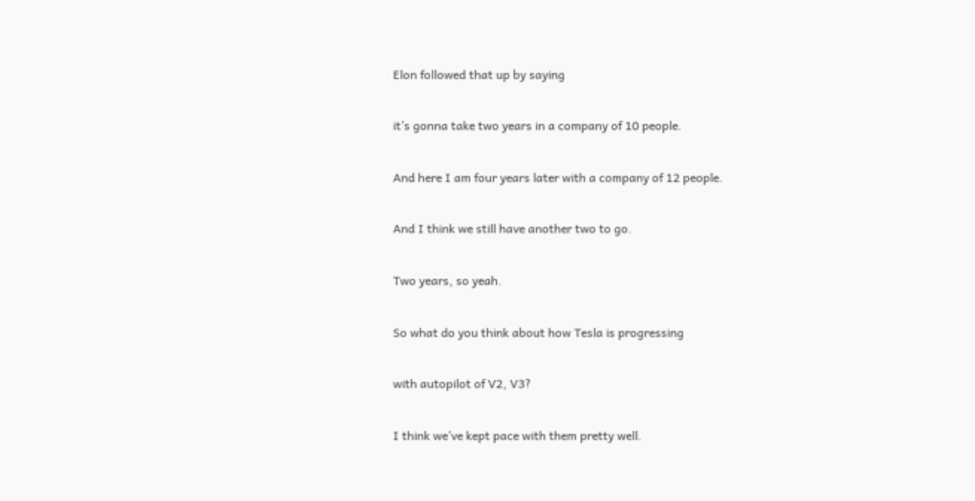Elon followed that up by saying

it’s gonna take two years in a company of 10 people.

And here I am four years later with a company of 12 people.

And I think we still have another two to go.

Two years, so yeah.

So what do you think about how Tesla is progressing

with autopilot of V2, V3?

I think we’ve kept pace with them pretty well.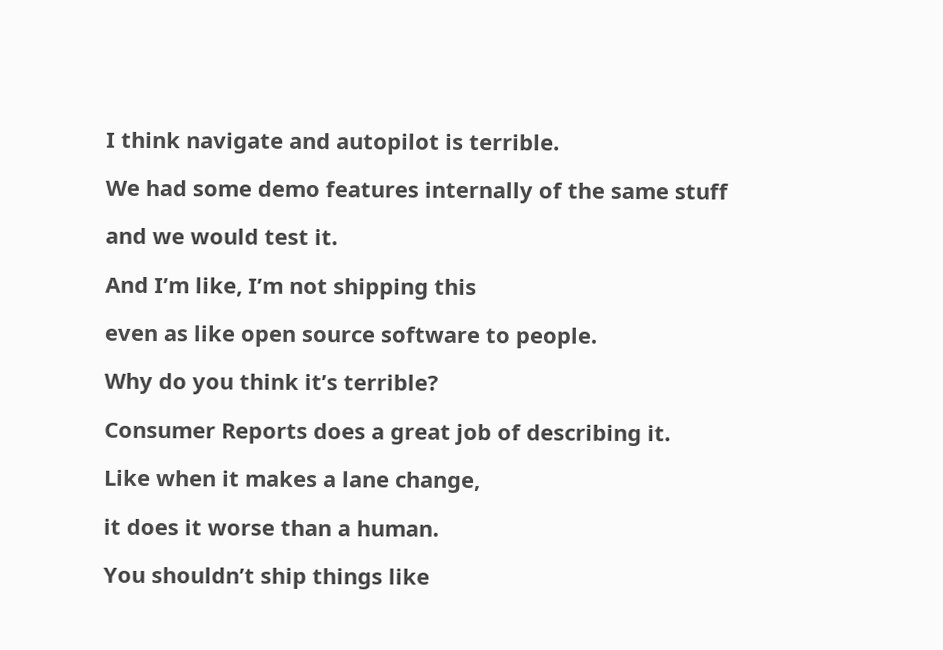I think navigate and autopilot is terrible.

We had some demo features internally of the same stuff

and we would test it.

And I’m like, I’m not shipping this

even as like open source software to people.

Why do you think it’s terrible?

Consumer Reports does a great job of describing it.

Like when it makes a lane change,

it does it worse than a human.

You shouldn’t ship things like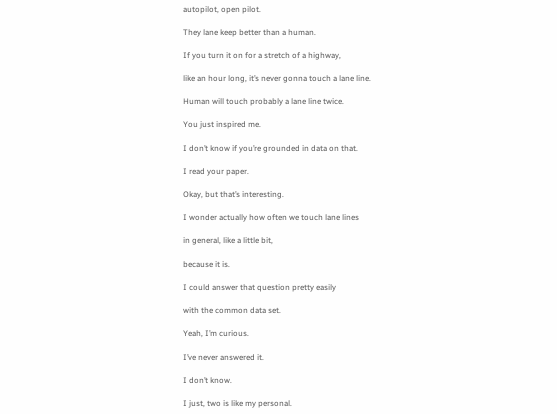autopilot, open pilot.

They lane keep better than a human.

If you turn it on for a stretch of a highway,

like an hour long, it’s never gonna touch a lane line.

Human will touch probably a lane line twice.

You just inspired me.

I don’t know if you’re grounded in data on that.

I read your paper.

Okay, but that’s interesting.

I wonder actually how often we touch lane lines

in general, like a little bit,

because it is.

I could answer that question pretty easily

with the common data set.

Yeah, I’m curious.

I’ve never answered it.

I don’t know.

I just, two is like my personal.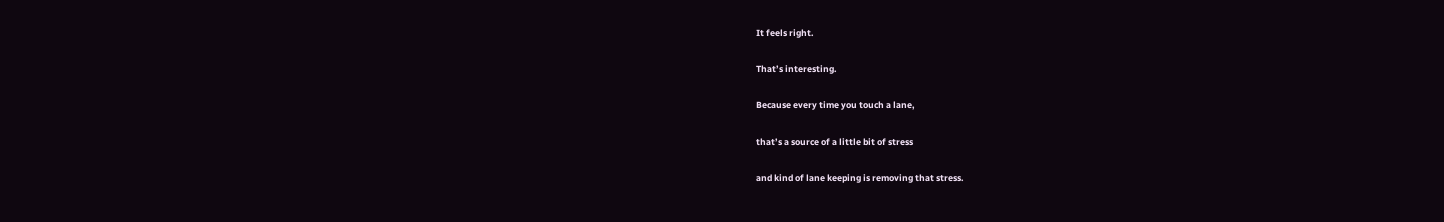It feels right.

That’s interesting.

Because every time you touch a lane,

that’s a source of a little bit of stress

and kind of lane keeping is removing that stress.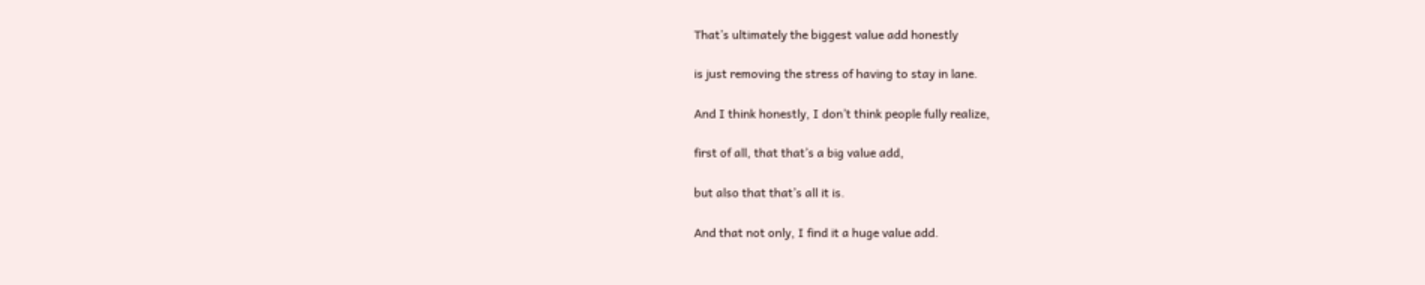That’s ultimately the biggest value add honestly

is just removing the stress of having to stay in lane.

And I think honestly, I don’t think people fully realize,

first of all, that that’s a big value add,

but also that that’s all it is.

And that not only, I find it a huge value add.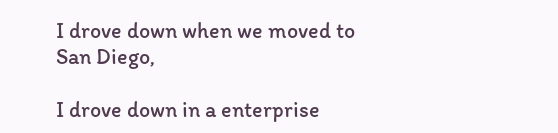I drove down when we moved to San Diego,

I drove down in a enterprise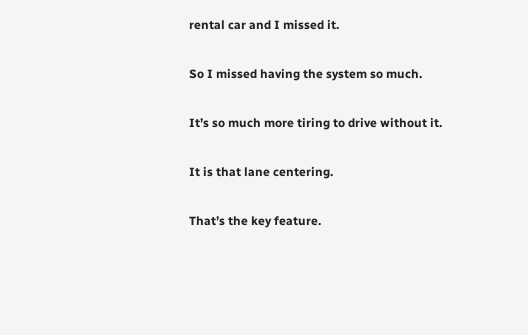rental car and I missed it.

So I missed having the system so much.

It’s so much more tiring to drive without it.

It is that lane centering.

That’s the key feature.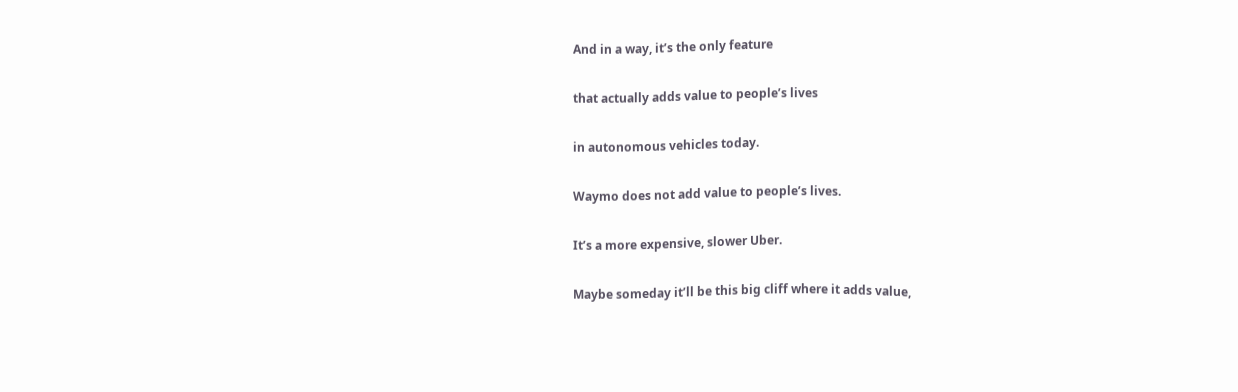And in a way, it’s the only feature

that actually adds value to people’s lives

in autonomous vehicles today.

Waymo does not add value to people’s lives.

It’s a more expensive, slower Uber.

Maybe someday it’ll be this big cliff where it adds value,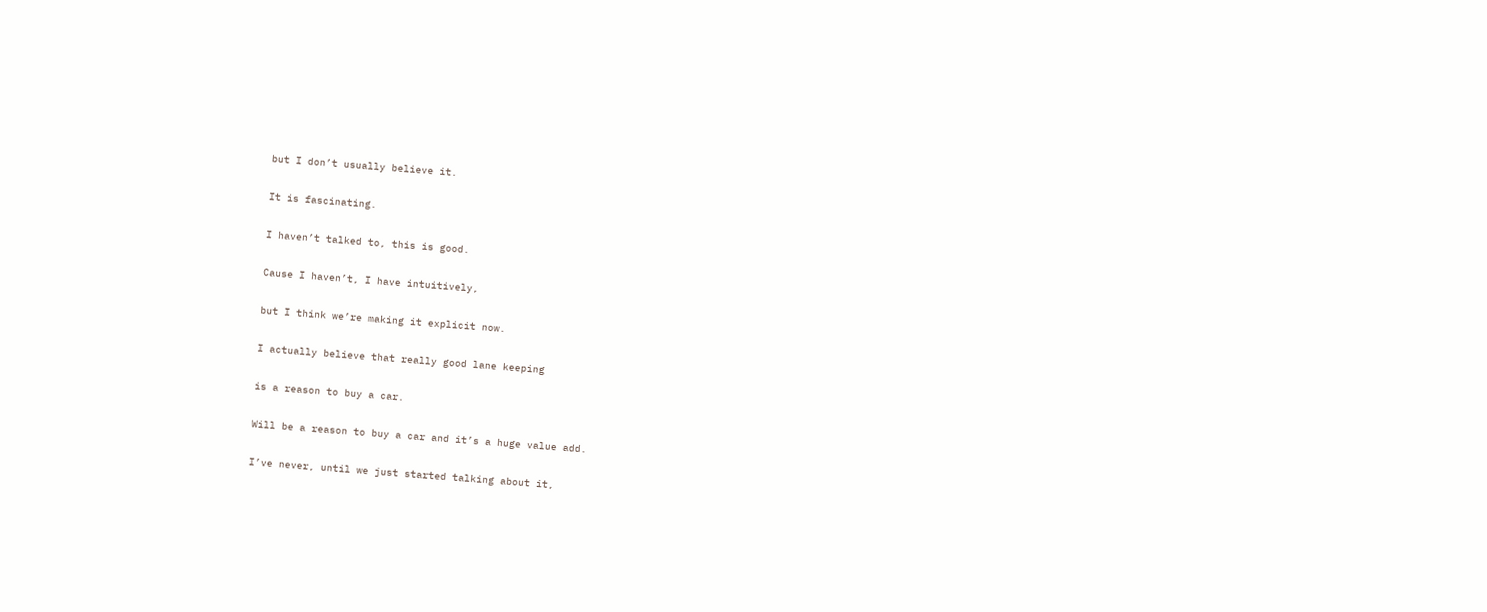but I don’t usually believe it.

It is fascinating.

I haven’t talked to, this is good.

Cause I haven’t, I have intuitively,

but I think we’re making it explicit now.

I actually believe that really good lane keeping

is a reason to buy a car.

Will be a reason to buy a car and it’s a huge value add.

I’ve never, until we just started talking about it,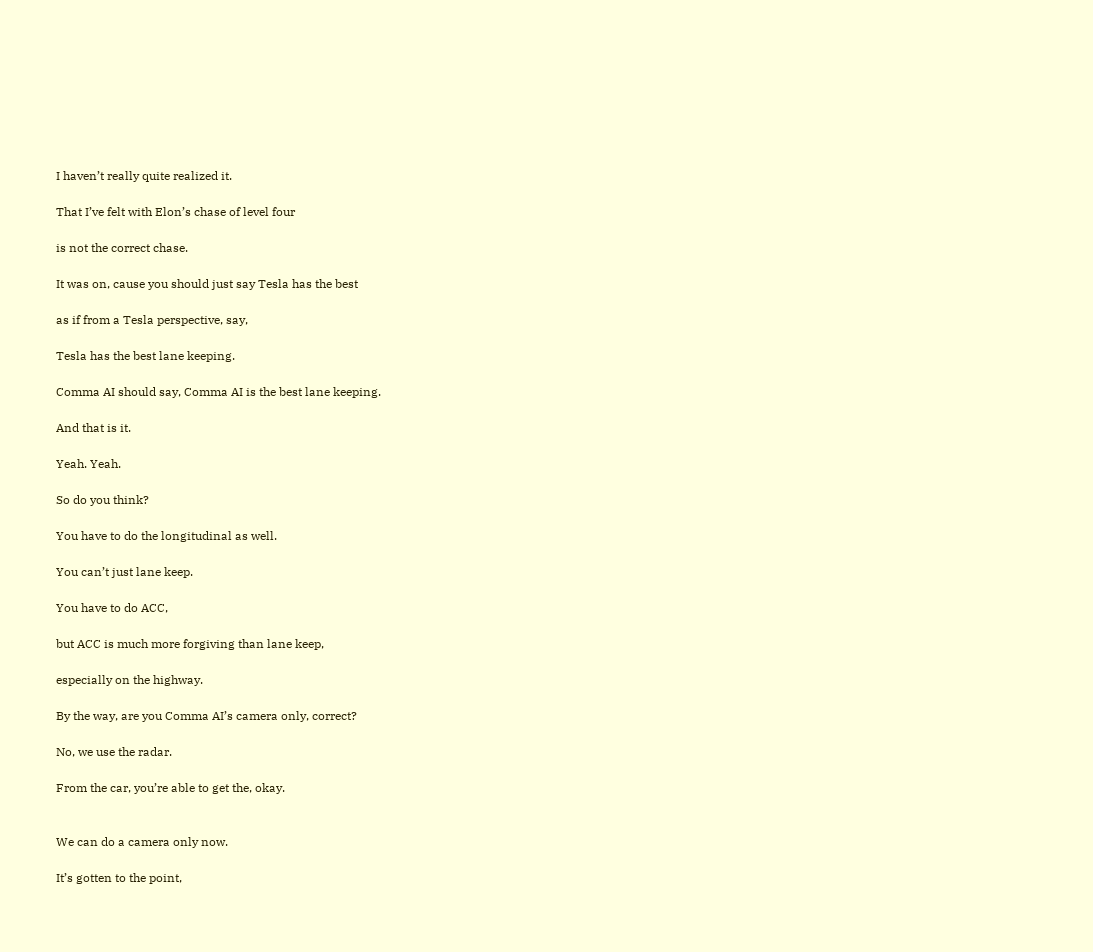I haven’t really quite realized it.

That I’ve felt with Elon’s chase of level four

is not the correct chase.

It was on, cause you should just say Tesla has the best

as if from a Tesla perspective, say,

Tesla has the best lane keeping.

Comma AI should say, Comma AI is the best lane keeping.

And that is it.

Yeah. Yeah.

So do you think?

You have to do the longitudinal as well.

You can’t just lane keep.

You have to do ACC,

but ACC is much more forgiving than lane keep,

especially on the highway.

By the way, are you Comma AI’s camera only, correct?

No, we use the radar.

From the car, you’re able to get the, okay.


We can do a camera only now.

It’s gotten to the point,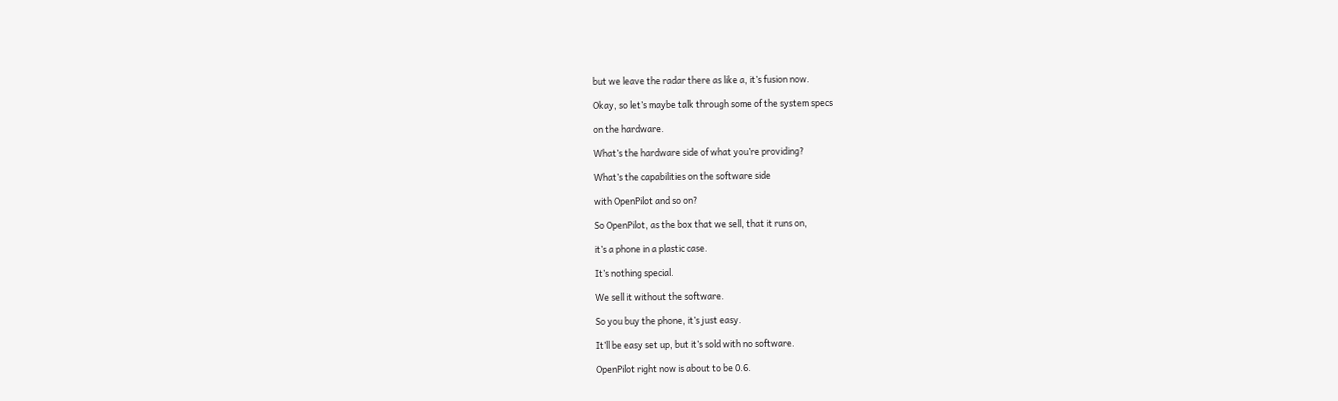but we leave the radar there as like a, it’s fusion now.

Okay, so let’s maybe talk through some of the system specs

on the hardware.

What’s the hardware side of what you’re providing?

What’s the capabilities on the software side

with OpenPilot and so on?

So OpenPilot, as the box that we sell, that it runs on,

it’s a phone in a plastic case.

It’s nothing special.

We sell it without the software.

So you buy the phone, it’s just easy.

It’ll be easy set up, but it’s sold with no software.

OpenPilot right now is about to be 0.6.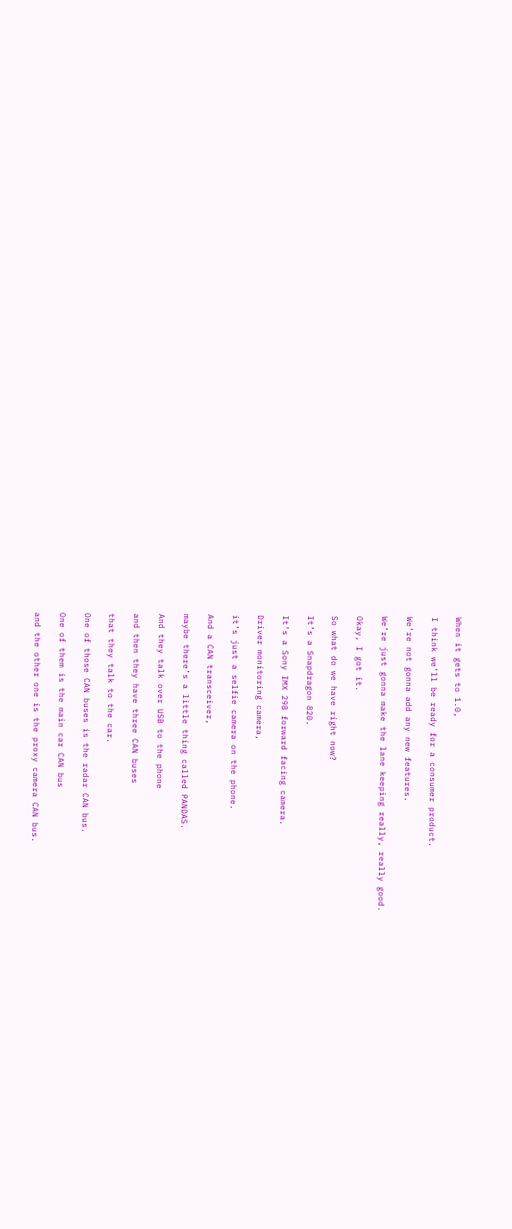When it gets to 1.0,

I think we’ll be ready for a consumer product.

We’re not gonna add any new features.

We’re just gonna make the lane keeping really, really good.

Okay, I got it.

So what do we have right now?

It’s a Snapdragon 820.

It’s a Sony IMX 298 forward facing camera.

Driver monitoring camera,

it’s just a selfie camera on the phone.

And a CAN transceiver,

maybe there’s a little thing called PANDAS.

And they talk over USB to the phone

and then they have three CAN buses

that they talk to the car.

One of those CAN buses is the radar CAN bus.

One of them is the main car CAN bus

and the other one is the proxy camera CAN bus.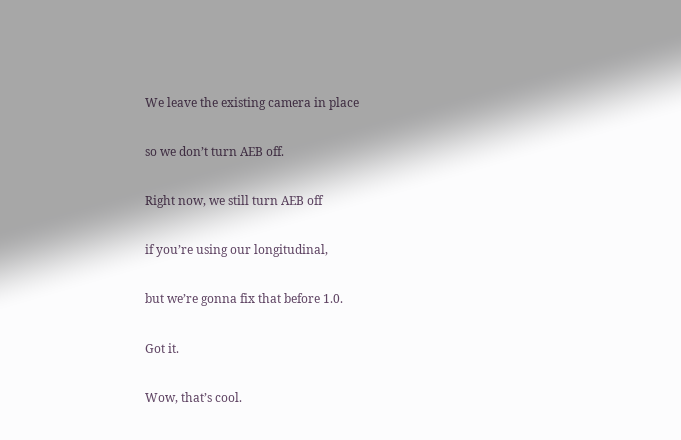We leave the existing camera in place

so we don’t turn AEB off.

Right now, we still turn AEB off

if you’re using our longitudinal,

but we’re gonna fix that before 1.0.

Got it.

Wow, that’s cool.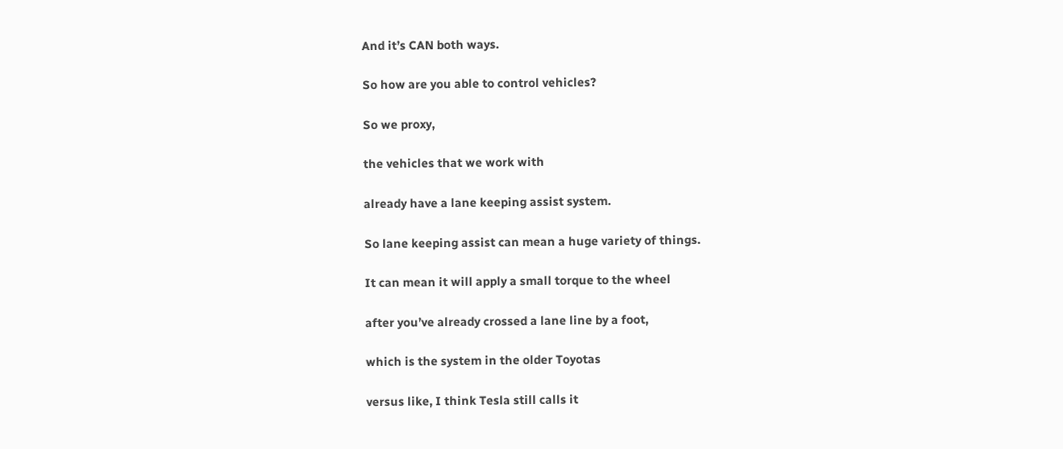And it’s CAN both ways.

So how are you able to control vehicles?

So we proxy,

the vehicles that we work with

already have a lane keeping assist system.

So lane keeping assist can mean a huge variety of things.

It can mean it will apply a small torque to the wheel

after you’ve already crossed a lane line by a foot,

which is the system in the older Toyotas

versus like, I think Tesla still calls it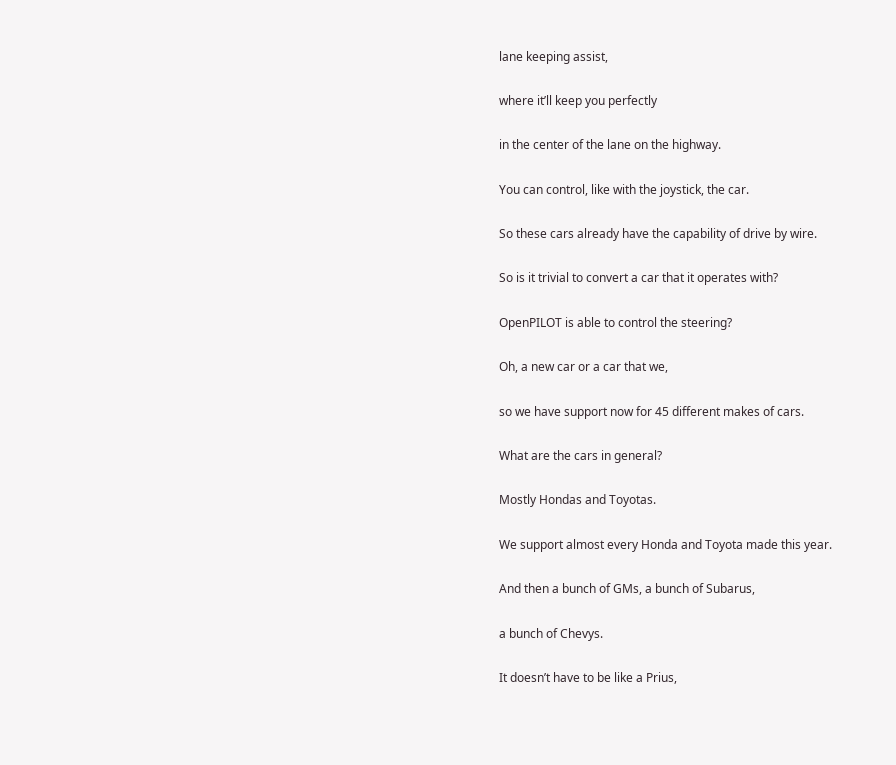lane keeping assist,

where it’ll keep you perfectly

in the center of the lane on the highway.

You can control, like with the joystick, the car.

So these cars already have the capability of drive by wire.

So is it trivial to convert a car that it operates with?

OpenPILOT is able to control the steering?

Oh, a new car or a car that we,

so we have support now for 45 different makes of cars.

What are the cars in general?

Mostly Hondas and Toyotas.

We support almost every Honda and Toyota made this year.

And then a bunch of GMs, a bunch of Subarus,

a bunch of Chevys.

It doesn’t have to be like a Prius,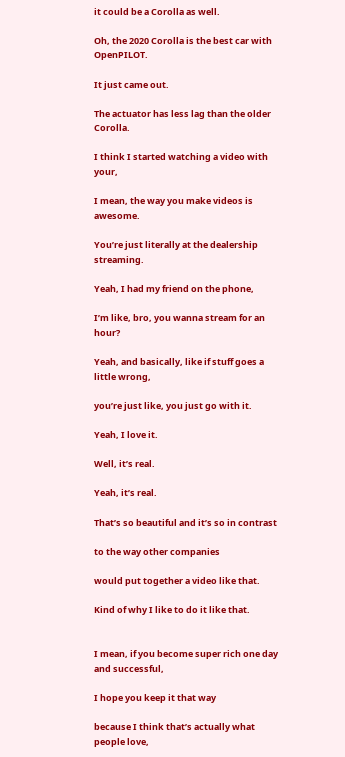it could be a Corolla as well.

Oh, the 2020 Corolla is the best car with OpenPILOT.

It just came out.

The actuator has less lag than the older Corolla.

I think I started watching a video with your,

I mean, the way you make videos is awesome.

You’re just literally at the dealership streaming.

Yeah, I had my friend on the phone,

I’m like, bro, you wanna stream for an hour?

Yeah, and basically, like if stuff goes a little wrong,

you’re just like, you just go with it.

Yeah, I love it.

Well, it’s real.

Yeah, it’s real.

That’s so beautiful and it’s so in contrast

to the way other companies

would put together a video like that.

Kind of why I like to do it like that.


I mean, if you become super rich one day and successful,

I hope you keep it that way

because I think that’s actually what people love,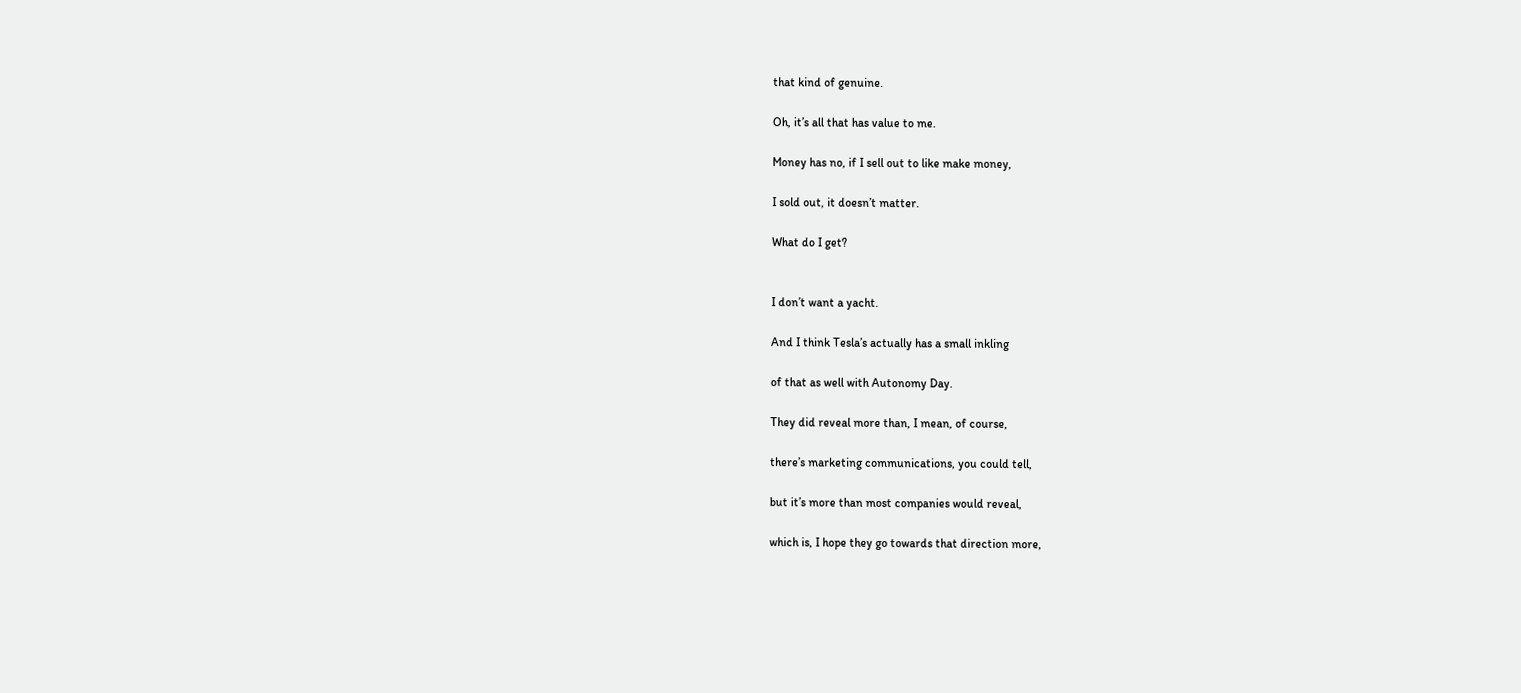that kind of genuine.

Oh, it’s all that has value to me.

Money has no, if I sell out to like make money,

I sold out, it doesn’t matter.

What do I get?


I don’t want a yacht.

And I think Tesla’s actually has a small inkling

of that as well with Autonomy Day.

They did reveal more than, I mean, of course,

there’s marketing communications, you could tell,

but it’s more than most companies would reveal,

which is, I hope they go towards that direction more,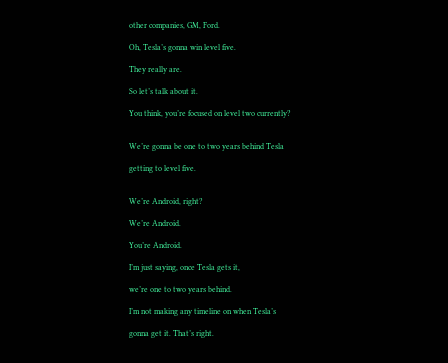other companies, GM, Ford.

Oh, Tesla’s gonna win level five.

They really are.

So let’s talk about it.

You think, you’re focused on level two currently?


We’re gonna be one to two years behind Tesla

getting to level five.


We’re Android, right?

We’re Android.

You’re Android.

I’m just saying, once Tesla gets it,

we’re one to two years behind.

I’m not making any timeline on when Tesla’s

gonna get it. That’s right.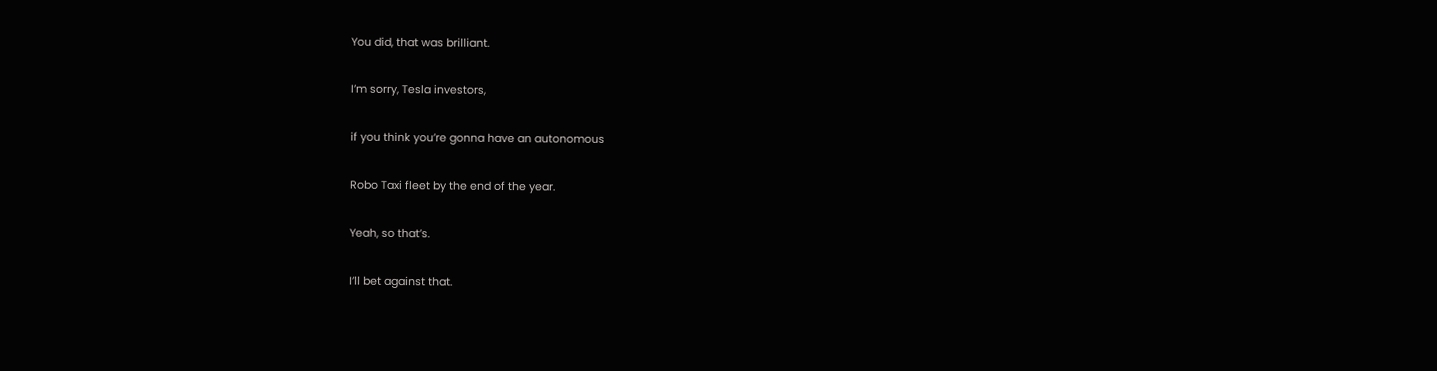You did, that was brilliant.

I’m sorry, Tesla investors,

if you think you’re gonna have an autonomous

Robo Taxi fleet by the end of the year.

Yeah, so that’s.

I’ll bet against that.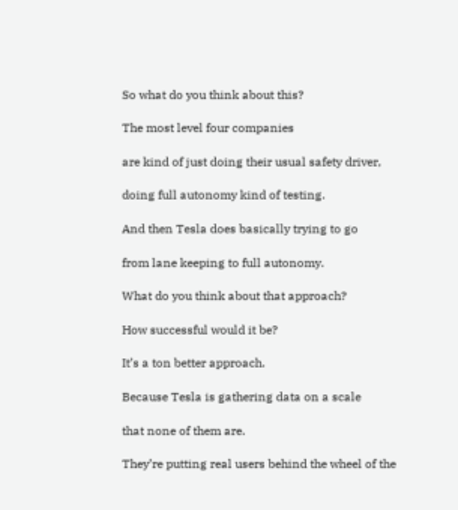So what do you think about this?

The most level four companies

are kind of just doing their usual safety driver,

doing full autonomy kind of testing.

And then Tesla does basically trying to go

from lane keeping to full autonomy.

What do you think about that approach?

How successful would it be?

It’s a ton better approach.

Because Tesla is gathering data on a scale

that none of them are.

They’re putting real users behind the wheel of the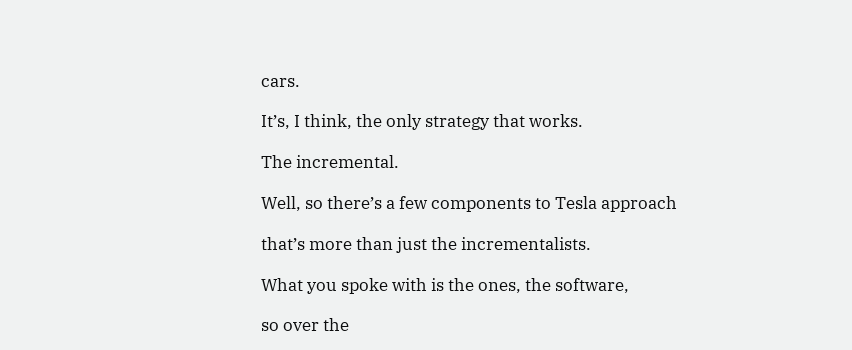cars.

It’s, I think, the only strategy that works.

The incremental.

Well, so there’s a few components to Tesla approach

that’s more than just the incrementalists.

What you spoke with is the ones, the software,

so over the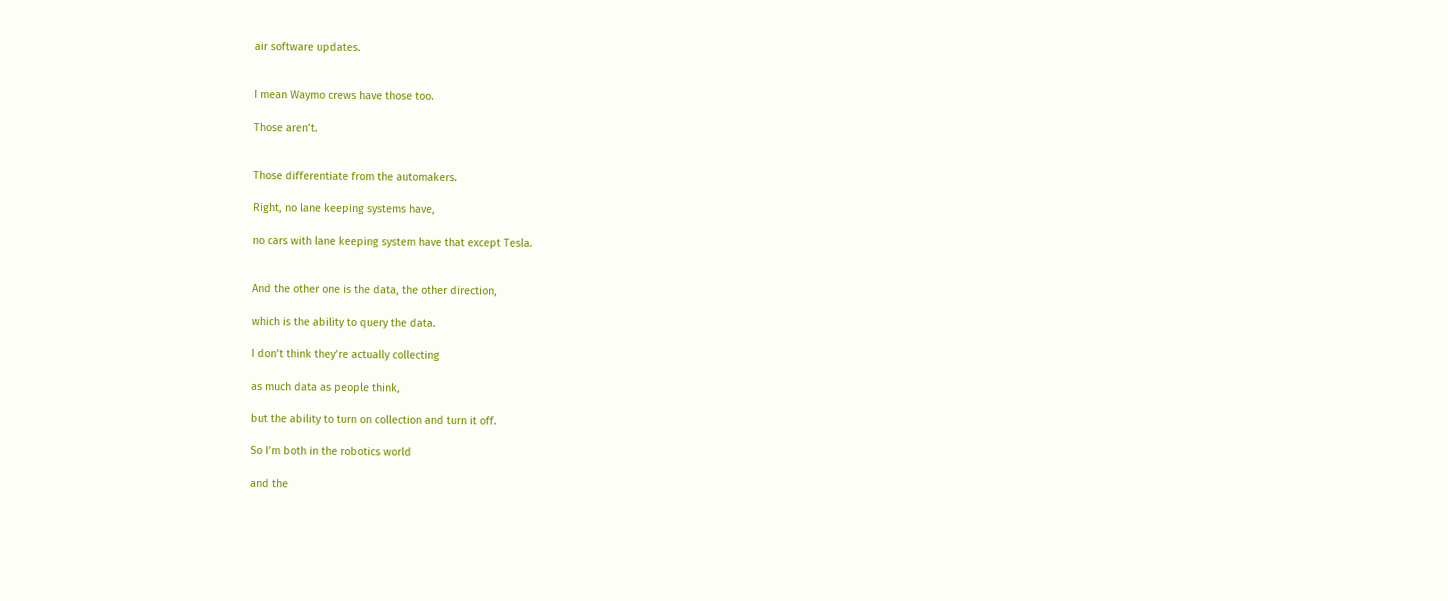air software updates.


I mean Waymo crews have those too.

Those aren’t.


Those differentiate from the automakers.

Right, no lane keeping systems have,

no cars with lane keeping system have that except Tesla.


And the other one is the data, the other direction,

which is the ability to query the data.

I don’t think they’re actually collecting

as much data as people think,

but the ability to turn on collection and turn it off.

So I’m both in the robotics world

and the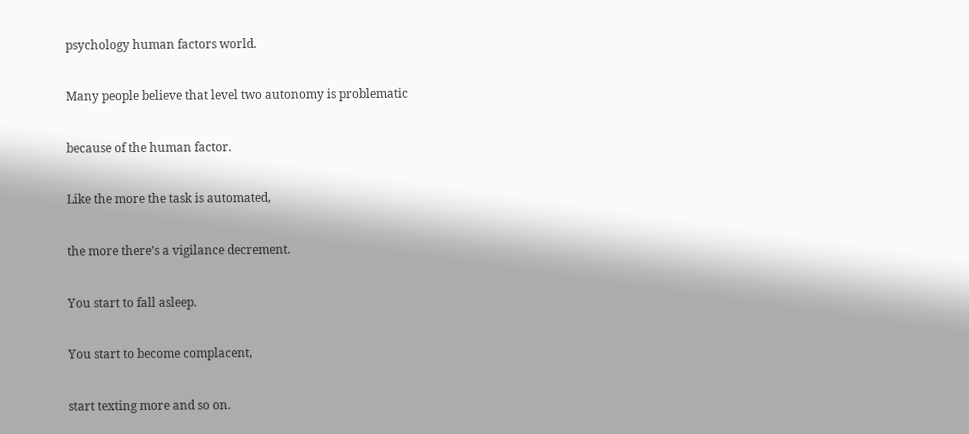psychology human factors world.

Many people believe that level two autonomy is problematic

because of the human factor.

Like the more the task is automated,

the more there’s a vigilance decrement.

You start to fall asleep.

You start to become complacent,

start texting more and so on.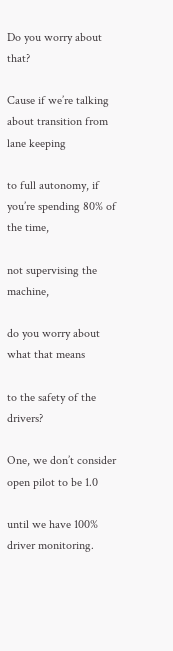Do you worry about that?

Cause if we’re talking about transition from lane keeping

to full autonomy, if you’re spending 80% of the time,

not supervising the machine,

do you worry about what that means

to the safety of the drivers?

One, we don’t consider open pilot to be 1.0

until we have 100% driver monitoring.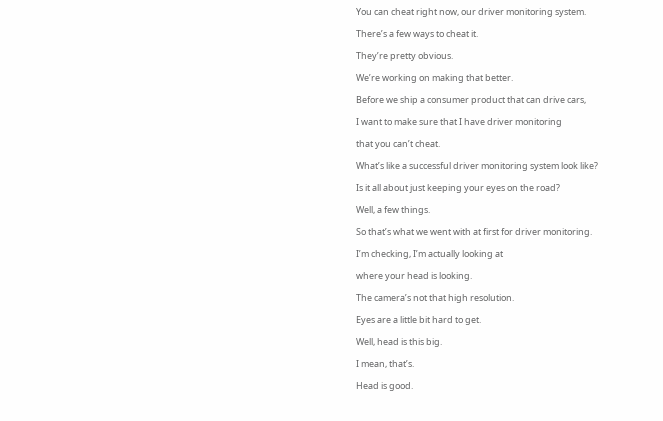You can cheat right now, our driver monitoring system.

There’s a few ways to cheat it.

They’re pretty obvious.

We’re working on making that better.

Before we ship a consumer product that can drive cars,

I want to make sure that I have driver monitoring

that you can’t cheat.

What’s like a successful driver monitoring system look like?

Is it all about just keeping your eyes on the road?

Well, a few things.

So that’s what we went with at first for driver monitoring.

I’m checking, I’m actually looking at

where your head is looking.

The camera’s not that high resolution.

Eyes are a little bit hard to get.

Well, head is this big.

I mean, that’s.

Head is good.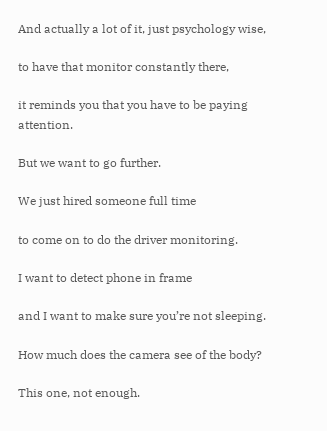And actually a lot of it, just psychology wise,

to have that monitor constantly there,

it reminds you that you have to be paying attention.

But we want to go further.

We just hired someone full time

to come on to do the driver monitoring.

I want to detect phone in frame

and I want to make sure you’re not sleeping.

How much does the camera see of the body?

This one, not enough.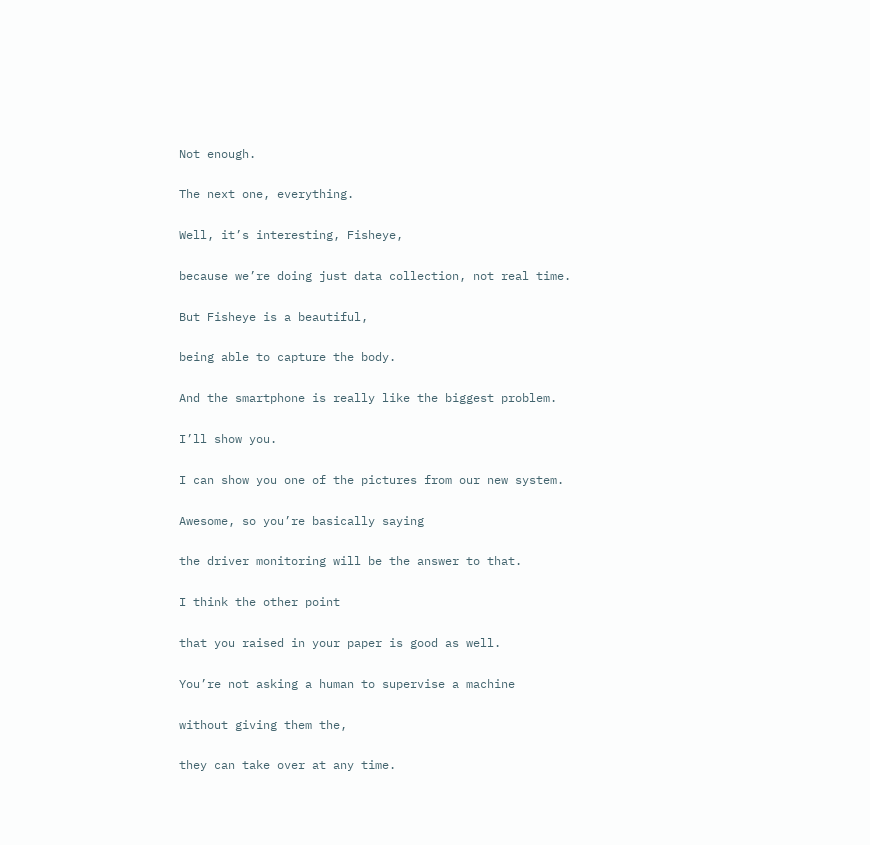Not enough.

The next one, everything.

Well, it’s interesting, Fisheye,

because we’re doing just data collection, not real time.

But Fisheye is a beautiful,

being able to capture the body.

And the smartphone is really like the biggest problem.

I’ll show you.

I can show you one of the pictures from our new system.

Awesome, so you’re basically saying

the driver monitoring will be the answer to that.

I think the other point

that you raised in your paper is good as well.

You’re not asking a human to supervise a machine

without giving them the,

they can take over at any time.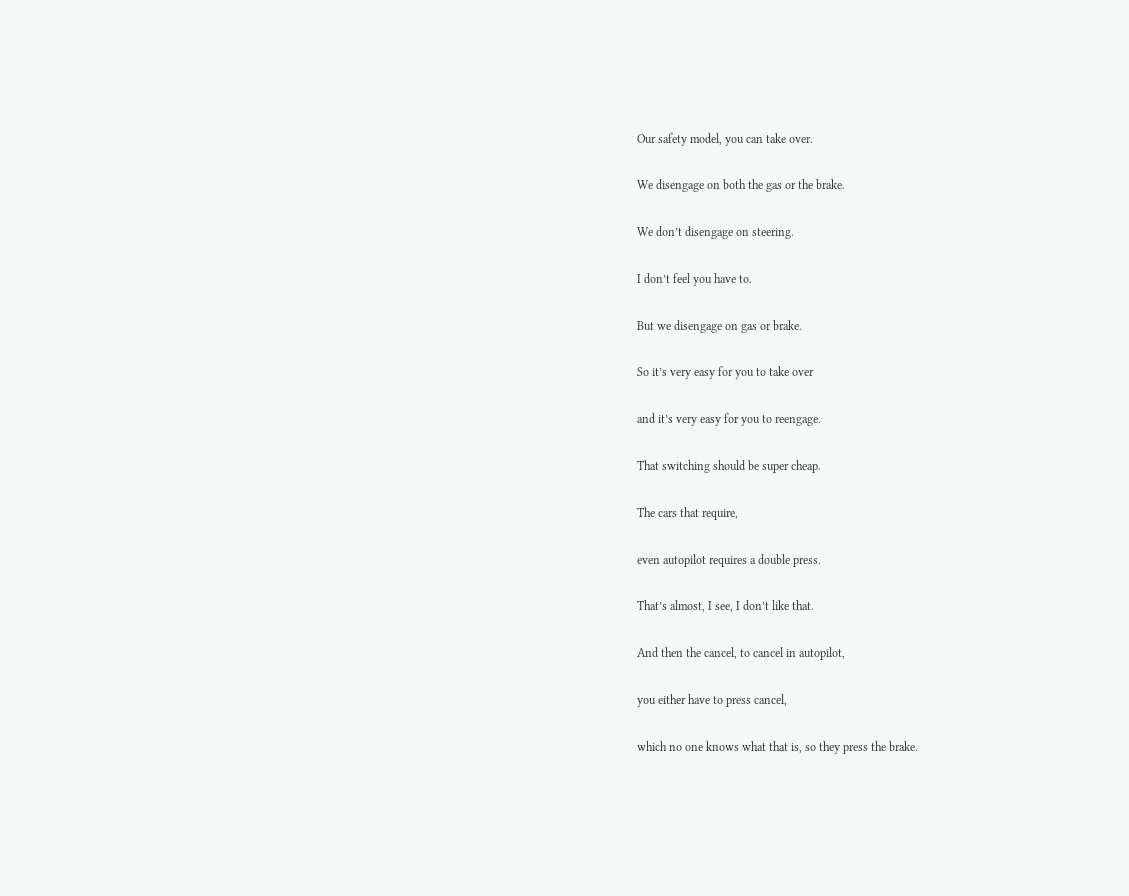Our safety model, you can take over.

We disengage on both the gas or the brake.

We don’t disengage on steering.

I don’t feel you have to.

But we disengage on gas or brake.

So it’s very easy for you to take over

and it’s very easy for you to reengage.

That switching should be super cheap.

The cars that require,

even autopilot requires a double press.

That’s almost, I see, I don’t like that.

And then the cancel, to cancel in autopilot,

you either have to press cancel,

which no one knows what that is, so they press the brake.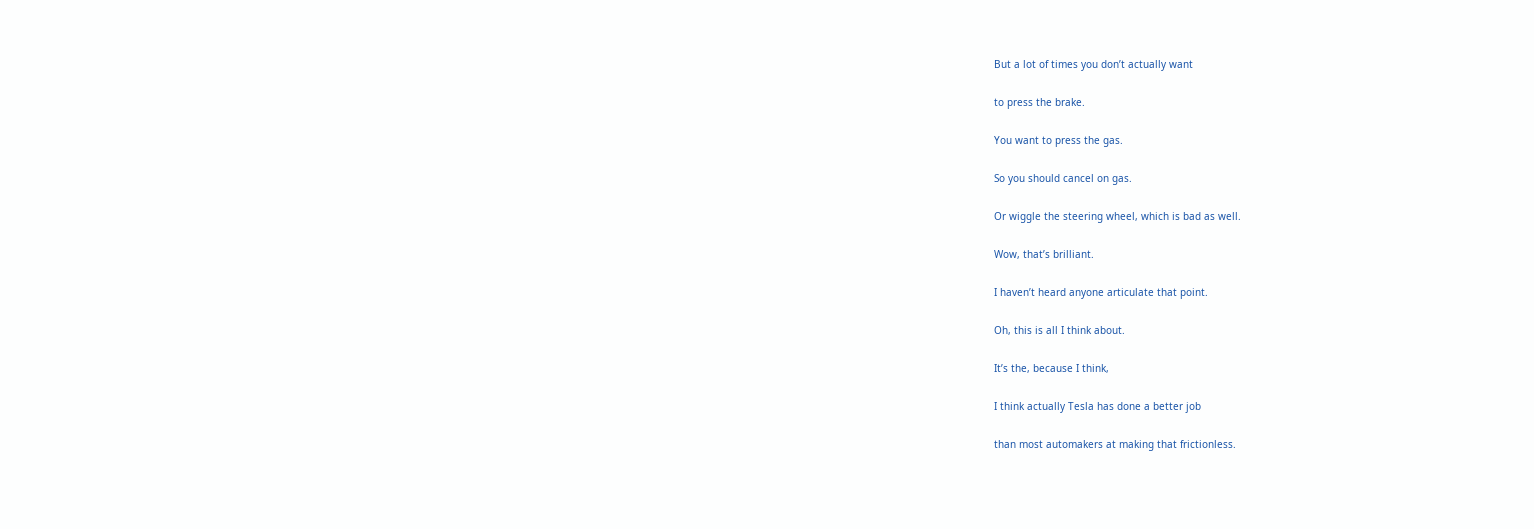But a lot of times you don’t actually want

to press the brake.

You want to press the gas.

So you should cancel on gas.

Or wiggle the steering wheel, which is bad as well.

Wow, that’s brilliant.

I haven’t heard anyone articulate that point.

Oh, this is all I think about.

It’s the, because I think,

I think actually Tesla has done a better job

than most automakers at making that frictionless.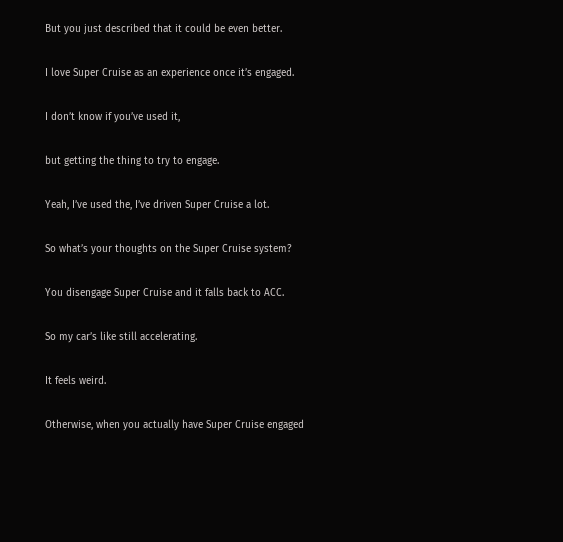But you just described that it could be even better.

I love Super Cruise as an experience once it’s engaged.

I don’t know if you’ve used it,

but getting the thing to try to engage.

Yeah, I’ve used the, I’ve driven Super Cruise a lot.

So what’s your thoughts on the Super Cruise system?

You disengage Super Cruise and it falls back to ACC.

So my car’s like still accelerating.

It feels weird.

Otherwise, when you actually have Super Cruise engaged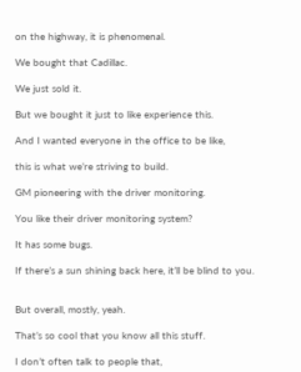on the highway, it is phenomenal.

We bought that Cadillac.

We just sold it.

But we bought it just to like experience this.

And I wanted everyone in the office to be like,

this is what we’re striving to build.

GM pioneering with the driver monitoring.

You like their driver monitoring system?

It has some bugs.

If there’s a sun shining back here, it’ll be blind to you.


But overall, mostly, yeah.

That’s so cool that you know all this stuff.

I don’t often talk to people that,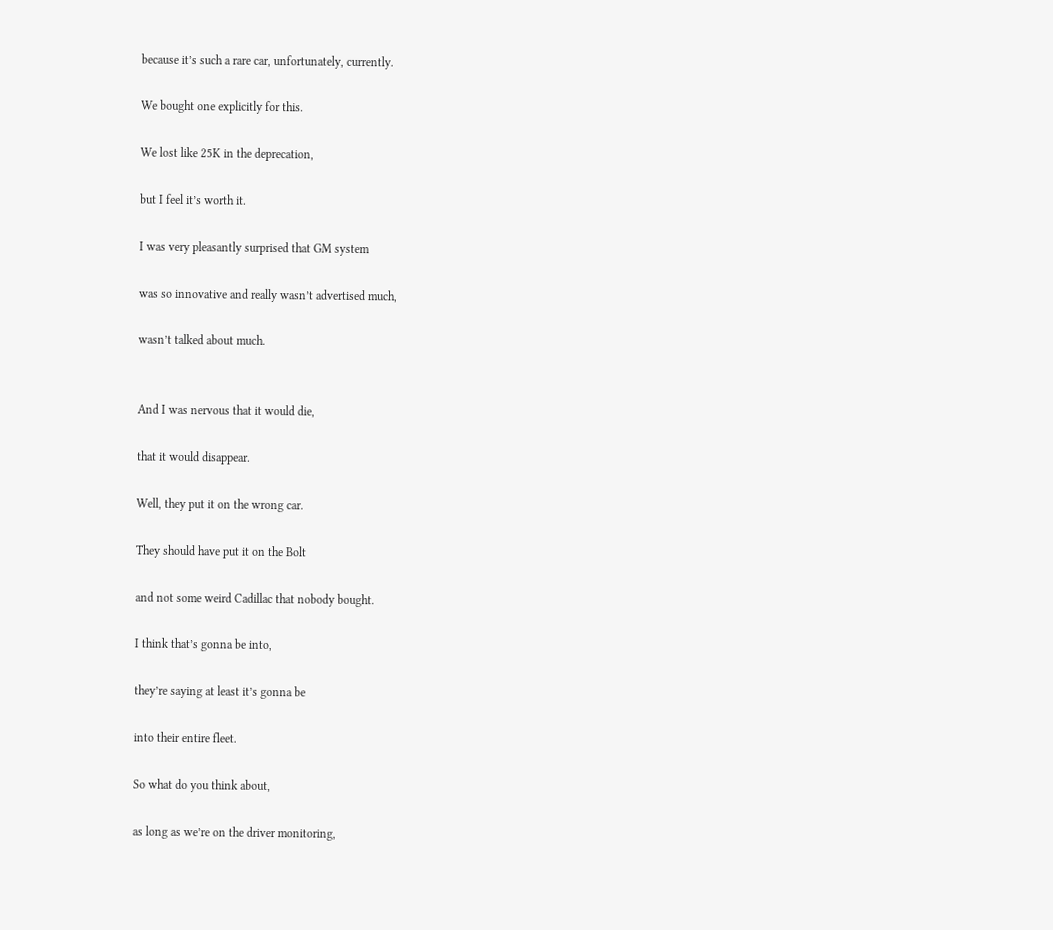because it’s such a rare car, unfortunately, currently.

We bought one explicitly for this.

We lost like 25K in the deprecation,

but I feel it’s worth it.

I was very pleasantly surprised that GM system

was so innovative and really wasn’t advertised much,

wasn’t talked about much.


And I was nervous that it would die,

that it would disappear.

Well, they put it on the wrong car.

They should have put it on the Bolt

and not some weird Cadillac that nobody bought.

I think that’s gonna be into,

they’re saying at least it’s gonna be

into their entire fleet.

So what do you think about,

as long as we’re on the driver monitoring,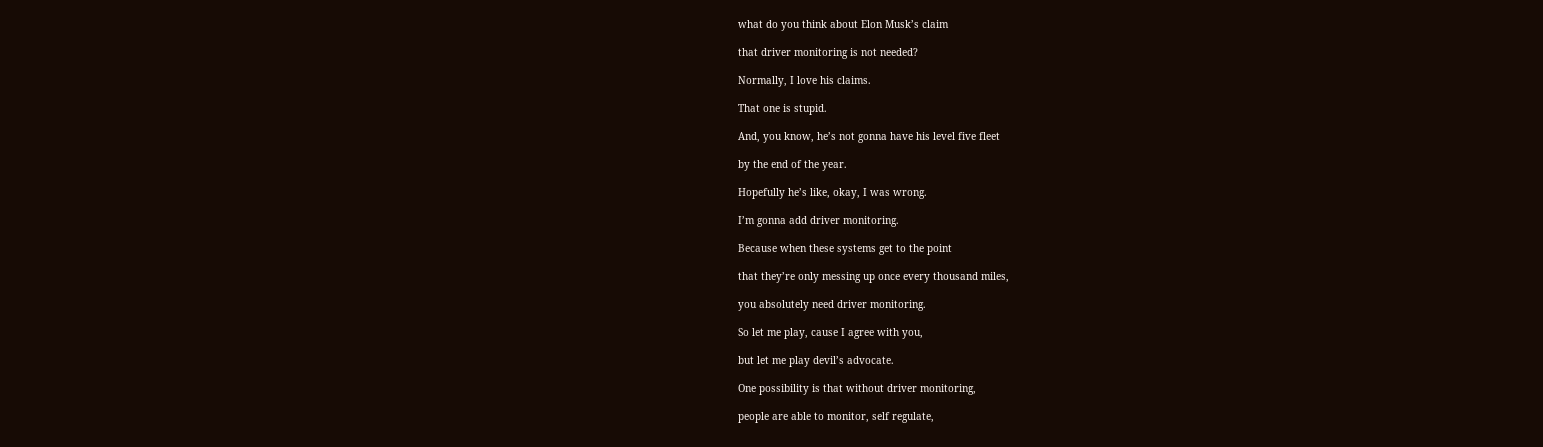what do you think about Elon Musk’s claim

that driver monitoring is not needed?

Normally, I love his claims.

That one is stupid.

And, you know, he’s not gonna have his level five fleet

by the end of the year.

Hopefully he’s like, okay, I was wrong.

I’m gonna add driver monitoring.

Because when these systems get to the point

that they’re only messing up once every thousand miles,

you absolutely need driver monitoring.

So let me play, cause I agree with you,

but let me play devil’s advocate.

One possibility is that without driver monitoring,

people are able to monitor, self regulate,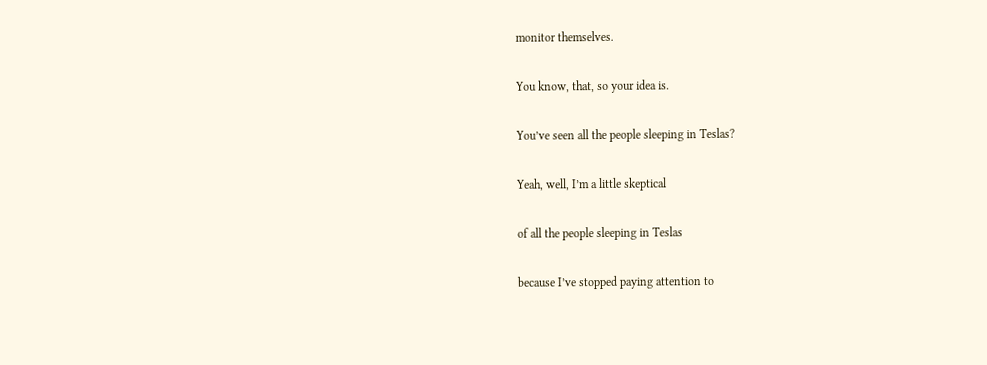monitor themselves.

You know, that, so your idea is.

You’ve seen all the people sleeping in Teslas?

Yeah, well, I’m a little skeptical

of all the people sleeping in Teslas

because I’ve stopped paying attention to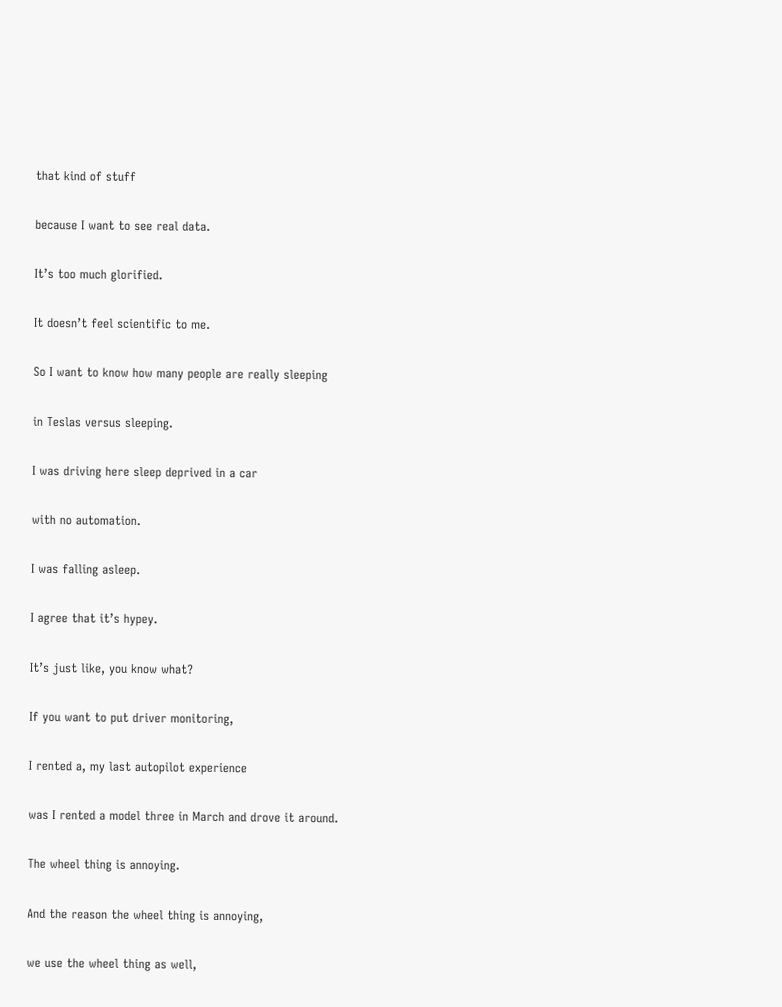that kind of stuff

because I want to see real data.

It’s too much glorified.

It doesn’t feel scientific to me.

So I want to know how many people are really sleeping

in Teslas versus sleeping.

I was driving here sleep deprived in a car

with no automation.

I was falling asleep.

I agree that it’s hypey.

It’s just like, you know what?

If you want to put driver monitoring,

I rented a, my last autopilot experience

was I rented a model three in March and drove it around.

The wheel thing is annoying.

And the reason the wheel thing is annoying,

we use the wheel thing as well,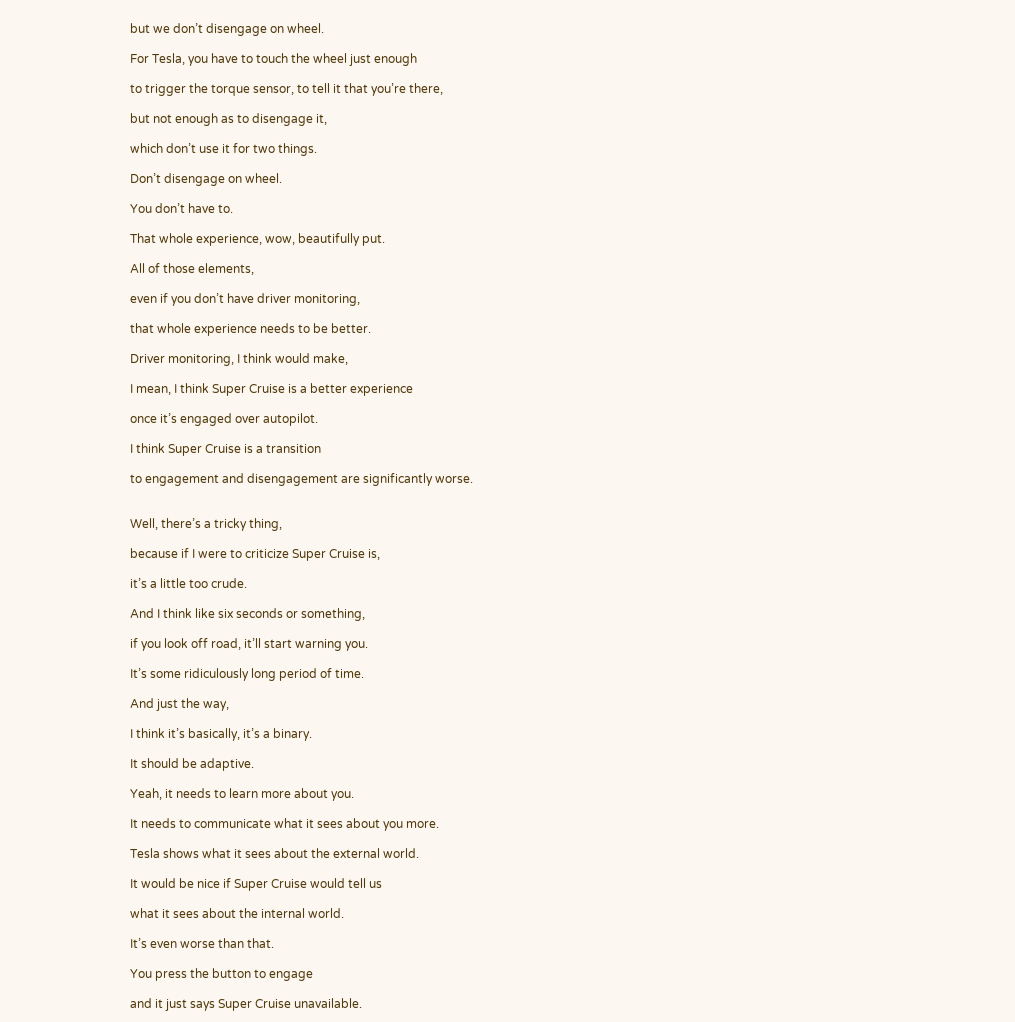but we don’t disengage on wheel.

For Tesla, you have to touch the wheel just enough

to trigger the torque sensor, to tell it that you’re there,

but not enough as to disengage it,

which don’t use it for two things.

Don’t disengage on wheel.

You don’t have to.

That whole experience, wow, beautifully put.

All of those elements,

even if you don’t have driver monitoring,

that whole experience needs to be better.

Driver monitoring, I think would make,

I mean, I think Super Cruise is a better experience

once it’s engaged over autopilot.

I think Super Cruise is a transition

to engagement and disengagement are significantly worse.


Well, there’s a tricky thing,

because if I were to criticize Super Cruise is,

it’s a little too crude.

And I think like six seconds or something,

if you look off road, it’ll start warning you.

It’s some ridiculously long period of time.

And just the way,

I think it’s basically, it’s a binary.

It should be adaptive.

Yeah, it needs to learn more about you.

It needs to communicate what it sees about you more.

Tesla shows what it sees about the external world.

It would be nice if Super Cruise would tell us

what it sees about the internal world.

It’s even worse than that.

You press the button to engage

and it just says Super Cruise unavailable.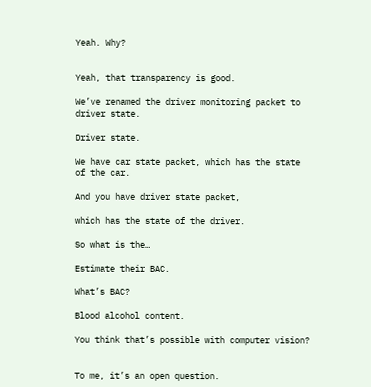Yeah. Why?


Yeah, that transparency is good.

We’ve renamed the driver monitoring packet to driver state.

Driver state.

We have car state packet, which has the state of the car.

And you have driver state packet,

which has the state of the driver.

So what is the…

Estimate their BAC.

What’s BAC?

Blood alcohol content.

You think that’s possible with computer vision?


To me, it’s an open question.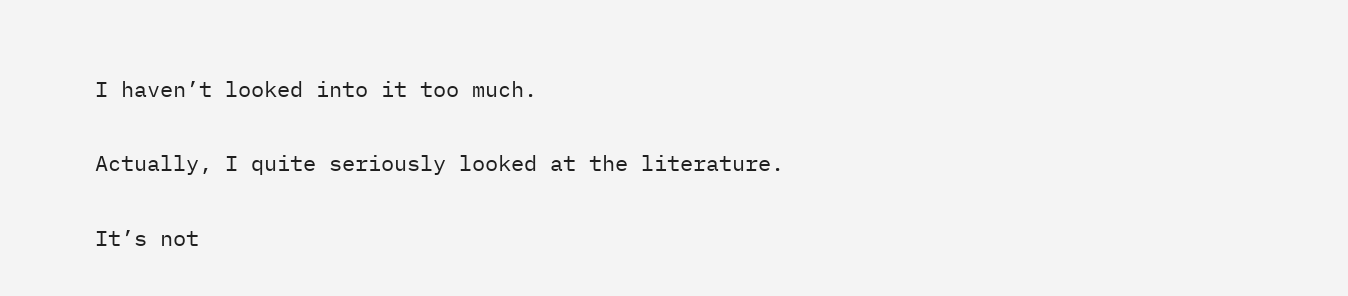I haven’t looked into it too much.

Actually, I quite seriously looked at the literature.

It’s not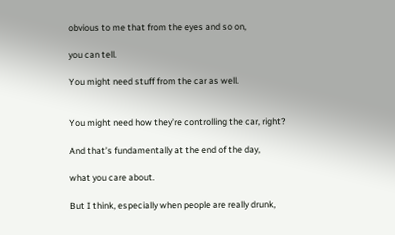obvious to me that from the eyes and so on,

you can tell.

You might need stuff from the car as well.


You might need how they’re controlling the car, right?

And that’s fundamentally at the end of the day,

what you care about.

But I think, especially when people are really drunk,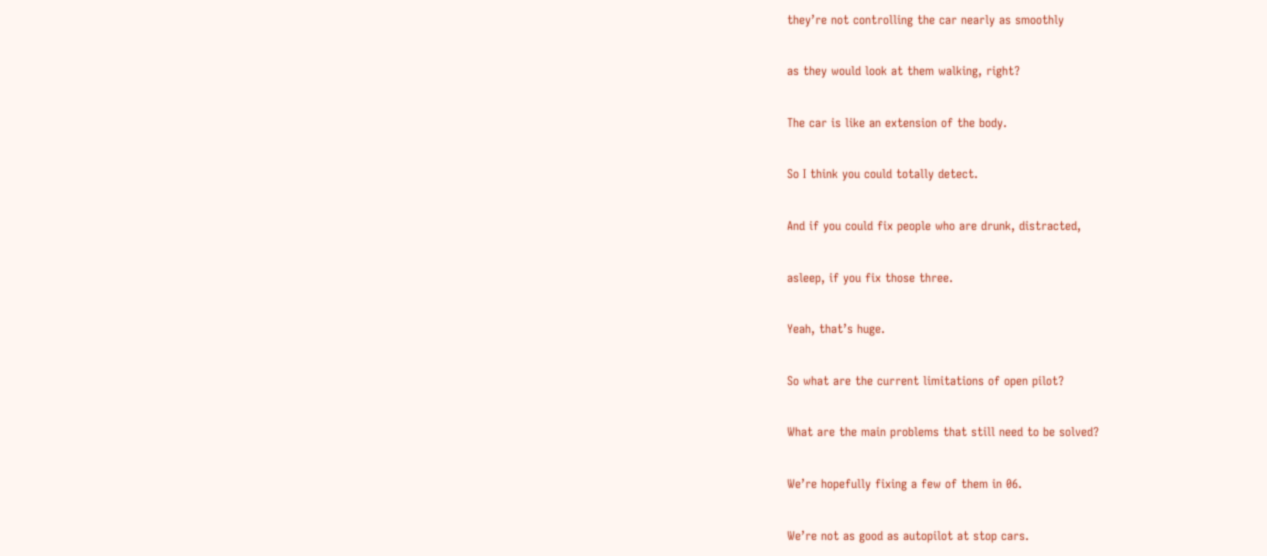they’re not controlling the car nearly as smoothly

as they would look at them walking, right?

The car is like an extension of the body.

So I think you could totally detect.

And if you could fix people who are drunk, distracted,

asleep, if you fix those three.

Yeah, that’s huge.

So what are the current limitations of open pilot?

What are the main problems that still need to be solved?

We’re hopefully fixing a few of them in 06.

We’re not as good as autopilot at stop cars.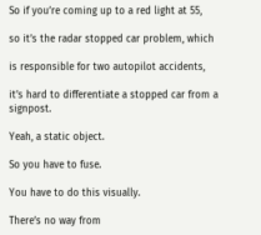So if you’re coming up to a red light at 55,

so it’s the radar stopped car problem, which

is responsible for two autopilot accidents,

it’s hard to differentiate a stopped car from a signpost.

Yeah, a static object.

So you have to fuse.

You have to do this visually.

There’s no way from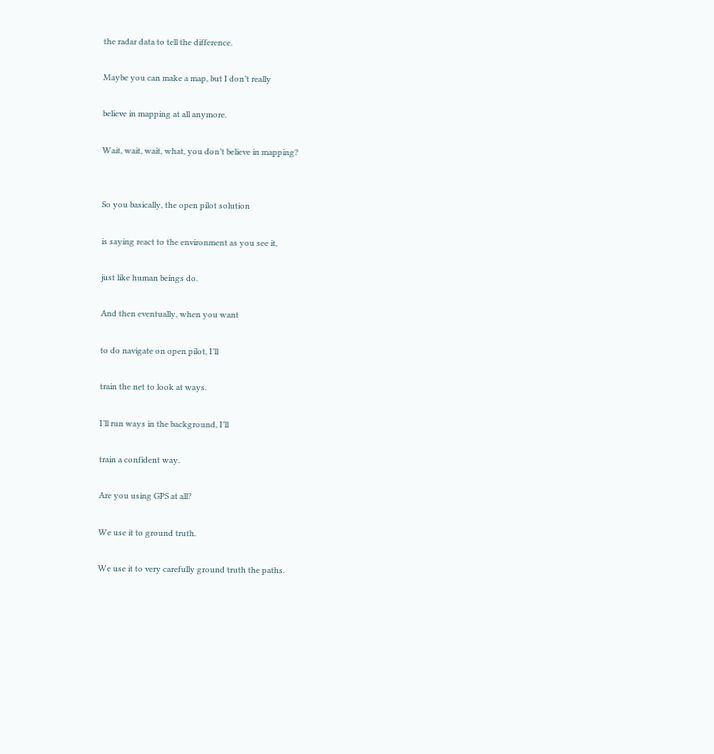the radar data to tell the difference.

Maybe you can make a map, but I don’t really

believe in mapping at all anymore.

Wait, wait, wait, what, you don’t believe in mapping?


So you basically, the open pilot solution

is saying react to the environment as you see it,

just like human beings do.

And then eventually, when you want

to do navigate on open pilot, I’ll

train the net to look at ways.

I’ll run ways in the background, I’ll

train a confident way.

Are you using GPS at all?

We use it to ground truth.

We use it to very carefully ground truth the paths.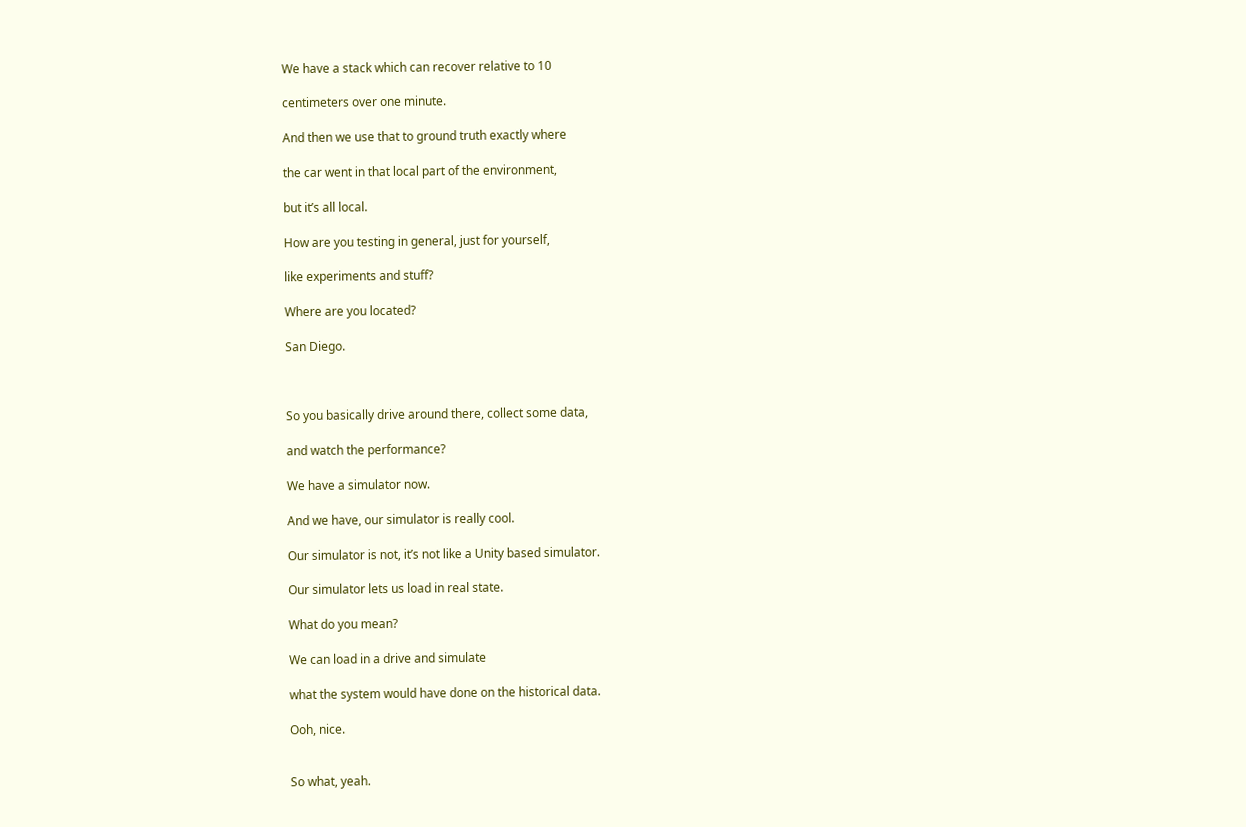We have a stack which can recover relative to 10

centimeters over one minute.

And then we use that to ground truth exactly where

the car went in that local part of the environment,

but it’s all local.

How are you testing in general, just for yourself,

like experiments and stuff?

Where are you located?

San Diego.



So you basically drive around there, collect some data,

and watch the performance?

We have a simulator now.

And we have, our simulator is really cool.

Our simulator is not, it’s not like a Unity based simulator.

Our simulator lets us load in real state.

What do you mean?

We can load in a drive and simulate

what the system would have done on the historical data.

Ooh, nice.


So what, yeah.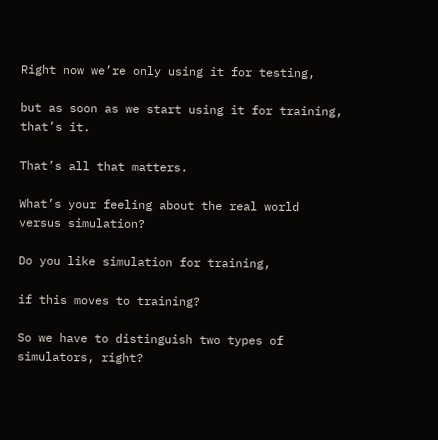Right now we’re only using it for testing,

but as soon as we start using it for training, that’s it.

That’s all that matters.

What’s your feeling about the real world versus simulation?

Do you like simulation for training,

if this moves to training?

So we have to distinguish two types of simulators, right?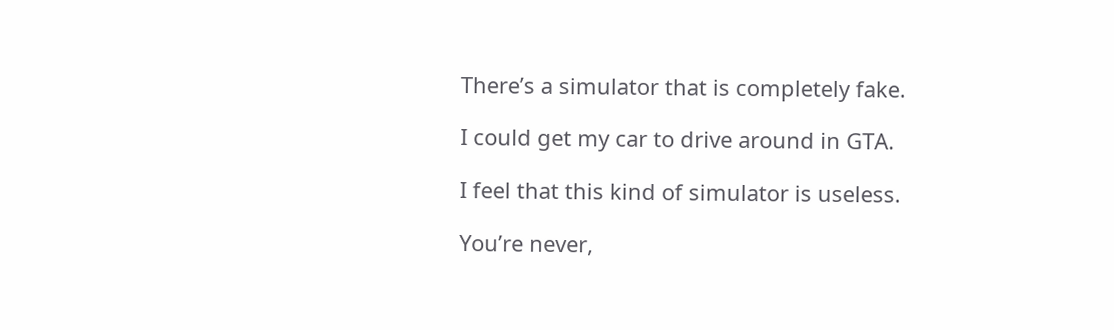There’s a simulator that is completely fake.

I could get my car to drive around in GTA.

I feel that this kind of simulator is useless.

You’re never,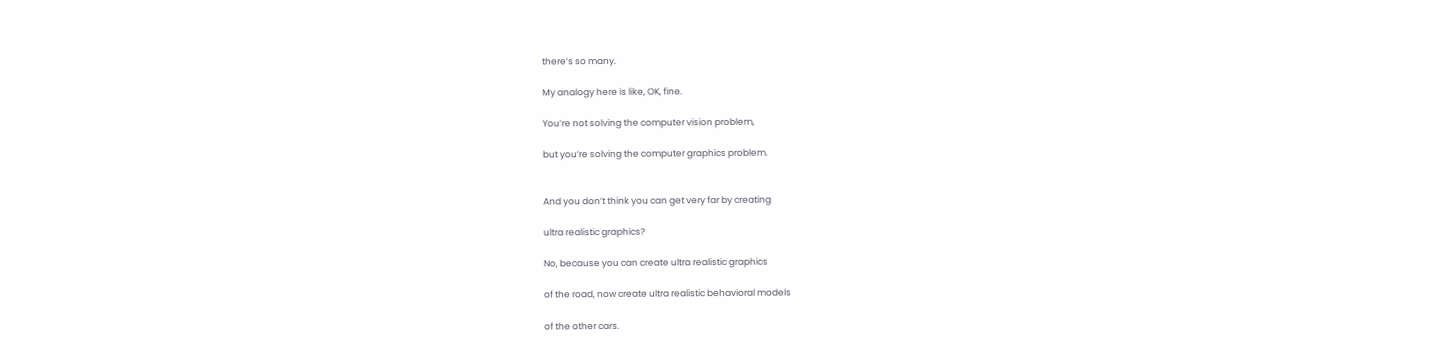there’s so many.

My analogy here is like, OK, fine.

You’re not solving the computer vision problem,

but you’re solving the computer graphics problem.


And you don’t think you can get very far by creating

ultra realistic graphics?

No, because you can create ultra realistic graphics

of the road, now create ultra realistic behavioral models

of the other cars.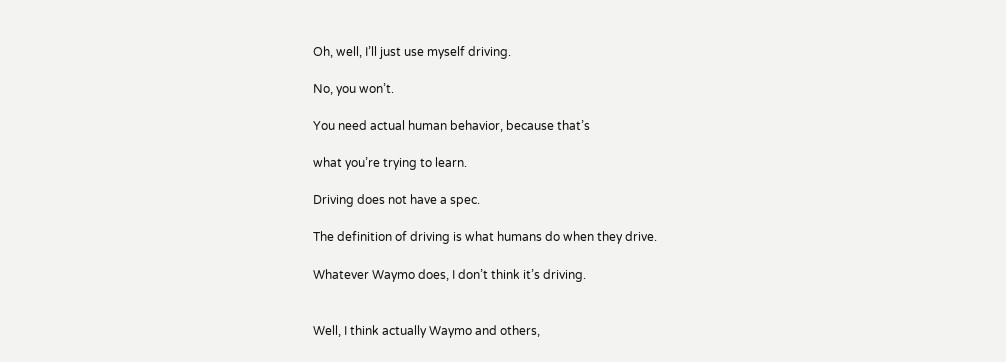Oh, well, I’ll just use myself driving.

No, you won’t.

You need actual human behavior, because that’s

what you’re trying to learn.

Driving does not have a spec.

The definition of driving is what humans do when they drive.

Whatever Waymo does, I don’t think it’s driving.


Well, I think actually Waymo and others,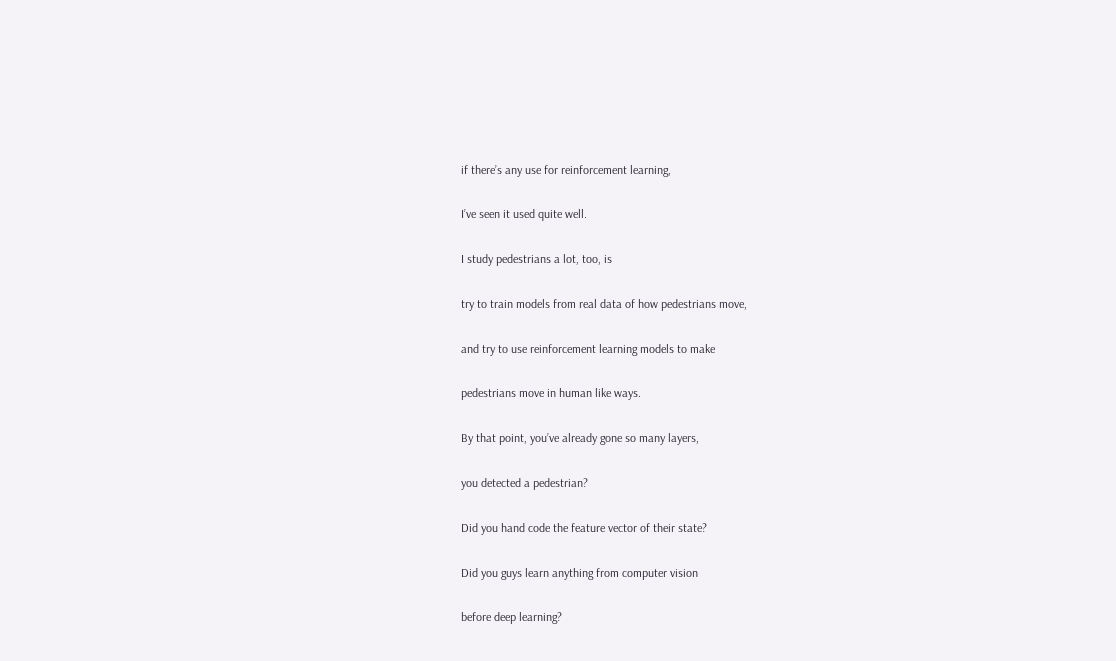if there’s any use for reinforcement learning,

I’ve seen it used quite well.

I study pedestrians a lot, too, is

try to train models from real data of how pedestrians move,

and try to use reinforcement learning models to make

pedestrians move in human like ways.

By that point, you’ve already gone so many layers,

you detected a pedestrian?

Did you hand code the feature vector of their state?

Did you guys learn anything from computer vision

before deep learning?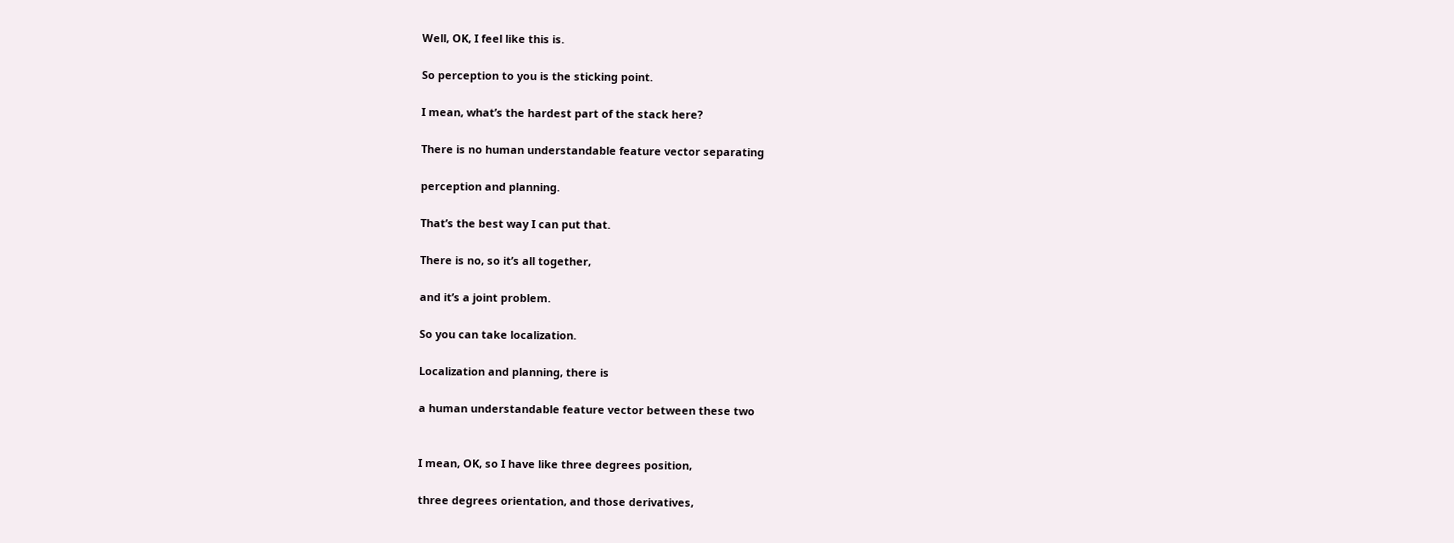Well, OK, I feel like this is.

So perception to you is the sticking point.

I mean, what’s the hardest part of the stack here?

There is no human understandable feature vector separating

perception and planning.

That’s the best way I can put that.

There is no, so it’s all together,

and it’s a joint problem.

So you can take localization.

Localization and planning, there is

a human understandable feature vector between these two


I mean, OK, so I have like three degrees position,

three degrees orientation, and those derivatives,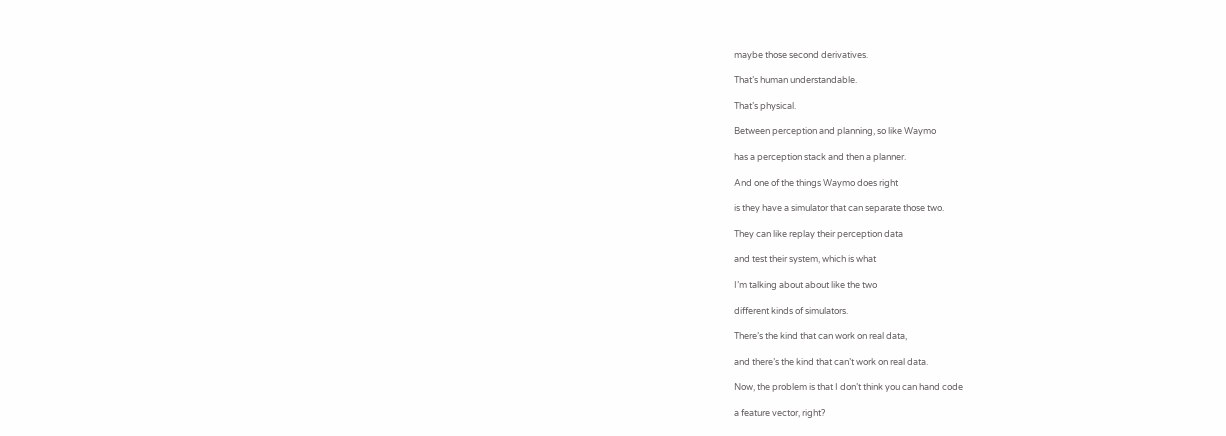maybe those second derivatives.

That’s human understandable.

That’s physical.

Between perception and planning, so like Waymo

has a perception stack and then a planner.

And one of the things Waymo does right

is they have a simulator that can separate those two.

They can like replay their perception data

and test their system, which is what

I’m talking about about like the two

different kinds of simulators.

There’s the kind that can work on real data,

and there’s the kind that can’t work on real data.

Now, the problem is that I don’t think you can hand code

a feature vector, right?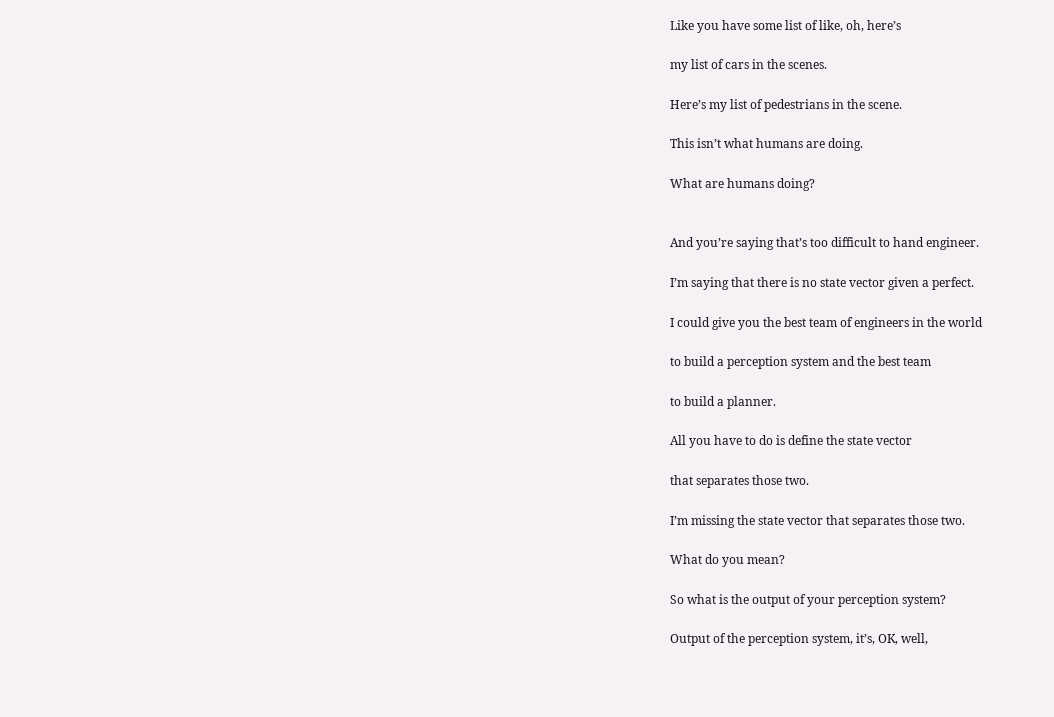Like you have some list of like, oh, here’s

my list of cars in the scenes.

Here’s my list of pedestrians in the scene.

This isn’t what humans are doing.

What are humans doing?


And you’re saying that’s too difficult to hand engineer.

I’m saying that there is no state vector given a perfect.

I could give you the best team of engineers in the world

to build a perception system and the best team

to build a planner.

All you have to do is define the state vector

that separates those two.

I’m missing the state vector that separates those two.

What do you mean?

So what is the output of your perception system?

Output of the perception system, it’s, OK, well,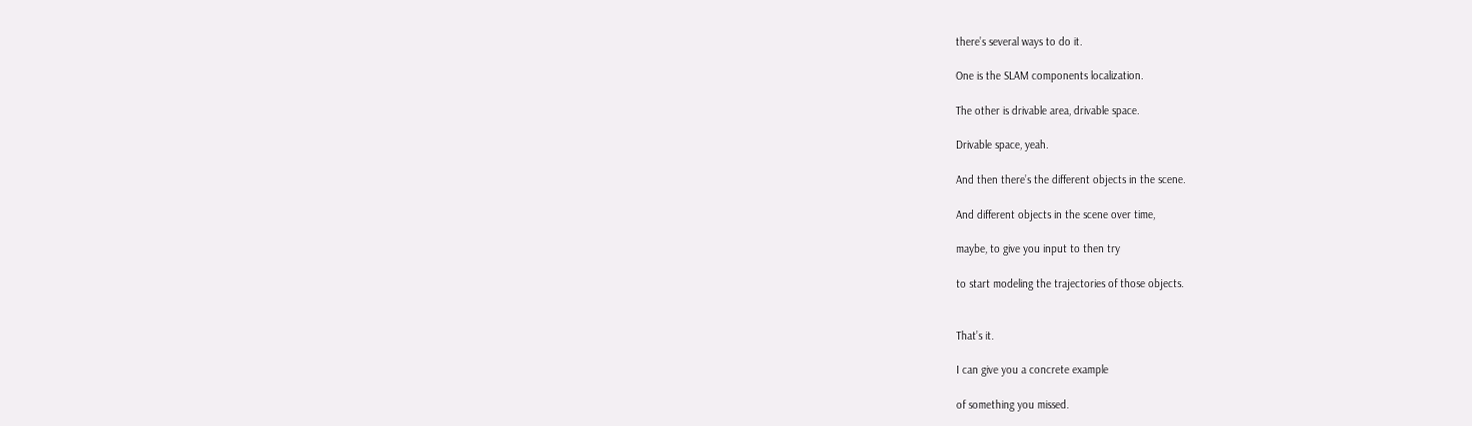there’s several ways to do it.

One is the SLAM components localization.

The other is drivable area, drivable space.

Drivable space, yeah.

And then there’s the different objects in the scene.

And different objects in the scene over time,

maybe, to give you input to then try

to start modeling the trajectories of those objects.


That’s it.

I can give you a concrete example

of something you missed.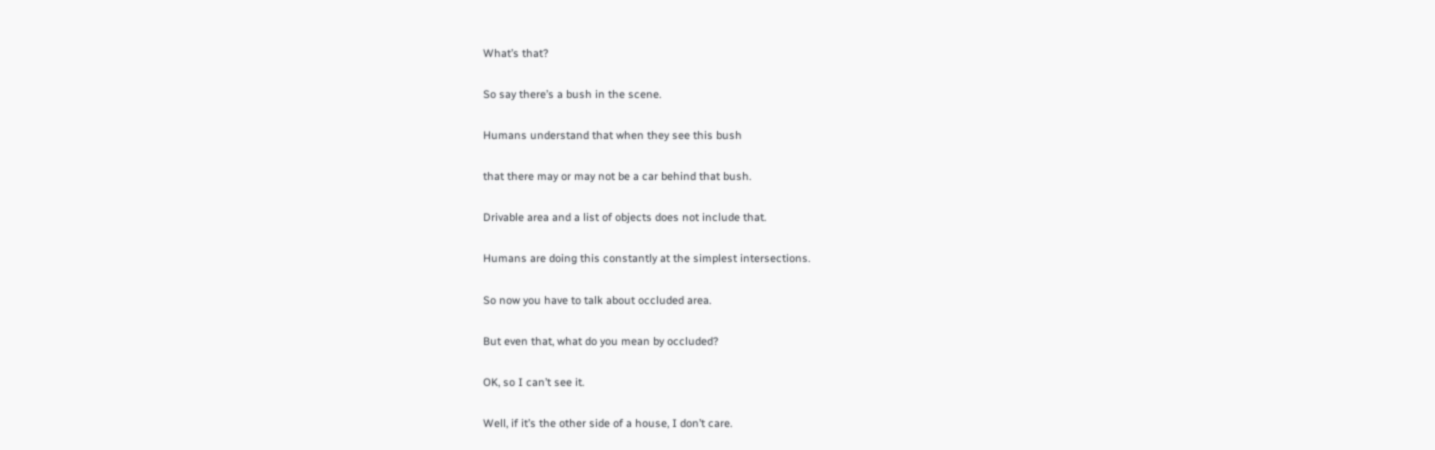What’s that?

So say there’s a bush in the scene.

Humans understand that when they see this bush

that there may or may not be a car behind that bush.

Drivable area and a list of objects does not include that.

Humans are doing this constantly at the simplest intersections.

So now you have to talk about occluded area.

But even that, what do you mean by occluded?

OK, so I can’t see it.

Well, if it’s the other side of a house, I don’t care.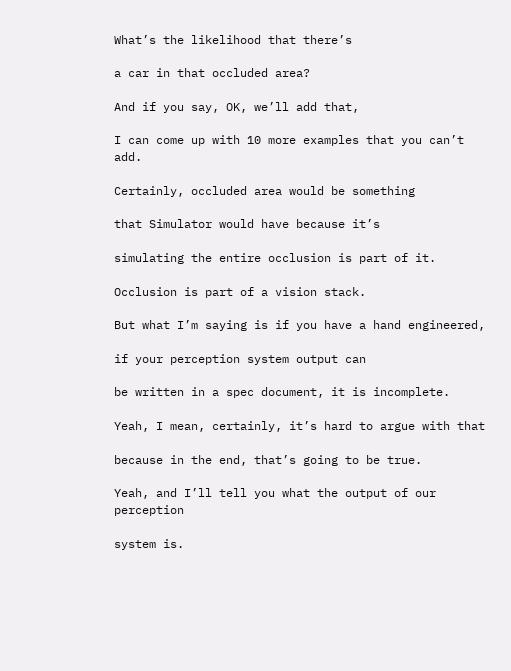What’s the likelihood that there’s

a car in that occluded area?

And if you say, OK, we’ll add that,

I can come up with 10 more examples that you can’t add.

Certainly, occluded area would be something

that Simulator would have because it’s

simulating the entire occlusion is part of it.

Occlusion is part of a vision stack.

But what I’m saying is if you have a hand engineered,

if your perception system output can

be written in a spec document, it is incomplete.

Yeah, I mean, certainly, it’s hard to argue with that

because in the end, that’s going to be true.

Yeah, and I’ll tell you what the output of our perception

system is.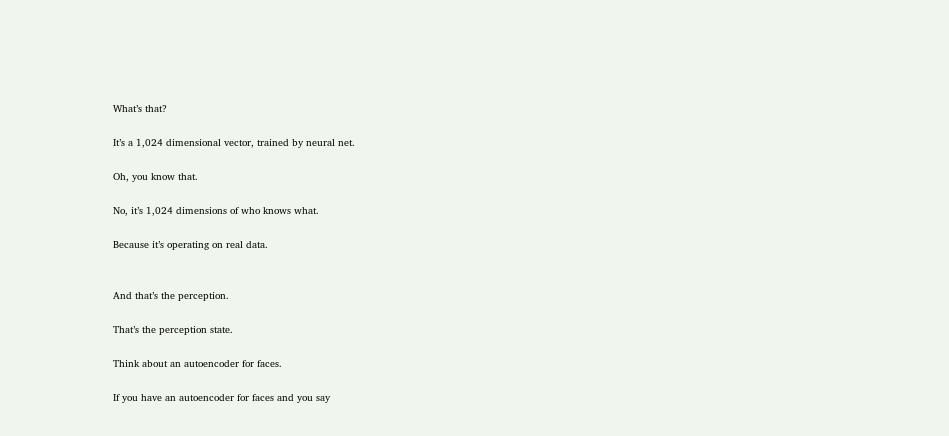What’s that?

It’s a 1,024 dimensional vector, trained by neural net.

Oh, you know that.

No, it’s 1,024 dimensions of who knows what.

Because it’s operating on real data.


And that’s the perception.

That’s the perception state.

Think about an autoencoder for faces.

If you have an autoencoder for faces and you say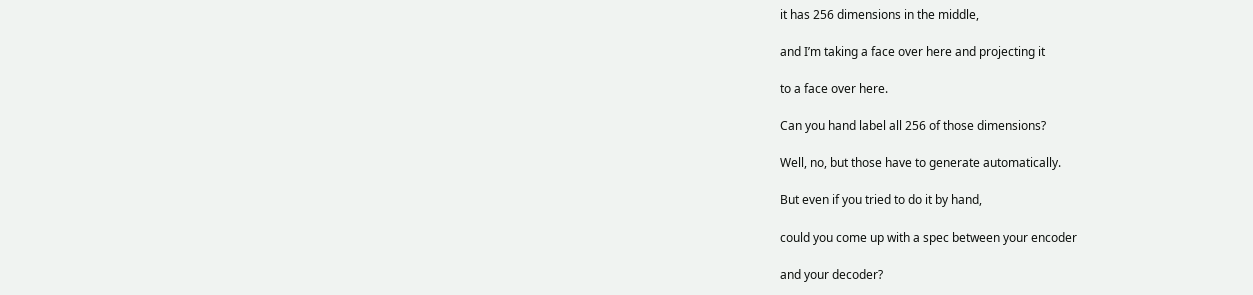it has 256 dimensions in the middle,

and I’m taking a face over here and projecting it

to a face over here.

Can you hand label all 256 of those dimensions?

Well, no, but those have to generate automatically.

But even if you tried to do it by hand,

could you come up with a spec between your encoder

and your decoder?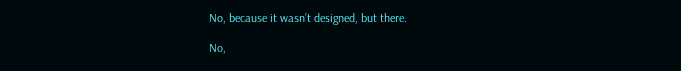No, because it wasn’t designed, but there.

No,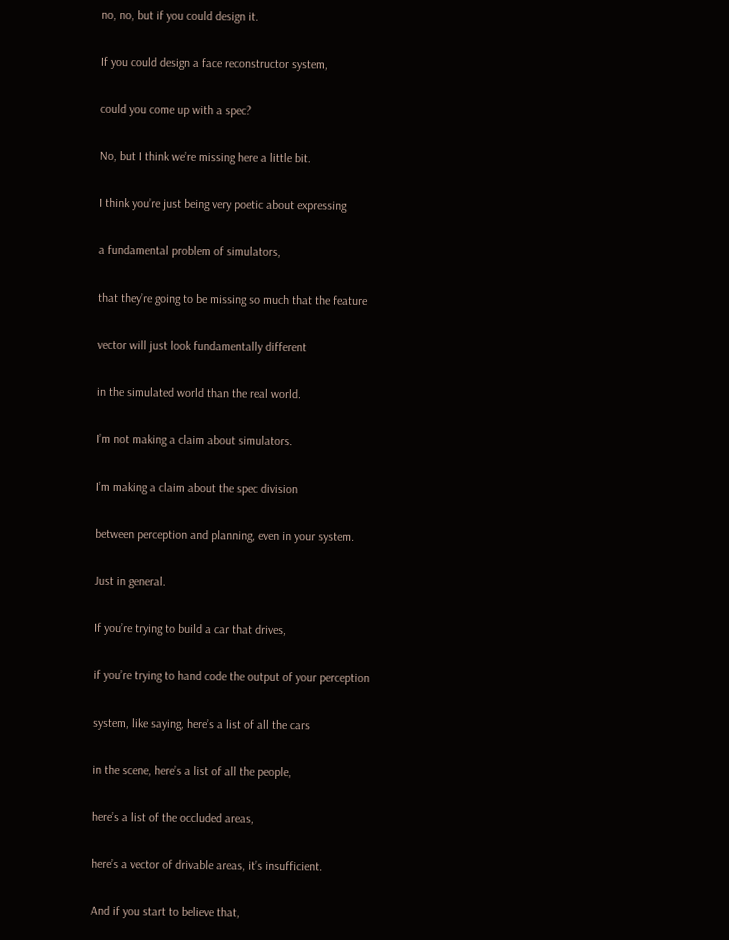no, no, but if you could design it.

If you could design a face reconstructor system,

could you come up with a spec?

No, but I think we’re missing here a little bit.

I think you’re just being very poetic about expressing

a fundamental problem of simulators,

that they’re going to be missing so much that the feature

vector will just look fundamentally different

in the simulated world than the real world.

I’m not making a claim about simulators.

I’m making a claim about the spec division

between perception and planning, even in your system.

Just in general.

If you’re trying to build a car that drives,

if you’re trying to hand code the output of your perception

system, like saying, here’s a list of all the cars

in the scene, here’s a list of all the people,

here’s a list of the occluded areas,

here’s a vector of drivable areas, it’s insufficient.

And if you start to believe that,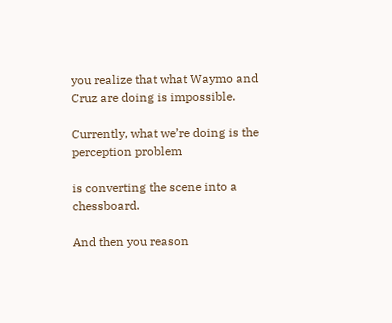you realize that what Waymo and Cruz are doing is impossible.

Currently, what we’re doing is the perception problem

is converting the scene into a chessboard.

And then you reason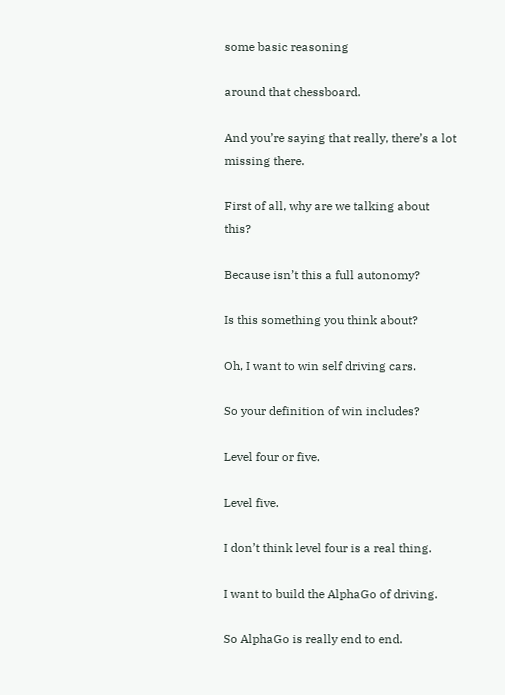some basic reasoning

around that chessboard.

And you’re saying that really, there’s a lot missing there.

First of all, why are we talking about this?

Because isn’t this a full autonomy?

Is this something you think about?

Oh, I want to win self driving cars.

So your definition of win includes?

Level four or five.

Level five.

I don’t think level four is a real thing.

I want to build the AlphaGo of driving.

So AlphaGo is really end to end.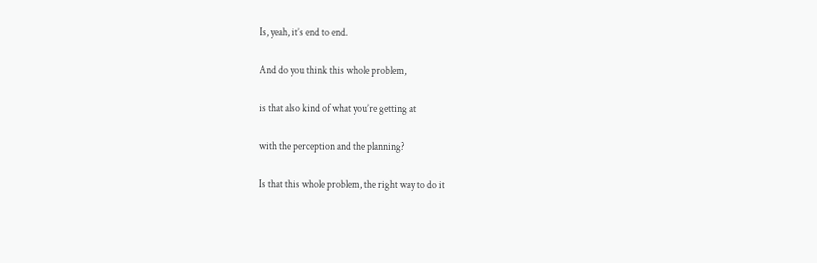Is, yeah, it’s end to end.

And do you think this whole problem,

is that also kind of what you’re getting at

with the perception and the planning?

Is that this whole problem, the right way to do it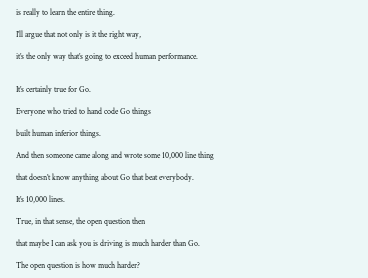is really to learn the entire thing.

I’ll argue that not only is it the right way,

it’s the only way that’s going to exceed human performance.


It’s certainly true for Go.

Everyone who tried to hand code Go things

built human inferior things.

And then someone came along and wrote some 10,000 line thing

that doesn’t know anything about Go that beat everybody.

It’s 10,000 lines.

True, in that sense, the open question then

that maybe I can ask you is driving is much harder than Go.

The open question is how much harder?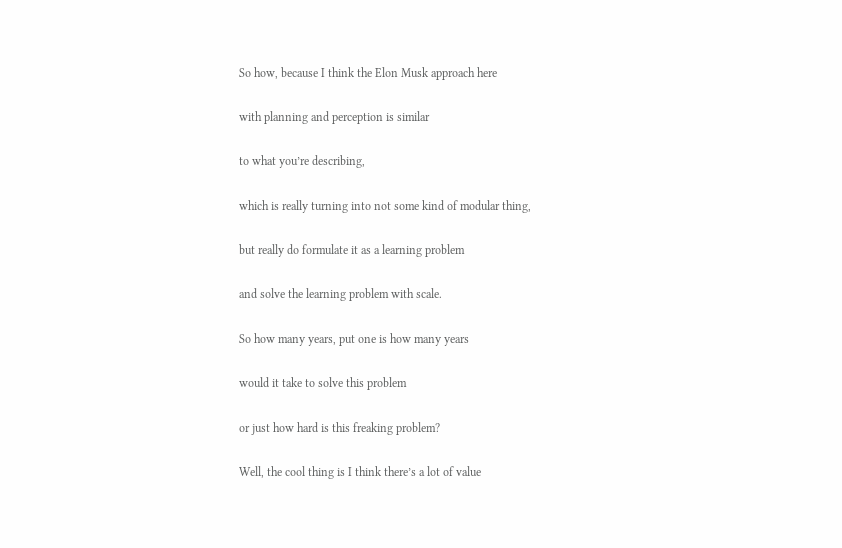So how, because I think the Elon Musk approach here

with planning and perception is similar

to what you’re describing,

which is really turning into not some kind of modular thing,

but really do formulate it as a learning problem

and solve the learning problem with scale.

So how many years, put one is how many years

would it take to solve this problem

or just how hard is this freaking problem?

Well, the cool thing is I think there’s a lot of value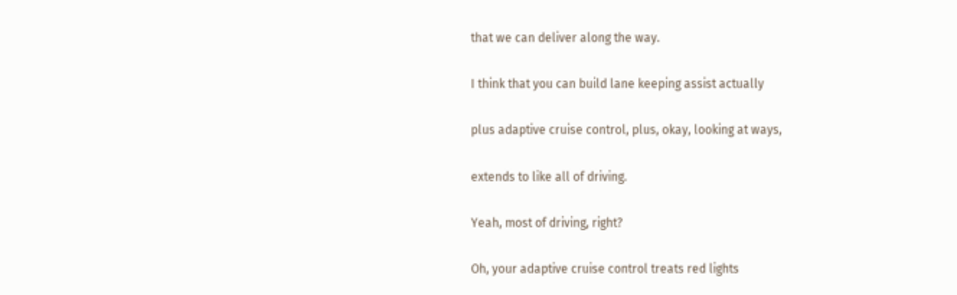that we can deliver along the way.

I think that you can build lane keeping assist actually

plus adaptive cruise control, plus, okay, looking at ways,

extends to like all of driving.

Yeah, most of driving, right?

Oh, your adaptive cruise control treats red lights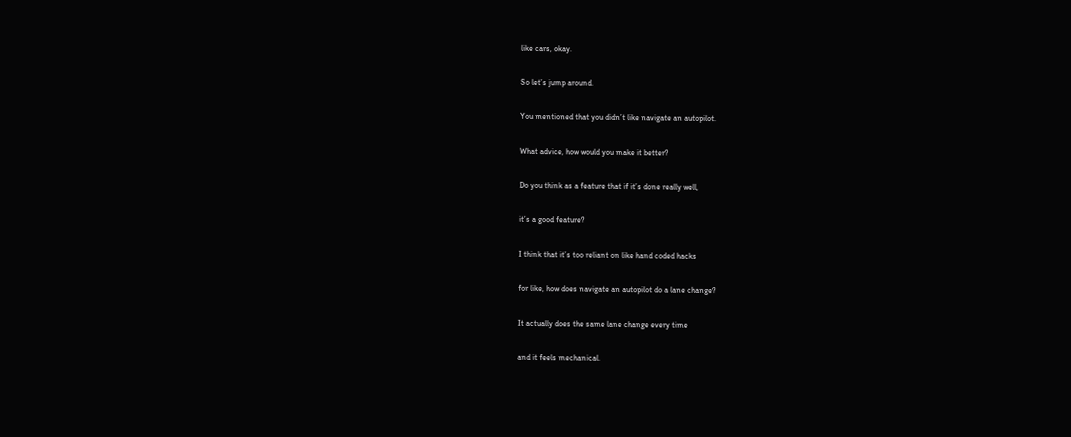like cars, okay.

So let’s jump around.

You mentioned that you didn’t like navigate an autopilot.

What advice, how would you make it better?

Do you think as a feature that if it’s done really well,

it’s a good feature?

I think that it’s too reliant on like hand coded hacks

for like, how does navigate an autopilot do a lane change?

It actually does the same lane change every time

and it feels mechanical.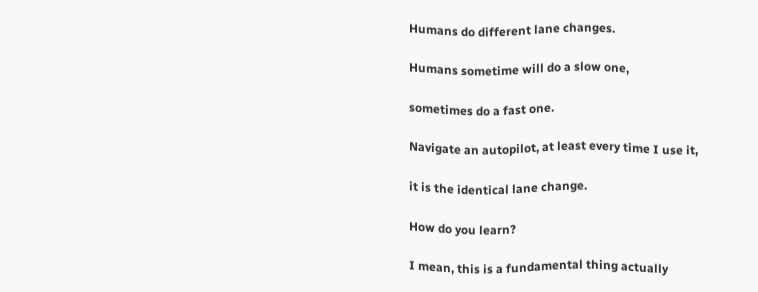Humans do different lane changes.

Humans sometime will do a slow one,

sometimes do a fast one.

Navigate an autopilot, at least every time I use it,

it is the identical lane change.

How do you learn?

I mean, this is a fundamental thing actually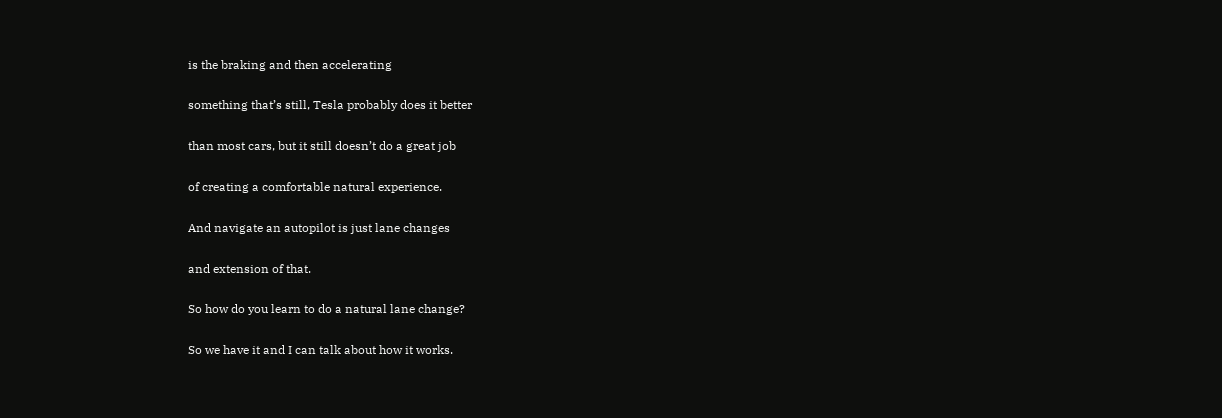is the braking and then accelerating

something that’s still, Tesla probably does it better

than most cars, but it still doesn’t do a great job

of creating a comfortable natural experience.

And navigate an autopilot is just lane changes

and extension of that.

So how do you learn to do a natural lane change?

So we have it and I can talk about how it works.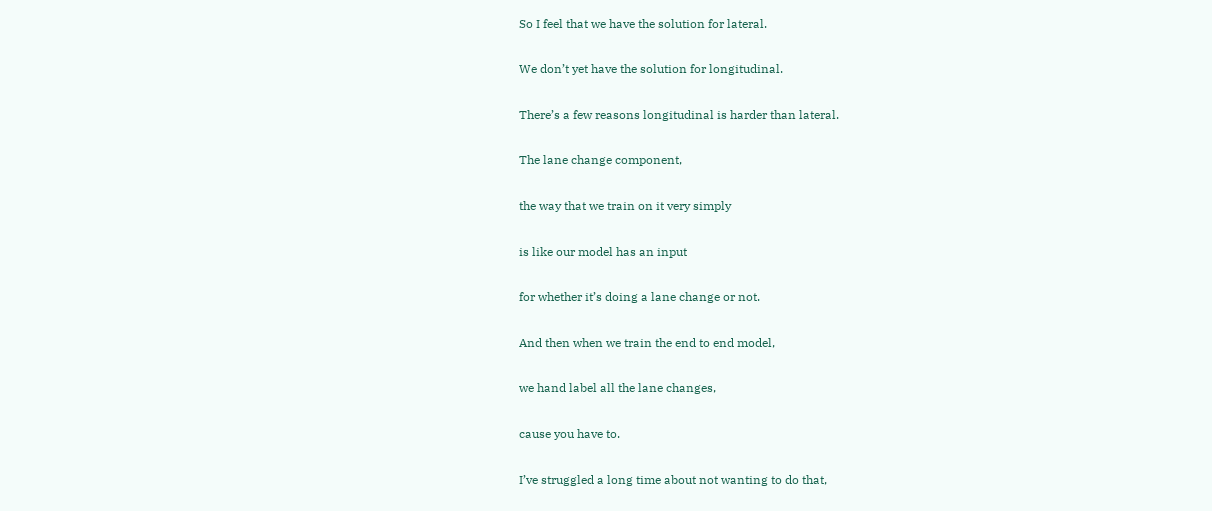So I feel that we have the solution for lateral.

We don’t yet have the solution for longitudinal.

There’s a few reasons longitudinal is harder than lateral.

The lane change component,

the way that we train on it very simply

is like our model has an input

for whether it’s doing a lane change or not.

And then when we train the end to end model,

we hand label all the lane changes,

cause you have to.

I’ve struggled a long time about not wanting to do that,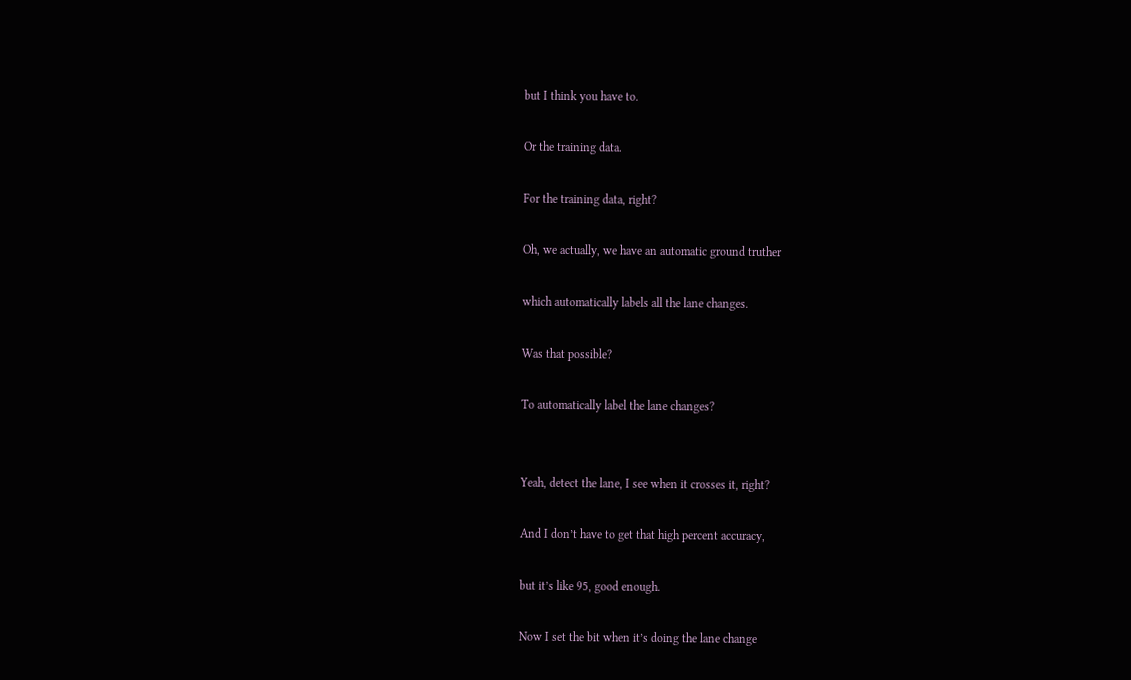but I think you have to.

Or the training data.

For the training data, right?

Oh, we actually, we have an automatic ground truther

which automatically labels all the lane changes.

Was that possible?

To automatically label the lane changes?


Yeah, detect the lane, I see when it crosses it, right?

And I don’t have to get that high percent accuracy,

but it’s like 95, good enough.

Now I set the bit when it’s doing the lane change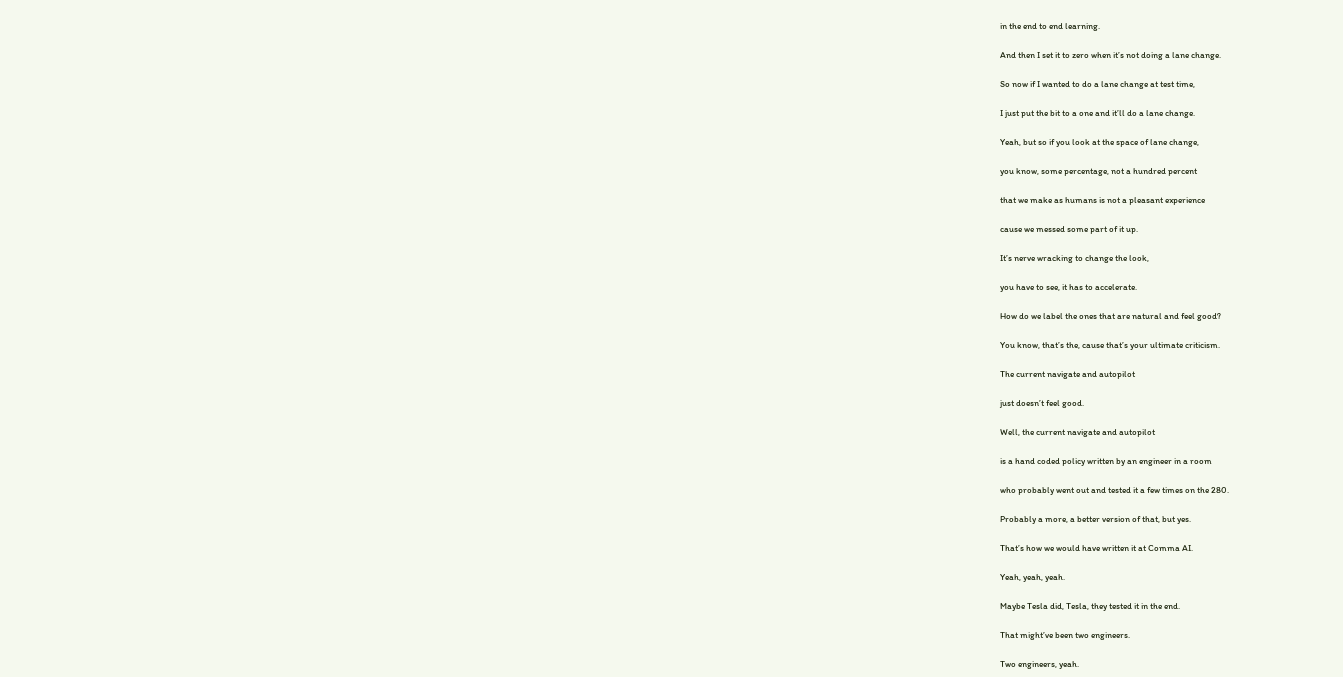in the end to end learning.

And then I set it to zero when it’s not doing a lane change.

So now if I wanted to do a lane change at test time,

I just put the bit to a one and it’ll do a lane change.

Yeah, but so if you look at the space of lane change,

you know, some percentage, not a hundred percent

that we make as humans is not a pleasant experience

cause we messed some part of it up.

It’s nerve wracking to change the look,

you have to see, it has to accelerate.

How do we label the ones that are natural and feel good?

You know, that’s the, cause that’s your ultimate criticism.

The current navigate and autopilot

just doesn’t feel good.

Well, the current navigate and autopilot

is a hand coded policy written by an engineer in a room

who probably went out and tested it a few times on the 280.

Probably a more, a better version of that, but yes.

That’s how we would have written it at Comma AI.

Yeah, yeah, yeah.

Maybe Tesla did, Tesla, they tested it in the end.

That might’ve been two engineers.

Two engineers, yeah.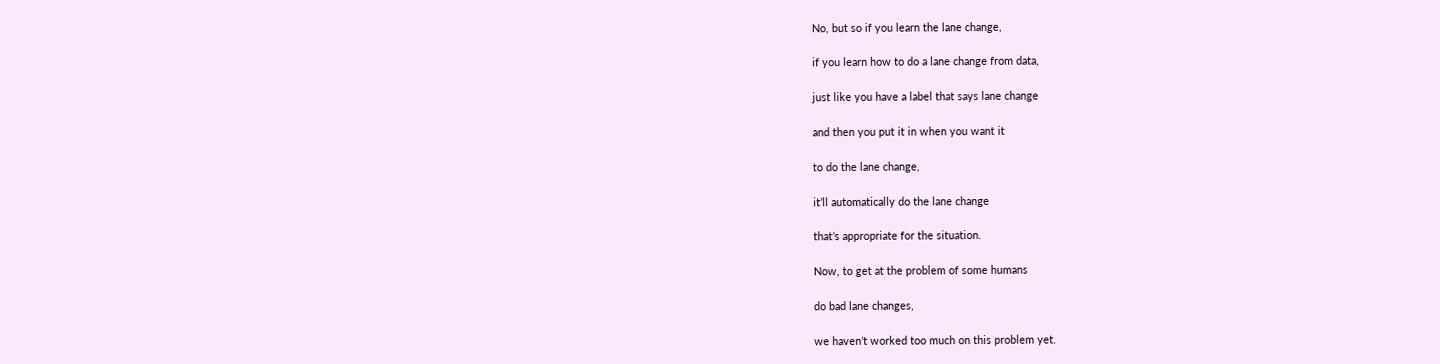No, but so if you learn the lane change,

if you learn how to do a lane change from data,

just like you have a label that says lane change

and then you put it in when you want it

to do the lane change,

it’ll automatically do the lane change

that’s appropriate for the situation.

Now, to get at the problem of some humans

do bad lane changes,

we haven’t worked too much on this problem yet.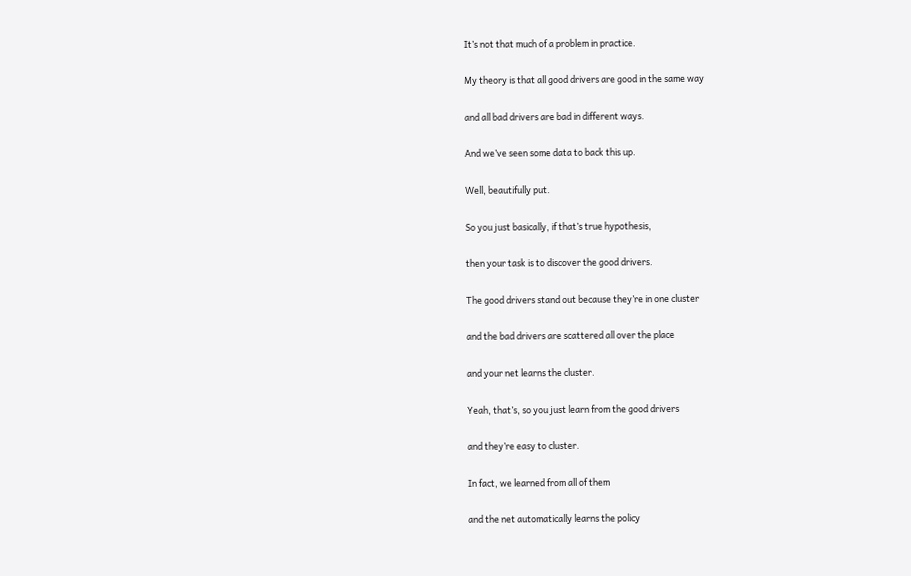It’s not that much of a problem in practice.

My theory is that all good drivers are good in the same way

and all bad drivers are bad in different ways.

And we’ve seen some data to back this up.

Well, beautifully put.

So you just basically, if that’s true hypothesis,

then your task is to discover the good drivers.

The good drivers stand out because they’re in one cluster

and the bad drivers are scattered all over the place

and your net learns the cluster.

Yeah, that’s, so you just learn from the good drivers

and they’re easy to cluster.

In fact, we learned from all of them

and the net automatically learns the policy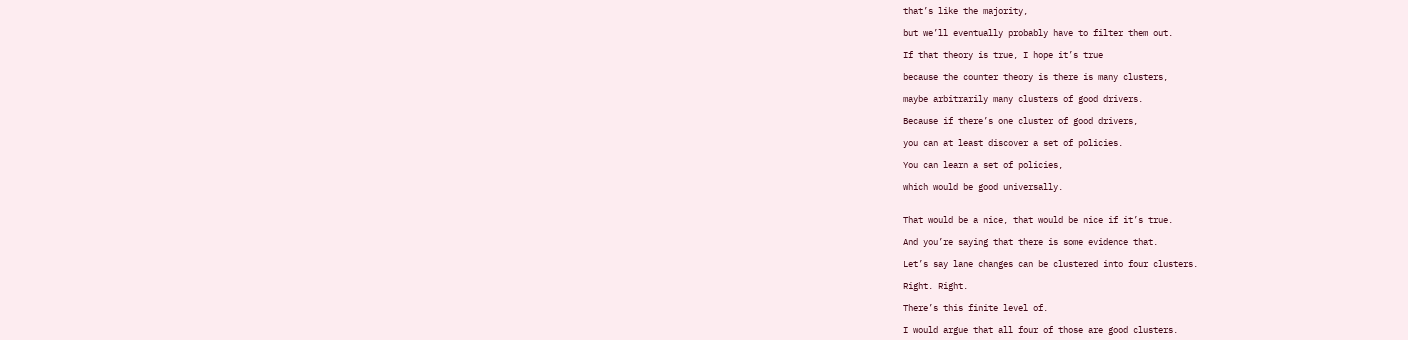that’s like the majority,

but we’ll eventually probably have to filter them out.

If that theory is true, I hope it’s true

because the counter theory is there is many clusters,

maybe arbitrarily many clusters of good drivers.

Because if there’s one cluster of good drivers,

you can at least discover a set of policies.

You can learn a set of policies,

which would be good universally.


That would be a nice, that would be nice if it’s true.

And you’re saying that there is some evidence that.

Let’s say lane changes can be clustered into four clusters.

Right. Right.

There’s this finite level of.

I would argue that all four of those are good clusters.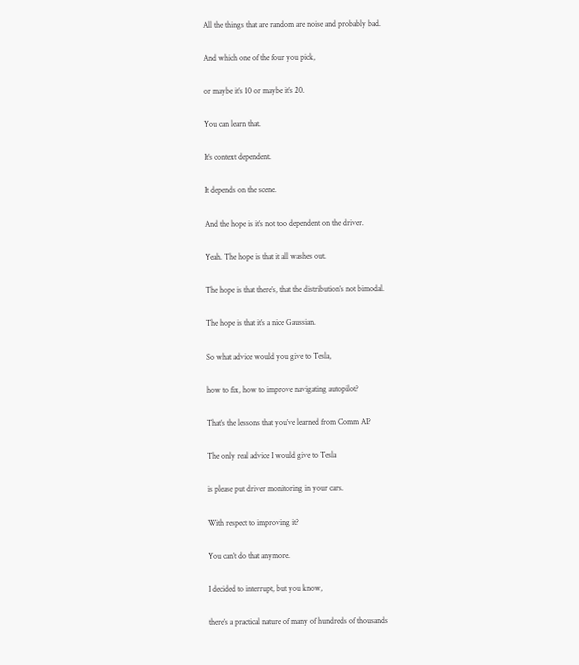All the things that are random are noise and probably bad.

And which one of the four you pick,

or maybe it’s 10 or maybe it’s 20.

You can learn that.

It’s context dependent.

It depends on the scene.

And the hope is it’s not too dependent on the driver.

Yeah. The hope is that it all washes out.

The hope is that there’s, that the distribution’s not bimodal.

The hope is that it’s a nice Gaussian.

So what advice would you give to Tesla,

how to fix, how to improve navigating autopilot?

That’s the lessons that you’ve learned from Comm AI?

The only real advice I would give to Tesla

is please put driver monitoring in your cars.

With respect to improving it?

You can’t do that anymore.

I decided to interrupt, but you know,

there’s a practical nature of many of hundreds of thousands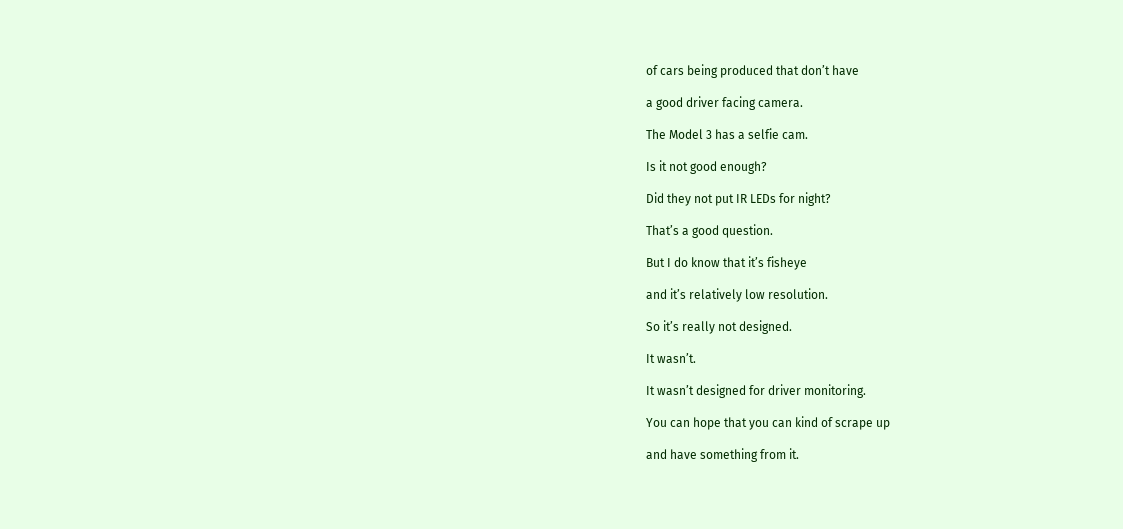of cars being produced that don’t have

a good driver facing camera.

The Model 3 has a selfie cam.

Is it not good enough?

Did they not put IR LEDs for night?

That’s a good question.

But I do know that it’s fisheye

and it’s relatively low resolution.

So it’s really not designed.

It wasn’t.

It wasn’t designed for driver monitoring.

You can hope that you can kind of scrape up

and have something from it.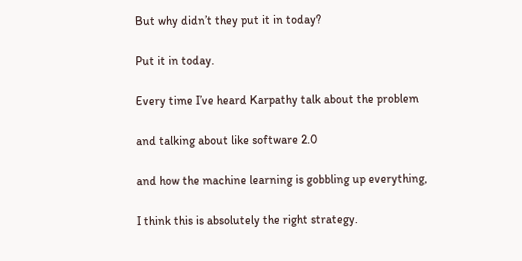But why didn’t they put it in today?

Put it in today.

Every time I’ve heard Karpathy talk about the problem

and talking about like software 2.0

and how the machine learning is gobbling up everything,

I think this is absolutely the right strategy.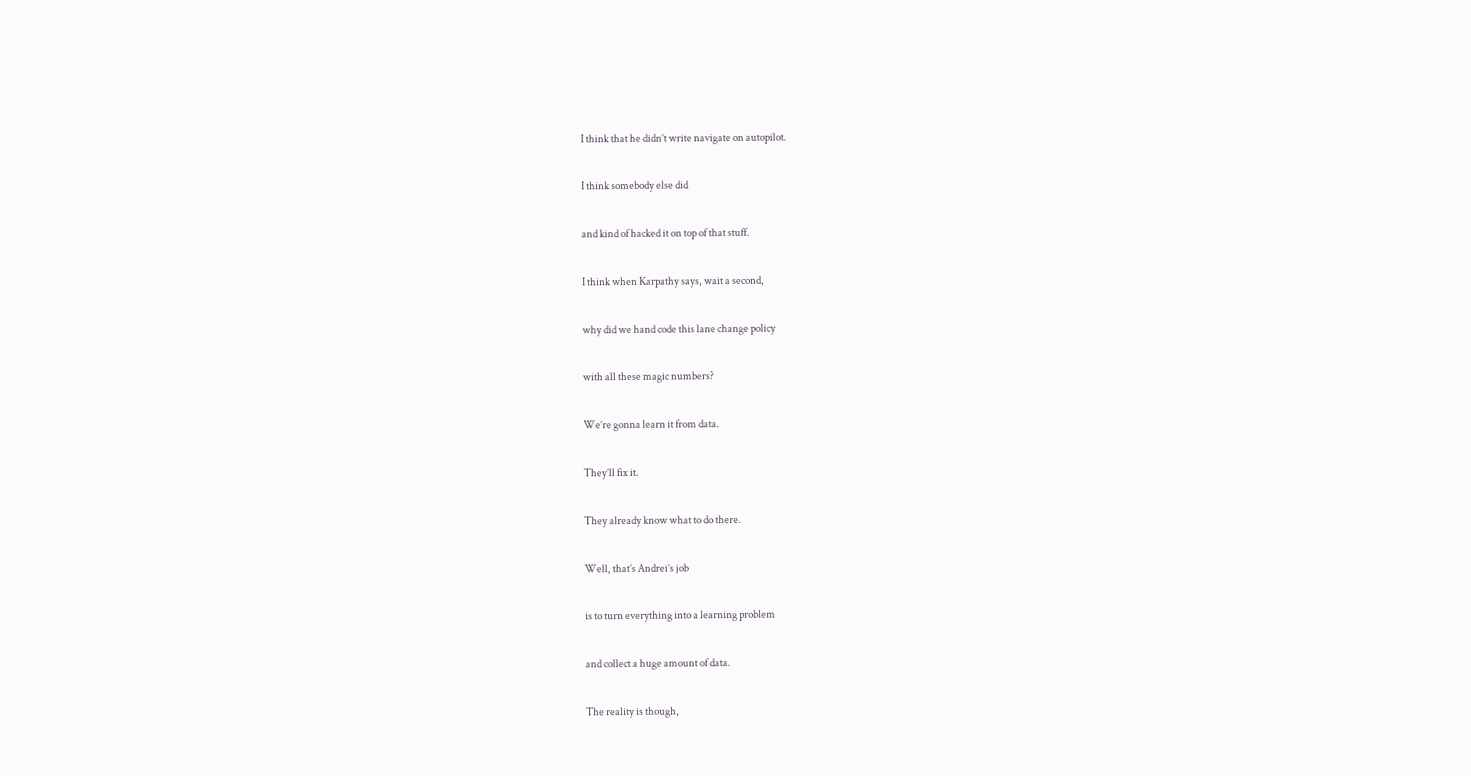I think that he didn’t write navigate on autopilot.

I think somebody else did

and kind of hacked it on top of that stuff.

I think when Karpathy says, wait a second,

why did we hand code this lane change policy

with all these magic numbers?

We’re gonna learn it from data.

They’ll fix it.

They already know what to do there.

Well, that’s Andrei’s job

is to turn everything into a learning problem

and collect a huge amount of data.

The reality is though,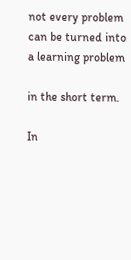not every problem can be turned into a learning problem

in the short term.

In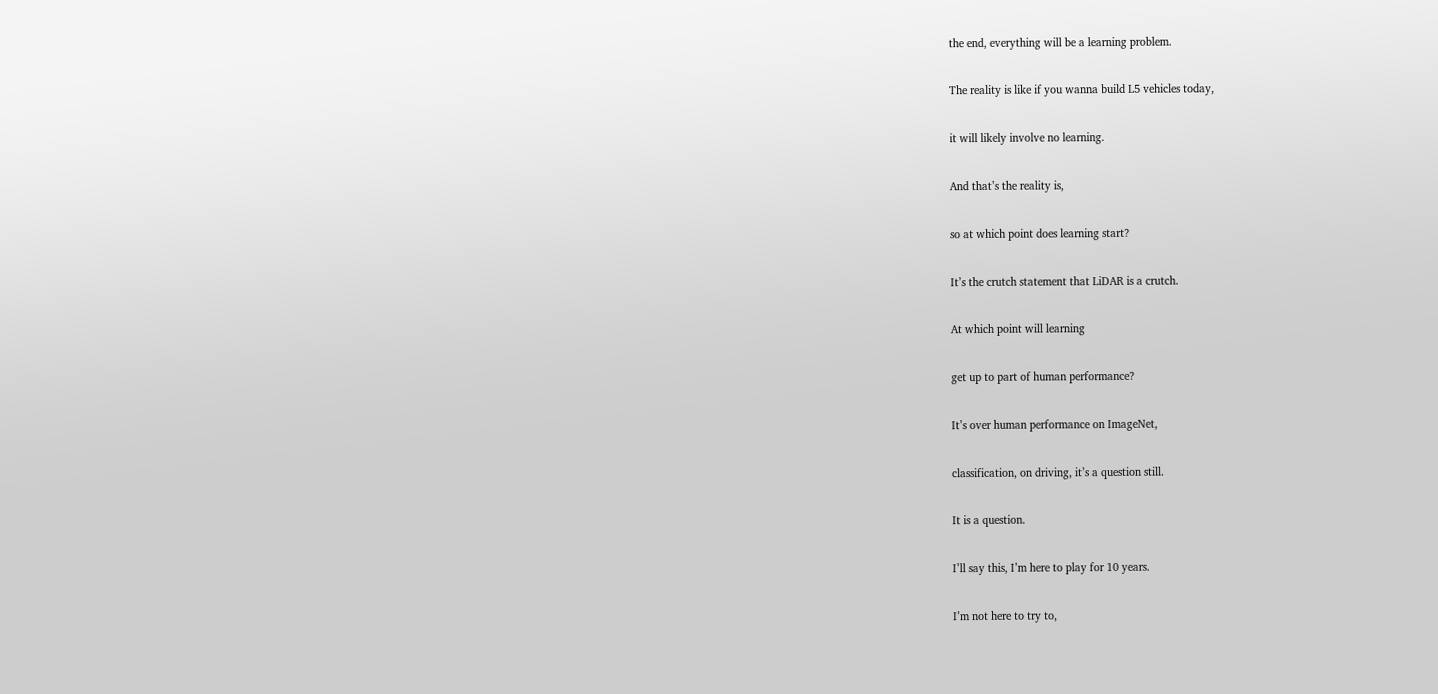the end, everything will be a learning problem.

The reality is like if you wanna build L5 vehicles today,

it will likely involve no learning.

And that’s the reality is,

so at which point does learning start?

It’s the crutch statement that LiDAR is a crutch.

At which point will learning

get up to part of human performance?

It’s over human performance on ImageNet,

classification, on driving, it’s a question still.

It is a question.

I’ll say this, I’m here to play for 10 years.

I’m not here to try to,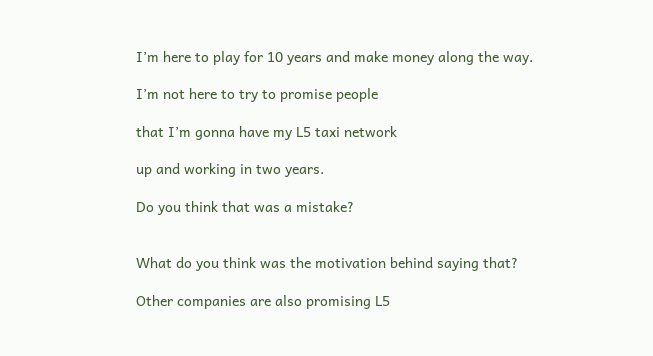I’m here to play for 10 years and make money along the way.

I’m not here to try to promise people

that I’m gonna have my L5 taxi network

up and working in two years.

Do you think that was a mistake?


What do you think was the motivation behind saying that?

Other companies are also promising L5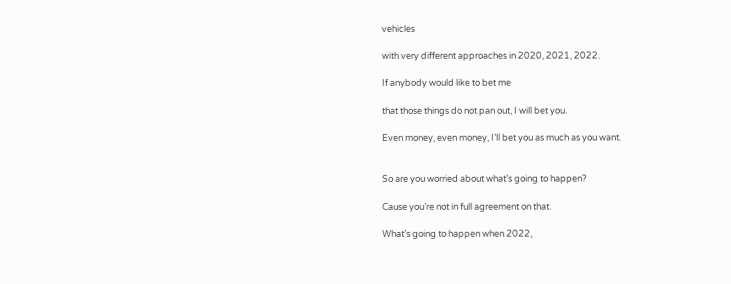vehicles

with very different approaches in 2020, 2021, 2022.

If anybody would like to bet me

that those things do not pan out, I will bet you.

Even money, even money, I’ll bet you as much as you want.


So are you worried about what’s going to happen?

Cause you’re not in full agreement on that.

What’s going to happen when 2022,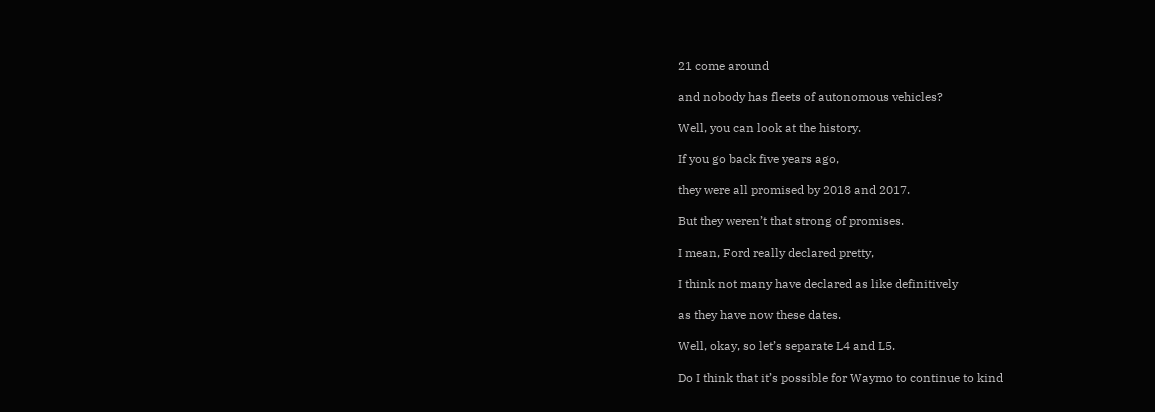21 come around

and nobody has fleets of autonomous vehicles?

Well, you can look at the history.

If you go back five years ago,

they were all promised by 2018 and 2017.

But they weren’t that strong of promises.

I mean, Ford really declared pretty,

I think not many have declared as like definitively

as they have now these dates.

Well, okay, so let’s separate L4 and L5.

Do I think that it’s possible for Waymo to continue to kind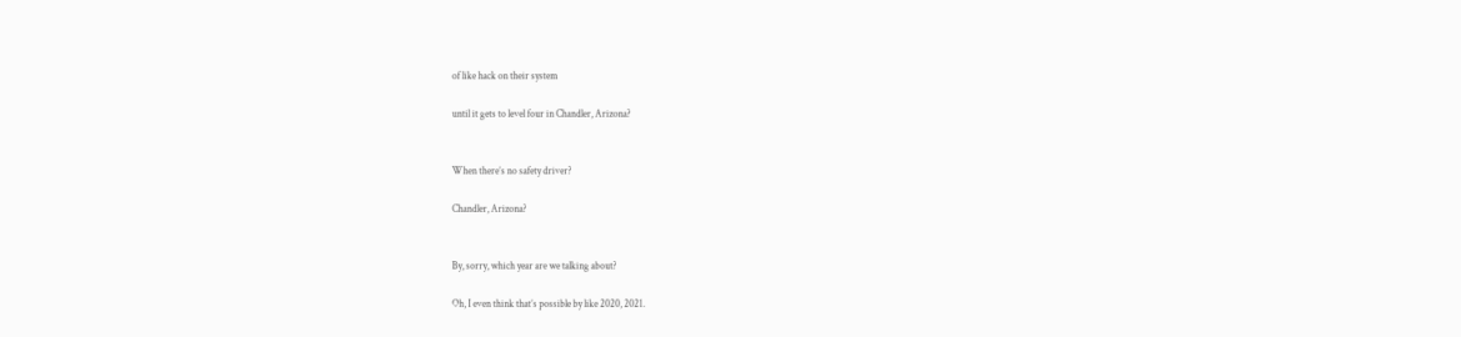of like hack on their system

until it gets to level four in Chandler, Arizona?


When there’s no safety driver?

Chandler, Arizona?


By, sorry, which year are we talking about?

Oh, I even think that’s possible by like 2020, 2021.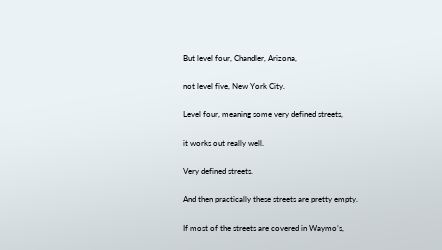But level four, Chandler, Arizona,

not level five, New York City.

Level four, meaning some very defined streets,

it works out really well.

Very defined streets.

And then practically these streets are pretty empty.

If most of the streets are covered in Waymo’s,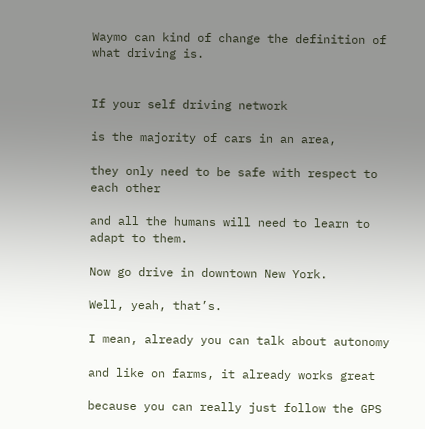Waymo can kind of change the definition of what driving is.


If your self driving network

is the majority of cars in an area,

they only need to be safe with respect to each other

and all the humans will need to learn to adapt to them.

Now go drive in downtown New York.

Well, yeah, that’s.

I mean, already you can talk about autonomy

and like on farms, it already works great

because you can really just follow the GPS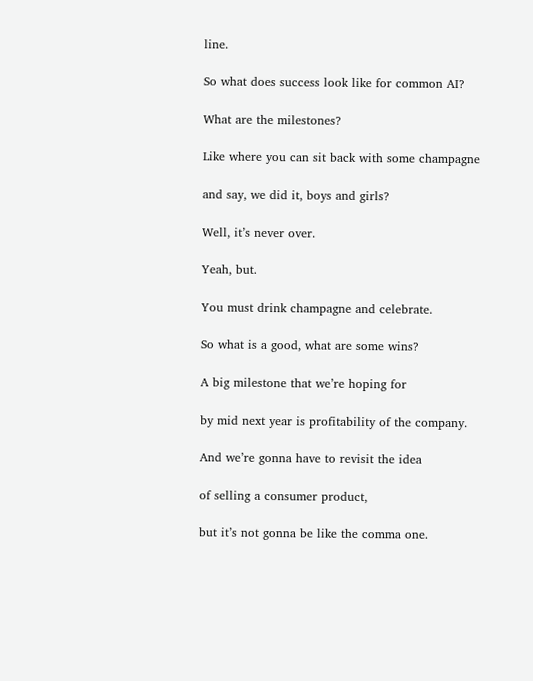line.

So what does success look like for common AI?

What are the milestones?

Like where you can sit back with some champagne

and say, we did it, boys and girls?

Well, it’s never over.

Yeah, but.

You must drink champagne and celebrate.

So what is a good, what are some wins?

A big milestone that we’re hoping for

by mid next year is profitability of the company.

And we’re gonna have to revisit the idea

of selling a consumer product,

but it’s not gonna be like the comma one.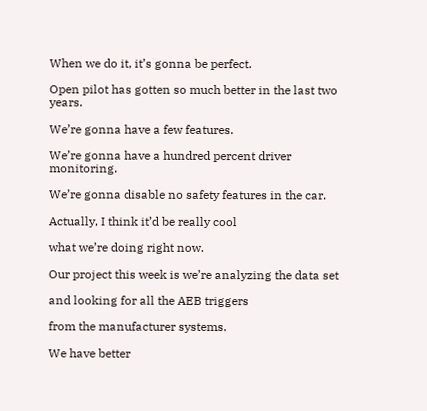When we do it, it’s gonna be perfect.

Open pilot has gotten so much better in the last two years.

We’re gonna have a few features.

We’re gonna have a hundred percent driver monitoring.

We’re gonna disable no safety features in the car.

Actually, I think it’d be really cool

what we’re doing right now.

Our project this week is we’re analyzing the data set

and looking for all the AEB triggers

from the manufacturer systems.

We have better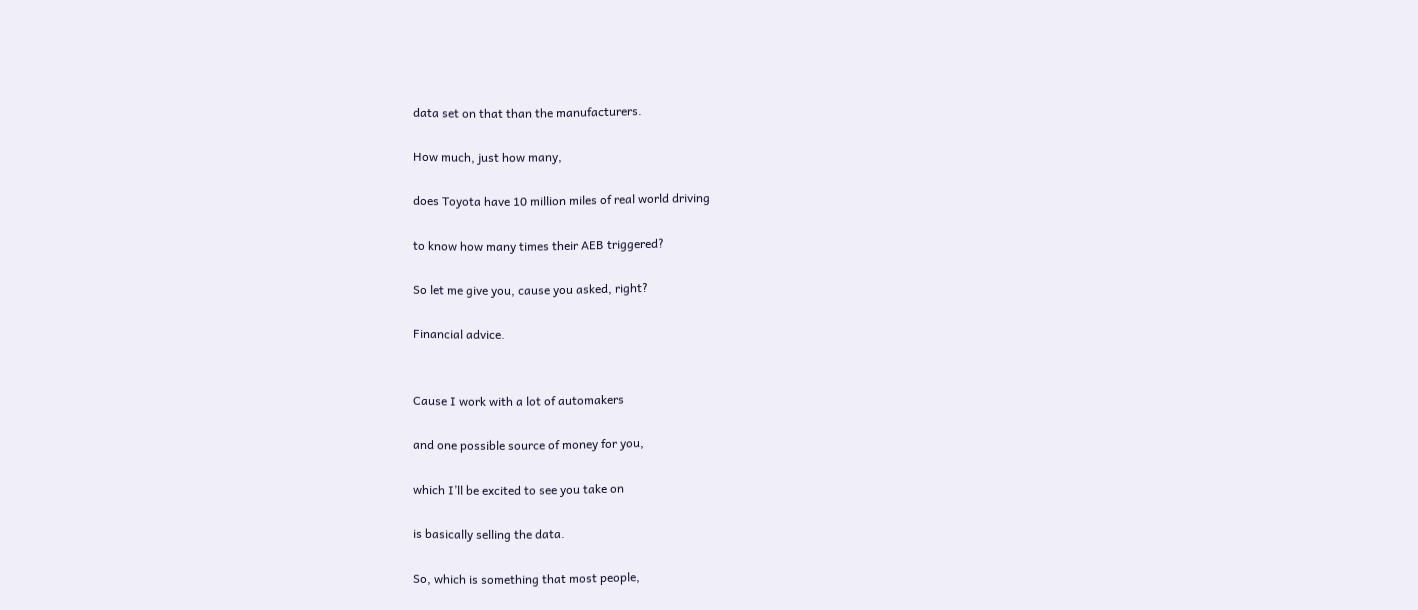data set on that than the manufacturers.

How much, just how many,

does Toyota have 10 million miles of real world driving

to know how many times their AEB triggered?

So let me give you, cause you asked, right?

Financial advice.


Cause I work with a lot of automakers

and one possible source of money for you,

which I’ll be excited to see you take on

is basically selling the data.

So, which is something that most people,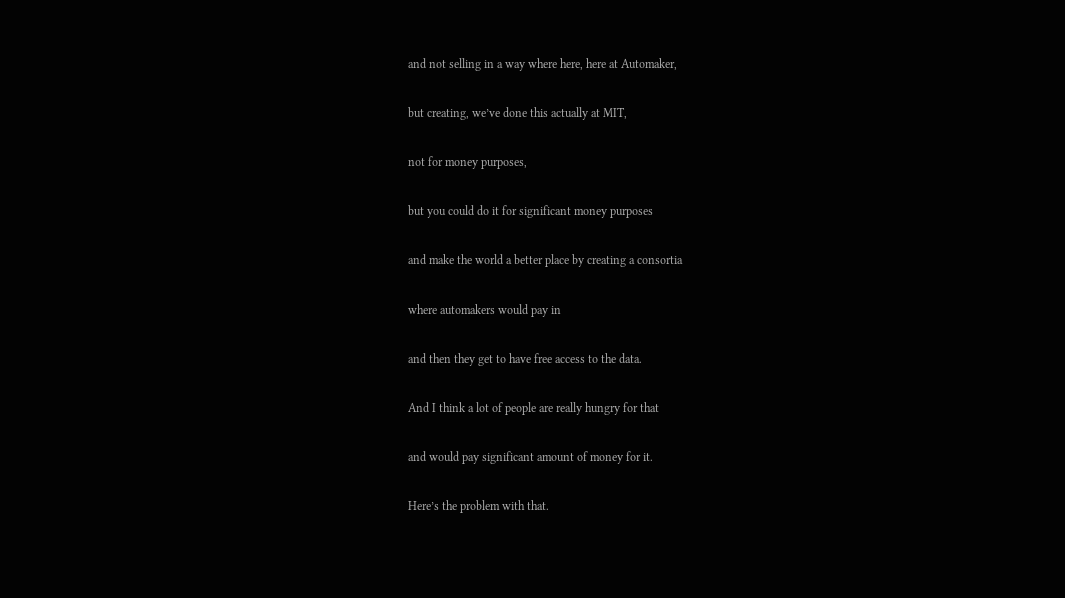and not selling in a way where here, here at Automaker,

but creating, we’ve done this actually at MIT,

not for money purposes,

but you could do it for significant money purposes

and make the world a better place by creating a consortia

where automakers would pay in

and then they get to have free access to the data.

And I think a lot of people are really hungry for that

and would pay significant amount of money for it.

Here’s the problem with that.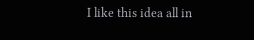I like this idea all in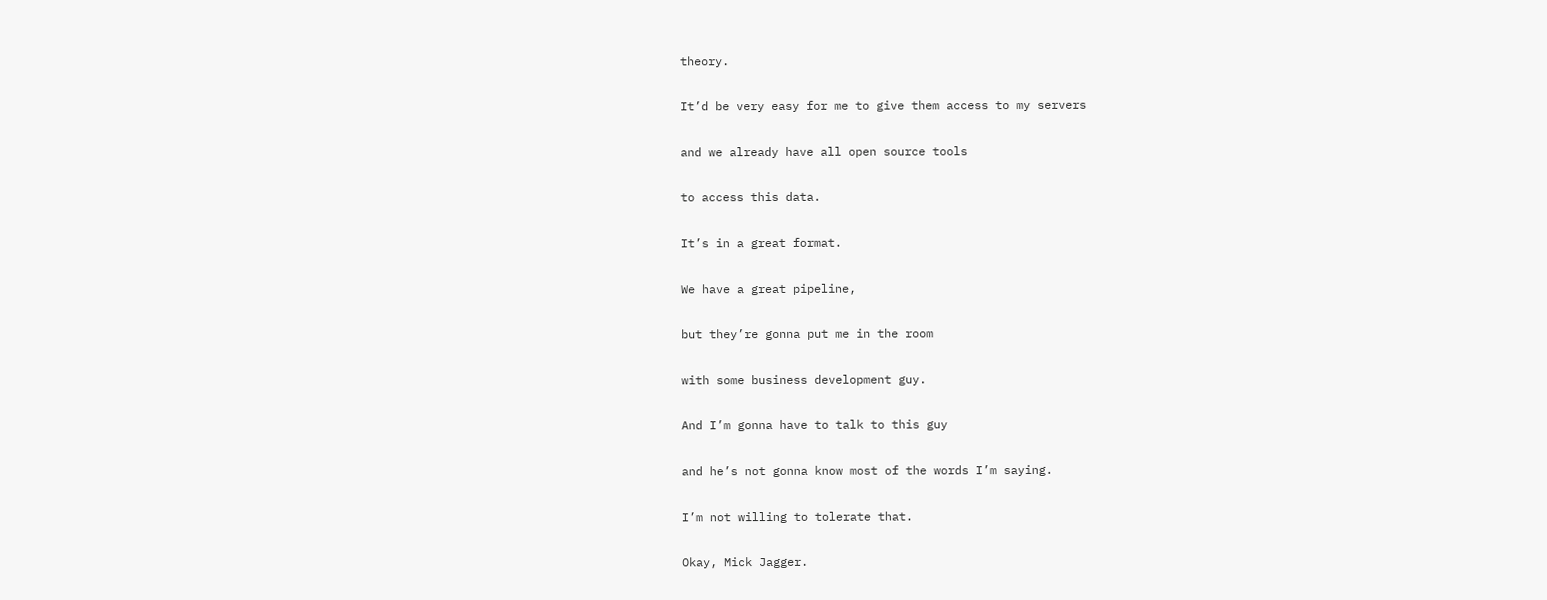theory.

It’d be very easy for me to give them access to my servers

and we already have all open source tools

to access this data.

It’s in a great format.

We have a great pipeline,

but they’re gonna put me in the room

with some business development guy.

And I’m gonna have to talk to this guy

and he’s not gonna know most of the words I’m saying.

I’m not willing to tolerate that.

Okay, Mick Jagger.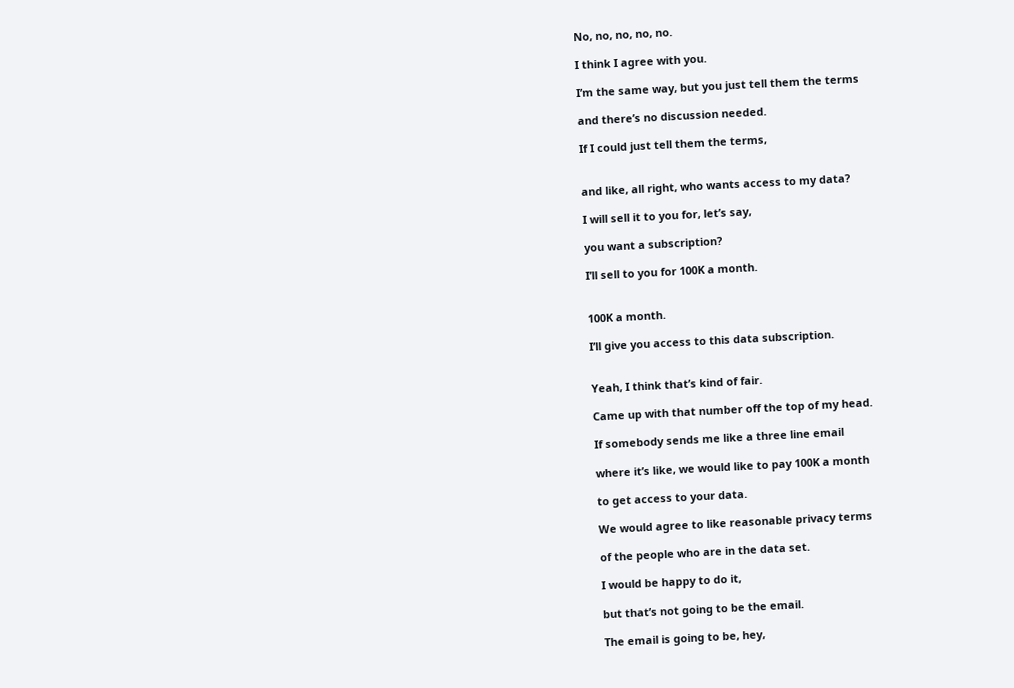No, no, no, no, no.

I think I agree with you.

I’m the same way, but you just tell them the terms

and there’s no discussion needed.

If I could just tell them the terms,


and like, all right, who wants access to my data?

I will sell it to you for, let’s say,

you want a subscription?

I’ll sell to you for 100K a month.


100K a month.

I’ll give you access to this data subscription.


Yeah, I think that’s kind of fair.

Came up with that number off the top of my head.

If somebody sends me like a three line email

where it’s like, we would like to pay 100K a month

to get access to your data.

We would agree to like reasonable privacy terms

of the people who are in the data set.

I would be happy to do it,

but that’s not going to be the email.

The email is going to be, hey,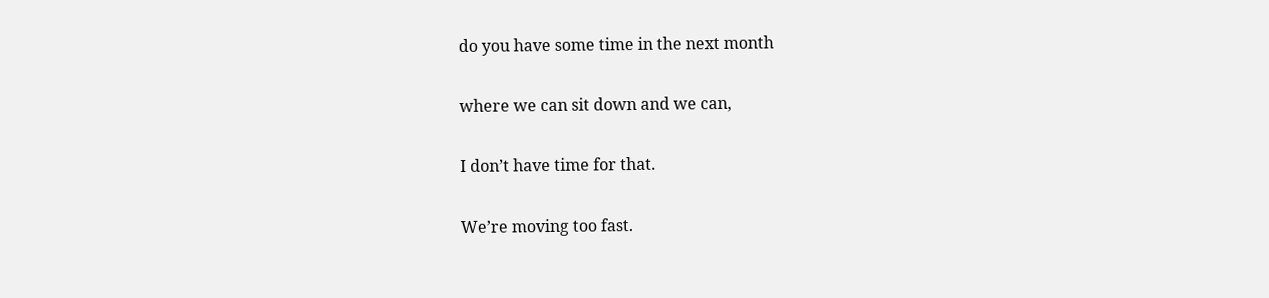do you have some time in the next month

where we can sit down and we can,

I don’t have time for that.

We’re moving too fast.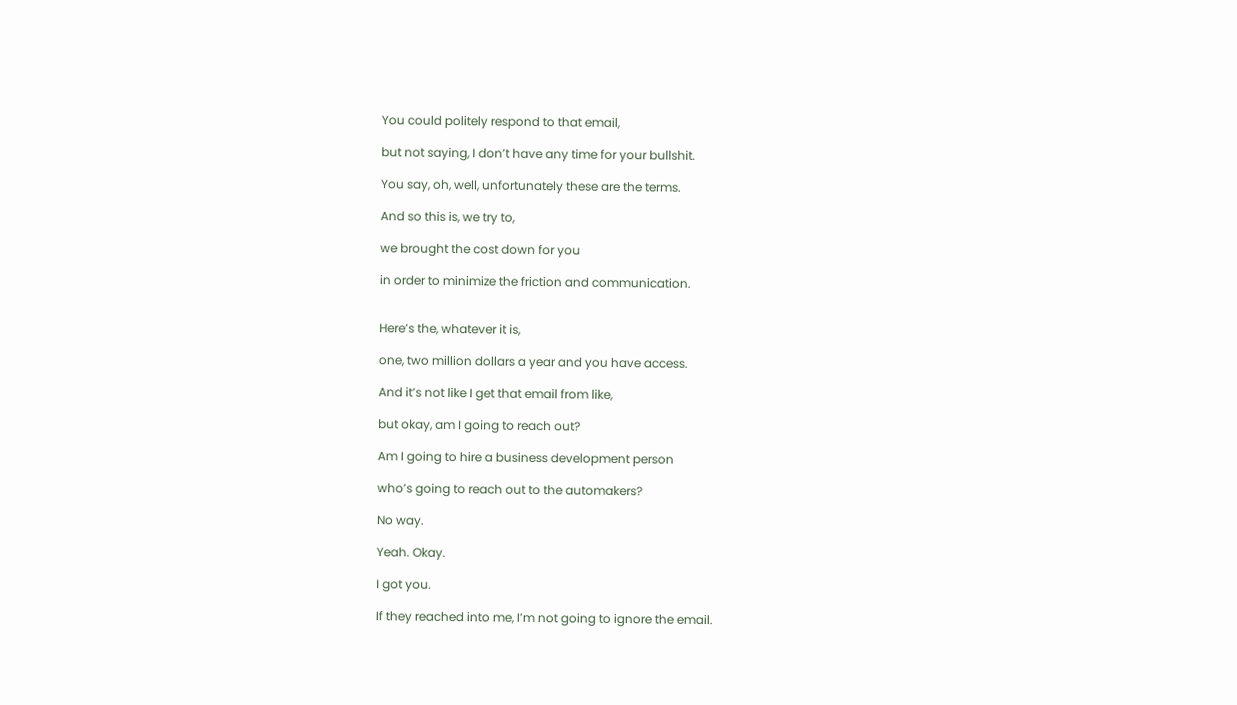You could politely respond to that email,

but not saying, I don’t have any time for your bullshit.

You say, oh, well, unfortunately these are the terms.

And so this is, we try to,

we brought the cost down for you

in order to minimize the friction and communication.


Here’s the, whatever it is,

one, two million dollars a year and you have access.

And it’s not like I get that email from like,

but okay, am I going to reach out?

Am I going to hire a business development person

who’s going to reach out to the automakers?

No way.

Yeah. Okay.

I got you.

If they reached into me, I’m not going to ignore the email.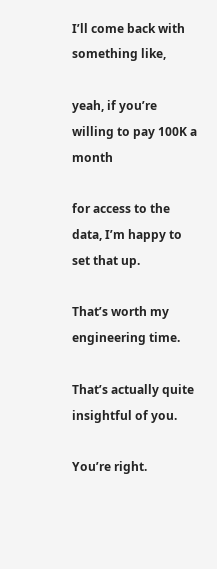I’ll come back with something like,

yeah, if you’re willing to pay 100K a month

for access to the data, I’m happy to set that up.

That’s worth my engineering time.

That’s actually quite insightful of you.

You’re right.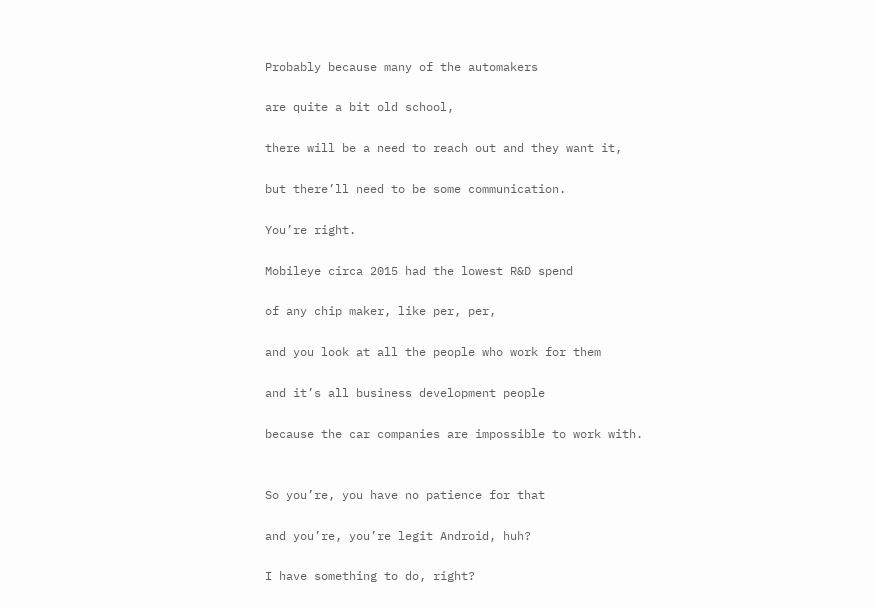Probably because many of the automakers

are quite a bit old school,

there will be a need to reach out and they want it,

but there’ll need to be some communication.

You’re right.

Mobileye circa 2015 had the lowest R&D spend

of any chip maker, like per, per,

and you look at all the people who work for them

and it’s all business development people

because the car companies are impossible to work with.


So you’re, you have no patience for that

and you’re, you’re legit Android, huh?

I have something to do, right?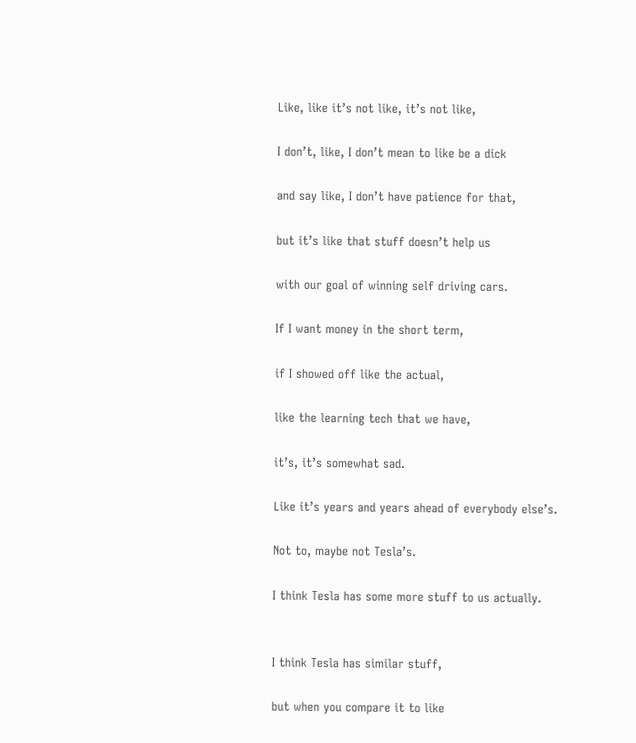Like, like it’s not like, it’s not like,

I don’t, like, I don’t mean to like be a dick

and say like, I don’t have patience for that,

but it’s like that stuff doesn’t help us

with our goal of winning self driving cars.

If I want money in the short term,

if I showed off like the actual,

like the learning tech that we have,

it’s, it’s somewhat sad.

Like it’s years and years ahead of everybody else’s.

Not to, maybe not Tesla’s.

I think Tesla has some more stuff to us actually.


I think Tesla has similar stuff,

but when you compare it to like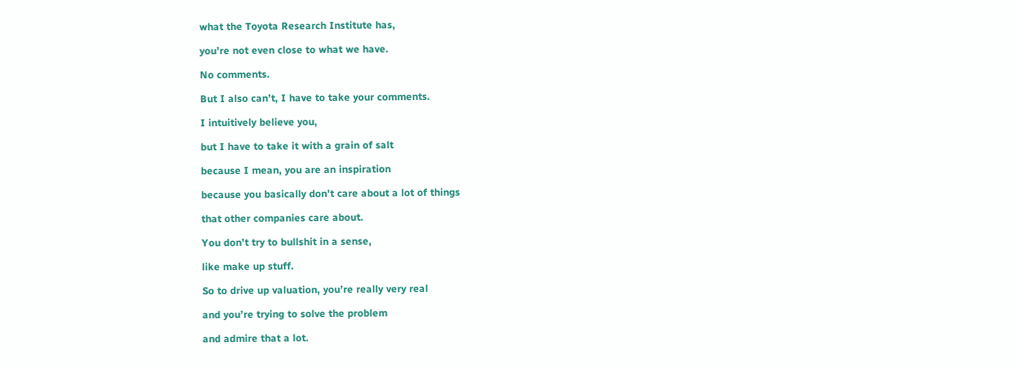what the Toyota Research Institute has,

you’re not even close to what we have.

No comments.

But I also can’t, I have to take your comments.

I intuitively believe you,

but I have to take it with a grain of salt

because I mean, you are an inspiration

because you basically don’t care about a lot of things

that other companies care about.

You don’t try to bullshit in a sense,

like make up stuff.

So to drive up valuation, you’re really very real

and you’re trying to solve the problem

and admire that a lot.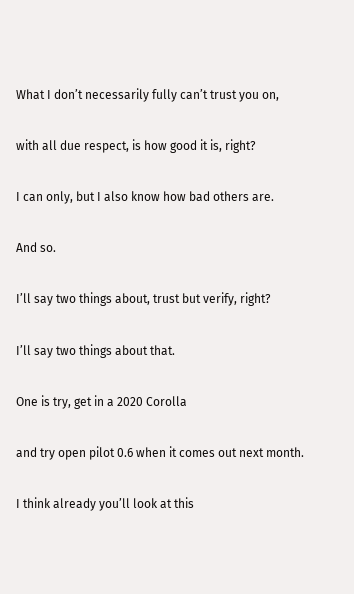What I don’t necessarily fully can’t trust you on,

with all due respect, is how good it is, right?

I can only, but I also know how bad others are.

And so.

I’ll say two things about, trust but verify, right?

I’ll say two things about that.

One is try, get in a 2020 Corolla

and try open pilot 0.6 when it comes out next month.

I think already you’ll look at this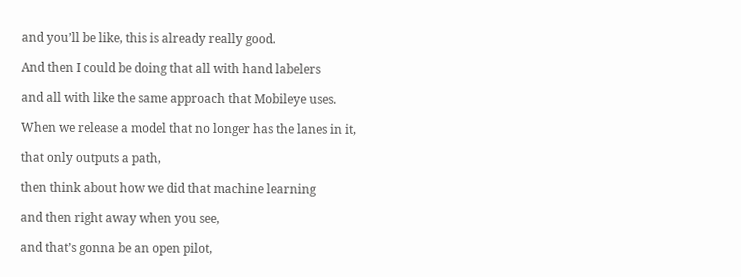and you’ll be like, this is already really good.

And then I could be doing that all with hand labelers

and all with like the same approach that Mobileye uses.

When we release a model that no longer has the lanes in it,

that only outputs a path,

then think about how we did that machine learning

and then right away when you see,

and that’s gonna be an open pilot,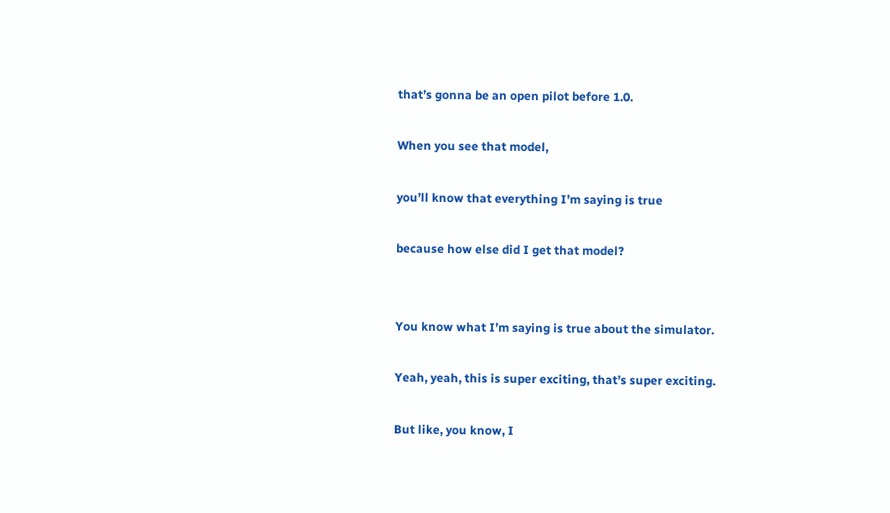that’s gonna be an open pilot before 1.0.

When you see that model,

you’ll know that everything I’m saying is true

because how else did I get that model?


You know what I’m saying is true about the simulator.

Yeah, yeah, this is super exciting, that’s super exciting.

But like, you know, I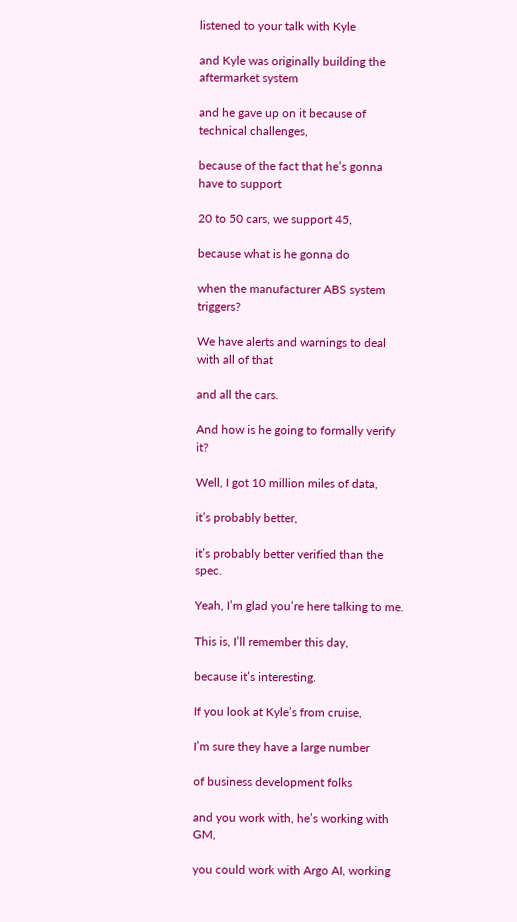listened to your talk with Kyle

and Kyle was originally building the aftermarket system

and he gave up on it because of technical challenges,

because of the fact that he’s gonna have to support

20 to 50 cars, we support 45,

because what is he gonna do

when the manufacturer ABS system triggers?

We have alerts and warnings to deal with all of that

and all the cars.

And how is he going to formally verify it?

Well, I got 10 million miles of data,

it’s probably better,

it’s probably better verified than the spec.

Yeah, I’m glad you’re here talking to me.

This is, I’ll remember this day,

because it’s interesting.

If you look at Kyle’s from cruise,

I’m sure they have a large number

of business development folks

and you work with, he’s working with GM,

you could work with Argo AI, working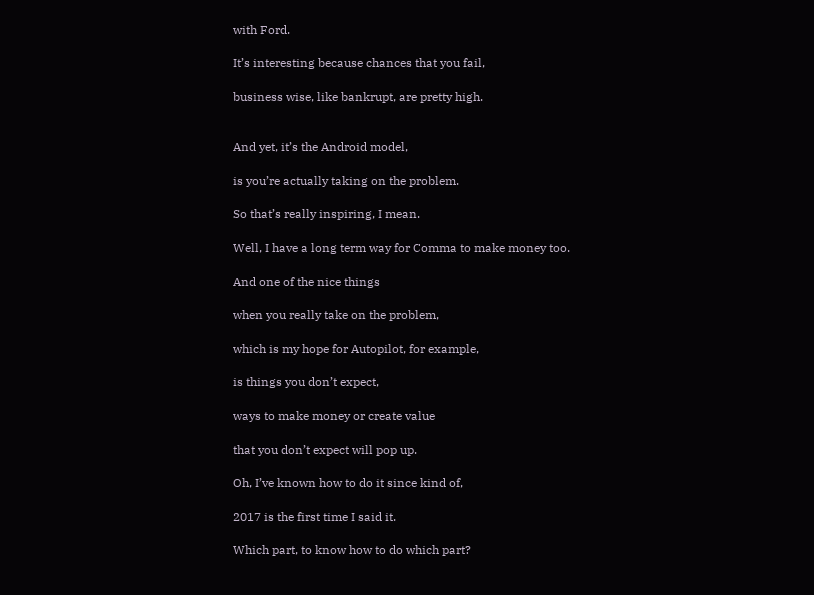with Ford.

It’s interesting because chances that you fail,

business wise, like bankrupt, are pretty high.


And yet, it’s the Android model,

is you’re actually taking on the problem.

So that’s really inspiring, I mean.

Well, I have a long term way for Comma to make money too.

And one of the nice things

when you really take on the problem,

which is my hope for Autopilot, for example,

is things you don’t expect,

ways to make money or create value

that you don’t expect will pop up.

Oh, I’ve known how to do it since kind of,

2017 is the first time I said it.

Which part, to know how to do which part?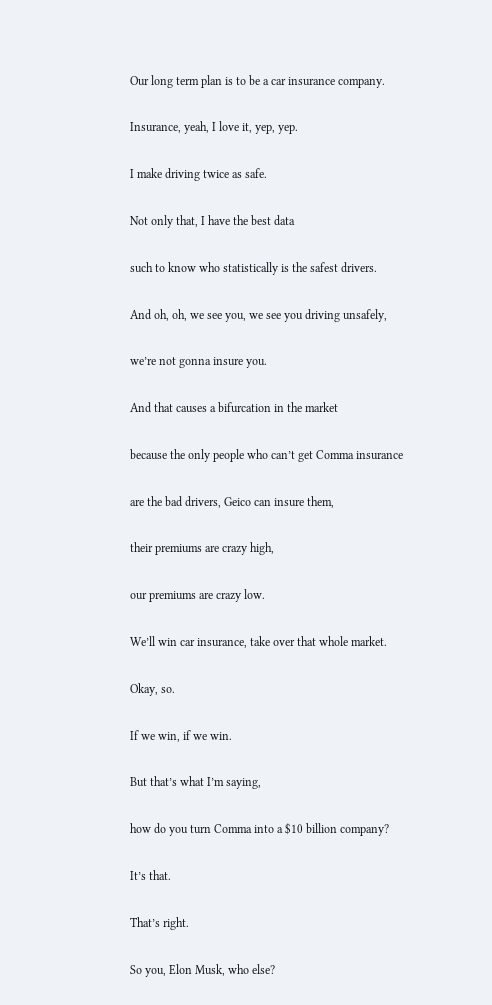Our long term plan is to be a car insurance company.

Insurance, yeah, I love it, yep, yep.

I make driving twice as safe.

Not only that, I have the best data

such to know who statistically is the safest drivers.

And oh, oh, we see you, we see you driving unsafely,

we’re not gonna insure you.

And that causes a bifurcation in the market

because the only people who can’t get Comma insurance

are the bad drivers, Geico can insure them,

their premiums are crazy high,

our premiums are crazy low.

We’ll win car insurance, take over that whole market.

Okay, so.

If we win, if we win.

But that’s what I’m saying,

how do you turn Comma into a $10 billion company?

It’s that.

That’s right.

So you, Elon Musk, who else?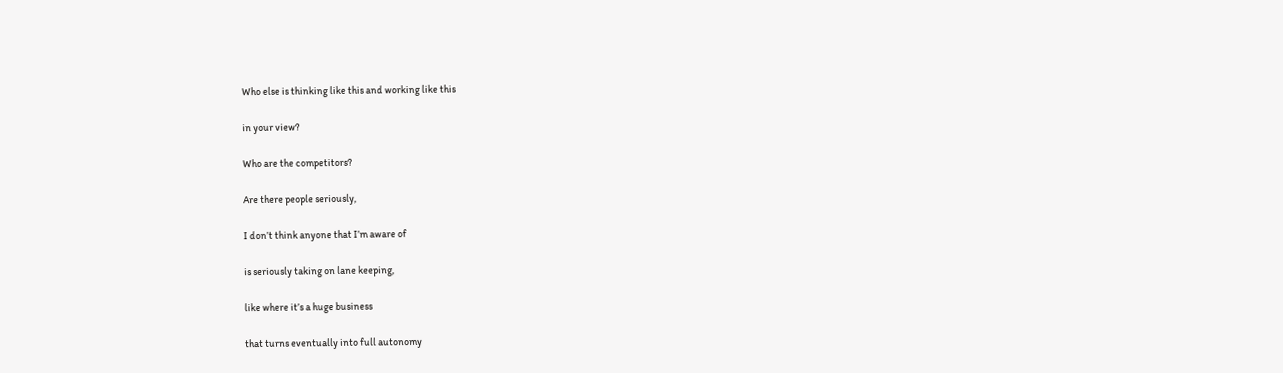Who else is thinking like this and working like this

in your view?

Who are the competitors?

Are there people seriously,

I don’t think anyone that I’m aware of

is seriously taking on lane keeping,

like where it’s a huge business

that turns eventually into full autonomy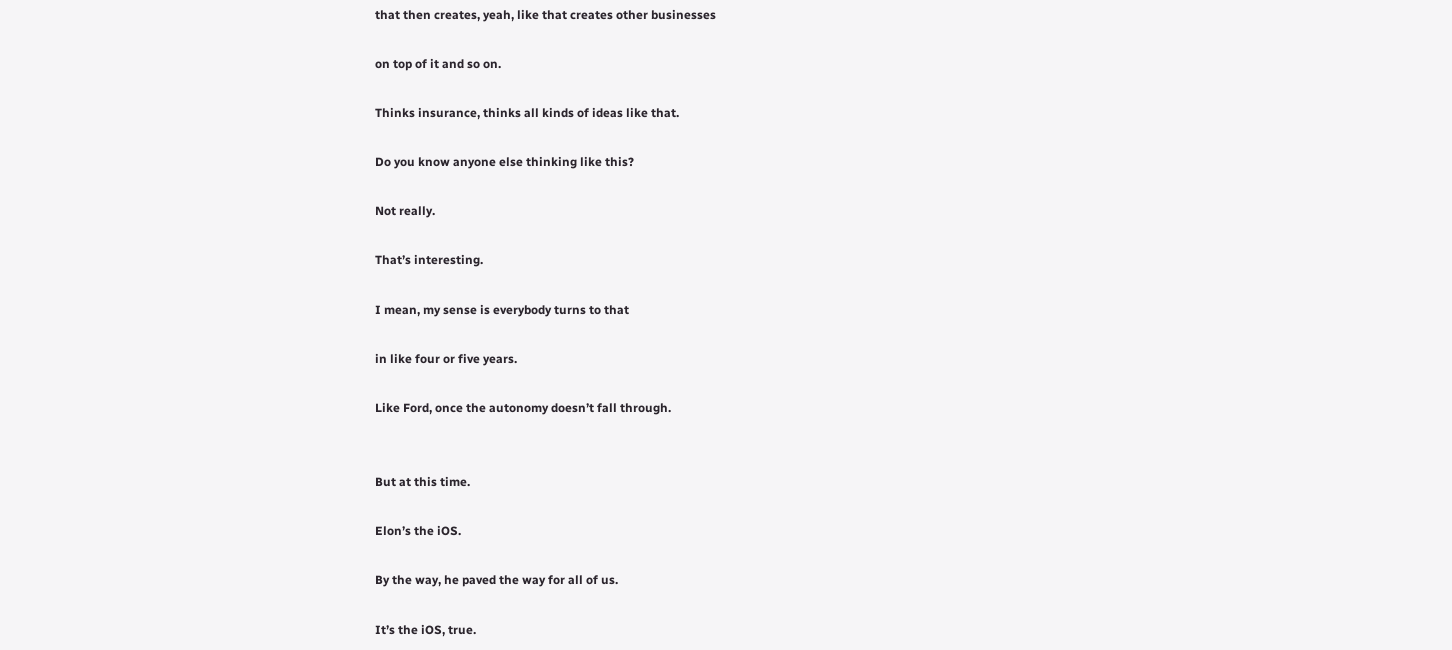that then creates, yeah, like that creates other businesses

on top of it and so on.

Thinks insurance, thinks all kinds of ideas like that.

Do you know anyone else thinking like this?

Not really.

That’s interesting.

I mean, my sense is everybody turns to that

in like four or five years.

Like Ford, once the autonomy doesn’t fall through.


But at this time.

Elon’s the iOS.

By the way, he paved the way for all of us.

It’s the iOS, true.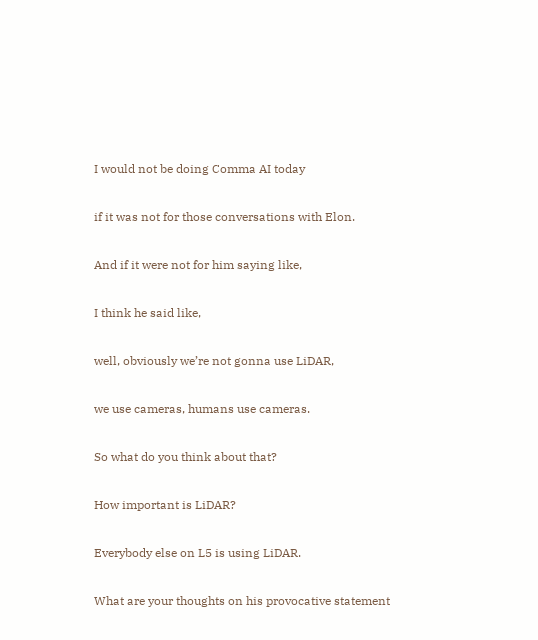I would not be doing Comma AI today

if it was not for those conversations with Elon.

And if it were not for him saying like,

I think he said like,

well, obviously we’re not gonna use LiDAR,

we use cameras, humans use cameras.

So what do you think about that?

How important is LiDAR?

Everybody else on L5 is using LiDAR.

What are your thoughts on his provocative statement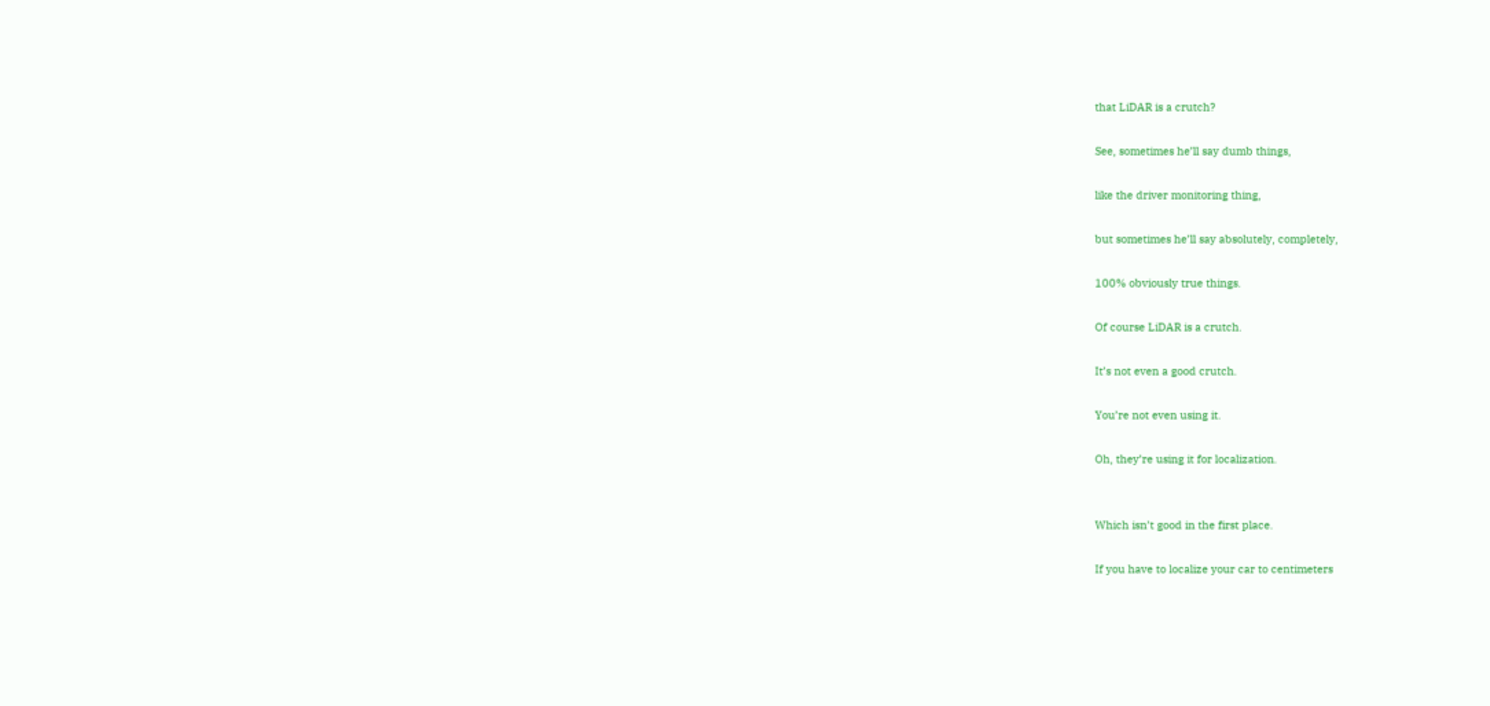that LiDAR is a crutch?

See, sometimes he’ll say dumb things,

like the driver monitoring thing,

but sometimes he’ll say absolutely, completely,

100% obviously true things.

Of course LiDAR is a crutch.

It’s not even a good crutch.

You’re not even using it.

Oh, they’re using it for localization.


Which isn’t good in the first place.

If you have to localize your car to centimeters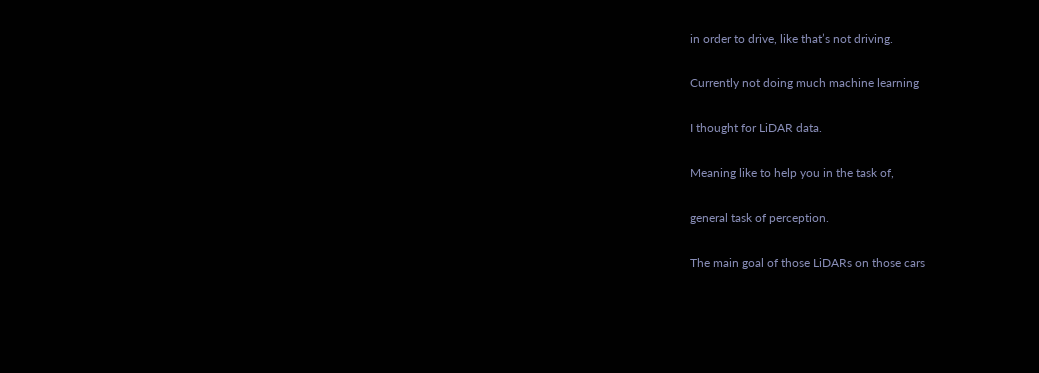in order to drive, like that’s not driving.

Currently not doing much machine learning

I thought for LiDAR data.

Meaning like to help you in the task of,

general task of perception.

The main goal of those LiDARs on those cars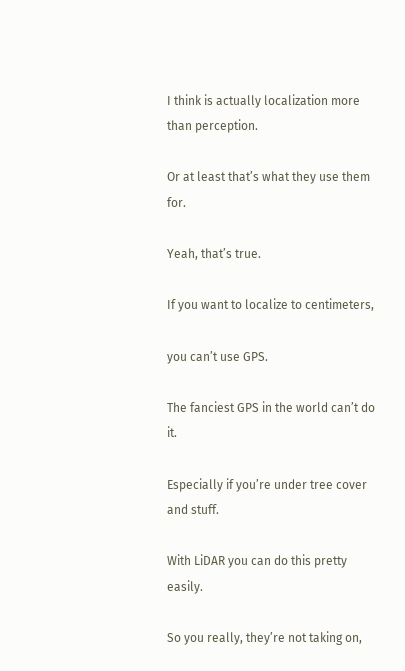I think is actually localization more than perception.

Or at least that’s what they use them for.

Yeah, that’s true.

If you want to localize to centimeters,

you can’t use GPS.

The fanciest GPS in the world can’t do it.

Especially if you’re under tree cover and stuff.

With LiDAR you can do this pretty easily.

So you really, they’re not taking on,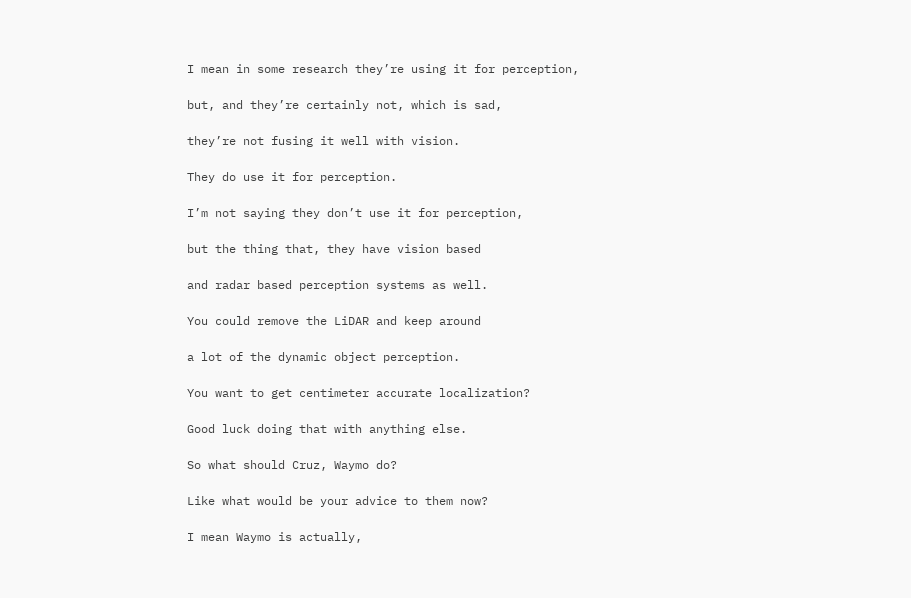I mean in some research they’re using it for perception,

but, and they’re certainly not, which is sad,

they’re not fusing it well with vision.

They do use it for perception.

I’m not saying they don’t use it for perception,

but the thing that, they have vision based

and radar based perception systems as well.

You could remove the LiDAR and keep around

a lot of the dynamic object perception.

You want to get centimeter accurate localization?

Good luck doing that with anything else.

So what should Cruz, Waymo do?

Like what would be your advice to them now?

I mean Waymo is actually,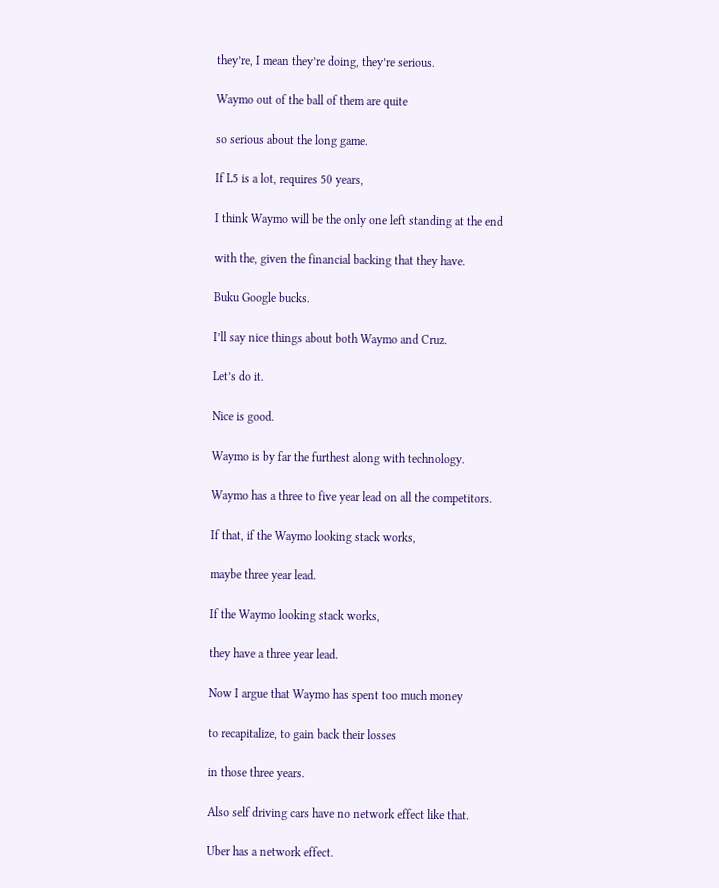they’re, I mean they’re doing, they’re serious.

Waymo out of the ball of them are quite

so serious about the long game.

If L5 is a lot, requires 50 years,

I think Waymo will be the only one left standing at the end

with the, given the financial backing that they have.

Buku Google bucks.

I’ll say nice things about both Waymo and Cruz.

Let’s do it.

Nice is good.

Waymo is by far the furthest along with technology.

Waymo has a three to five year lead on all the competitors.

If that, if the Waymo looking stack works,

maybe three year lead.

If the Waymo looking stack works,

they have a three year lead.

Now I argue that Waymo has spent too much money

to recapitalize, to gain back their losses

in those three years.

Also self driving cars have no network effect like that.

Uber has a network effect.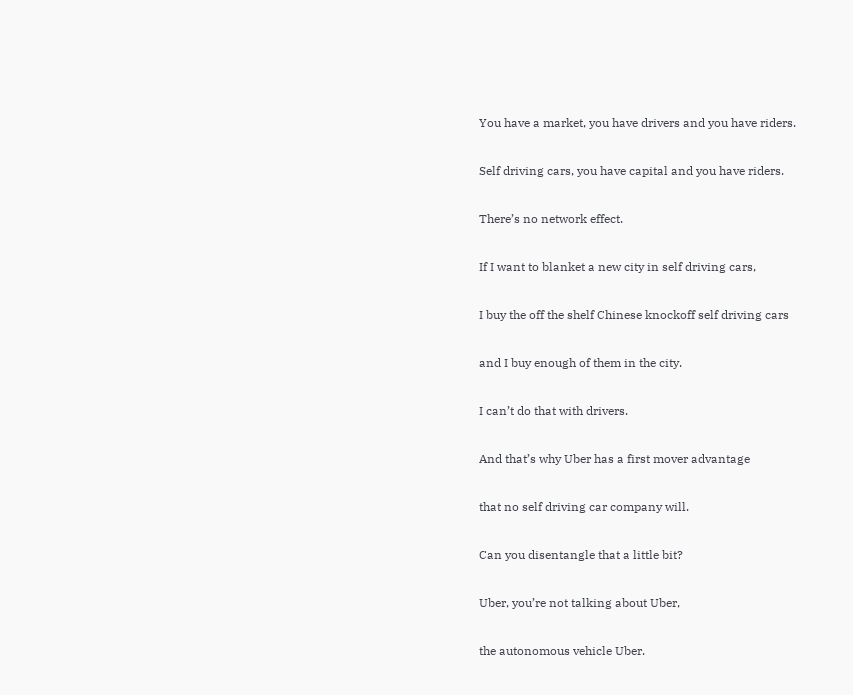You have a market, you have drivers and you have riders.

Self driving cars, you have capital and you have riders.

There’s no network effect.

If I want to blanket a new city in self driving cars,

I buy the off the shelf Chinese knockoff self driving cars

and I buy enough of them in the city.

I can’t do that with drivers.

And that’s why Uber has a first mover advantage

that no self driving car company will.

Can you disentangle that a little bit?

Uber, you’re not talking about Uber,

the autonomous vehicle Uber.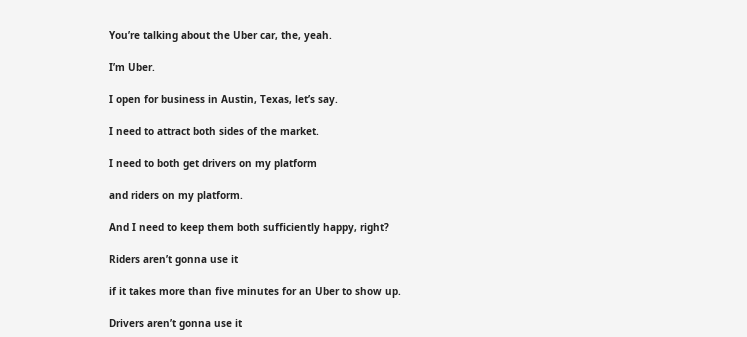You’re talking about the Uber car, the, yeah.

I’m Uber.

I open for business in Austin, Texas, let’s say.

I need to attract both sides of the market.

I need to both get drivers on my platform

and riders on my platform.

And I need to keep them both sufficiently happy, right?

Riders aren’t gonna use it

if it takes more than five minutes for an Uber to show up.

Drivers aren’t gonna use it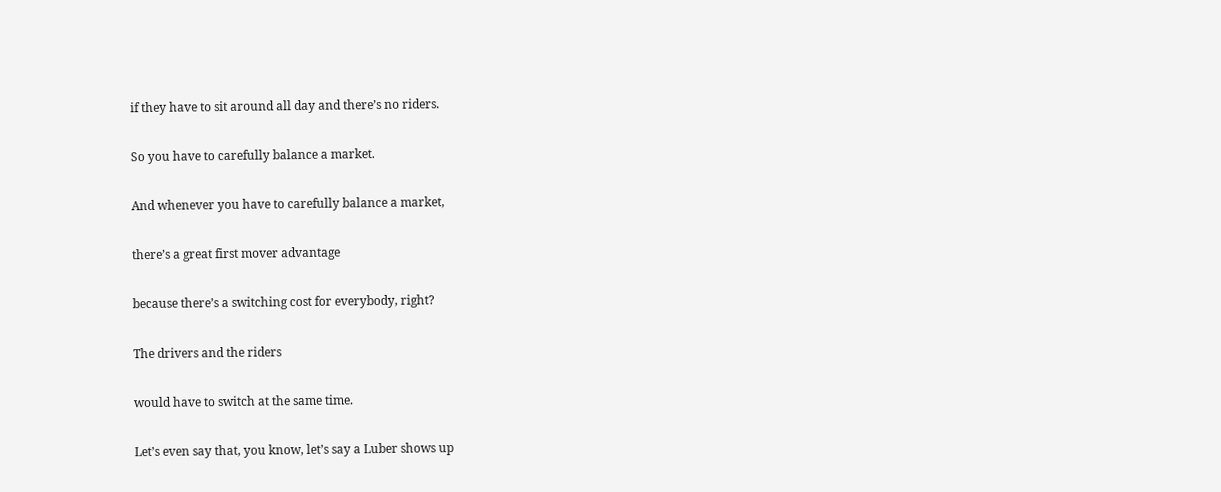if they have to sit around all day and there’s no riders.

So you have to carefully balance a market.

And whenever you have to carefully balance a market,

there’s a great first mover advantage

because there’s a switching cost for everybody, right?

The drivers and the riders

would have to switch at the same time.

Let’s even say that, you know, let’s say a Luber shows up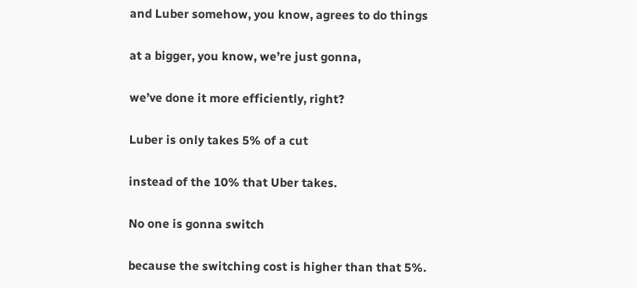and Luber somehow, you know, agrees to do things

at a bigger, you know, we’re just gonna,

we’ve done it more efficiently, right?

Luber is only takes 5% of a cut

instead of the 10% that Uber takes.

No one is gonna switch

because the switching cost is higher than that 5%.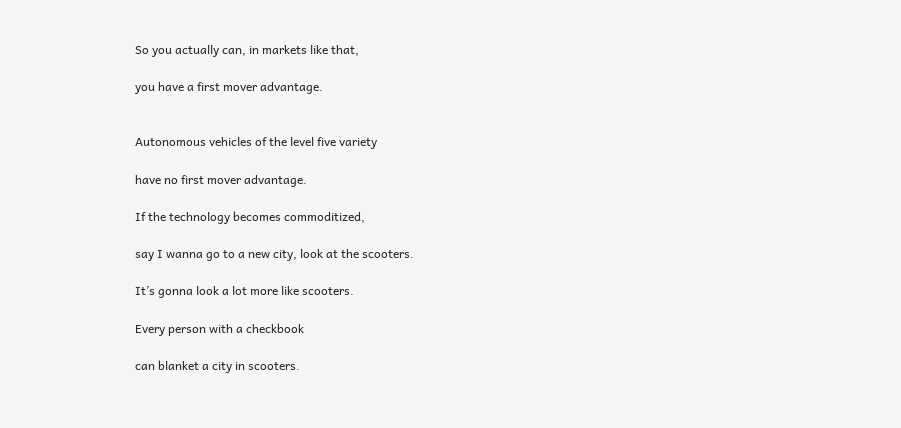So you actually can, in markets like that,

you have a first mover advantage.


Autonomous vehicles of the level five variety

have no first mover advantage.

If the technology becomes commoditized,

say I wanna go to a new city, look at the scooters.

It’s gonna look a lot more like scooters.

Every person with a checkbook

can blanket a city in scooters.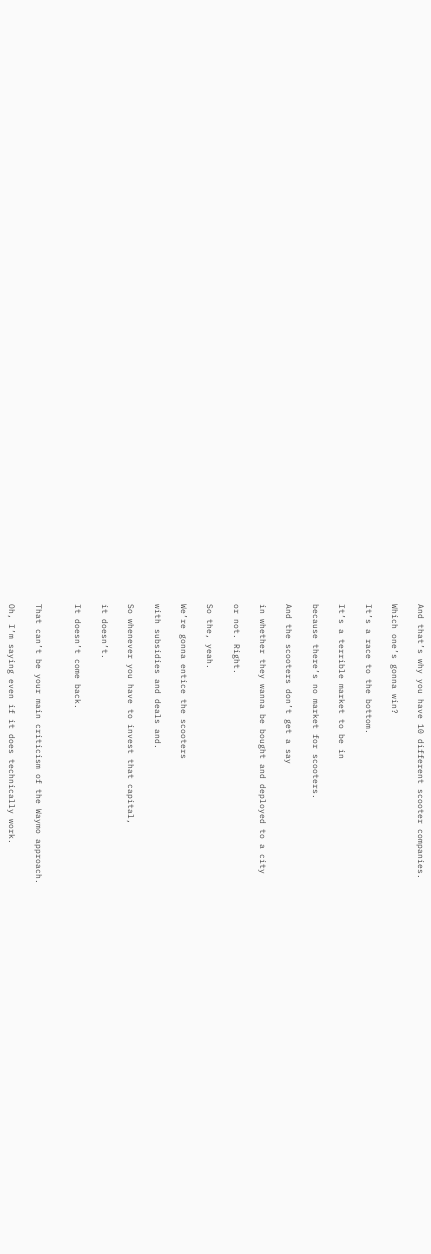And that’s why you have 10 different scooter companies.

Which one’s gonna win?

It’s a race to the bottom.

It’s a terrible market to be in

because there’s no market for scooters.

And the scooters don’t get a say

in whether they wanna be bought and deployed to a city

or not. Right.

So the, yeah.

We’re gonna entice the scooters

with subsidies and deals and.

So whenever you have to invest that capital,

it doesn’t.

It doesn’t come back.


That can’t be your main criticism of the Waymo approach.

Oh, I’m saying even if it does technically work.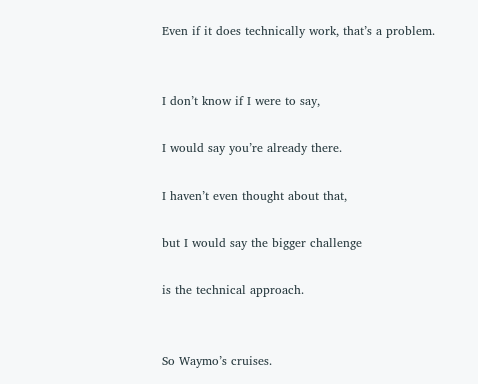Even if it does technically work, that’s a problem.


I don’t know if I were to say,

I would say you’re already there.

I haven’t even thought about that,

but I would say the bigger challenge

is the technical approach.


So Waymo’s cruises.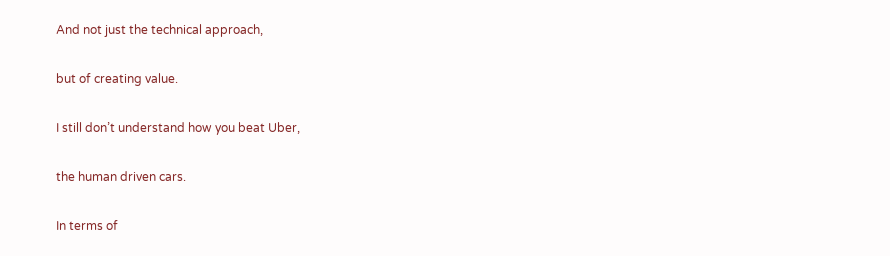And not just the technical approach,

but of creating value.

I still don’t understand how you beat Uber,

the human driven cars.

In terms of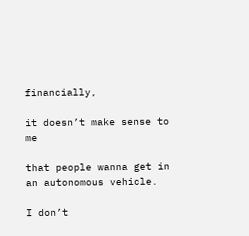financially,

it doesn’t make sense to me

that people wanna get in an autonomous vehicle.

I don’t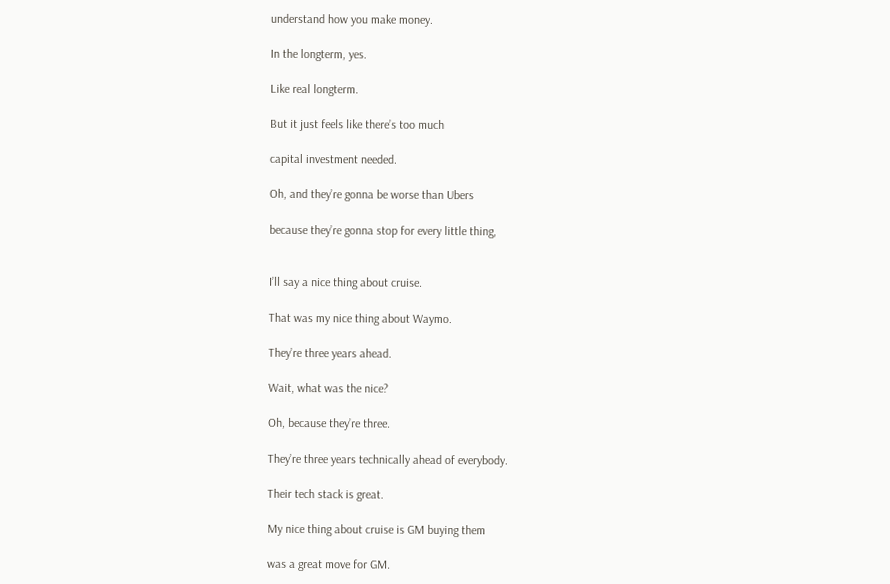understand how you make money.

In the longterm, yes.

Like real longterm.

But it just feels like there’s too much

capital investment needed.

Oh, and they’re gonna be worse than Ubers

because they’re gonna stop for every little thing,


I’ll say a nice thing about cruise.

That was my nice thing about Waymo.

They’re three years ahead.

Wait, what was the nice?

Oh, because they’re three.

They’re three years technically ahead of everybody.

Their tech stack is great.

My nice thing about cruise is GM buying them

was a great move for GM.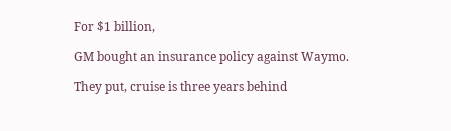For $1 billion,

GM bought an insurance policy against Waymo.

They put, cruise is three years behind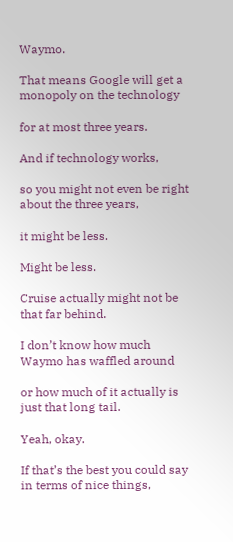Waymo.

That means Google will get a monopoly on the technology

for at most three years.

And if technology works,

so you might not even be right about the three years,

it might be less.

Might be less.

Cruise actually might not be that far behind.

I don’t know how much Waymo has waffled around

or how much of it actually is just that long tail.

Yeah, okay.

If that’s the best you could say in terms of nice things,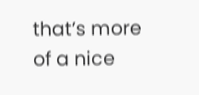that’s more of a nice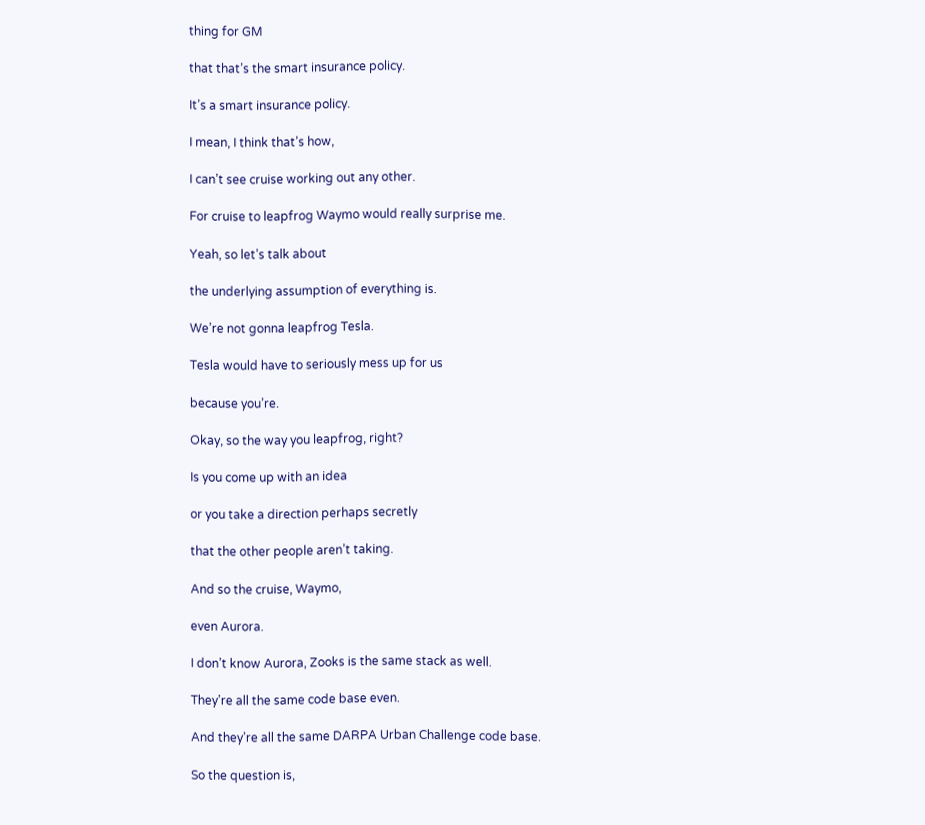thing for GM

that that’s the smart insurance policy.

It’s a smart insurance policy.

I mean, I think that’s how,

I can’t see cruise working out any other.

For cruise to leapfrog Waymo would really surprise me.

Yeah, so let’s talk about

the underlying assumption of everything is.

We’re not gonna leapfrog Tesla.

Tesla would have to seriously mess up for us

because you’re.

Okay, so the way you leapfrog, right?

Is you come up with an idea

or you take a direction perhaps secretly

that the other people aren’t taking.

And so the cruise, Waymo,

even Aurora.

I don’t know Aurora, Zooks is the same stack as well.

They’re all the same code base even.

And they’re all the same DARPA Urban Challenge code base.

So the question is,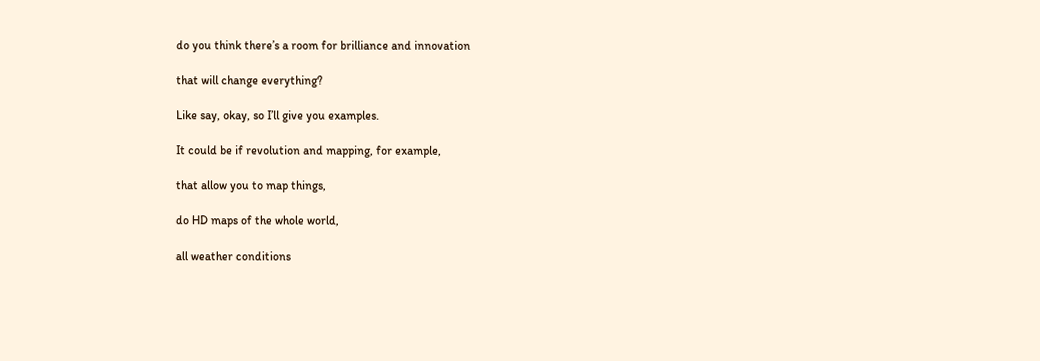do you think there’s a room for brilliance and innovation

that will change everything?

Like say, okay, so I’ll give you examples.

It could be if revolution and mapping, for example,

that allow you to map things,

do HD maps of the whole world,

all weather conditions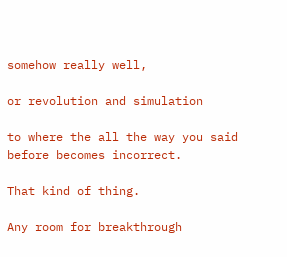somehow really well,

or revolution and simulation

to where the all the way you said before becomes incorrect.

That kind of thing.

Any room for breakthrough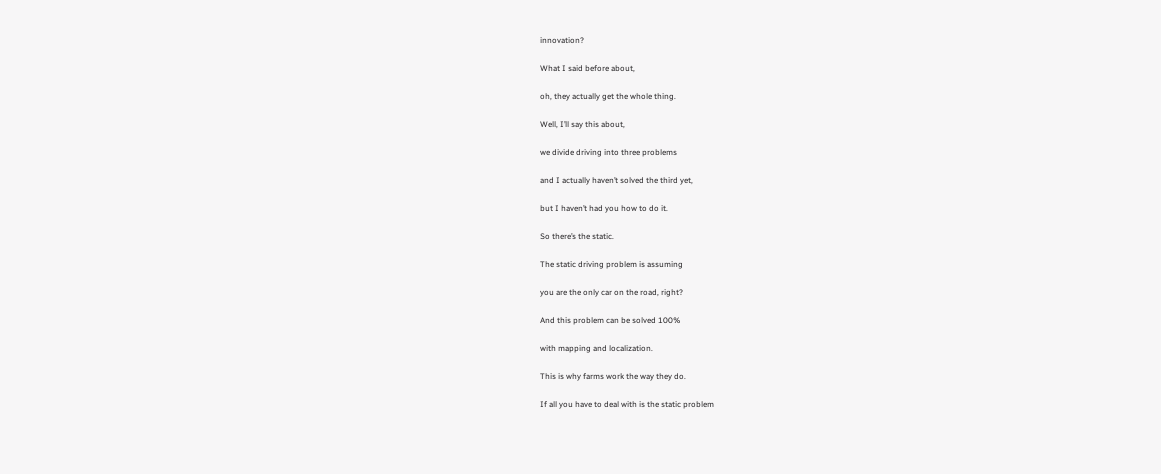innovation?

What I said before about,

oh, they actually get the whole thing.

Well, I’ll say this about,

we divide driving into three problems

and I actually haven’t solved the third yet,

but I haven’t had you how to do it.

So there’s the static.

The static driving problem is assuming

you are the only car on the road, right?

And this problem can be solved 100%

with mapping and localization.

This is why farms work the way they do.

If all you have to deal with is the static problem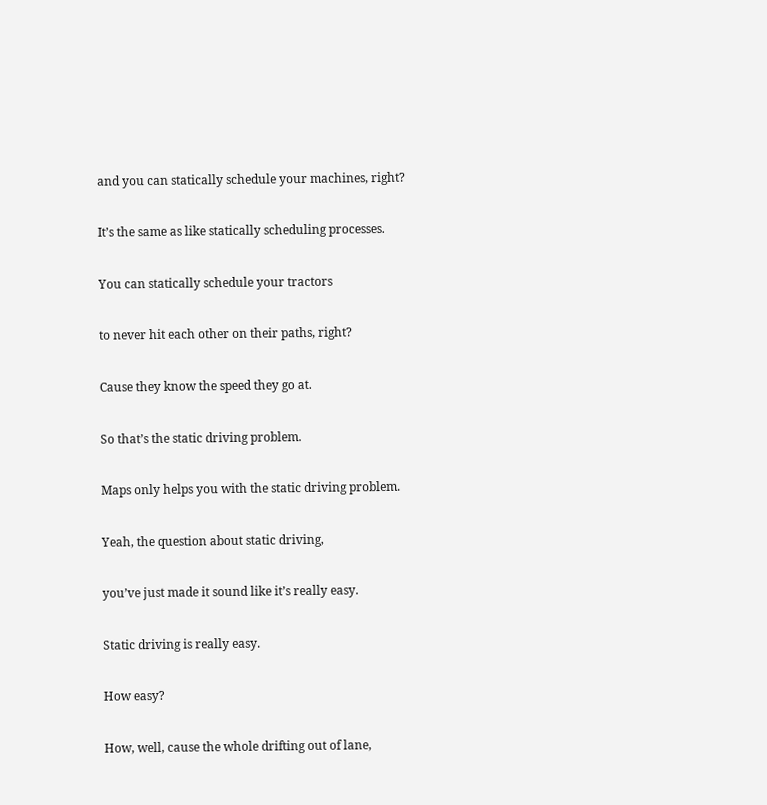and you can statically schedule your machines, right?

It’s the same as like statically scheduling processes.

You can statically schedule your tractors

to never hit each other on their paths, right?

Cause they know the speed they go at.

So that’s the static driving problem.

Maps only helps you with the static driving problem.

Yeah, the question about static driving,

you’ve just made it sound like it’s really easy.

Static driving is really easy.

How easy?

How, well, cause the whole drifting out of lane,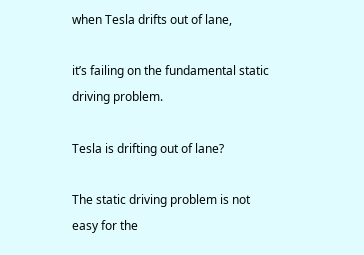when Tesla drifts out of lane,

it’s failing on the fundamental static driving problem.

Tesla is drifting out of lane?

The static driving problem is not easy for the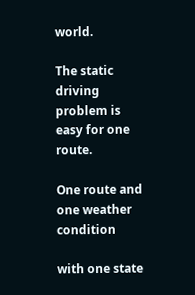world.

The static driving problem is easy for one route.

One route and one weather condition

with one state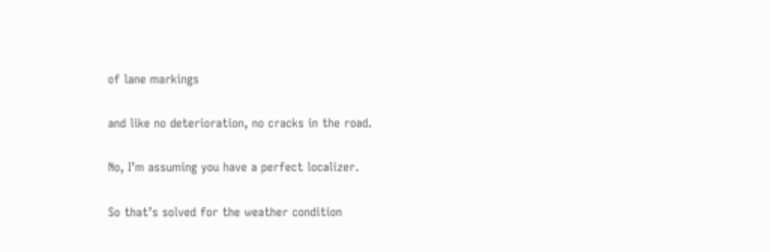of lane markings

and like no deterioration, no cracks in the road.

No, I’m assuming you have a perfect localizer.

So that’s solved for the weather condition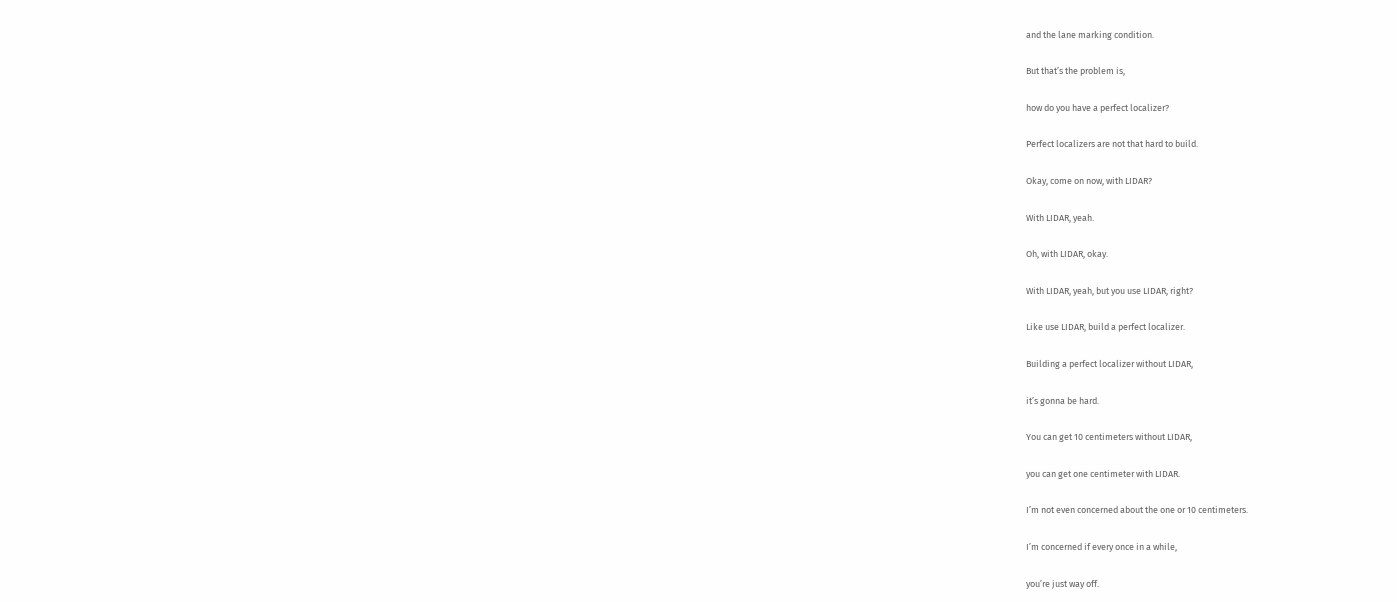and the lane marking condition.

But that’s the problem is,

how do you have a perfect localizer?

Perfect localizers are not that hard to build.

Okay, come on now, with LIDAR?

With LIDAR, yeah.

Oh, with LIDAR, okay.

With LIDAR, yeah, but you use LIDAR, right?

Like use LIDAR, build a perfect localizer.

Building a perfect localizer without LIDAR,

it’s gonna be hard.

You can get 10 centimeters without LIDAR,

you can get one centimeter with LIDAR.

I’m not even concerned about the one or 10 centimeters.

I’m concerned if every once in a while,

you’re just way off.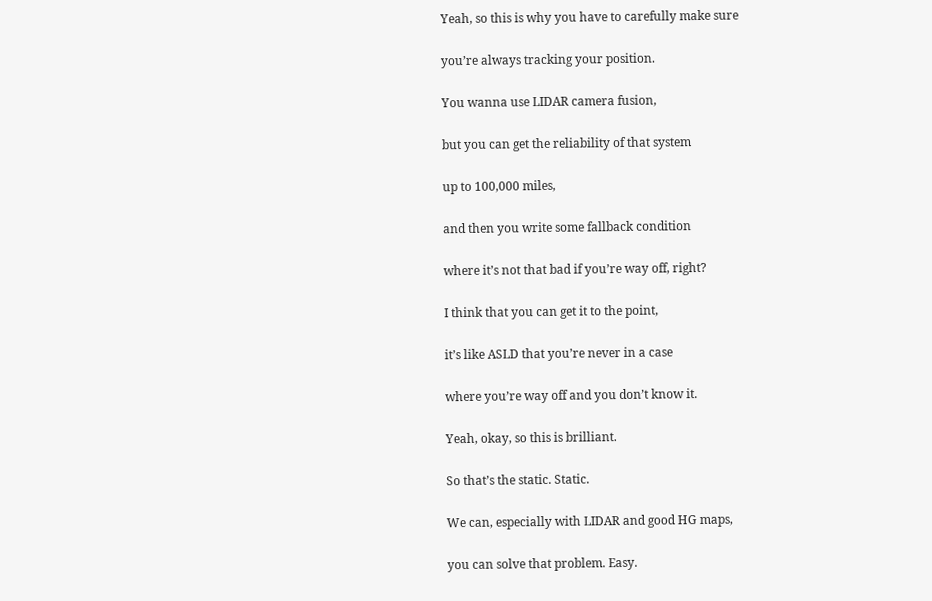Yeah, so this is why you have to carefully make sure

you’re always tracking your position.

You wanna use LIDAR camera fusion,

but you can get the reliability of that system

up to 100,000 miles,

and then you write some fallback condition

where it’s not that bad if you’re way off, right?

I think that you can get it to the point,

it’s like ASLD that you’re never in a case

where you’re way off and you don’t know it.

Yeah, okay, so this is brilliant.

So that’s the static. Static.

We can, especially with LIDAR and good HG maps,

you can solve that problem. Easy.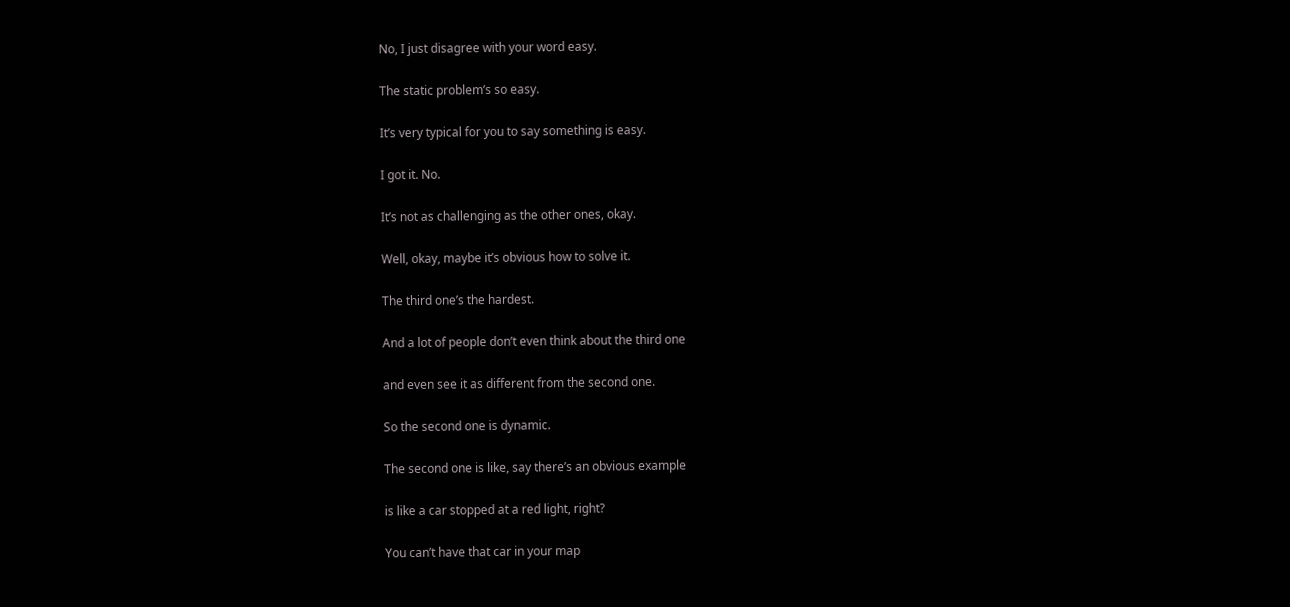No, I just disagree with your word easy.

The static problem’s so easy.

It’s very typical for you to say something is easy.

I got it. No.

It’s not as challenging as the other ones, okay.

Well, okay, maybe it’s obvious how to solve it.

The third one’s the hardest.

And a lot of people don’t even think about the third one

and even see it as different from the second one.

So the second one is dynamic.

The second one is like, say there’s an obvious example

is like a car stopped at a red light, right?

You can’t have that car in your map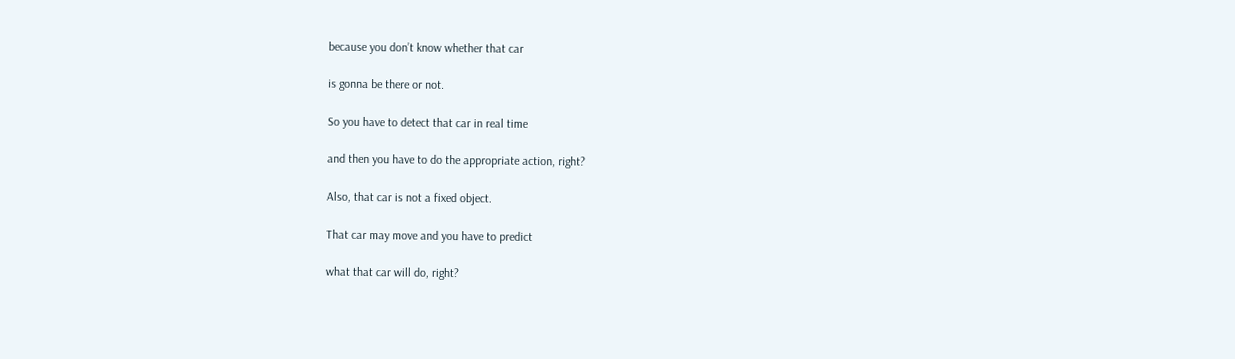because you don’t know whether that car

is gonna be there or not.

So you have to detect that car in real time

and then you have to do the appropriate action, right?

Also, that car is not a fixed object.

That car may move and you have to predict

what that car will do, right?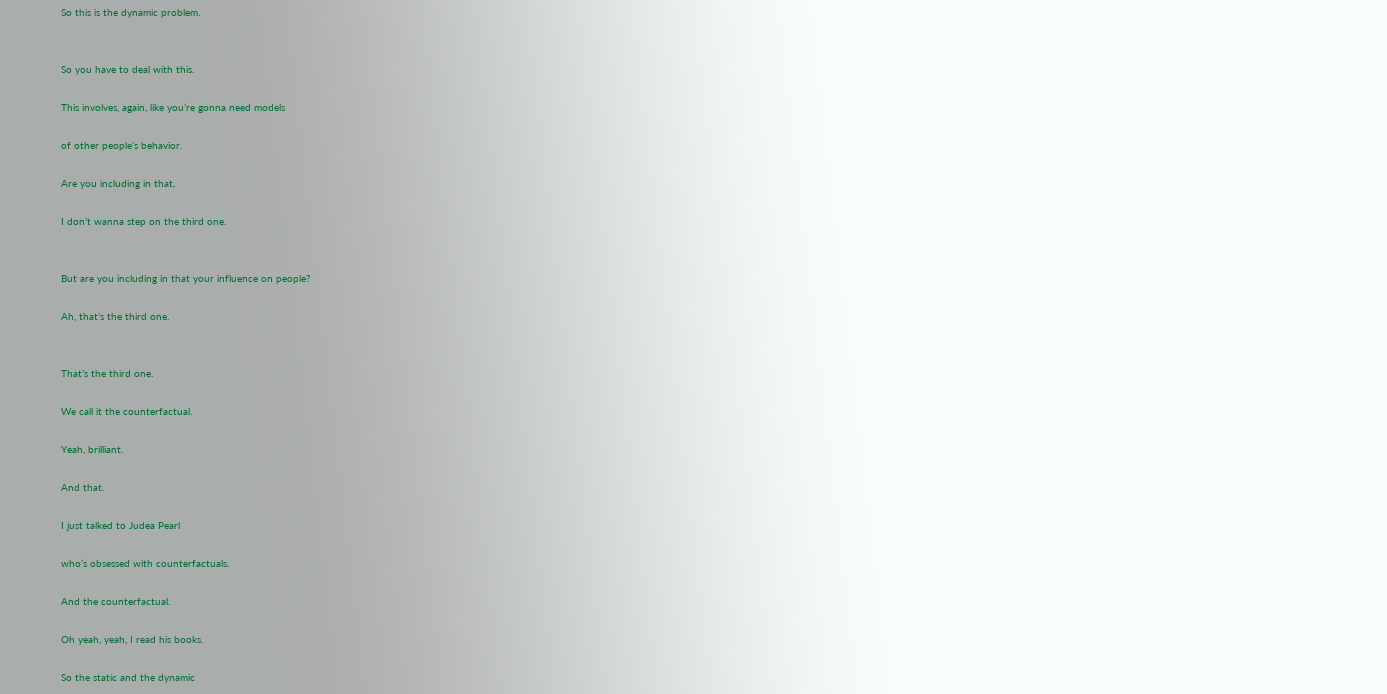So this is the dynamic problem.


So you have to deal with this.

This involves, again, like you’re gonna need models

of other people’s behavior.

Are you including in that,

I don’t wanna step on the third one.


But are you including in that your influence on people?

Ah, that’s the third one.


That’s the third one.

We call it the counterfactual.

Yeah, brilliant.

And that.

I just talked to Judea Pearl

who’s obsessed with counterfactuals.

And the counterfactual.

Oh yeah, yeah, I read his books.

So the static and the dynamic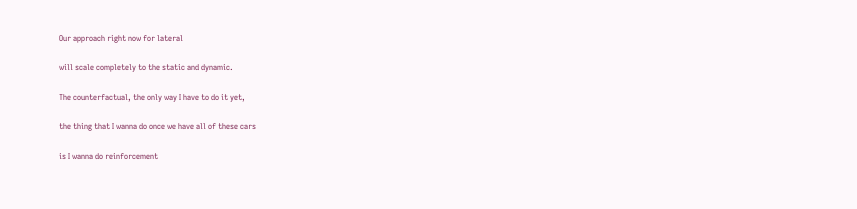Our approach right now for lateral

will scale completely to the static and dynamic.

The counterfactual, the only way I have to do it yet,

the thing that I wanna do once we have all of these cars

is I wanna do reinforcement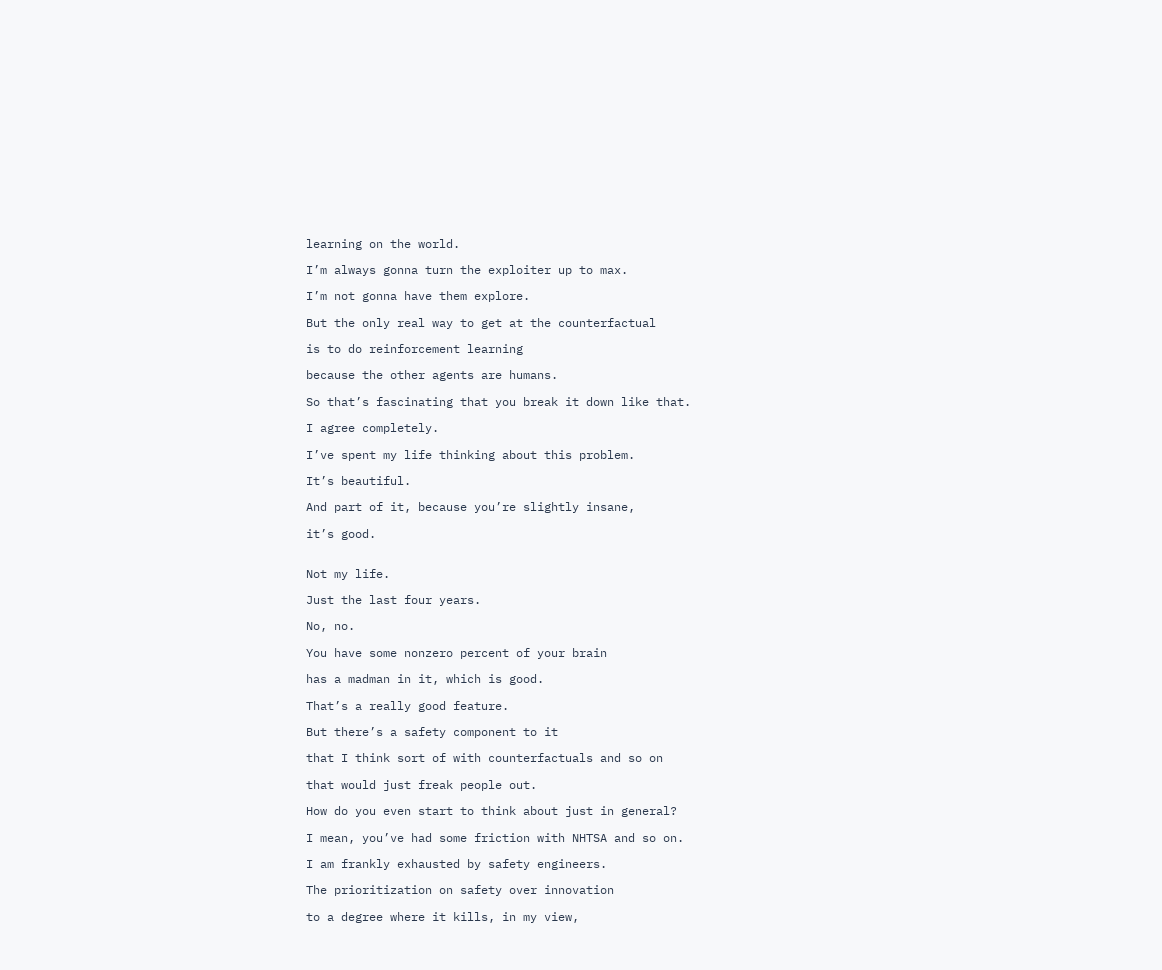learning on the world.

I’m always gonna turn the exploiter up to max.

I’m not gonna have them explore.

But the only real way to get at the counterfactual

is to do reinforcement learning

because the other agents are humans.

So that’s fascinating that you break it down like that.

I agree completely.

I’ve spent my life thinking about this problem.

It’s beautiful.

And part of it, because you’re slightly insane,

it’s good.


Not my life.

Just the last four years.

No, no.

You have some nonzero percent of your brain

has a madman in it, which is good.

That’s a really good feature.

But there’s a safety component to it

that I think sort of with counterfactuals and so on

that would just freak people out.

How do you even start to think about just in general?

I mean, you’ve had some friction with NHTSA and so on.

I am frankly exhausted by safety engineers.

The prioritization on safety over innovation

to a degree where it kills, in my view,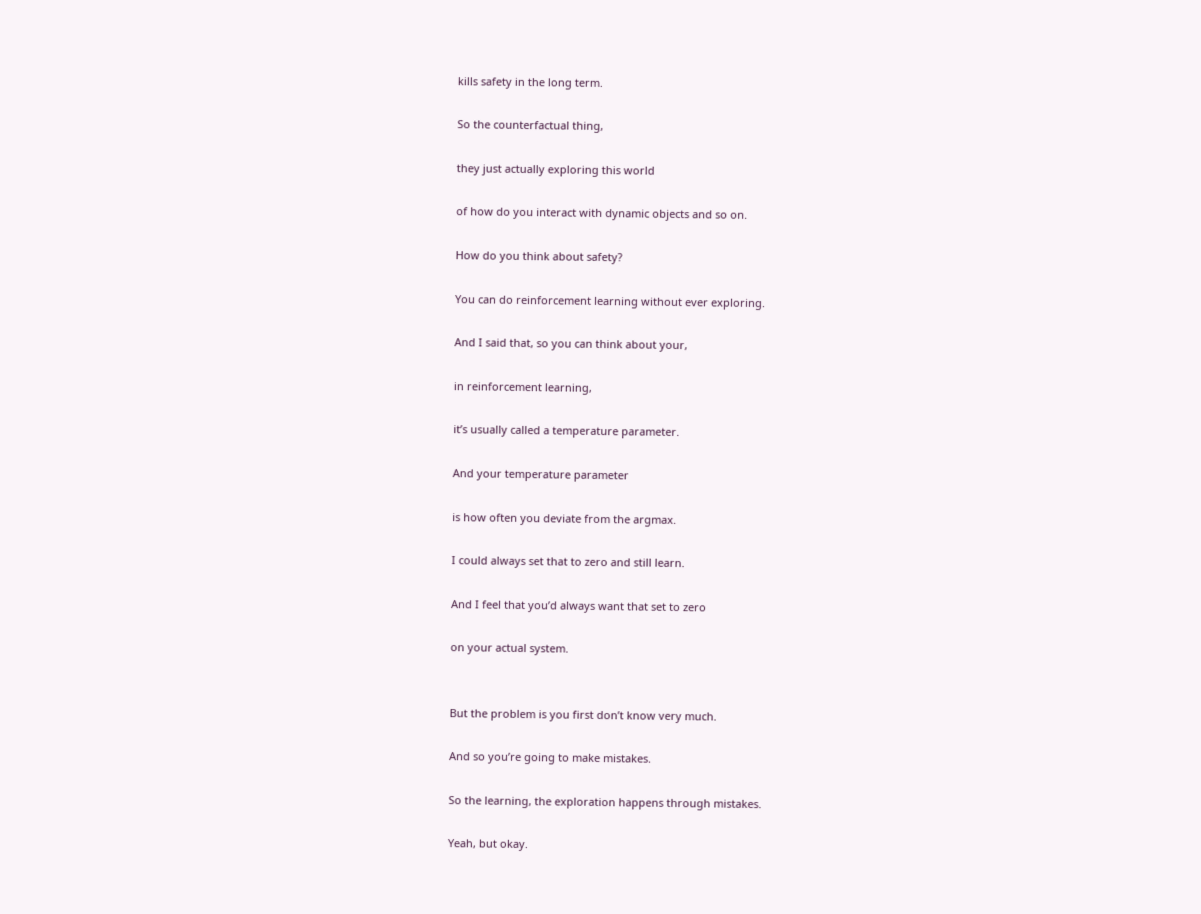kills safety in the long term.

So the counterfactual thing,

they just actually exploring this world

of how do you interact with dynamic objects and so on.

How do you think about safety?

You can do reinforcement learning without ever exploring.

And I said that, so you can think about your,

in reinforcement learning,

it’s usually called a temperature parameter.

And your temperature parameter

is how often you deviate from the argmax.

I could always set that to zero and still learn.

And I feel that you’d always want that set to zero

on your actual system.


But the problem is you first don’t know very much.

And so you’re going to make mistakes.

So the learning, the exploration happens through mistakes.

Yeah, but okay.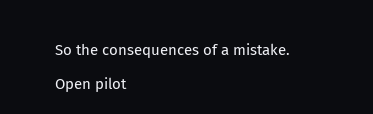So the consequences of a mistake.

Open pilot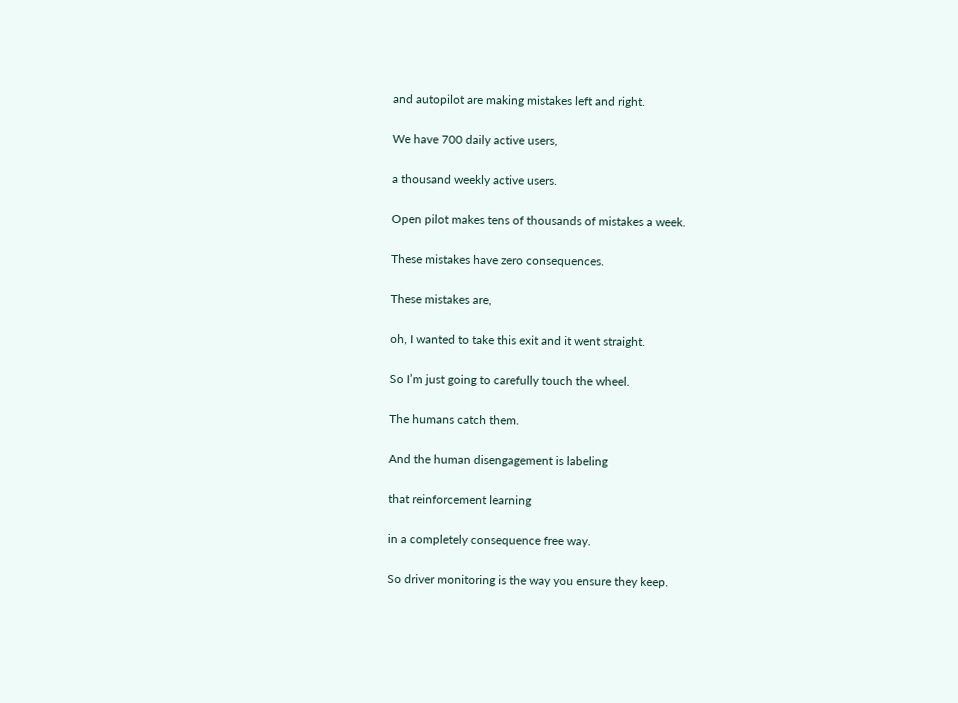and autopilot are making mistakes left and right.

We have 700 daily active users,

a thousand weekly active users.

Open pilot makes tens of thousands of mistakes a week.

These mistakes have zero consequences.

These mistakes are,

oh, I wanted to take this exit and it went straight.

So I’m just going to carefully touch the wheel.

The humans catch them.

And the human disengagement is labeling

that reinforcement learning

in a completely consequence free way.

So driver monitoring is the way you ensure they keep.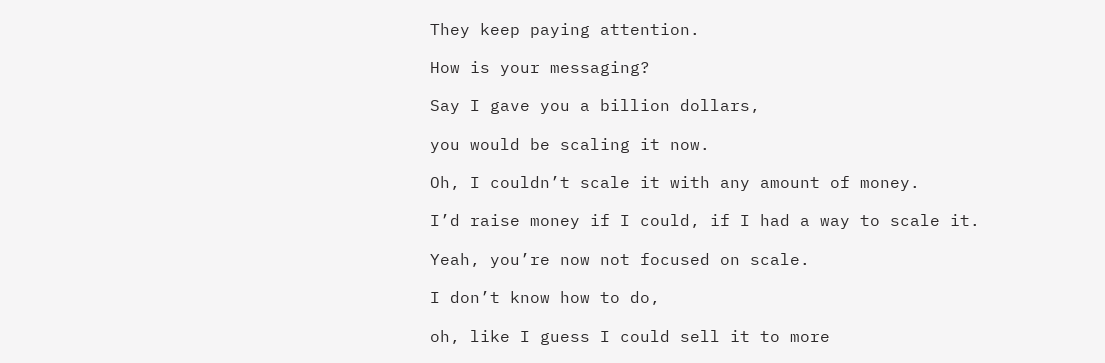They keep paying attention.

How is your messaging?

Say I gave you a billion dollars,

you would be scaling it now.

Oh, I couldn’t scale it with any amount of money.

I’d raise money if I could, if I had a way to scale it.

Yeah, you’re now not focused on scale.

I don’t know how to do,

oh, like I guess I could sell it to more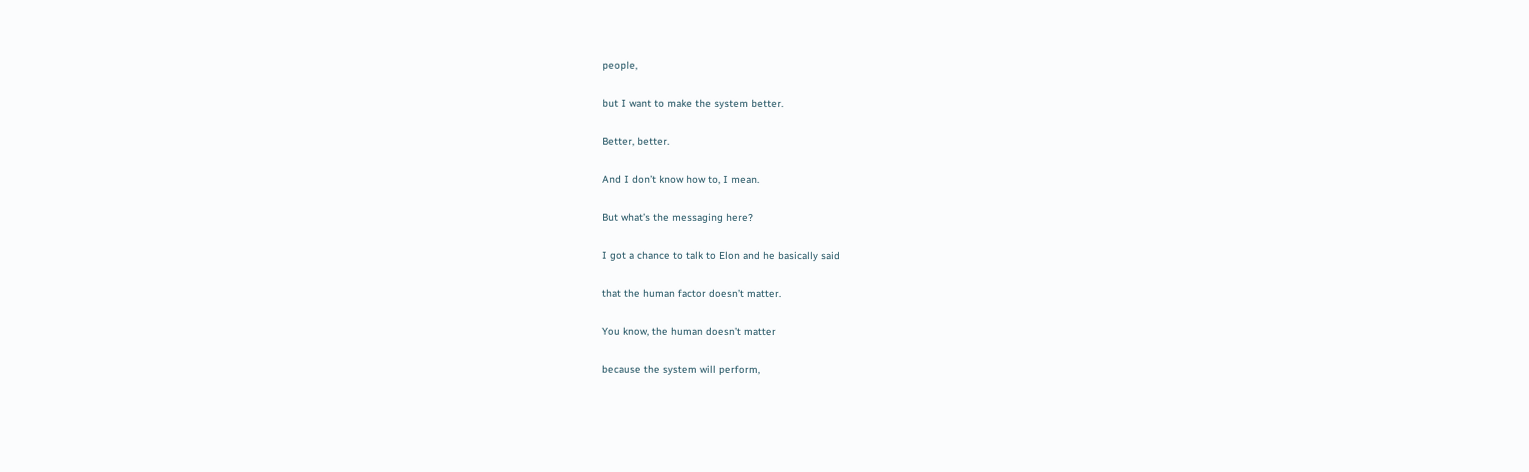people,

but I want to make the system better.

Better, better.

And I don’t know how to, I mean.

But what’s the messaging here?

I got a chance to talk to Elon and he basically said

that the human factor doesn’t matter.

You know, the human doesn’t matter

because the system will perform,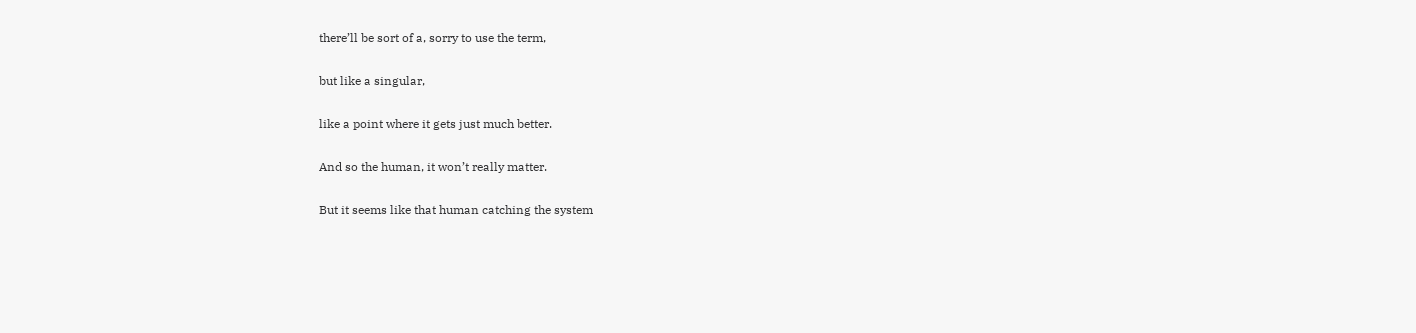there’ll be sort of a, sorry to use the term,

but like a singular,

like a point where it gets just much better.

And so the human, it won’t really matter.

But it seems like that human catching the system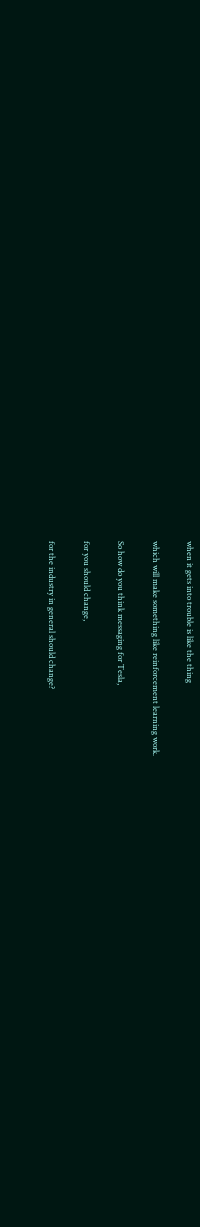when it gets into trouble is like the thing

which will make something like reinforcement learning work.

So how do you think messaging for Tesla,

for you should change,

for the industry in general should change?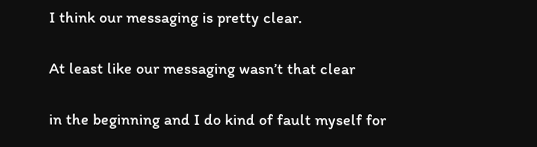I think our messaging is pretty clear.

At least like our messaging wasn’t that clear

in the beginning and I do kind of fault myself for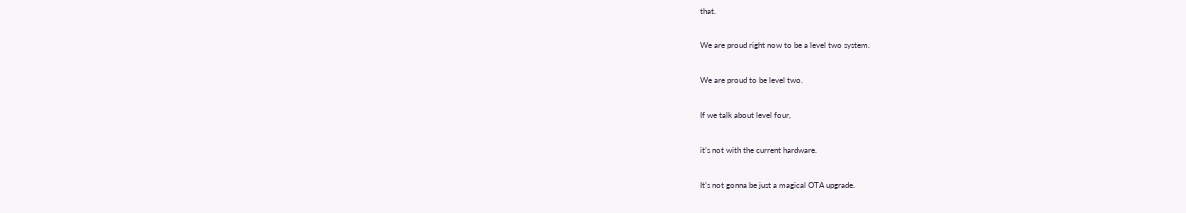that.

We are proud right now to be a level two system.

We are proud to be level two.

If we talk about level four,

it’s not with the current hardware.

It’s not gonna be just a magical OTA upgrade.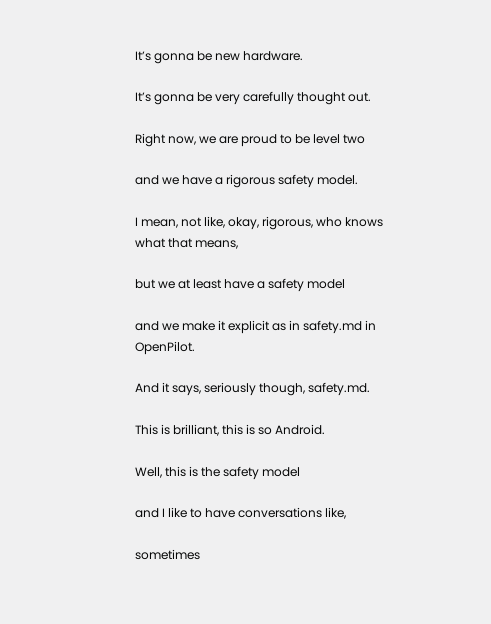It’s gonna be new hardware.

It’s gonna be very carefully thought out.

Right now, we are proud to be level two

and we have a rigorous safety model.

I mean, not like, okay, rigorous, who knows what that means,

but we at least have a safety model

and we make it explicit as in safety.md in OpenPilot.

And it says, seriously though, safety.md.

This is brilliant, this is so Android.

Well, this is the safety model

and I like to have conversations like,

sometimes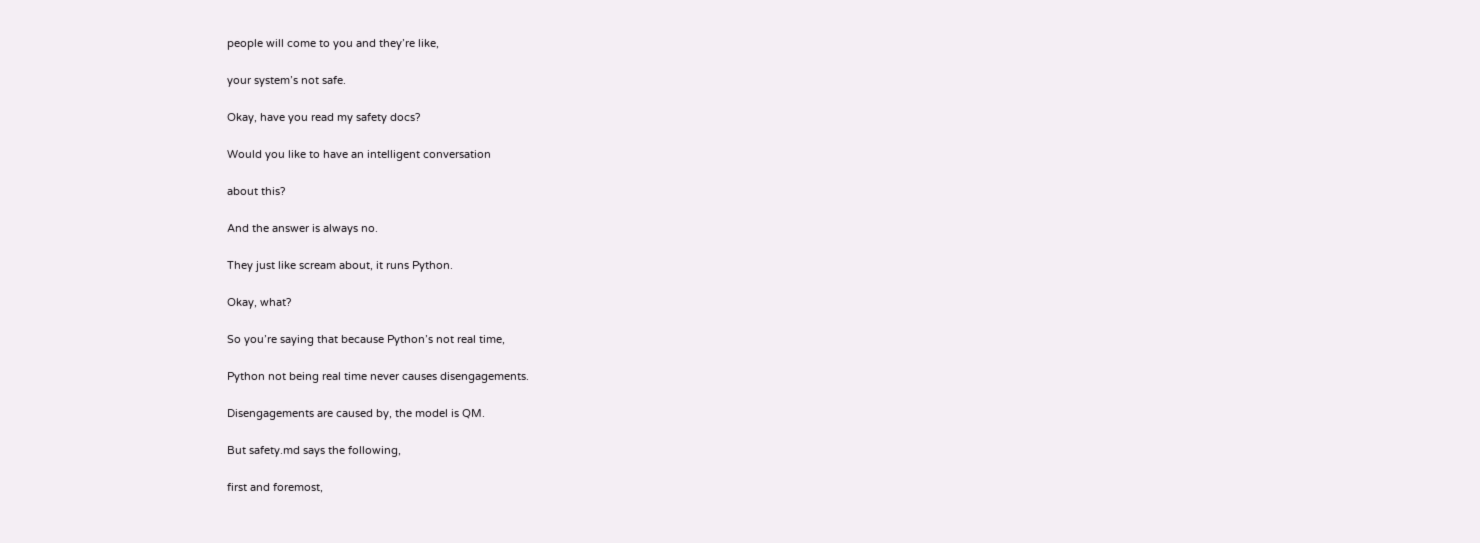people will come to you and they’re like,

your system’s not safe.

Okay, have you read my safety docs?

Would you like to have an intelligent conversation

about this?

And the answer is always no.

They just like scream about, it runs Python.

Okay, what?

So you’re saying that because Python’s not real time,

Python not being real time never causes disengagements.

Disengagements are caused by, the model is QM.

But safety.md says the following,

first and foremost,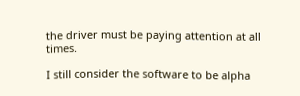the driver must be paying attention at all times.

I still consider the software to be alpha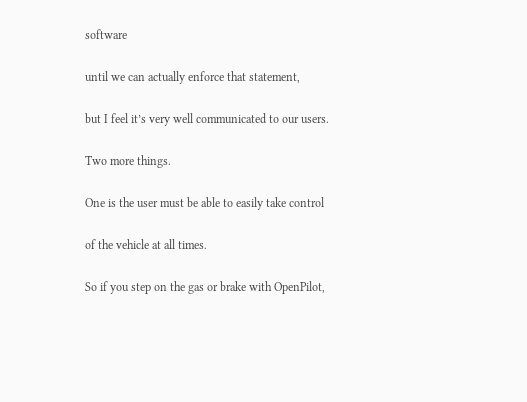software

until we can actually enforce that statement,

but I feel it’s very well communicated to our users.

Two more things.

One is the user must be able to easily take control

of the vehicle at all times.

So if you step on the gas or brake with OpenPilot,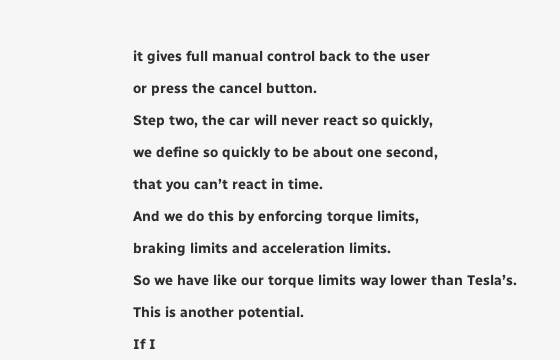it gives full manual control back to the user

or press the cancel button.

Step two, the car will never react so quickly,

we define so quickly to be about one second,

that you can’t react in time.

And we do this by enforcing torque limits,

braking limits and acceleration limits.

So we have like our torque limits way lower than Tesla’s.

This is another potential.

If I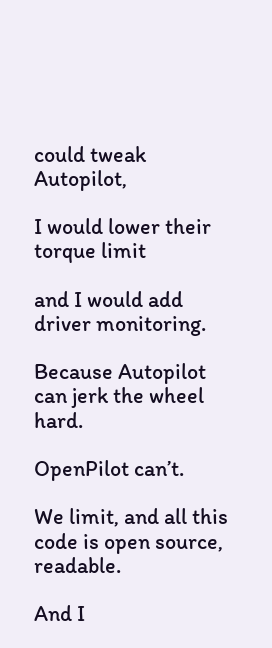could tweak Autopilot,

I would lower their torque limit

and I would add driver monitoring.

Because Autopilot can jerk the wheel hard.

OpenPilot can’t.

We limit, and all this code is open source, readable.

And I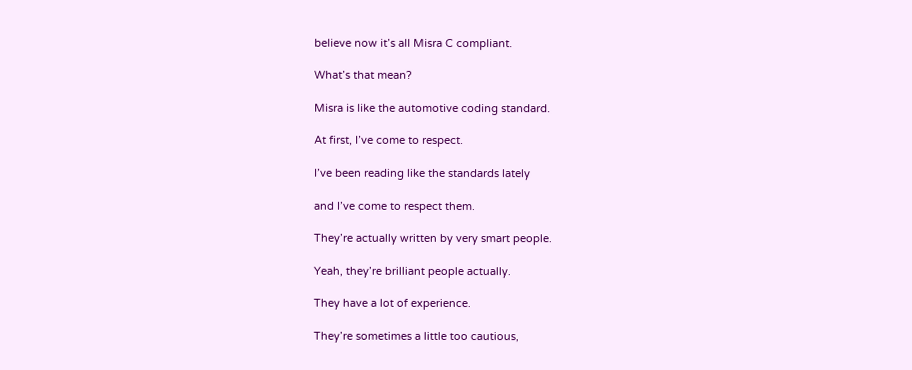believe now it’s all Misra C compliant.

What’s that mean?

Misra is like the automotive coding standard.

At first, I’ve come to respect.

I’ve been reading like the standards lately

and I’ve come to respect them.

They’re actually written by very smart people.

Yeah, they’re brilliant people actually.

They have a lot of experience.

They’re sometimes a little too cautious,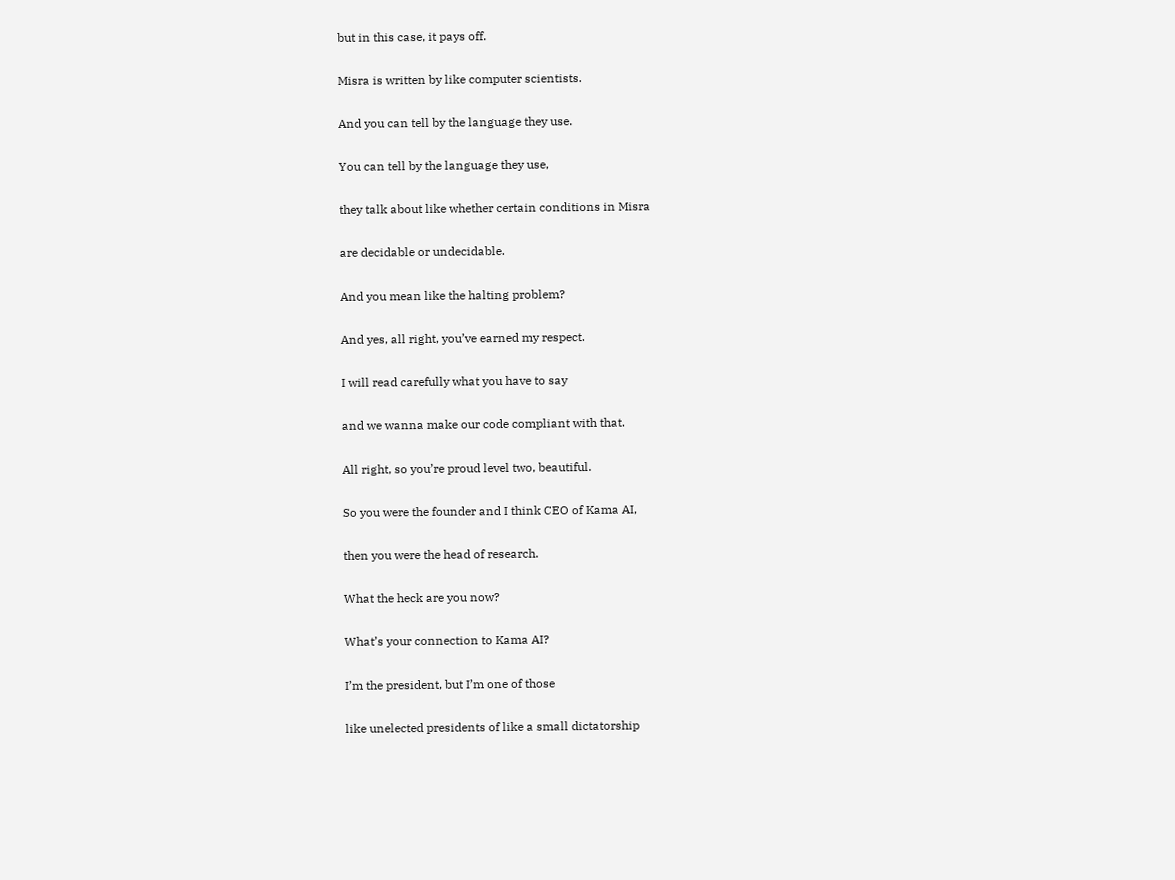but in this case, it pays off.

Misra is written by like computer scientists.

And you can tell by the language they use.

You can tell by the language they use,

they talk about like whether certain conditions in Misra

are decidable or undecidable.

And you mean like the halting problem?

And yes, all right, you’ve earned my respect.

I will read carefully what you have to say

and we wanna make our code compliant with that.

All right, so you’re proud level two, beautiful.

So you were the founder and I think CEO of Kama AI,

then you were the head of research.

What the heck are you now?

What’s your connection to Kama AI?

I’m the president, but I’m one of those

like unelected presidents of like a small dictatorship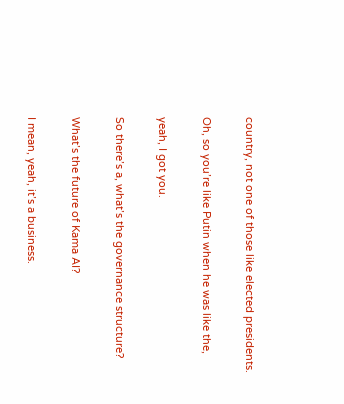country, not one of those like elected presidents.

Oh, so you’re like Putin when he was like the,

yeah, I got you.

So there’s a, what’s the governance structure?

What’s the future of Kama AI?

I mean, yeah, it’s a business.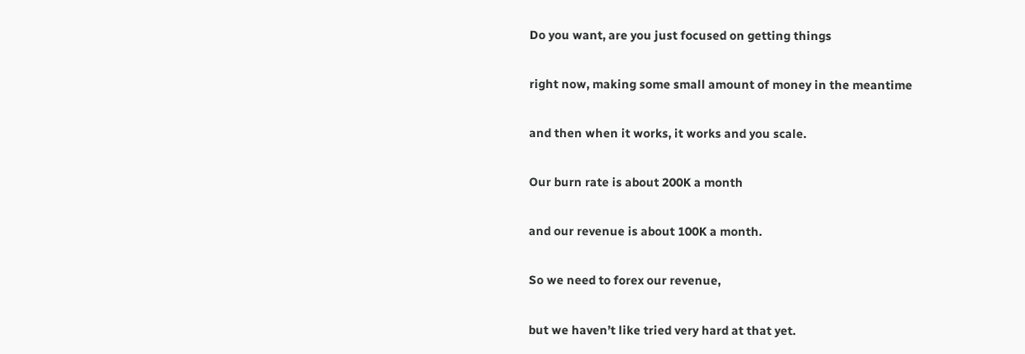Do you want, are you just focused on getting things

right now, making some small amount of money in the meantime

and then when it works, it works and you scale.

Our burn rate is about 200K a month

and our revenue is about 100K a month.

So we need to forex our revenue,

but we haven’t like tried very hard at that yet.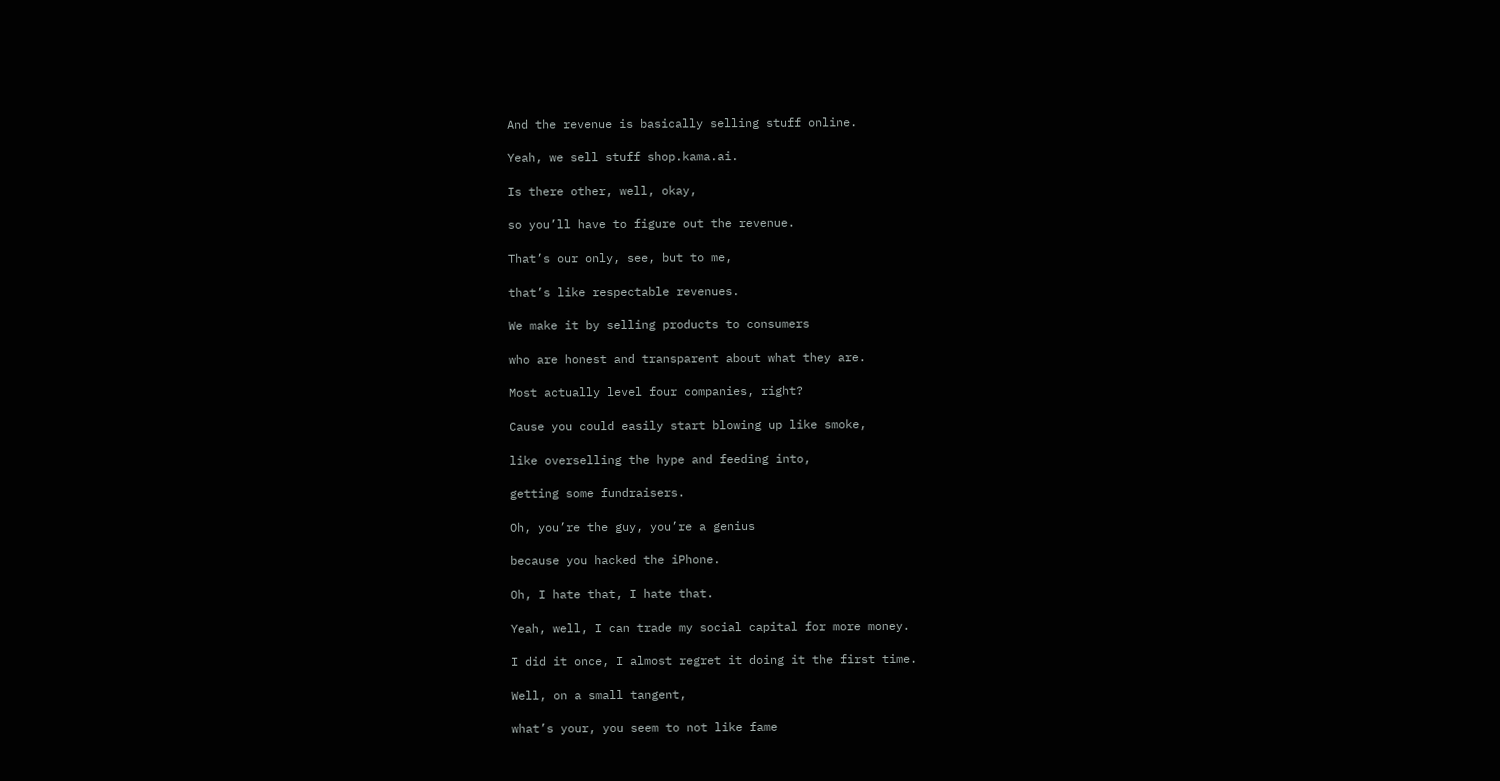And the revenue is basically selling stuff online.

Yeah, we sell stuff shop.kama.ai.

Is there other, well, okay,

so you’ll have to figure out the revenue.

That’s our only, see, but to me,

that’s like respectable revenues.

We make it by selling products to consumers

who are honest and transparent about what they are.

Most actually level four companies, right?

Cause you could easily start blowing up like smoke,

like overselling the hype and feeding into,

getting some fundraisers.

Oh, you’re the guy, you’re a genius

because you hacked the iPhone.

Oh, I hate that, I hate that.

Yeah, well, I can trade my social capital for more money.

I did it once, I almost regret it doing it the first time.

Well, on a small tangent,

what’s your, you seem to not like fame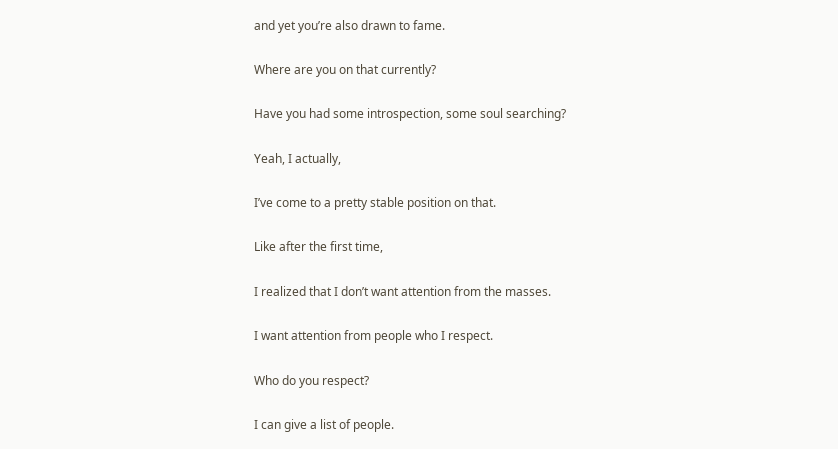and yet you’re also drawn to fame.

Where are you on that currently?

Have you had some introspection, some soul searching?

Yeah, I actually,

I’ve come to a pretty stable position on that.

Like after the first time,

I realized that I don’t want attention from the masses.

I want attention from people who I respect.

Who do you respect?

I can give a list of people.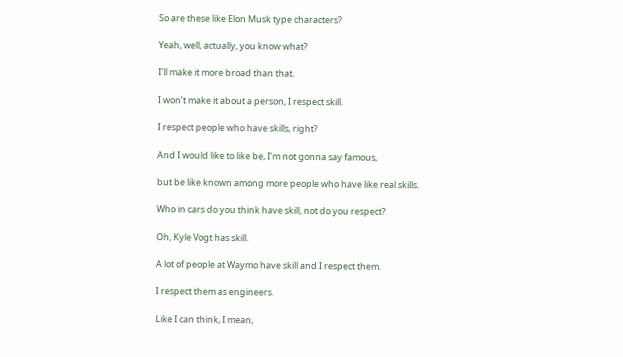So are these like Elon Musk type characters?

Yeah, well, actually, you know what?

I’ll make it more broad than that.

I won’t make it about a person, I respect skill.

I respect people who have skills, right?

And I would like to like be, I’m not gonna say famous,

but be like known among more people who have like real skills.

Who in cars do you think have skill, not do you respect?

Oh, Kyle Vogt has skill.

A lot of people at Waymo have skill and I respect them.

I respect them as engineers.

Like I can think, I mean,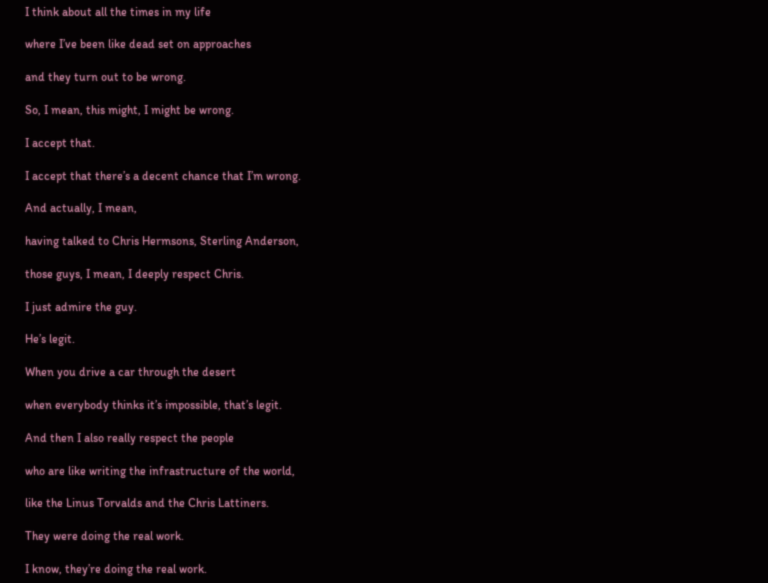I think about all the times in my life

where I’ve been like dead set on approaches

and they turn out to be wrong.

So, I mean, this might, I might be wrong.

I accept that.

I accept that there’s a decent chance that I’m wrong.

And actually, I mean,

having talked to Chris Hermsons, Sterling Anderson,

those guys, I mean, I deeply respect Chris.

I just admire the guy.

He’s legit.

When you drive a car through the desert

when everybody thinks it’s impossible, that’s legit.

And then I also really respect the people

who are like writing the infrastructure of the world,

like the Linus Torvalds and the Chris Lattiners.

They were doing the real work.

I know, they’re doing the real work.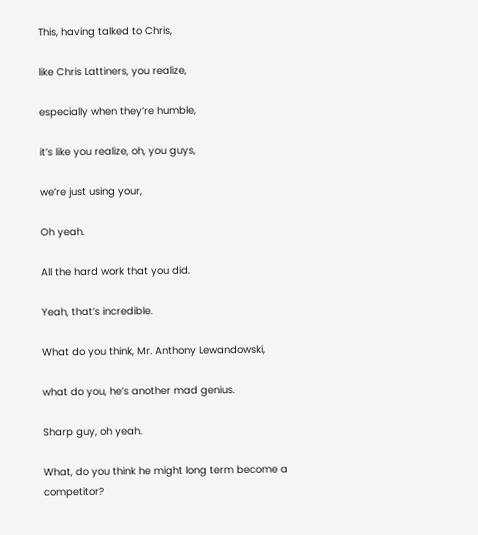This, having talked to Chris,

like Chris Lattiners, you realize,

especially when they’re humble,

it’s like you realize, oh, you guys,

we’re just using your,

Oh yeah.

All the hard work that you did.

Yeah, that’s incredible.

What do you think, Mr. Anthony Lewandowski,

what do you, he’s another mad genius.

Sharp guy, oh yeah.

What, do you think he might long term become a competitor?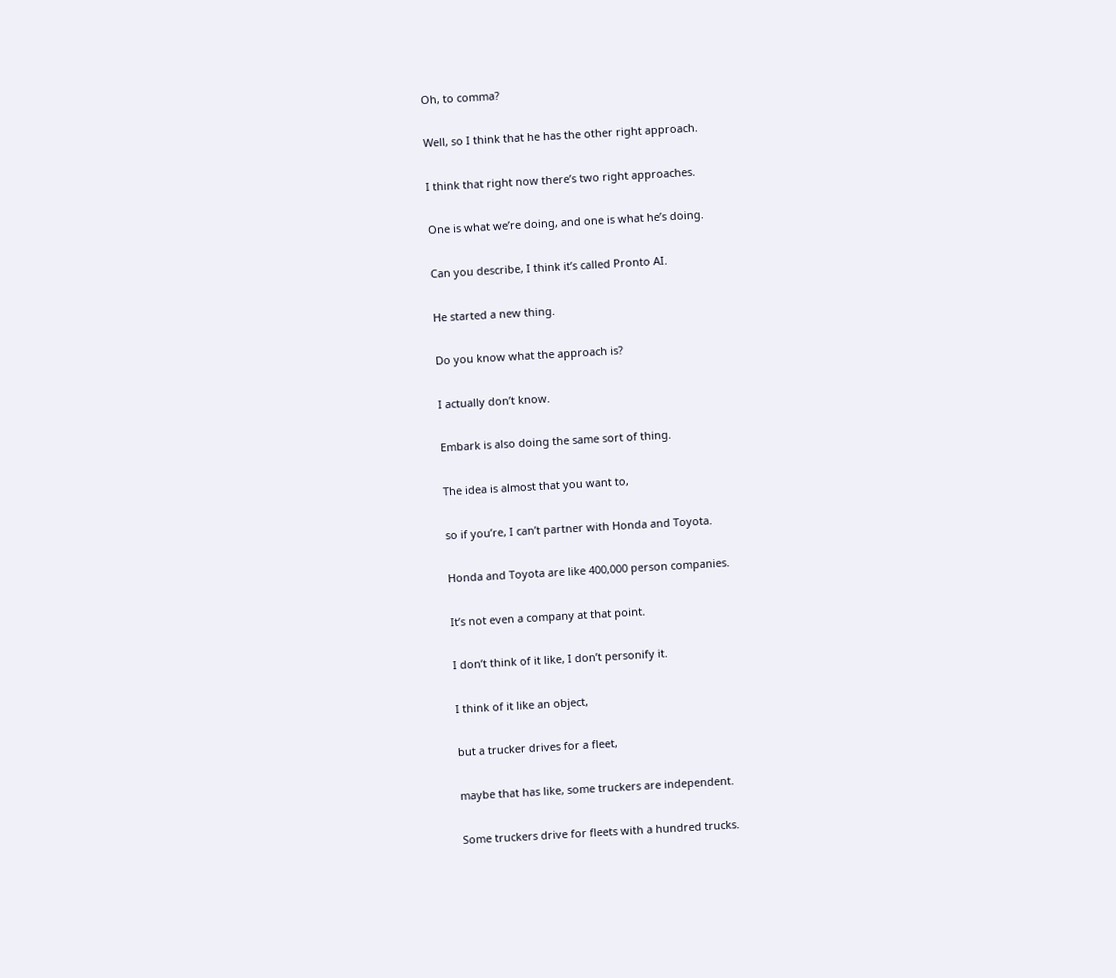Oh, to comma?

Well, so I think that he has the other right approach.

I think that right now there’s two right approaches.

One is what we’re doing, and one is what he’s doing.

Can you describe, I think it’s called Pronto AI.

He started a new thing.

Do you know what the approach is?

I actually don’t know.

Embark is also doing the same sort of thing.

The idea is almost that you want to,

so if you’re, I can’t partner with Honda and Toyota.

Honda and Toyota are like 400,000 person companies.

It’s not even a company at that point.

I don’t think of it like, I don’t personify it.

I think of it like an object,

but a trucker drives for a fleet,

maybe that has like, some truckers are independent.

Some truckers drive for fleets with a hundred trucks.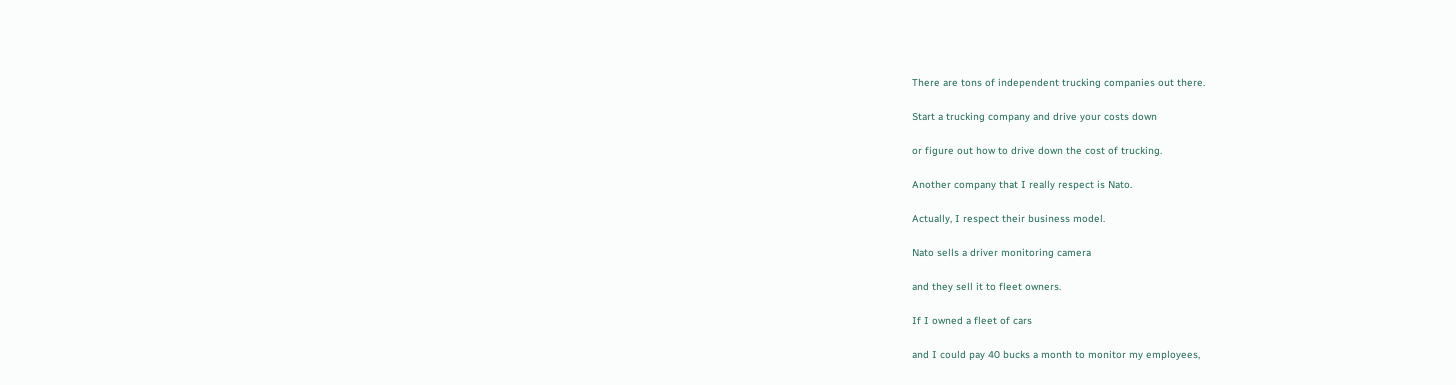There are tons of independent trucking companies out there.

Start a trucking company and drive your costs down

or figure out how to drive down the cost of trucking.

Another company that I really respect is Nato.

Actually, I respect their business model.

Nato sells a driver monitoring camera

and they sell it to fleet owners.

If I owned a fleet of cars

and I could pay 40 bucks a month to monitor my employees,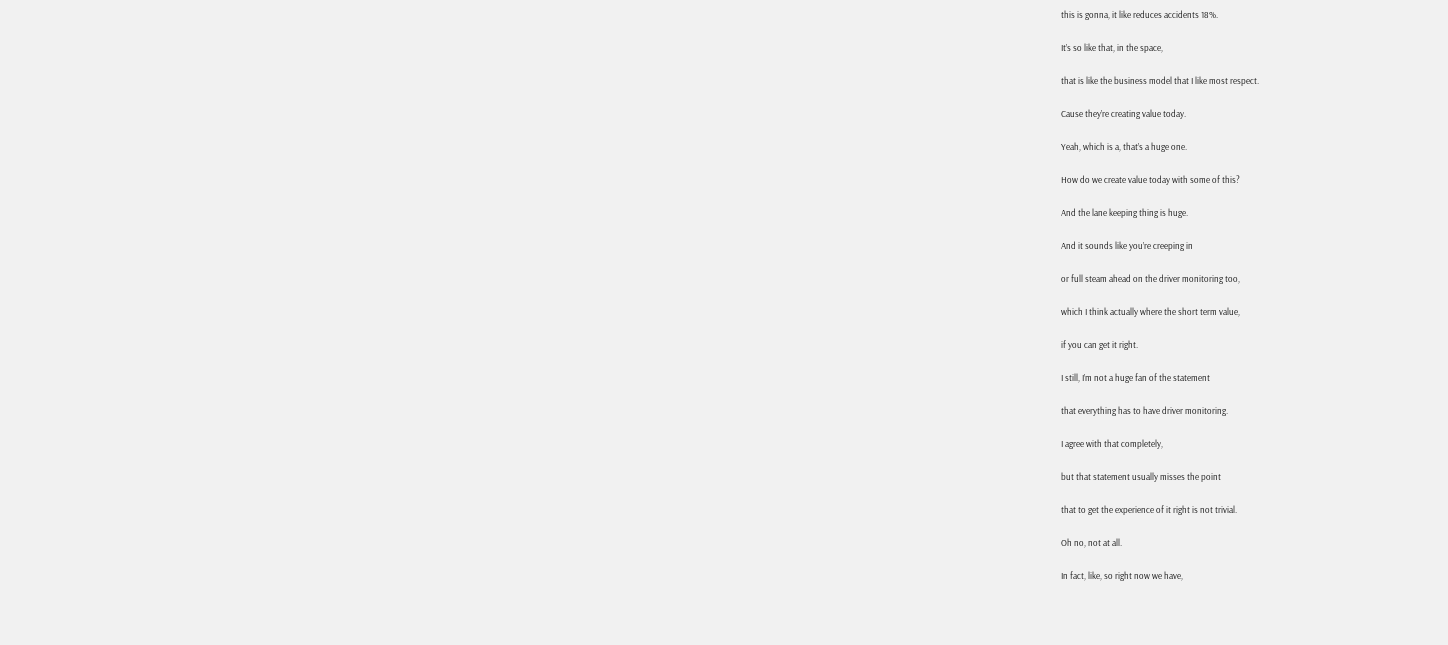this is gonna, it like reduces accidents 18%.

It’s so like that, in the space,

that is like the business model that I like most respect.

Cause they’re creating value today.

Yeah, which is a, that’s a huge one.

How do we create value today with some of this?

And the lane keeping thing is huge.

And it sounds like you’re creeping in

or full steam ahead on the driver monitoring too,

which I think actually where the short term value,

if you can get it right.

I still, I’m not a huge fan of the statement

that everything has to have driver monitoring.

I agree with that completely,

but that statement usually misses the point

that to get the experience of it right is not trivial.

Oh no, not at all.

In fact, like, so right now we have,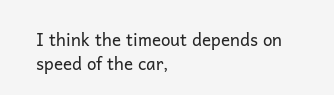I think the timeout depends on speed of the car,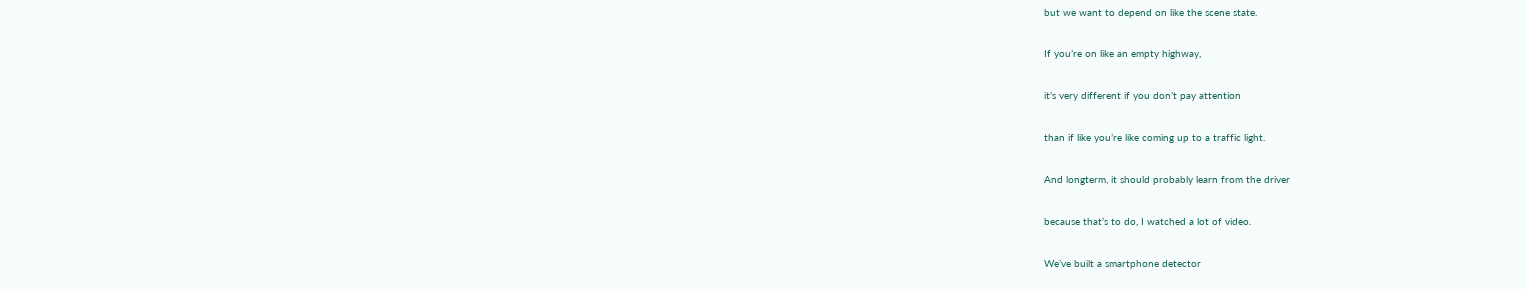but we want to depend on like the scene state.

If you’re on like an empty highway,

it’s very different if you don’t pay attention

than if like you’re like coming up to a traffic light.

And longterm, it should probably learn from the driver

because that’s to do, I watched a lot of video.

We’ve built a smartphone detector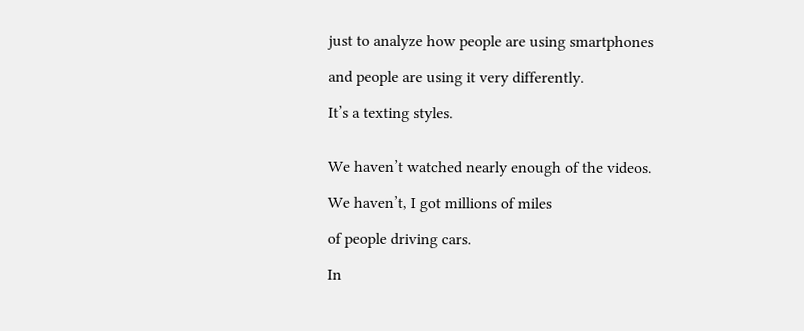just to analyze how people are using smartphones

and people are using it very differently.

It’s a texting styles.


We haven’t watched nearly enough of the videos.

We haven’t, I got millions of miles

of people driving cars.

In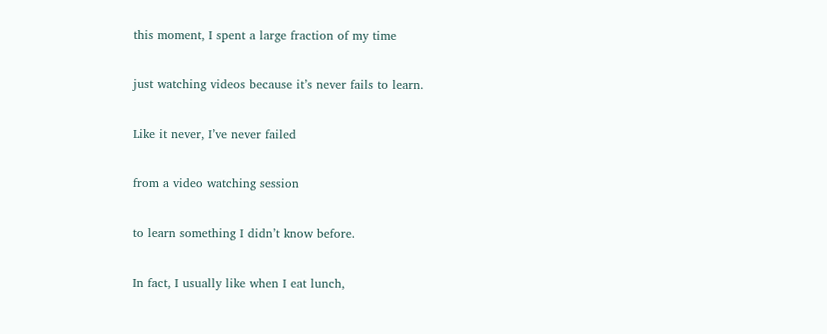this moment, I spent a large fraction of my time

just watching videos because it’s never fails to learn.

Like it never, I’ve never failed

from a video watching session

to learn something I didn’t know before.

In fact, I usually like when I eat lunch,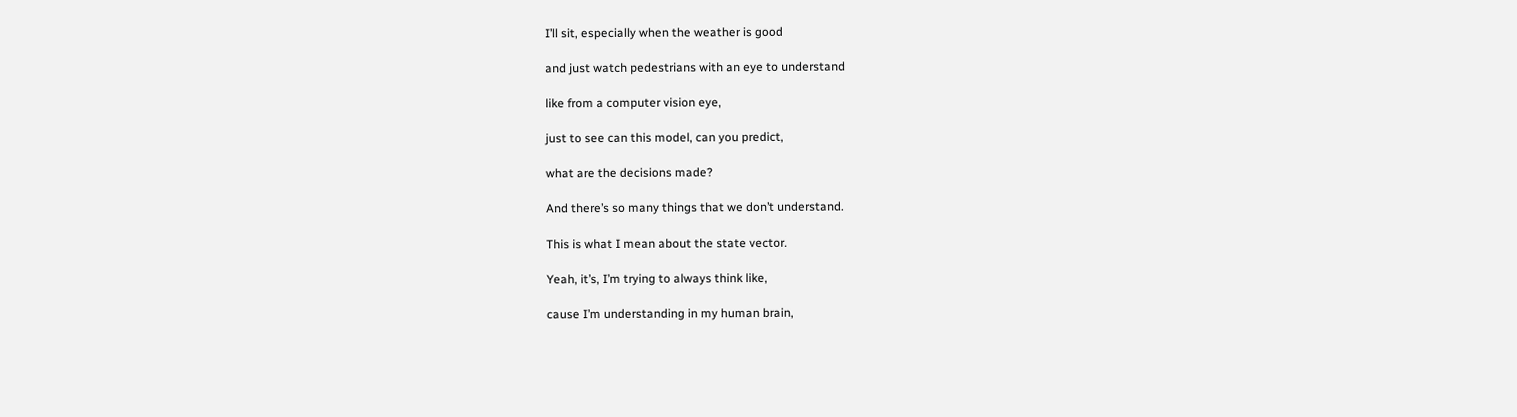I’ll sit, especially when the weather is good

and just watch pedestrians with an eye to understand

like from a computer vision eye,

just to see can this model, can you predict,

what are the decisions made?

And there’s so many things that we don’t understand.

This is what I mean about the state vector.

Yeah, it’s, I’m trying to always think like,

cause I’m understanding in my human brain,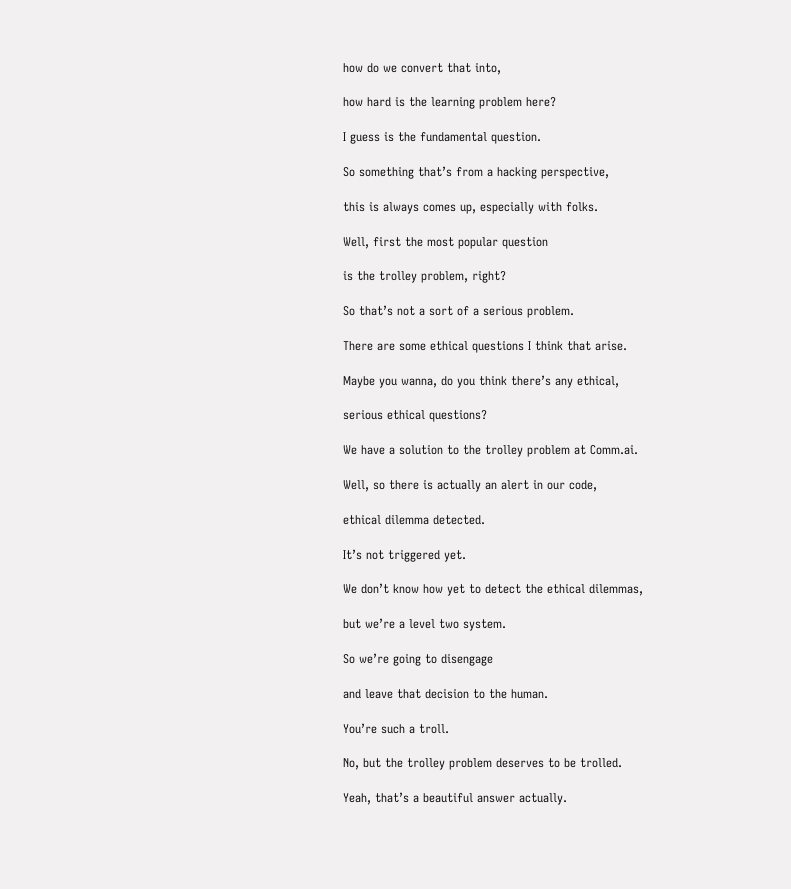how do we convert that into,

how hard is the learning problem here?

I guess is the fundamental question.

So something that’s from a hacking perspective,

this is always comes up, especially with folks.

Well, first the most popular question

is the trolley problem, right?

So that’s not a sort of a serious problem.

There are some ethical questions I think that arise.

Maybe you wanna, do you think there’s any ethical,

serious ethical questions?

We have a solution to the trolley problem at Comm.ai.

Well, so there is actually an alert in our code,

ethical dilemma detected.

It’s not triggered yet.

We don’t know how yet to detect the ethical dilemmas,

but we’re a level two system.

So we’re going to disengage

and leave that decision to the human.

You’re such a troll.

No, but the trolley problem deserves to be trolled.

Yeah, that’s a beautiful answer actually.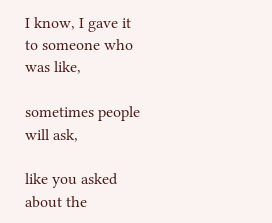I know, I gave it to someone who was like,

sometimes people will ask,

like you asked about the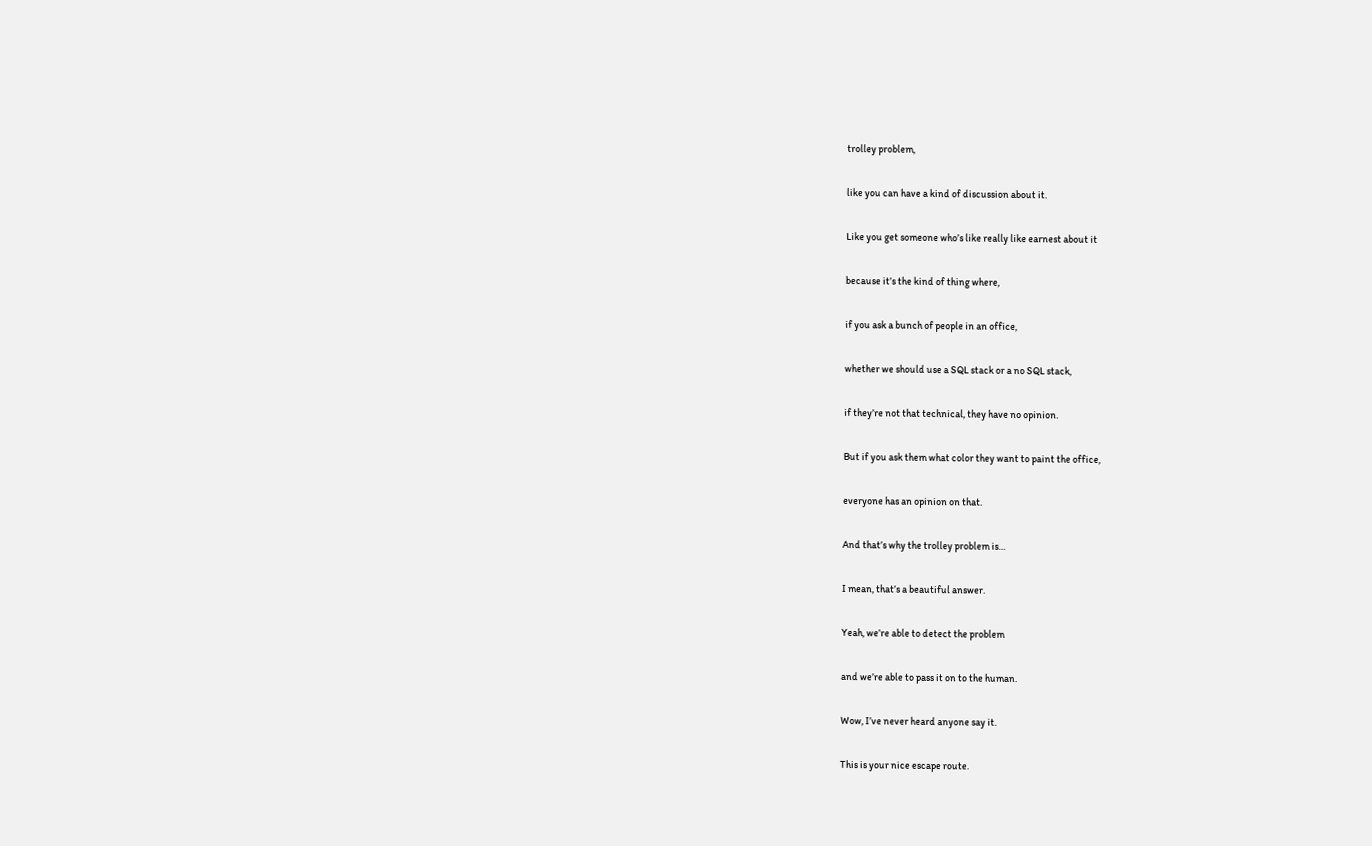trolley problem,

like you can have a kind of discussion about it.

Like you get someone who’s like really like earnest about it

because it’s the kind of thing where,

if you ask a bunch of people in an office,

whether we should use a SQL stack or a no SQL stack,

if they’re not that technical, they have no opinion.

But if you ask them what color they want to paint the office,

everyone has an opinion on that.

And that’s why the trolley problem is…

I mean, that’s a beautiful answer.

Yeah, we’re able to detect the problem

and we’re able to pass it on to the human.

Wow, I’ve never heard anyone say it.

This is your nice escape route.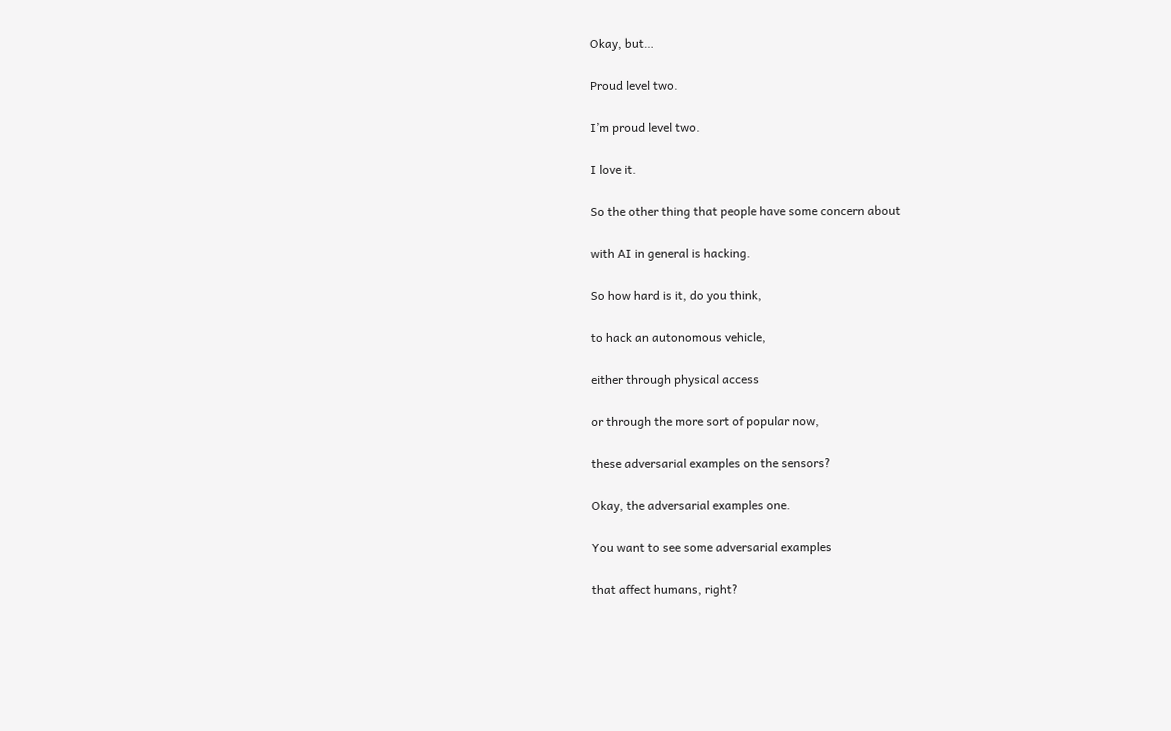Okay, but…

Proud level two.

I’m proud level two.

I love it.

So the other thing that people have some concern about

with AI in general is hacking.

So how hard is it, do you think,

to hack an autonomous vehicle,

either through physical access

or through the more sort of popular now,

these adversarial examples on the sensors?

Okay, the adversarial examples one.

You want to see some adversarial examples

that affect humans, right?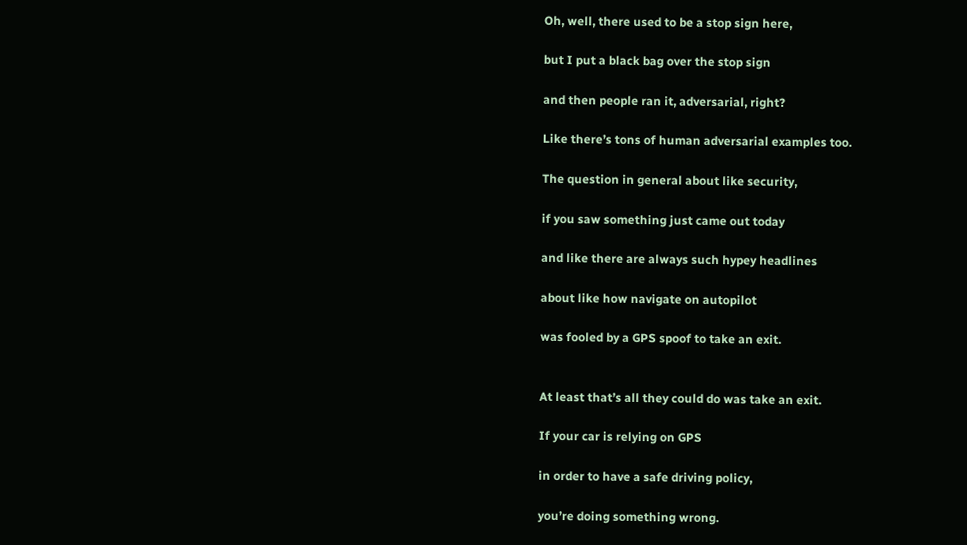Oh, well, there used to be a stop sign here,

but I put a black bag over the stop sign

and then people ran it, adversarial, right?

Like there’s tons of human adversarial examples too.

The question in general about like security,

if you saw something just came out today

and like there are always such hypey headlines

about like how navigate on autopilot

was fooled by a GPS spoof to take an exit.


At least that’s all they could do was take an exit.

If your car is relying on GPS

in order to have a safe driving policy,

you’re doing something wrong.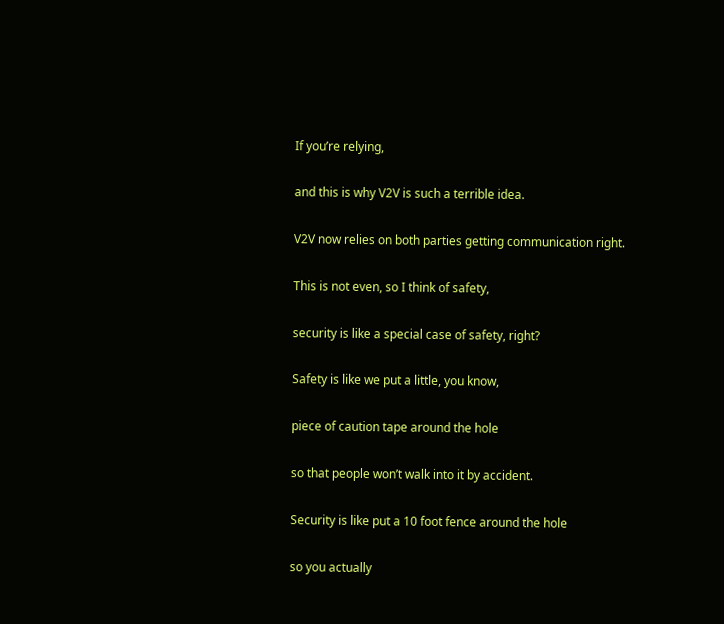If you’re relying,

and this is why V2V is such a terrible idea.

V2V now relies on both parties getting communication right.

This is not even, so I think of safety,

security is like a special case of safety, right?

Safety is like we put a little, you know,

piece of caution tape around the hole

so that people won’t walk into it by accident.

Security is like put a 10 foot fence around the hole

so you actually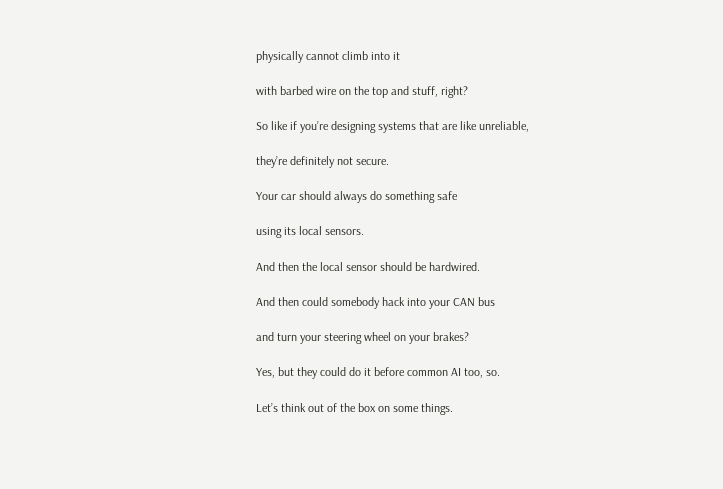physically cannot climb into it

with barbed wire on the top and stuff, right?

So like if you’re designing systems that are like unreliable,

they’re definitely not secure.

Your car should always do something safe

using its local sensors.

And then the local sensor should be hardwired.

And then could somebody hack into your CAN bus

and turn your steering wheel on your brakes?

Yes, but they could do it before common AI too, so.

Let’s think out of the box on some things.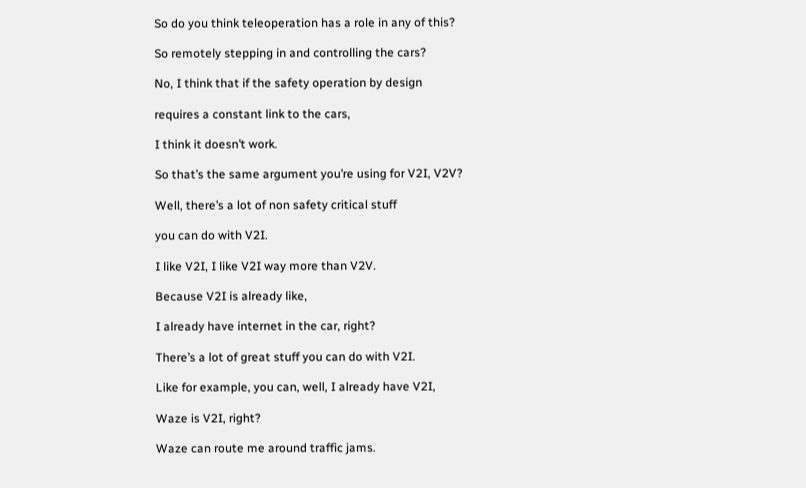So do you think teleoperation has a role in any of this?

So remotely stepping in and controlling the cars?

No, I think that if the safety operation by design

requires a constant link to the cars,

I think it doesn’t work.

So that’s the same argument you’re using for V2I, V2V?

Well, there’s a lot of non safety critical stuff

you can do with V2I.

I like V2I, I like V2I way more than V2V.

Because V2I is already like,

I already have internet in the car, right?

There’s a lot of great stuff you can do with V2I.

Like for example, you can, well, I already have V2I,

Waze is V2I, right?

Waze can route me around traffic jams.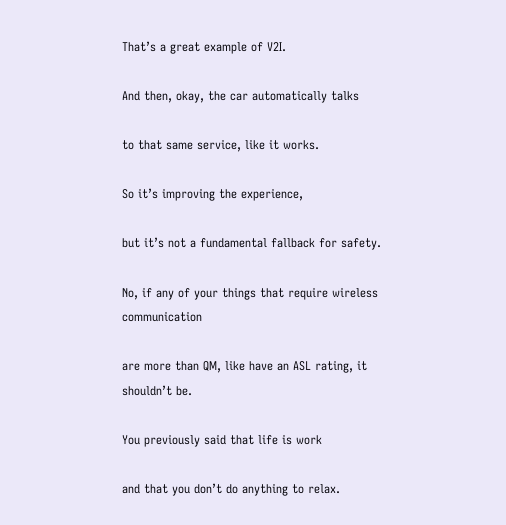That’s a great example of V2I.

And then, okay, the car automatically talks

to that same service, like it works.

So it’s improving the experience,

but it’s not a fundamental fallback for safety.

No, if any of your things that require wireless communication

are more than QM, like have an ASL rating, it shouldn’t be.

You previously said that life is work

and that you don’t do anything to relax.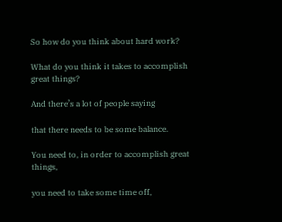So how do you think about hard work?

What do you think it takes to accomplish great things?

And there’s a lot of people saying

that there needs to be some balance.

You need to, in order to accomplish great things,

you need to take some time off,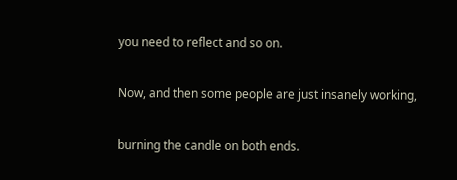you need to reflect and so on.

Now, and then some people are just insanely working,

burning the candle on both ends.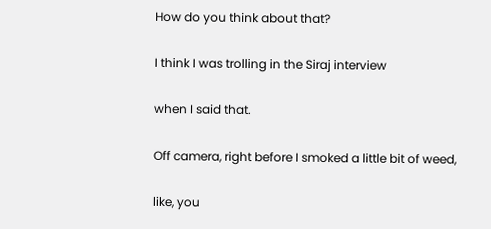How do you think about that?

I think I was trolling in the Siraj interview

when I said that.

Off camera, right before I smoked a little bit of weed,

like, you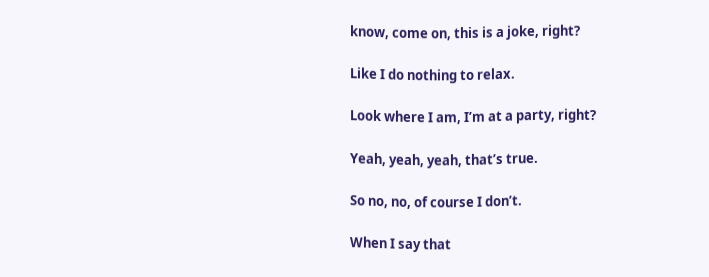know, come on, this is a joke, right?

Like I do nothing to relax.

Look where I am, I’m at a party, right?

Yeah, yeah, yeah, that’s true.

So no, no, of course I don’t.

When I say that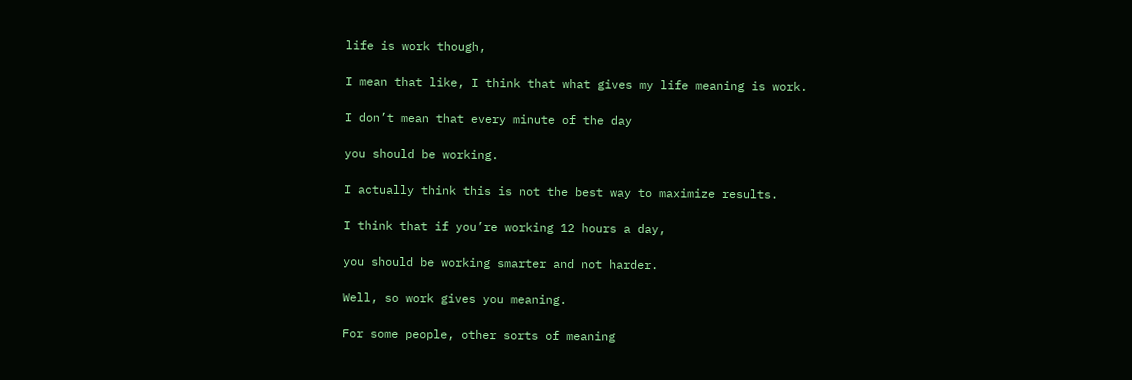life is work though,

I mean that like, I think that what gives my life meaning is work.

I don’t mean that every minute of the day

you should be working.

I actually think this is not the best way to maximize results.

I think that if you’re working 12 hours a day,

you should be working smarter and not harder.

Well, so work gives you meaning.

For some people, other sorts of meaning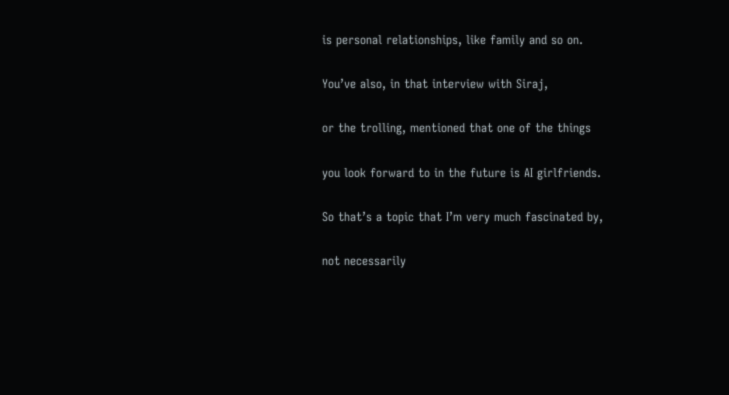is personal relationships, like family and so on.

You’ve also, in that interview with Siraj,

or the trolling, mentioned that one of the things

you look forward to in the future is AI girlfriends.

So that’s a topic that I’m very much fascinated by,

not necessarily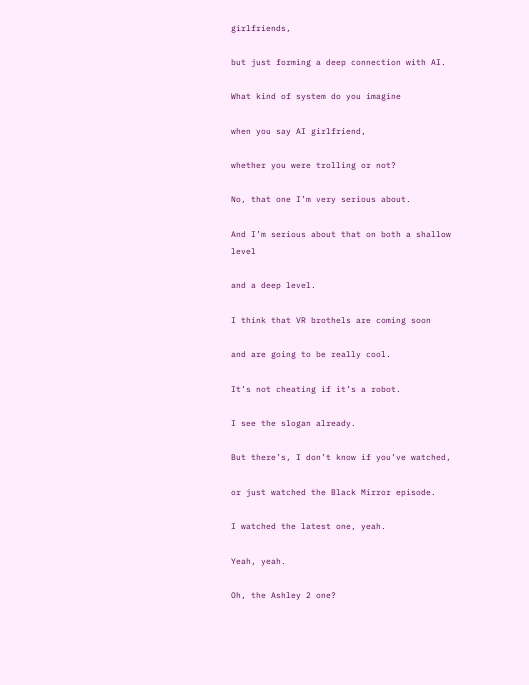girlfriends,

but just forming a deep connection with AI.

What kind of system do you imagine

when you say AI girlfriend,

whether you were trolling or not?

No, that one I’m very serious about.

And I’m serious about that on both a shallow level

and a deep level.

I think that VR brothels are coming soon

and are going to be really cool.

It’s not cheating if it’s a robot.

I see the slogan already.

But there’s, I don’t know if you’ve watched,

or just watched the Black Mirror episode.

I watched the latest one, yeah.

Yeah, yeah.

Oh, the Ashley 2 one?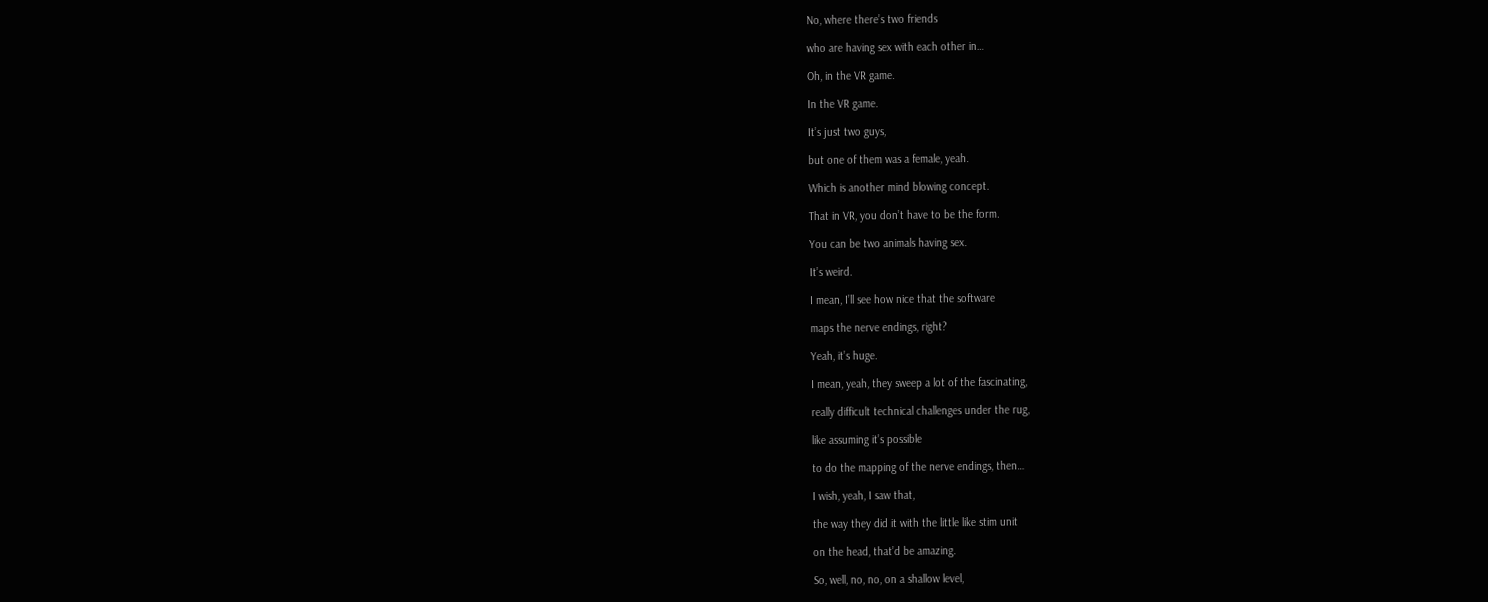No, where there’s two friends

who are having sex with each other in…

Oh, in the VR game.

In the VR game.

It’s just two guys,

but one of them was a female, yeah.

Which is another mind blowing concept.

That in VR, you don’t have to be the form.

You can be two animals having sex.

It’s weird.

I mean, I’ll see how nice that the software

maps the nerve endings, right?

Yeah, it’s huge.

I mean, yeah, they sweep a lot of the fascinating,

really difficult technical challenges under the rug,

like assuming it’s possible

to do the mapping of the nerve endings, then…

I wish, yeah, I saw that,

the way they did it with the little like stim unit

on the head, that’d be amazing.

So, well, no, no, on a shallow level,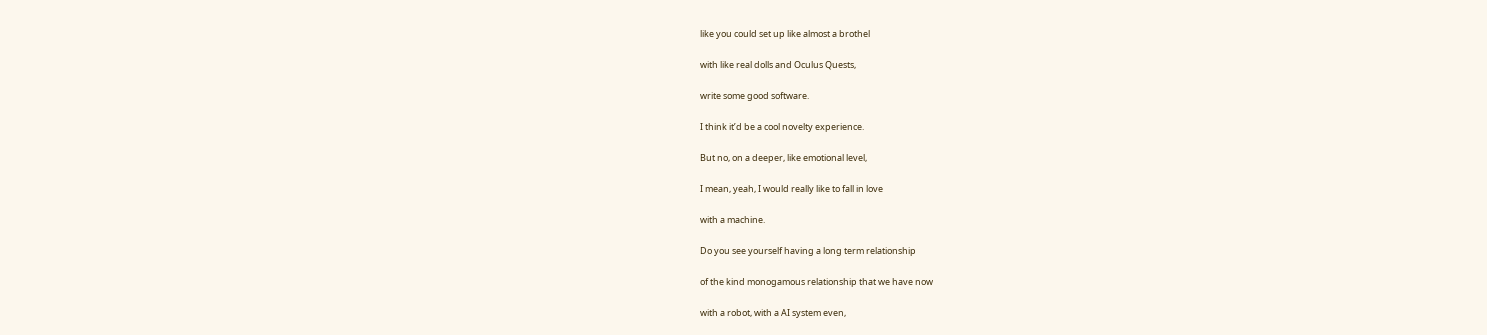like you could set up like almost a brothel

with like real dolls and Oculus Quests,

write some good software.

I think it’d be a cool novelty experience.

But no, on a deeper, like emotional level,

I mean, yeah, I would really like to fall in love

with a machine.

Do you see yourself having a long term relationship

of the kind monogamous relationship that we have now

with a robot, with a AI system even,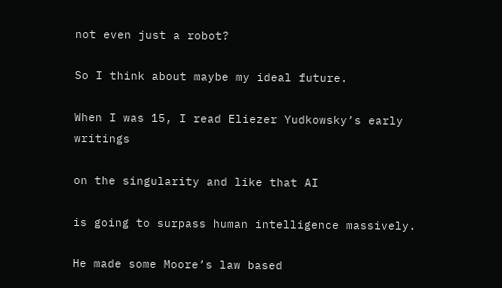not even just a robot?

So I think about maybe my ideal future.

When I was 15, I read Eliezer Yudkowsky’s early writings

on the singularity and like that AI

is going to surpass human intelligence massively.

He made some Moore’s law based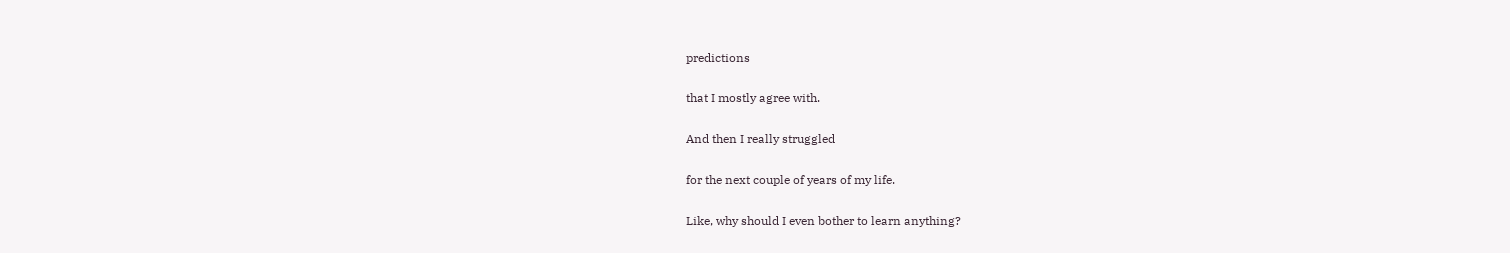predictions

that I mostly agree with.

And then I really struggled

for the next couple of years of my life.

Like, why should I even bother to learn anything?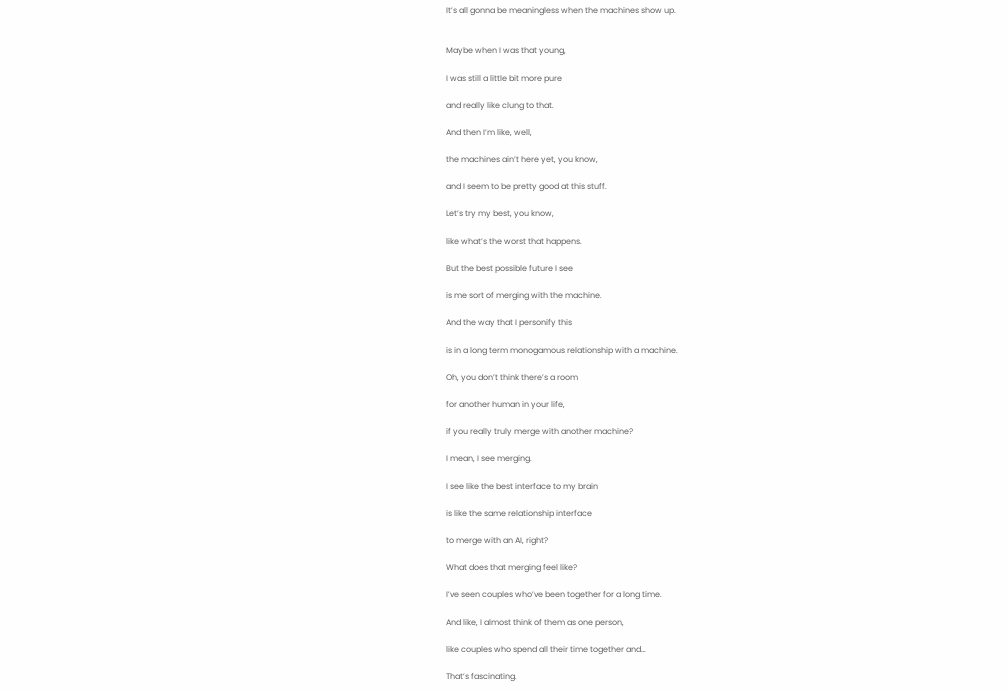It’s all gonna be meaningless when the machines show up.


Maybe when I was that young,

I was still a little bit more pure

and really like clung to that.

And then I’m like, well,

the machines ain’t here yet, you know,

and I seem to be pretty good at this stuff.

Let’s try my best, you know,

like what’s the worst that happens.

But the best possible future I see

is me sort of merging with the machine.

And the way that I personify this

is in a long term monogamous relationship with a machine.

Oh, you don’t think there’s a room

for another human in your life,

if you really truly merge with another machine?

I mean, I see merging.

I see like the best interface to my brain

is like the same relationship interface

to merge with an AI, right?

What does that merging feel like?

I’ve seen couples who’ve been together for a long time.

And like, I almost think of them as one person,

like couples who spend all their time together and…

That’s fascinating.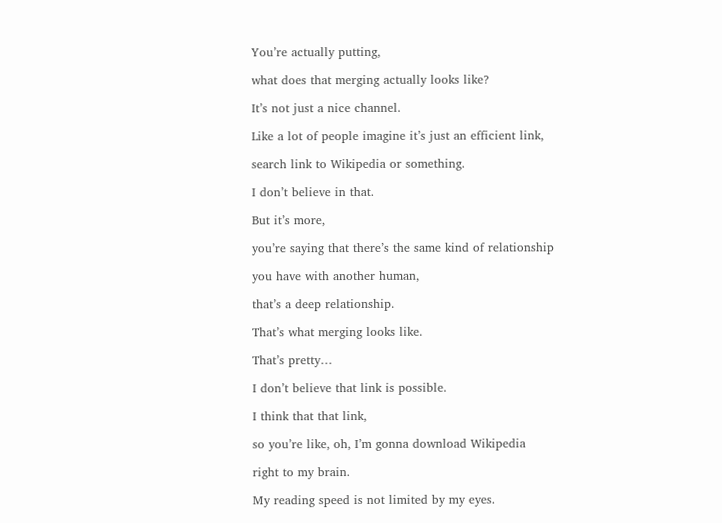You’re actually putting,

what does that merging actually looks like?

It’s not just a nice channel.

Like a lot of people imagine it’s just an efficient link,

search link to Wikipedia or something.

I don’t believe in that.

But it’s more,

you’re saying that there’s the same kind of relationship

you have with another human,

that’s a deep relationship.

That’s what merging looks like.

That’s pretty…

I don’t believe that link is possible.

I think that that link,

so you’re like, oh, I’m gonna download Wikipedia

right to my brain.

My reading speed is not limited by my eyes.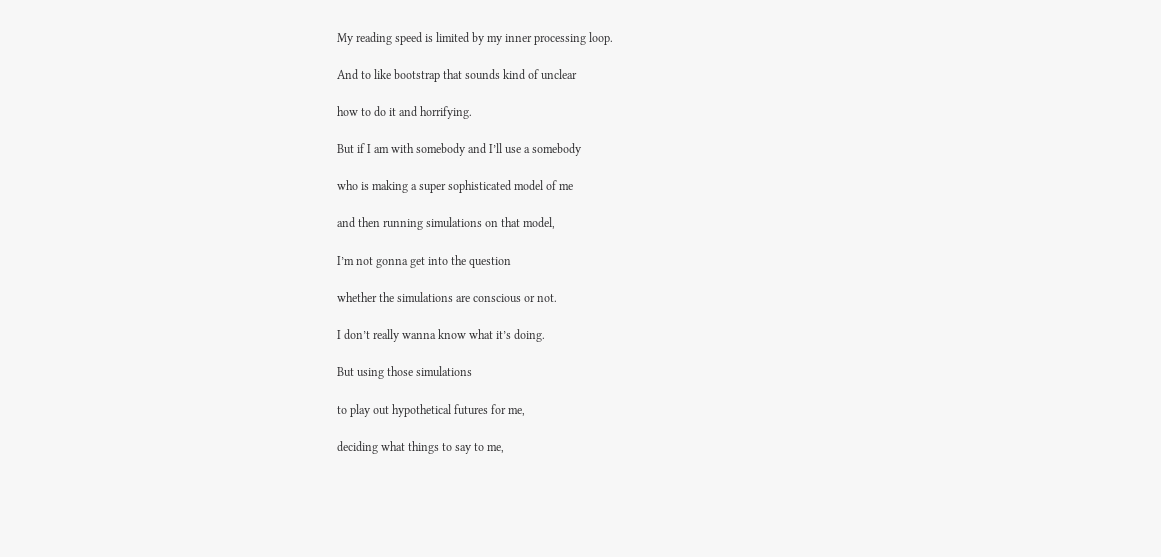My reading speed is limited by my inner processing loop.

And to like bootstrap that sounds kind of unclear

how to do it and horrifying.

But if I am with somebody and I’ll use a somebody

who is making a super sophisticated model of me

and then running simulations on that model,

I’m not gonna get into the question

whether the simulations are conscious or not.

I don’t really wanna know what it’s doing.

But using those simulations

to play out hypothetical futures for me,

deciding what things to say to me,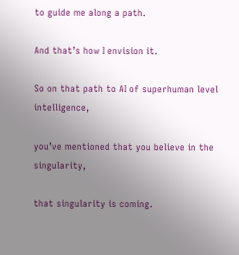to guide me along a path.

And that’s how I envision it.

So on that path to AI of superhuman level intelligence,

you’ve mentioned that you believe in the singularity,

that singularity is coming.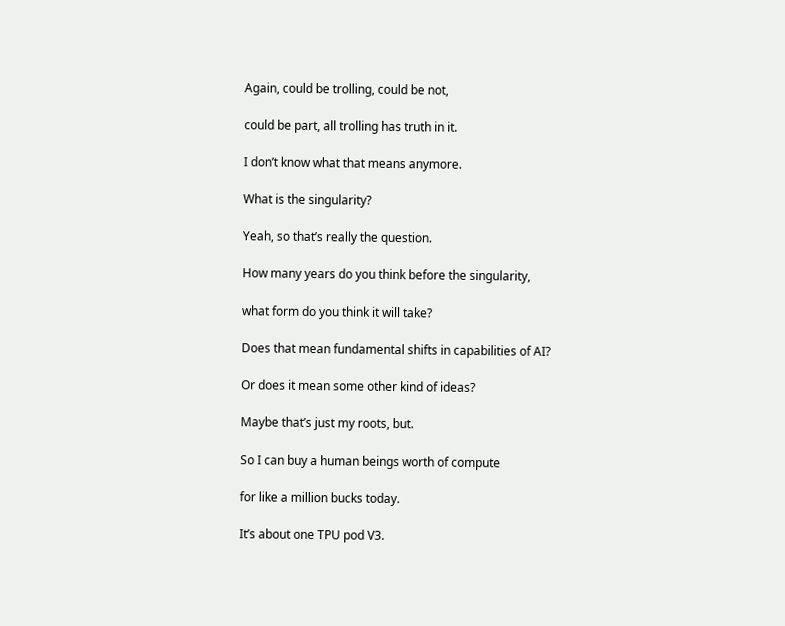Again, could be trolling, could be not,

could be part, all trolling has truth in it.

I don’t know what that means anymore.

What is the singularity?

Yeah, so that’s really the question.

How many years do you think before the singularity,

what form do you think it will take?

Does that mean fundamental shifts in capabilities of AI?

Or does it mean some other kind of ideas?

Maybe that’s just my roots, but.

So I can buy a human beings worth of compute

for like a million bucks today.

It’s about one TPU pod V3.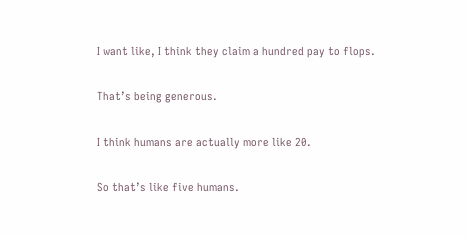I want like, I think they claim a hundred pay to flops.

That’s being generous.

I think humans are actually more like 20.

So that’s like five humans.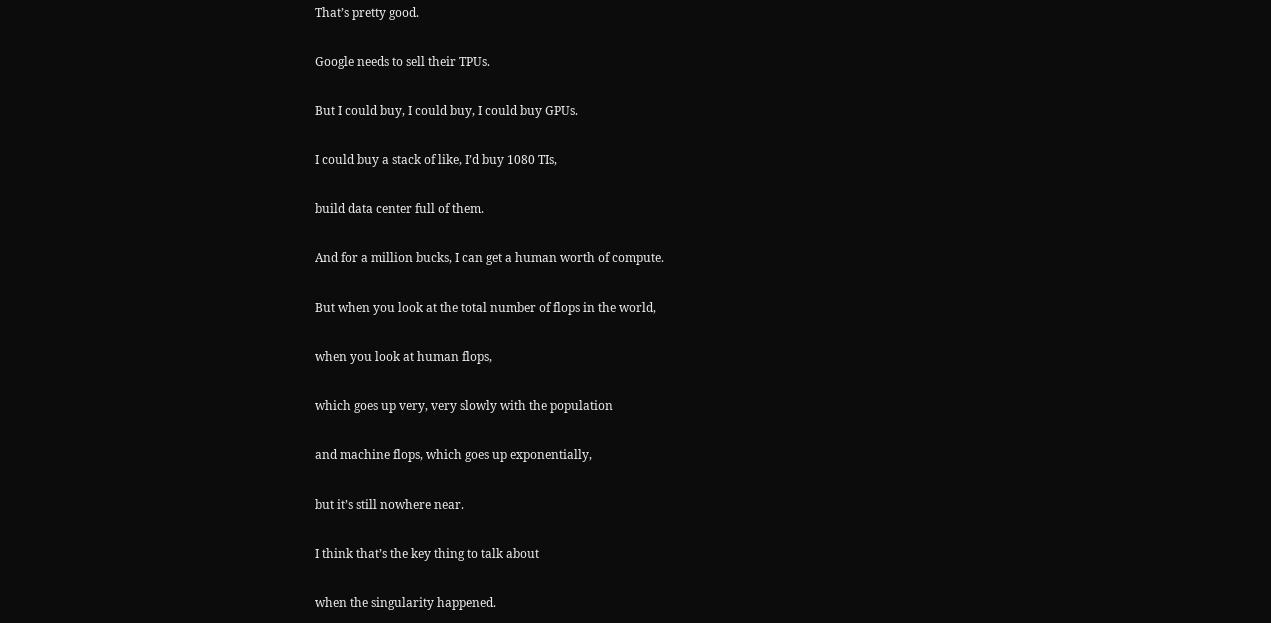That’s pretty good.

Google needs to sell their TPUs.

But I could buy, I could buy, I could buy GPUs.

I could buy a stack of like, I’d buy 1080 TIs,

build data center full of them.

And for a million bucks, I can get a human worth of compute.

But when you look at the total number of flops in the world,

when you look at human flops,

which goes up very, very slowly with the population

and machine flops, which goes up exponentially,

but it’s still nowhere near.

I think that’s the key thing to talk about

when the singularity happened.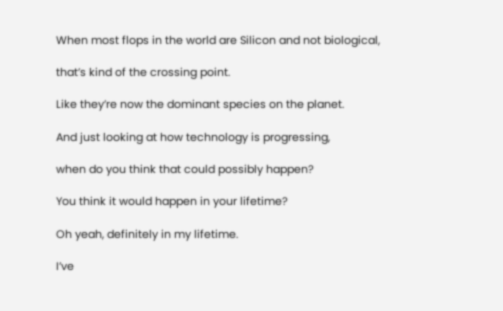When most flops in the world are Silicon and not biological,

that’s kind of the crossing point.

Like they’re now the dominant species on the planet.

And just looking at how technology is progressing,

when do you think that could possibly happen?

You think it would happen in your lifetime?

Oh yeah, definitely in my lifetime.

I’ve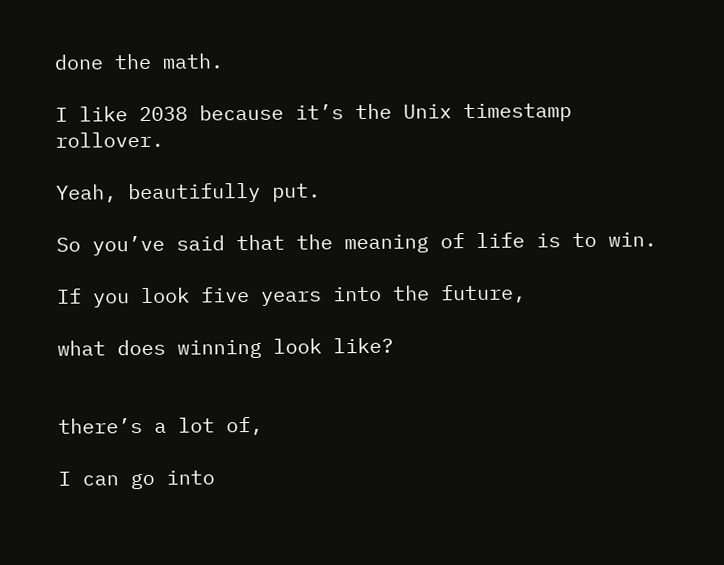done the math.

I like 2038 because it’s the Unix timestamp rollover.

Yeah, beautifully put.

So you’ve said that the meaning of life is to win.

If you look five years into the future,

what does winning look like?


there’s a lot of,

I can go into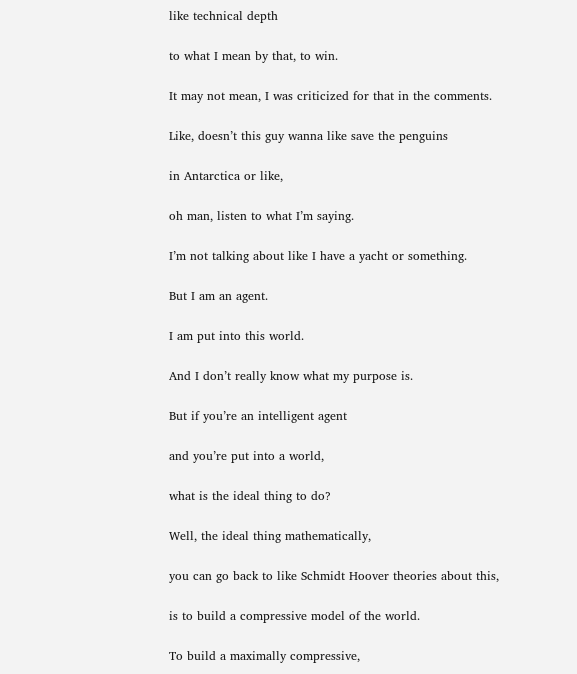like technical depth

to what I mean by that, to win.

It may not mean, I was criticized for that in the comments.

Like, doesn’t this guy wanna like save the penguins

in Antarctica or like,

oh man, listen to what I’m saying.

I’m not talking about like I have a yacht or something.

But I am an agent.

I am put into this world.

And I don’t really know what my purpose is.

But if you’re an intelligent agent

and you’re put into a world,

what is the ideal thing to do?

Well, the ideal thing mathematically,

you can go back to like Schmidt Hoover theories about this,

is to build a compressive model of the world.

To build a maximally compressive,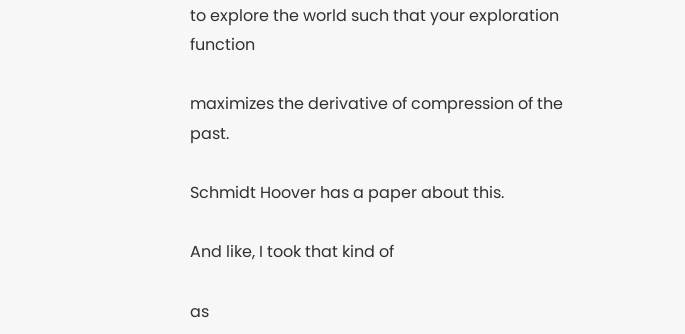to explore the world such that your exploration function

maximizes the derivative of compression of the past.

Schmidt Hoover has a paper about this.

And like, I took that kind of

as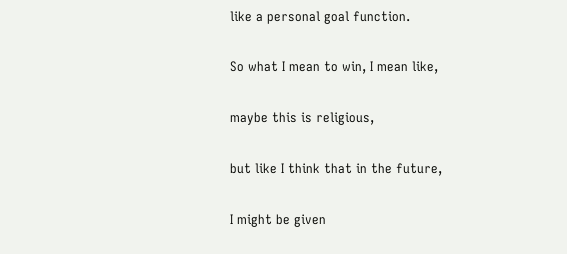like a personal goal function.

So what I mean to win, I mean like,

maybe this is religious,

but like I think that in the future,

I might be given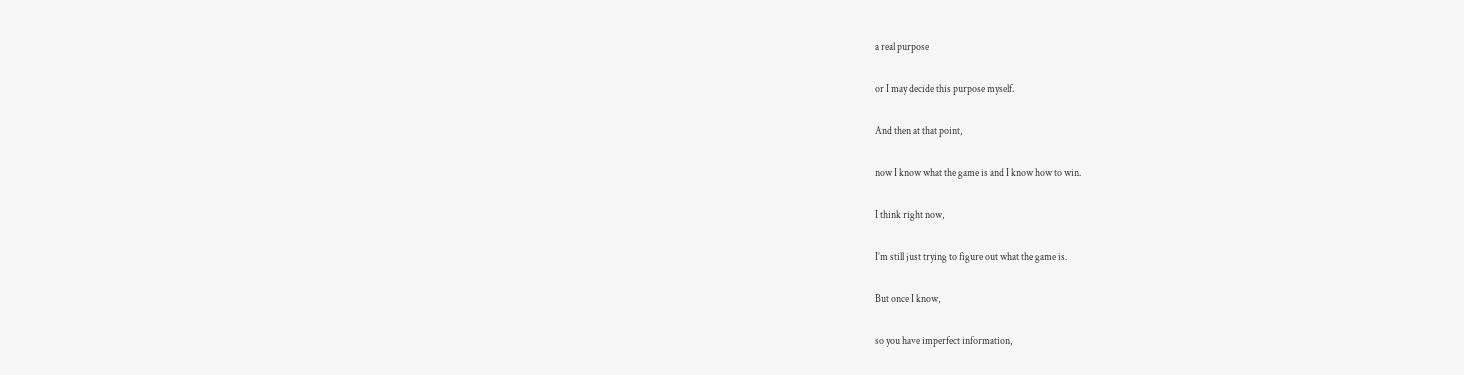a real purpose

or I may decide this purpose myself.

And then at that point,

now I know what the game is and I know how to win.

I think right now,

I’m still just trying to figure out what the game is.

But once I know,

so you have imperfect information,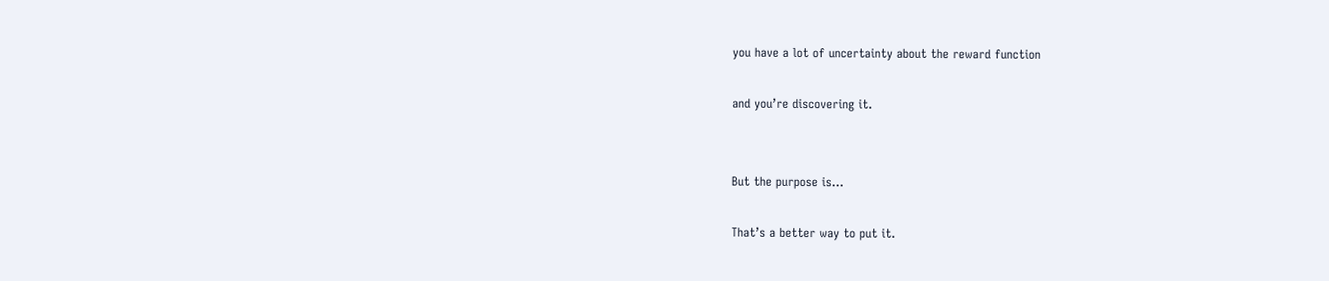you have a lot of uncertainty about the reward function

and you’re discovering it.


But the purpose is…

That’s a better way to put it.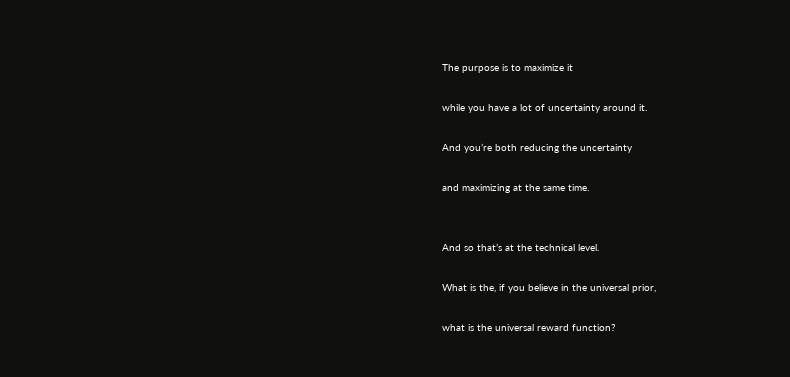The purpose is to maximize it

while you have a lot of uncertainty around it.

And you’re both reducing the uncertainty

and maximizing at the same time.


And so that’s at the technical level.

What is the, if you believe in the universal prior,

what is the universal reward function?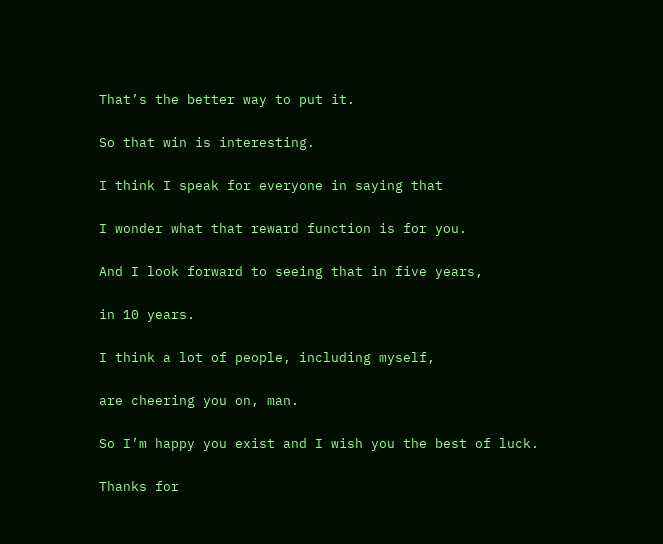That’s the better way to put it.

So that win is interesting.

I think I speak for everyone in saying that

I wonder what that reward function is for you.

And I look forward to seeing that in five years,

in 10 years.

I think a lot of people, including myself,

are cheering you on, man.

So I’m happy you exist and I wish you the best of luck.

Thanks for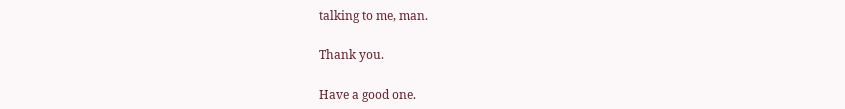talking to me, man.

Thank you.

Have a good one.